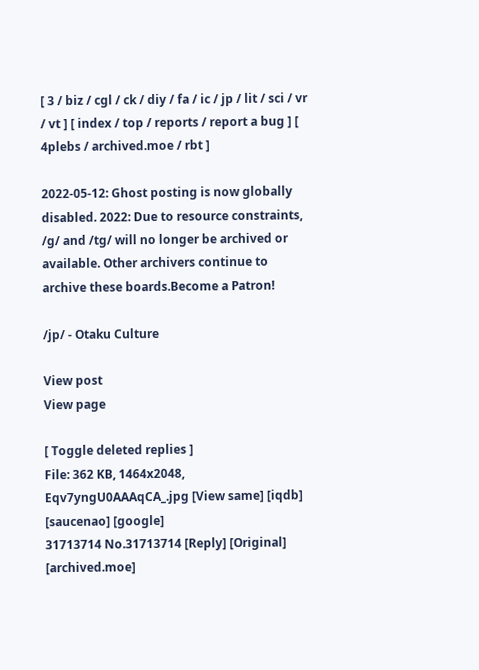[ 3 / biz / cgl / ck / diy / fa / ic / jp / lit / sci / vr / vt ] [ index / top / reports / report a bug ] [ 4plebs / archived.moe / rbt ]

2022-05-12: Ghost posting is now globally disabled. 2022: Due to resource constraints, /g/ and /tg/ will no longer be archived or available. Other archivers continue to archive these boards.Become a Patron!

/jp/ - Otaku Culture

View post
View page

[ Toggle deleted replies ]
File: 362 KB, 1464x2048, Eqv7yngU0AAAqCA_.jpg [View same] [iqdb] [saucenao] [google]
31713714 No.31713714 [Reply] [Original] [archived.moe]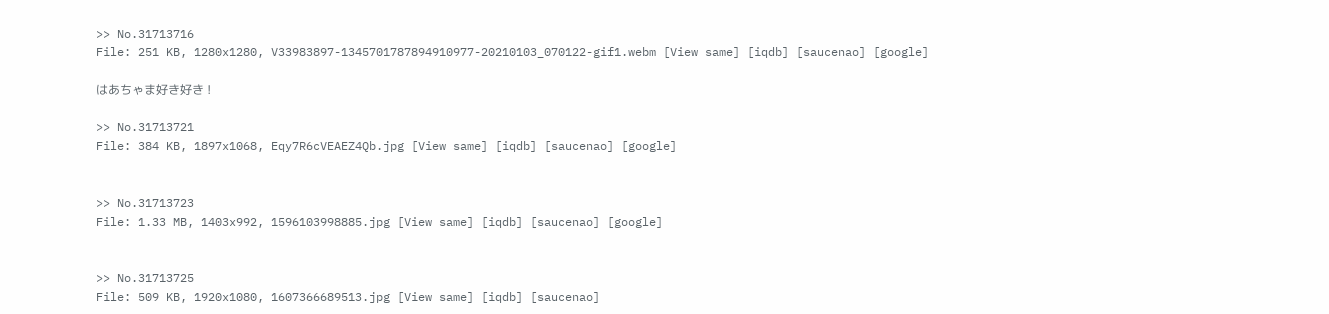>> No.31713716
File: 251 KB, 1280x1280, V33983897-1345701787894910977-20210103_070122-gif1.webm [View same] [iqdb] [saucenao] [google]

はあちゃま好き好き !

>> No.31713721
File: 384 KB, 1897x1068, Eqy7R6cVEAEZ4Qb.jpg [View same] [iqdb] [saucenao] [google]


>> No.31713723
File: 1.33 MB, 1403x992, 1596103998885.jpg [View same] [iqdb] [saucenao] [google]


>> No.31713725
File: 509 KB, 1920x1080, 1607366689513.jpg [View same] [iqdb] [saucenao]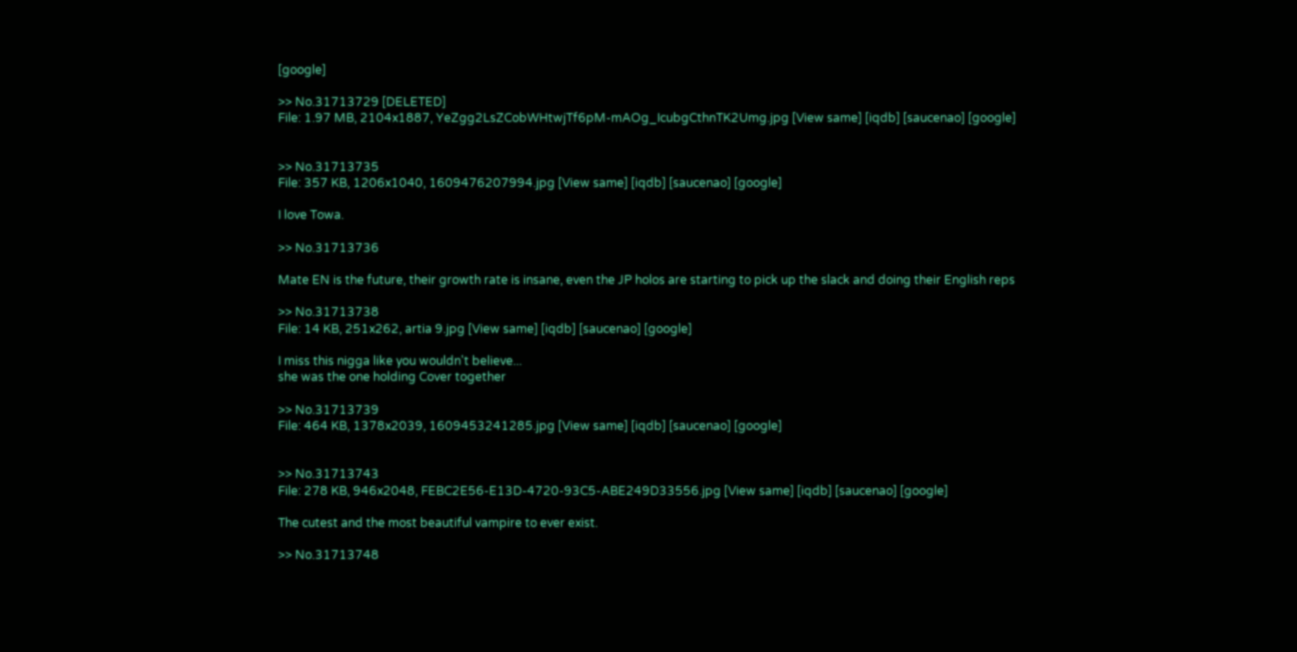[google]

>> No.31713729 [DELETED]
File: 1.97 MB, 2104x1887, YeZgg2LsZCobWHtwjTf6pM-mAOg_IcubgCthnTK2Umg.jpg [View same] [iqdb] [saucenao] [google]


>> No.31713735
File: 357 KB, 1206x1040, 1609476207994.jpg [View same] [iqdb] [saucenao] [google]

I love Towa.

>> No.31713736

Mate EN is the future, their growth rate is insane, even the JP holos are starting to pick up the slack and doing their English reps

>> No.31713738
File: 14 KB, 251x262, artia 9.jpg [View same] [iqdb] [saucenao] [google]

I miss this nigga like you wouldn't believe...
she was the one holding Cover together

>> No.31713739
File: 464 KB, 1378x2039, 1609453241285.jpg [View same] [iqdb] [saucenao] [google]


>> No.31713743
File: 278 KB, 946x2048, FEBC2E56-E13D-4720-93C5-ABE249D33556.jpg [View same] [iqdb] [saucenao] [google]

The cutest and the most beautiful vampire to ever exist.

>> No.31713748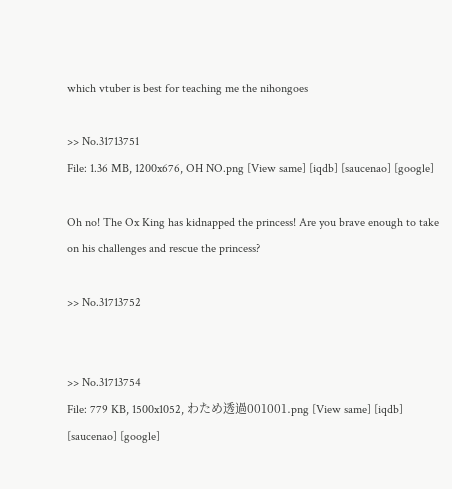which vtuber is best for teaching me the nihongoes

>> No.31713751
File: 1.36 MB, 1200x676, OH NO.png [View same] [iqdb] [saucenao] [google]

Oh no! The Ox King has kidnapped the princess! Are you brave enough to take on his challenges and rescue the princess?

>> No.31713752


>> No.31713754
File: 779 KB, 1500x1052, わため透過001001.png [View same] [iqdb] [saucenao] [google]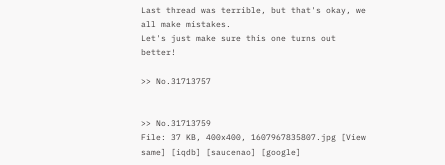Last thread was terrible, but that's okay, we all make mistakes.
Let's just make sure this one turns out better!

>> No.31713757


>> No.31713759
File: 37 KB, 400x400, 1607967835807.jpg [View same] [iqdb] [saucenao] [google]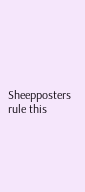Sheepposters rule this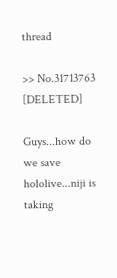thread

>> No.31713763 [DELETED]

Guys...how do we save hololive...niji is taking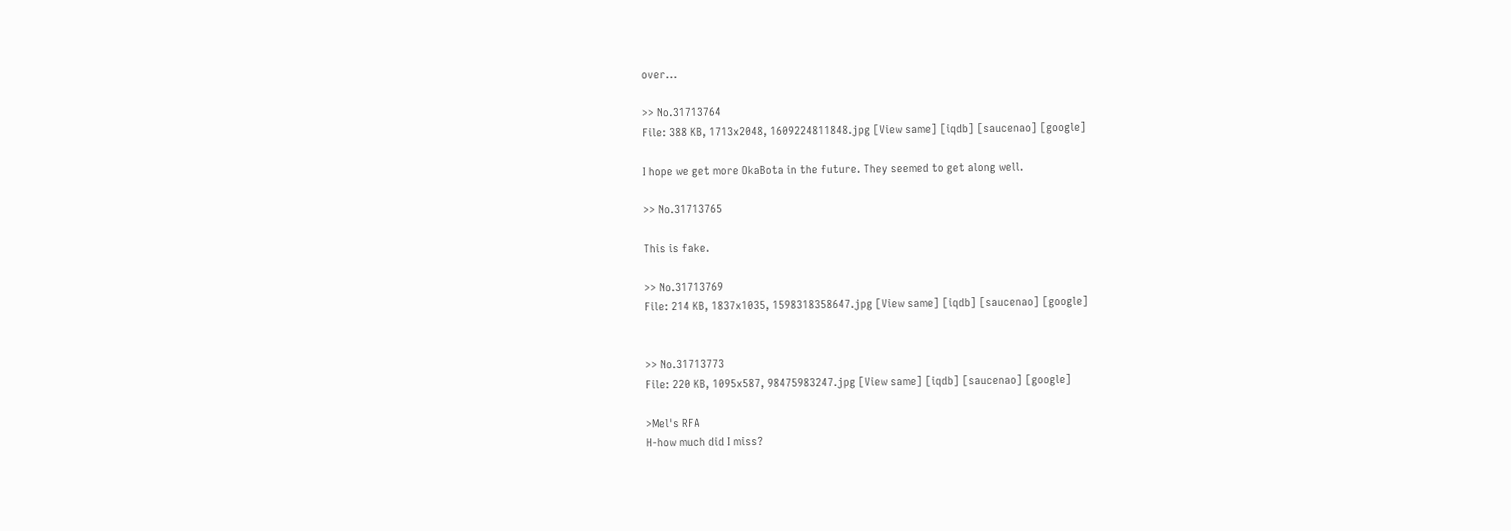over...

>> No.31713764
File: 388 KB, 1713x2048, 1609224811848.jpg [View same] [iqdb] [saucenao] [google]

I hope we get more OkaBota in the future. They seemed to get along well.

>> No.31713765

This is fake.

>> No.31713769
File: 214 KB, 1837x1035, 1598318358647.jpg [View same] [iqdb] [saucenao] [google]


>> No.31713773
File: 220 KB, 1095x587, 98475983247.jpg [View same] [iqdb] [saucenao] [google]

>Mel's RFA
H-how much did I miss?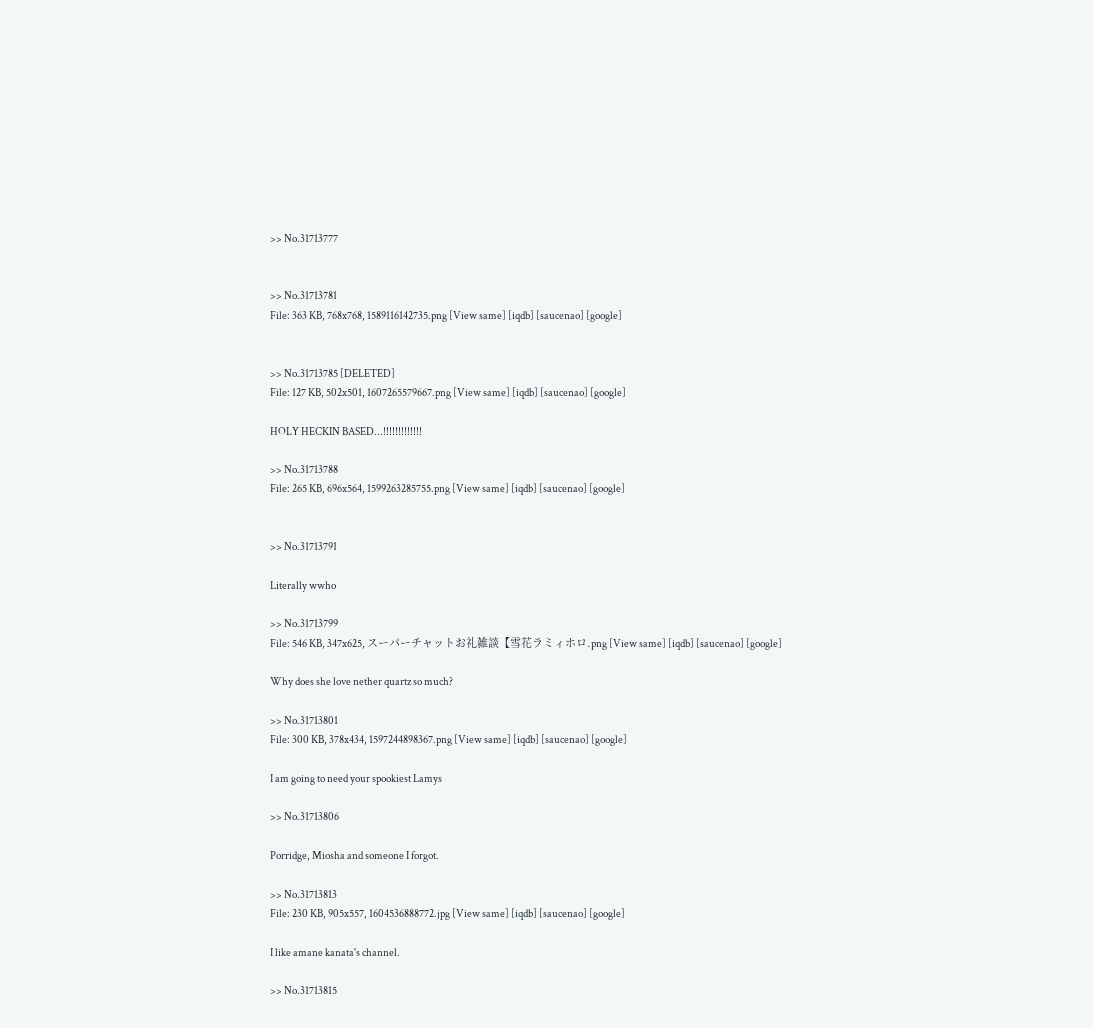>> No.31713777


>> No.31713781
File: 363 KB, 768x768, 1589116142735.png [View same] [iqdb] [saucenao] [google]


>> No.31713785 [DELETED]
File: 127 KB, 502x501, 1607265579667.png [View same] [iqdb] [saucenao] [google]

HOLY HECKIN BASED...!!!!!!!!!!!!!

>> No.31713788
File: 265 KB, 696x564, 1599263285755.png [View same] [iqdb] [saucenao] [google]


>> No.31713791

Literally wwho

>> No.31713799
File: 546 KB, 347x625, スーパーチャットお礼雑談【雪花ラミィホロ.png [View same] [iqdb] [saucenao] [google]

Why does she love nether quartz so much?

>> No.31713801
File: 300 KB, 378x434, 1597244898367.png [View same] [iqdb] [saucenao] [google]

I am going to need your spookiest Lamys

>> No.31713806

Porridge, Miosha and someone I forgot.

>> No.31713813
File: 230 KB, 905x557, 1604536888772.jpg [View same] [iqdb] [saucenao] [google]

I like amane kanata's channel.

>> No.31713815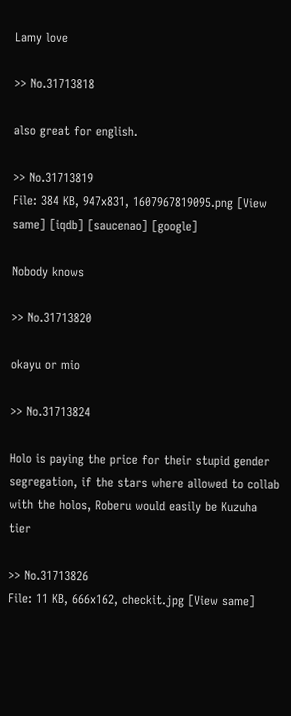Lamy love

>> No.31713818

also great for english.

>> No.31713819
File: 384 KB, 947x831, 1607967819095.png [View same] [iqdb] [saucenao] [google]

Nobody knows

>> No.31713820

okayu or mio

>> No.31713824

Holo is paying the price for their stupid gender segregation, if the stars where allowed to collab with the holos, Roberu would easily be Kuzuha tier

>> No.31713826
File: 11 KB, 666x162, checkit.jpg [View same]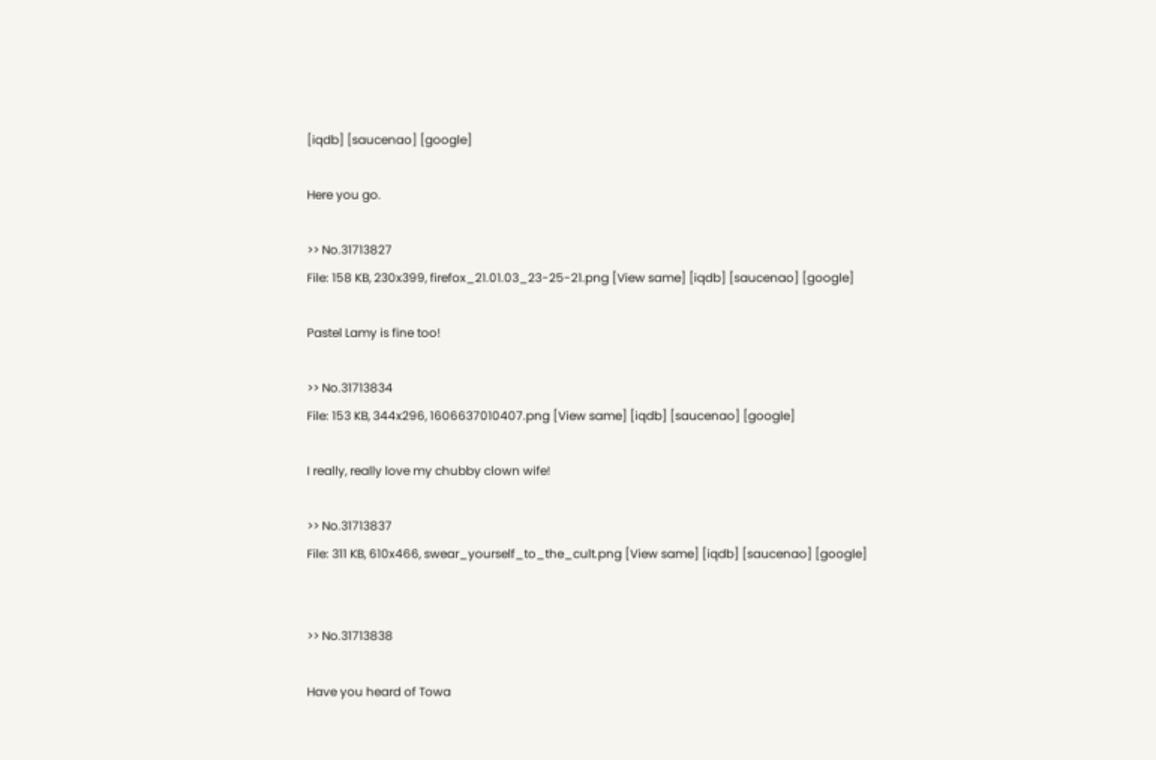[iqdb] [saucenao] [google]

Here you go.

>> No.31713827
File: 158 KB, 230x399, firefox_21.01.03_23-25-21.png [View same] [iqdb] [saucenao] [google]

Pastel Lamy is fine too!

>> No.31713834
File: 153 KB, 344x296, 1606637010407.png [View same] [iqdb] [saucenao] [google]

I really, really love my chubby clown wife!

>> No.31713837
File: 311 KB, 610x466, swear_yourself_to_the_cult.png [View same] [iqdb] [saucenao] [google]


>> No.31713838

Have you heard of Towa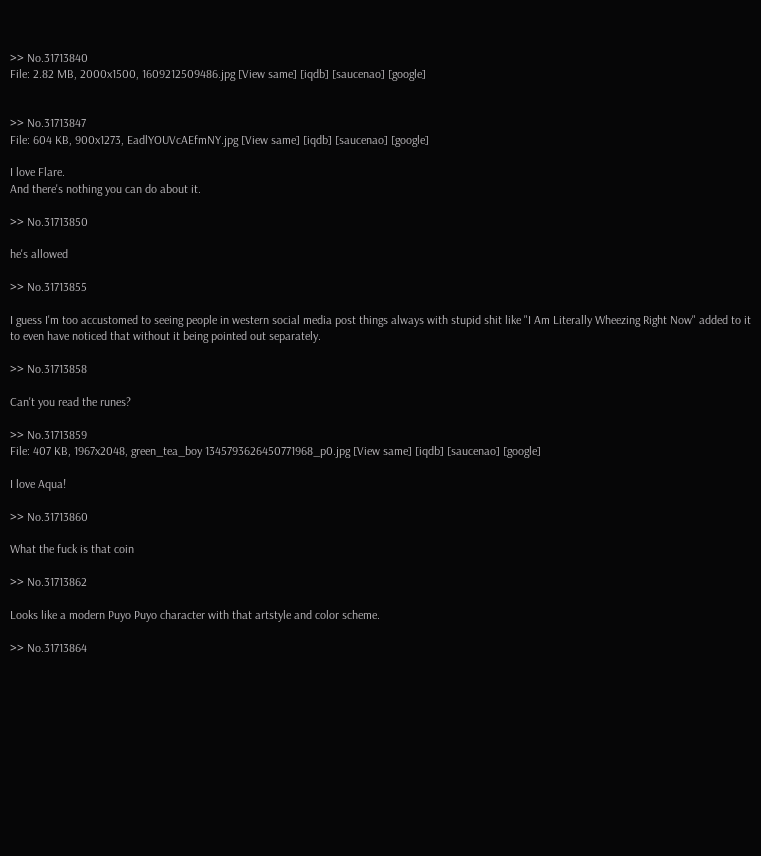>> No.31713840
File: 2.82 MB, 2000x1500, 1609212509486.jpg [View same] [iqdb] [saucenao] [google]


>> No.31713847
File: 604 KB, 900x1273, EadlYOUVcAEfmNY.jpg [View same] [iqdb] [saucenao] [google]

I love Flare.
And there's nothing you can do about it.

>> No.31713850

he's allowed

>> No.31713855

I guess I'm too accustomed to seeing people in western social media post things always with stupid shit like "I Am Literally Wheezing Right Now" added to it to even have noticed that without it being pointed out separately.

>> No.31713858

Can't you read the runes?

>> No.31713859
File: 407 KB, 1967x2048, green_tea_boy 1345793626450771968_p0.jpg [View same] [iqdb] [saucenao] [google]

I love Aqua!

>> No.31713860

What the fuck is that coin

>> No.31713862

Looks like a modern Puyo Puyo character with that artstyle and color scheme.

>> No.31713864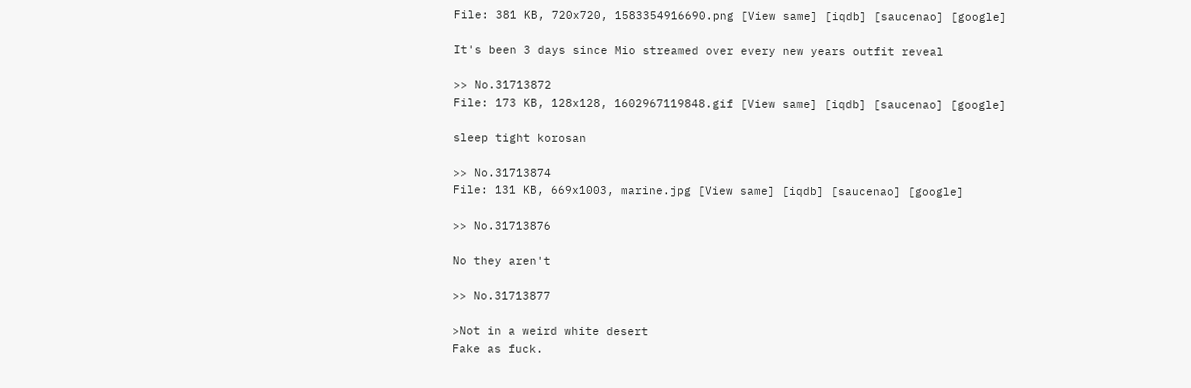File: 381 KB, 720x720, 1583354916690.png [View same] [iqdb] [saucenao] [google]

It's been 3 days since Mio streamed over every new years outfit reveal

>> No.31713872
File: 173 KB, 128x128, 1602967119848.gif [View same] [iqdb] [saucenao] [google]

sleep tight korosan

>> No.31713874
File: 131 KB, 669x1003, marine.jpg [View same] [iqdb] [saucenao] [google]

>> No.31713876

No they aren't

>> No.31713877

>Not in a weird white desert
Fake as fuck.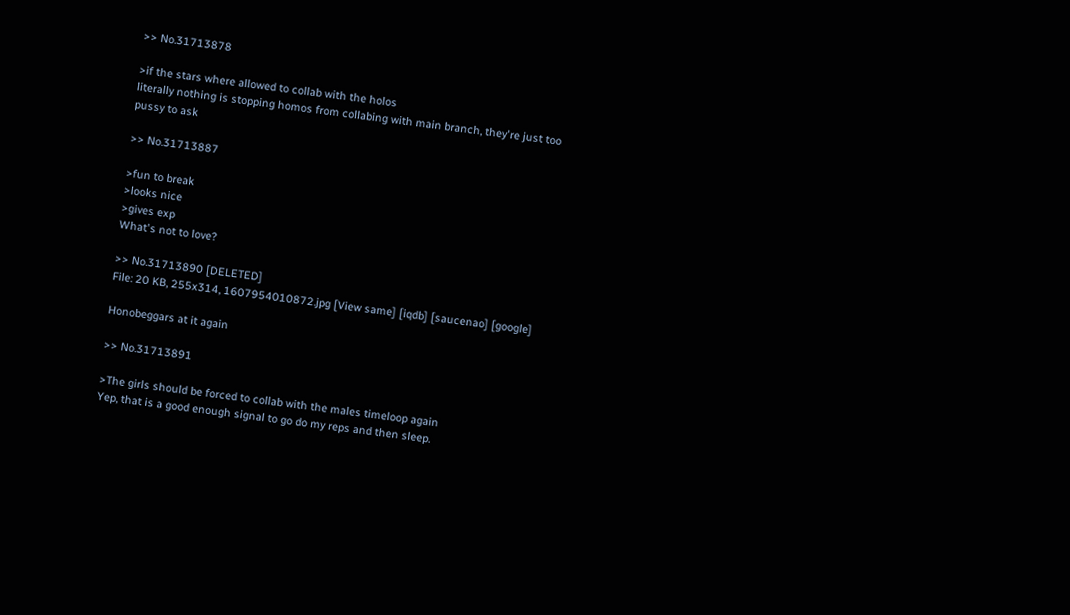>> No.31713878

>if the stars where allowed to collab with the holos
literally nothing is stopping homos from collabing with main branch, they're just too pussy to ask

>> No.31713887

>fun to break
>looks nice
>gives exp
What's not to love?

>> No.31713890 [DELETED]
File: 20 KB, 255x314, 1607954010872.jpg [View same] [iqdb] [saucenao] [google]

Honobeggars at it again

>> No.31713891

>The girls should be forced to collab with the males timeloop again
Yep, that is a good enough signal to go do my reps and then sleep.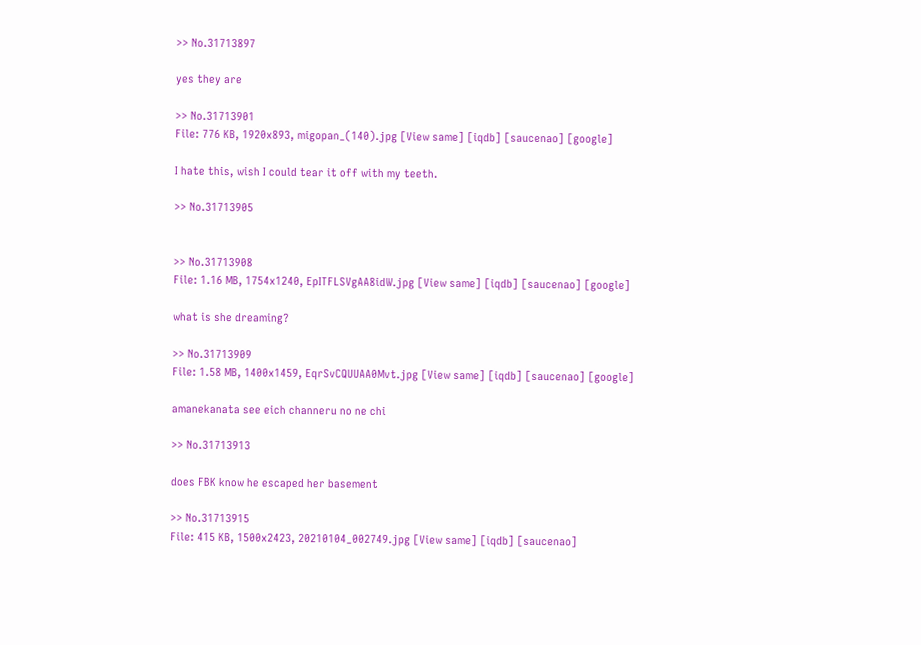>> No.31713897

yes they are

>> No.31713901
File: 776 KB, 1920x893, migopan_(140).jpg [View same] [iqdb] [saucenao] [google]

I hate this, wish I could tear it off with my teeth.

>> No.31713905


>> No.31713908
File: 1.16 MB, 1754x1240, EpITFLSVgAA8idW.jpg [View same] [iqdb] [saucenao] [google]

what is she dreaming?

>> No.31713909
File: 1.58 MB, 1400x1459, EqrSvCQUUAA0Mvt.jpg [View same] [iqdb] [saucenao] [google]

amanekanata see eich channeru no ne chi

>> No.31713913

does FBK know he escaped her basement

>> No.31713915
File: 415 KB, 1500x2423, 20210104_002749.jpg [View same] [iqdb] [saucenao]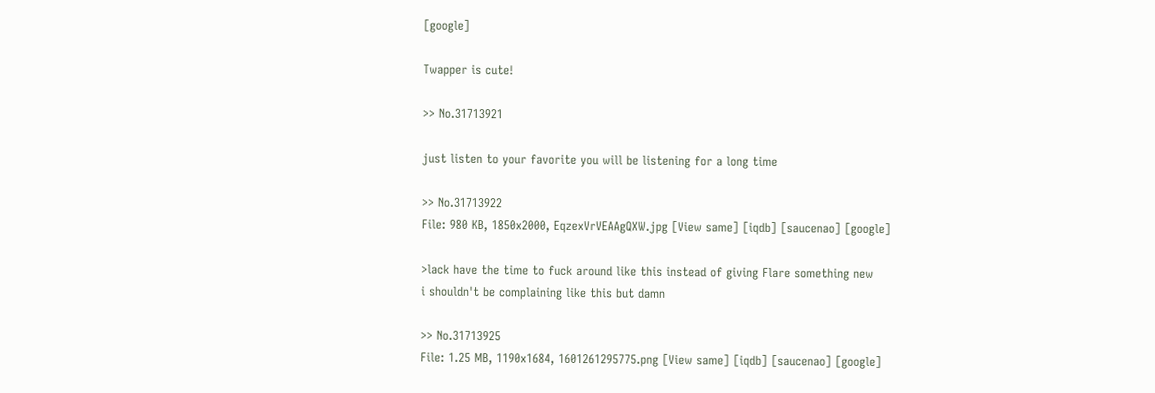[google]

Twapper is cute!

>> No.31713921

just listen to your favorite you will be listening for a long time

>> No.31713922
File: 980 KB, 1850x2000, EqzexVrVEAAgQXW.jpg [View same] [iqdb] [saucenao] [google]

>lack have the time to fuck around like this instead of giving Flare something new
i shouldn't be complaining like this but damn

>> No.31713925
File: 1.25 MB, 1190x1684, 1601261295775.png [View same] [iqdb] [saucenao] [google]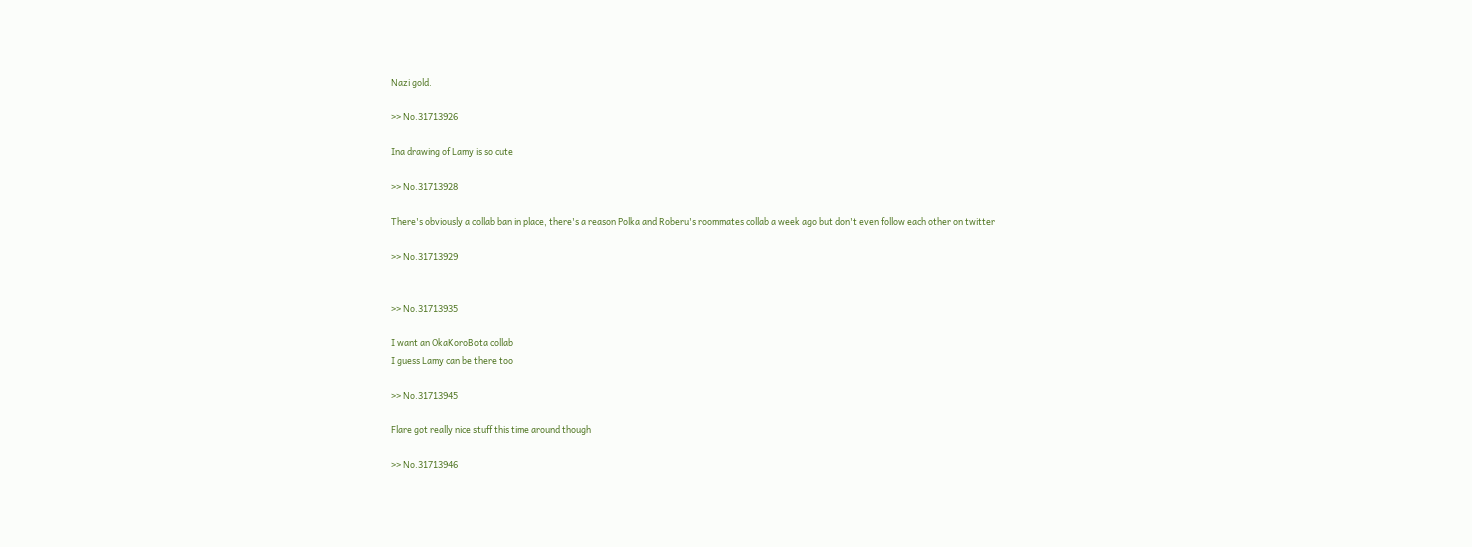Nazi gold.

>> No.31713926

Ina drawing of Lamy is so cute

>> No.31713928

There's obviously a collab ban in place, there's a reason Polka and Roberu's roommates collab a week ago but don't even follow each other on twitter

>> No.31713929


>> No.31713935

I want an OkaKoroBota collab
I guess Lamy can be there too

>> No.31713945

Flare got really nice stuff this time around though

>> No.31713946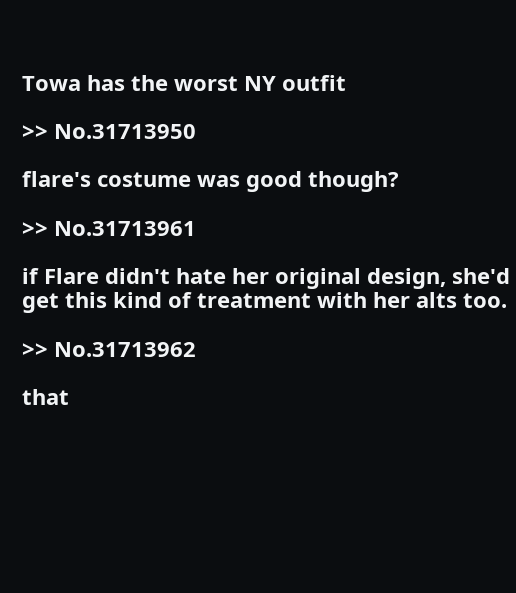Towa has the worst NY outfit

>> No.31713950

flare's costume was good though?

>> No.31713961

if Flare didn't hate her original design, she'd get this kind of treatment with her alts too.

>> No.31713962

that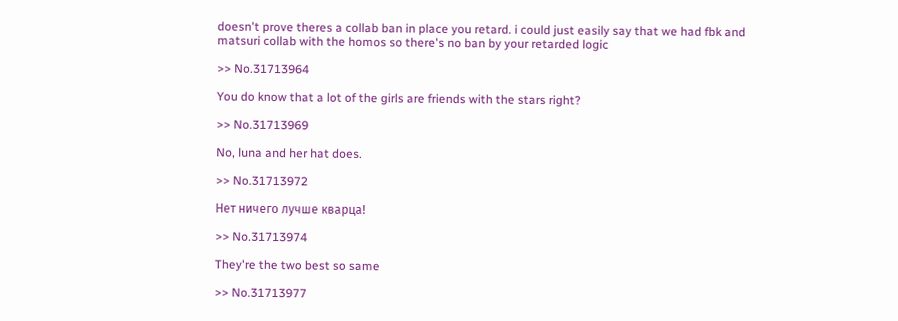doesn't prove theres a collab ban in place you retard. i could just easily say that we had fbk and matsuri collab with the homos so there's no ban by your retarded logic

>> No.31713964

You do know that a lot of the girls are friends with the stars right?

>> No.31713969

No, luna and her hat does.

>> No.31713972

Нет ничего лучше кварца!

>> No.31713974

They're the two best so same

>> No.31713977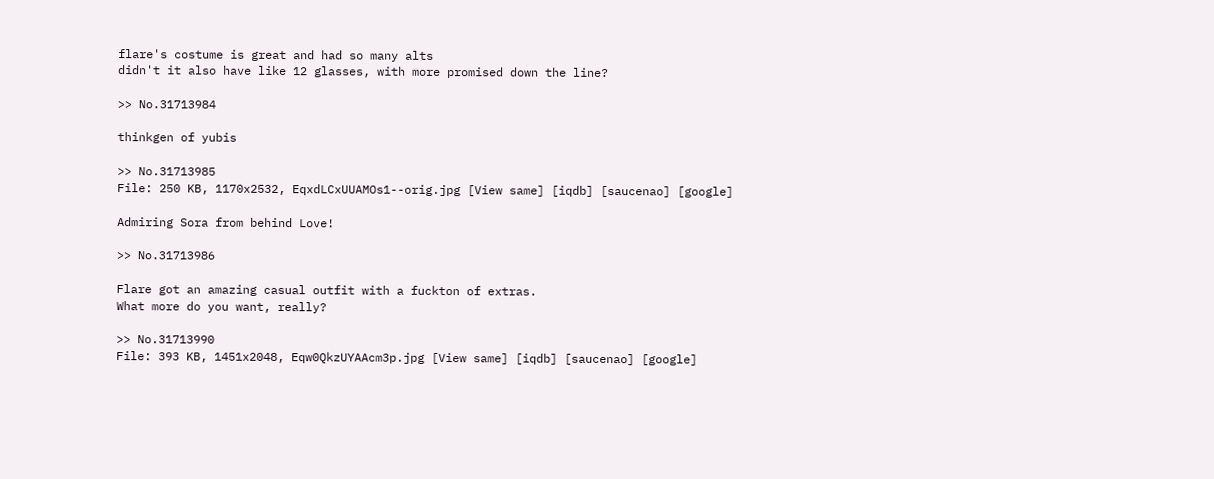flare's costume is great and had so many alts
didn't it also have like 12 glasses, with more promised down the line?

>> No.31713984

thinkgen of yubis

>> No.31713985
File: 250 KB, 1170x2532, EqxdLCxUUAMOs1--orig.jpg [View same] [iqdb] [saucenao] [google]

Admiring Sora from behind Love!

>> No.31713986

Flare got an amazing casual outfit with a fuckton of extras.
What more do you want, really?

>> No.31713990
File: 393 KB, 1451x2048, Eqw0QkzUYAAcm3p.jpg [View same] [iqdb] [saucenao] [google]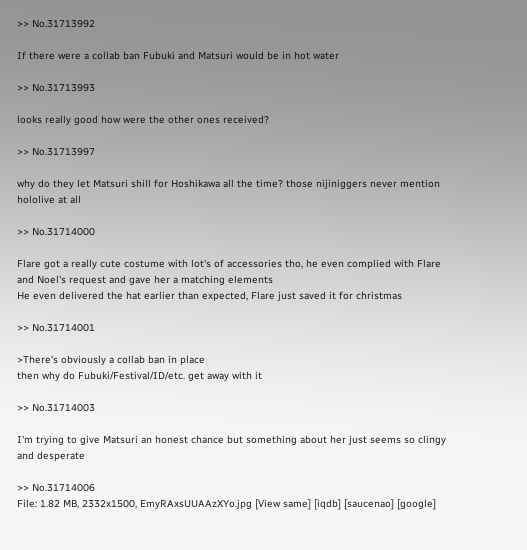>> No.31713992

If there were a collab ban Fubuki and Matsuri would be in hot water

>> No.31713993

looks really good how were the other ones received?

>> No.31713997

why do they let Matsuri shill for Hoshikawa all the time? those nijiniggers never mention hololive at all

>> No.31714000

Flare got a really cute costume with lot's of accessories tho, he even complied with Flare and Noel's request and gave her a matching elements
He even delivered the hat earlier than expected, Flare just saved it for christmas

>> No.31714001

>There's obviously a collab ban in place
then why do Fubuki/Festival/ID/etc. get away with it

>> No.31714003

I'm trying to give Matsuri an honest chance but something about her just seems so clingy and desperate

>> No.31714006
File: 1.82 MB, 2332x1500, EmyRAxsUUAAzXYo.jpg [View same] [iqdb] [saucenao] [google]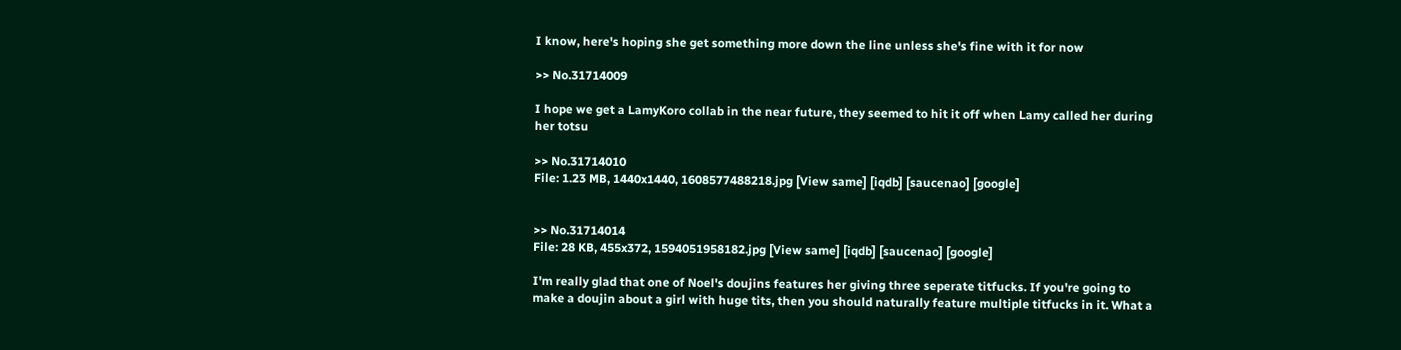I know, here's hoping she get something more down the line unless she's fine with it for now

>> No.31714009

I hope we get a LamyKoro collab in the near future, they seemed to hit it off when Lamy called her during her totsu

>> No.31714010
File: 1.23 MB, 1440x1440, 1608577488218.jpg [View same] [iqdb] [saucenao] [google]


>> No.31714014
File: 28 KB, 455x372, 1594051958182.jpg [View same] [iqdb] [saucenao] [google]

I'm really glad that one of Noel's doujins features her giving three seperate titfucks. If you're going to make a doujin about a girl with huge tits, then you should naturally feature multiple titfucks in it. What a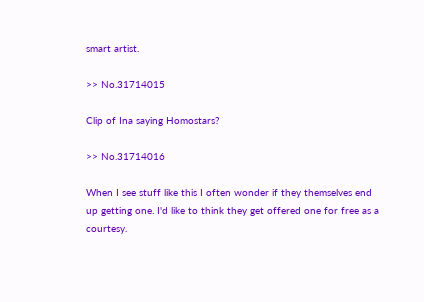smart artist.

>> No.31714015

Clip of Ina saying Homostars?

>> No.31714016

When I see stuff like this I often wonder if they themselves end up getting one. I'd like to think they get offered one for free as a courtesy.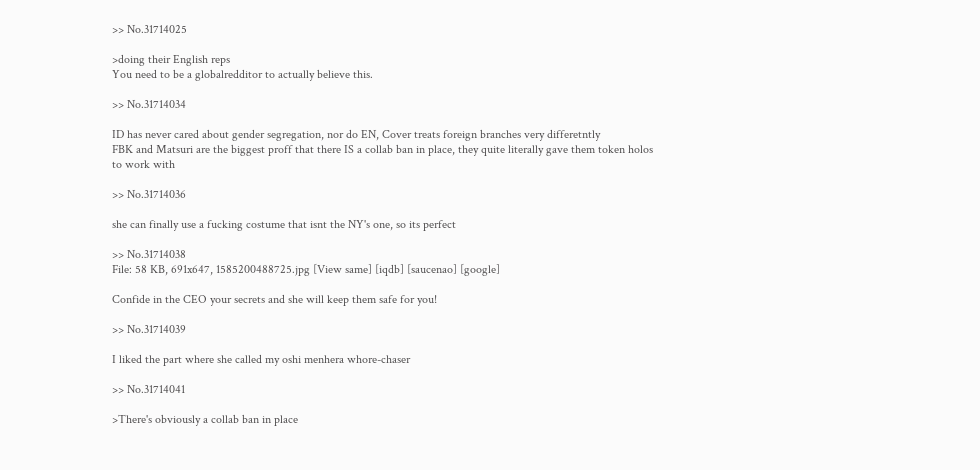>> No.31714025

>doing their English reps
You need to be a globalredditor to actually believe this.

>> No.31714034

ID has never cared about gender segregation, nor do EN, Cover treats foreign branches very differetntly
FBK and Matsuri are the biggest proff that there IS a collab ban in place, they quite literally gave them token holos to work with

>> No.31714036

she can finally use a fucking costume that isnt the NY's one, so its perfect

>> No.31714038
File: 58 KB, 691x647, 1585200488725.jpg [View same] [iqdb] [saucenao] [google]

Confide in the CEO your secrets and she will keep them safe for you!

>> No.31714039

I liked the part where she called my oshi menhera whore-chaser

>> No.31714041

>There's obviously a collab ban in place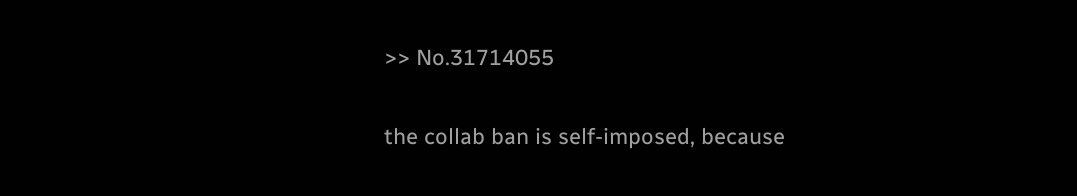>> No.31714055

the collab ban is self-imposed, because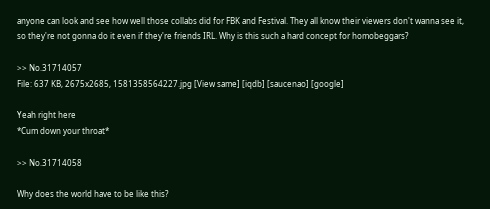anyone can look and see how well those collabs did for FBK and Festival. They all know their viewers don't wanna see it, so they're not gonna do it even if they're friends IRL. Why is this such a hard concept for homobeggars?

>> No.31714057
File: 637 KB, 2675x2685, 1581358564227.jpg [View same] [iqdb] [saucenao] [google]

Yeah right here
*Cum down your throat*

>> No.31714058

Why does the world have to be like this?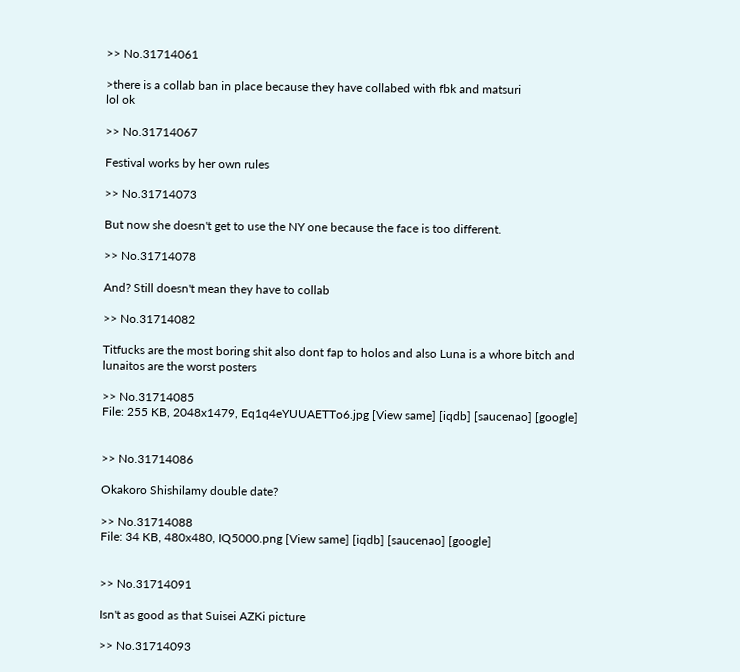>> No.31714061

>there is a collab ban in place because they have collabed with fbk and matsuri
lol ok

>> No.31714067

Festival works by her own rules

>> No.31714073

But now she doesn't get to use the NY one because the face is too different.

>> No.31714078

And? Still doesn't mean they have to collab

>> No.31714082

Titfucks are the most boring shit also dont fap to holos and also Luna is a whore bitch and lunaitos are the worst posters

>> No.31714085
File: 255 KB, 2048x1479, Eq1q4eYUUAETTo6.jpg [View same] [iqdb] [saucenao] [google]


>> No.31714086

Okakoro Shishilamy double date?

>> No.31714088
File: 34 KB, 480x480, IQ5000.png [View same] [iqdb] [saucenao] [google]


>> No.31714091

Isn't as good as that Suisei AZKi picture

>> No.31714093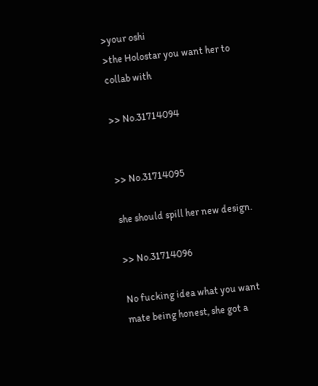>your oshi
>the Holostar you want her to collab with

>> No.31714094


>> No.31714095

she should spill her new design.

>> No.31714096

No fucking idea what you want mate being honest, she got a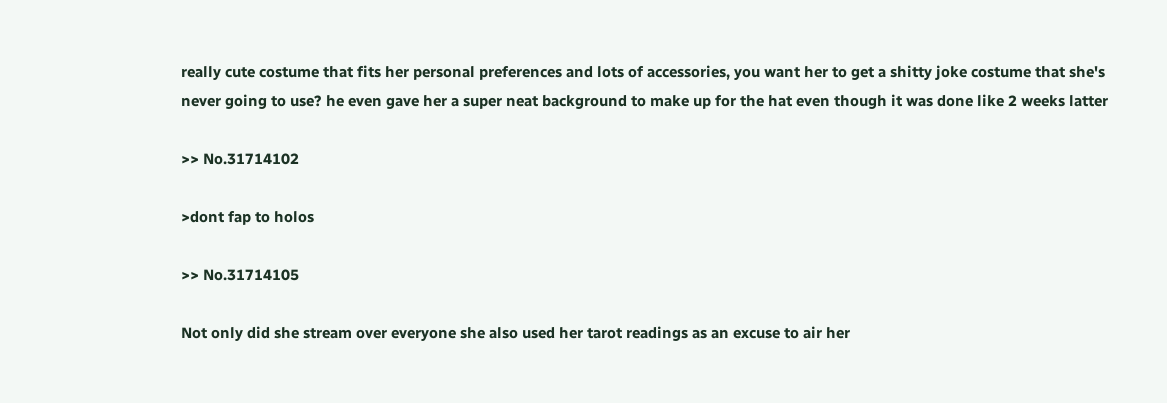really cute costume that fits her personal preferences and lots of accessories, you want her to get a shitty joke costume that she's never going to use? he even gave her a super neat background to make up for the hat even though it was done like 2 weeks latter

>> No.31714102

>dont fap to holos

>> No.31714105

Not only did she stream over everyone she also used her tarot readings as an excuse to air her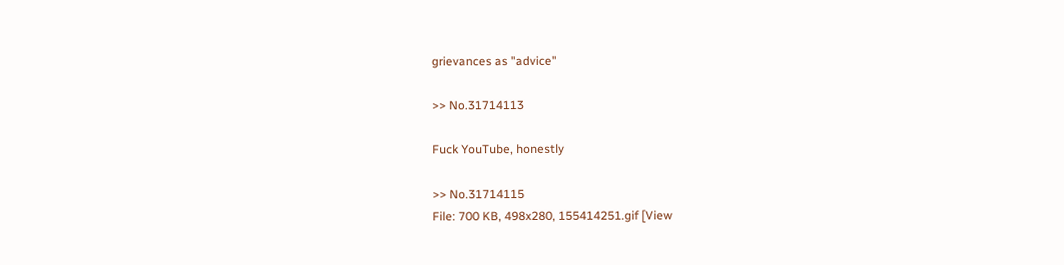grievances as "advice"

>> No.31714113

Fuck YouTube, honestly

>> No.31714115
File: 700 KB, 498x280, 155414251.gif [View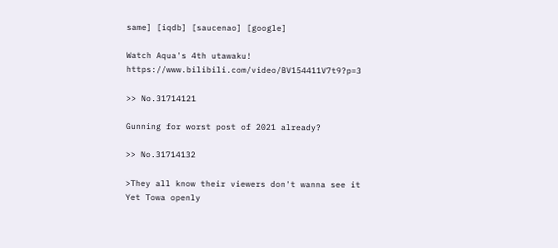same] [iqdb] [saucenao] [google]

Watch Aqua's 4th utawaku! https://www.bilibili.com/video/BV154411V7t9?p=3

>> No.31714121

Gunning for worst post of 2021 already?

>> No.31714132

>They all know their viewers don't wanna see it
Yet Towa openly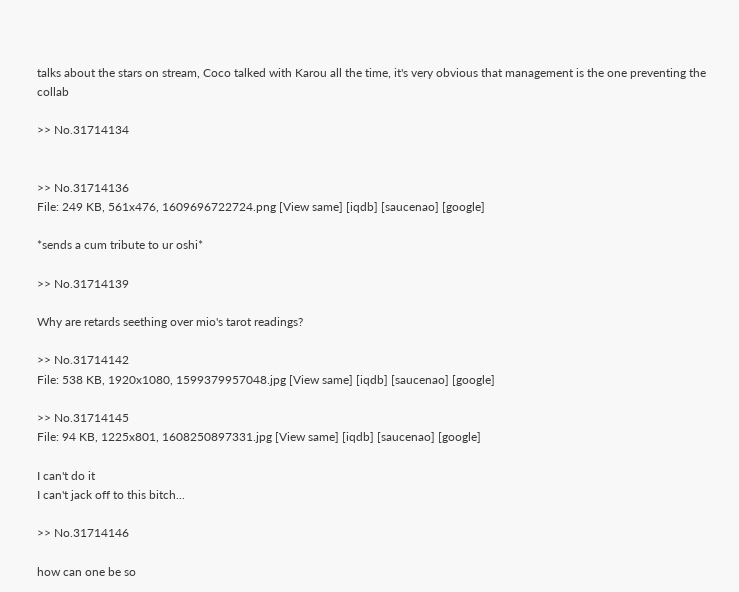talks about the stars on stream, Coco talked with Karou all the time, it's very obvious that management is the one preventing the collab

>> No.31714134


>> No.31714136
File: 249 KB, 561x476, 1609696722724.png [View same] [iqdb] [saucenao] [google]

*sends a cum tribute to ur oshi*

>> No.31714139

Why are retards seething over mio's tarot readings?

>> No.31714142
File: 538 KB, 1920x1080, 1599379957048.jpg [View same] [iqdb] [saucenao] [google]

>> No.31714145
File: 94 KB, 1225x801, 1608250897331.jpg [View same] [iqdb] [saucenao] [google]

I can't do it
I can't jack off to this bitch...

>> No.31714146

how can one be so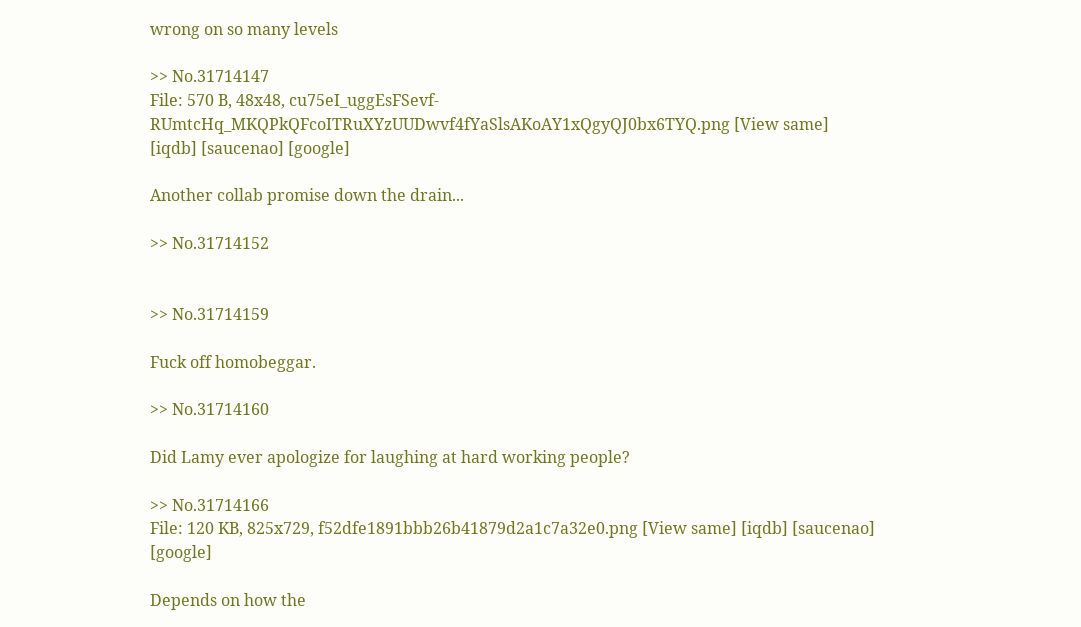wrong on so many levels

>> No.31714147
File: 570 B, 48x48, cu75eI_uggEsFSevf-RUmtcHq_MKQPkQFcoITRuXYzUUDwvf4fYaSlsAKoAY1xQgyQJ0bx6TYQ.png [View same] [iqdb] [saucenao] [google]

Another collab promise down the drain...

>> No.31714152


>> No.31714159

Fuck off homobeggar.

>> No.31714160

Did Lamy ever apologize for laughing at hard working people?

>> No.31714166
File: 120 KB, 825x729, f52dfe1891bbb26b41879d2a1c7a32e0.png [View same] [iqdb] [saucenao] [google]

Depends on how the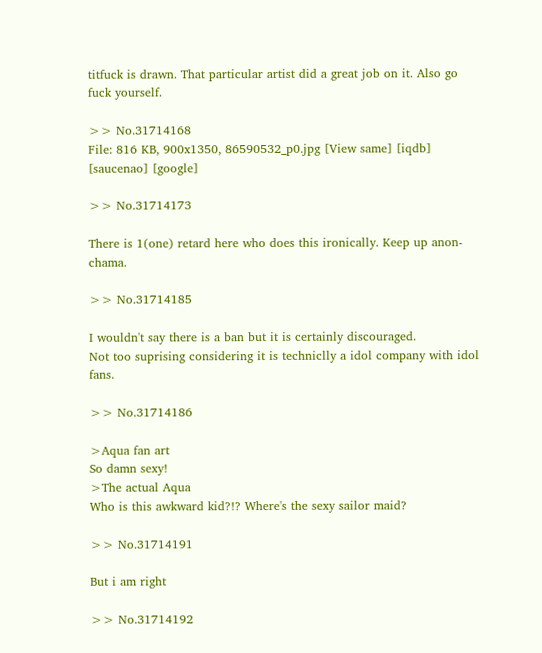titfuck is drawn. That particular artist did a great job on it. Also go fuck yourself.

>> No.31714168
File: 816 KB, 900x1350, 86590532_p0.jpg [View same] [iqdb] [saucenao] [google]

>> No.31714173

There is 1(one) retard here who does this ironically. Keep up anon-chama.

>> No.31714185

I wouldn't say there is a ban but it is certainly discouraged.
Not too suprising considering it is techniclly a idol company with idol fans.

>> No.31714186

>Aqua fan art
So damn sexy!
>The actual Aqua
Who is this awkward kid?!? Where's the sexy sailor maid?

>> No.31714191

But i am right

>> No.31714192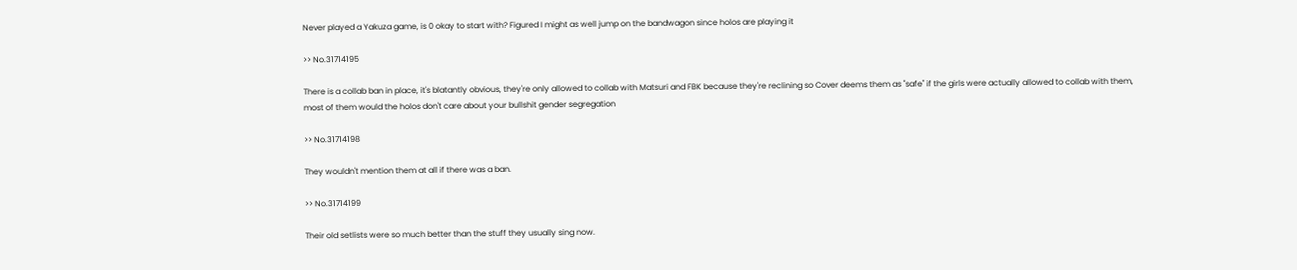Never played a Yakuza game, is 0 okay to start with? Figured I might as well jump on the bandwagon since holos are playing it

>> No.31714195

There is a collab ban in place, it's blatantly obvious, they're only allowed to collab with Matsuri and FBK because they're reclining so Cover deems them as "safe" if the girls were actually allowed to collab with them, most of them would the holos don't care about your bullshit gender segregation

>> No.31714198

They wouldn't mention them at all if there was a ban.

>> No.31714199

Their old setlists were so much better than the stuff they usually sing now.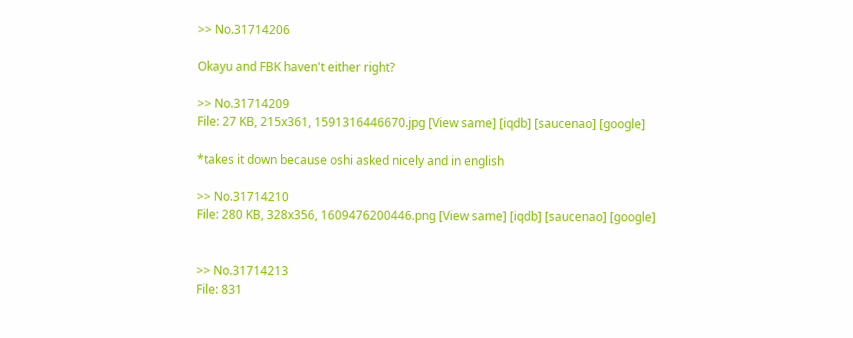>> No.31714206

Okayu and FBK haven't either right?

>> No.31714209
File: 27 KB, 215x361, 1591316446670.jpg [View same] [iqdb] [saucenao] [google]

*takes it down because oshi asked nicely and in english

>> No.31714210
File: 280 KB, 328x356, 1609476200446.png [View same] [iqdb] [saucenao] [google]


>> No.31714213
File: 831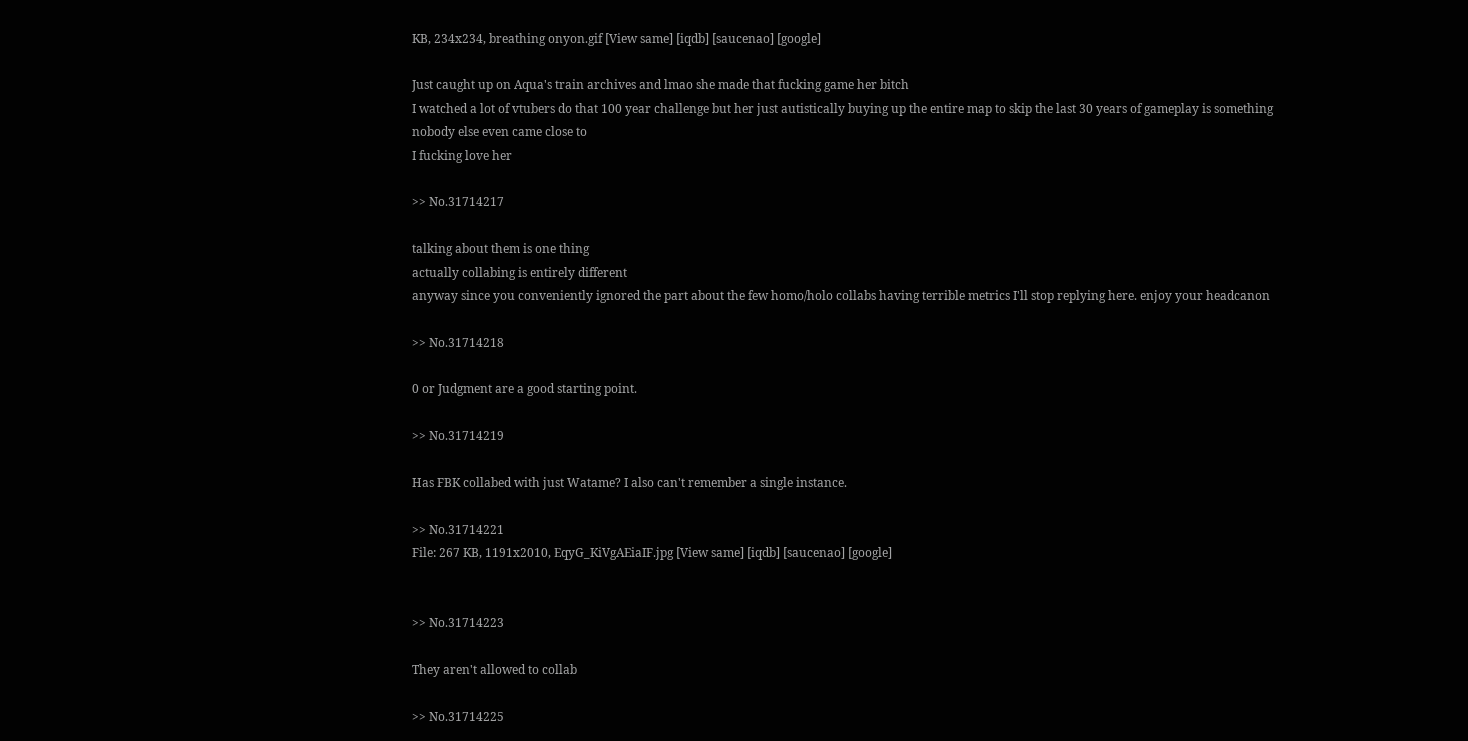KB, 234x234, breathing onyon.gif [View same] [iqdb] [saucenao] [google]

Just caught up on Aqua's train archives and lmao she made that fucking game her bitch
I watched a lot of vtubers do that 100 year challenge but her just autistically buying up the entire map to skip the last 30 years of gameplay is something nobody else even came close to
I fucking love her

>> No.31714217

talking about them is one thing
actually collabing is entirely different
anyway since you conveniently ignored the part about the few homo/holo collabs having terrible metrics I'll stop replying here. enjoy your headcanon

>> No.31714218

0 or Judgment are a good starting point.

>> No.31714219

Has FBK collabed with just Watame? I also can't remember a single instance.

>> No.31714221
File: 267 KB, 1191x2010, EqyG_KiVgAEiaIF.jpg [View same] [iqdb] [saucenao] [google]


>> No.31714223

They aren't allowed to collab

>> No.31714225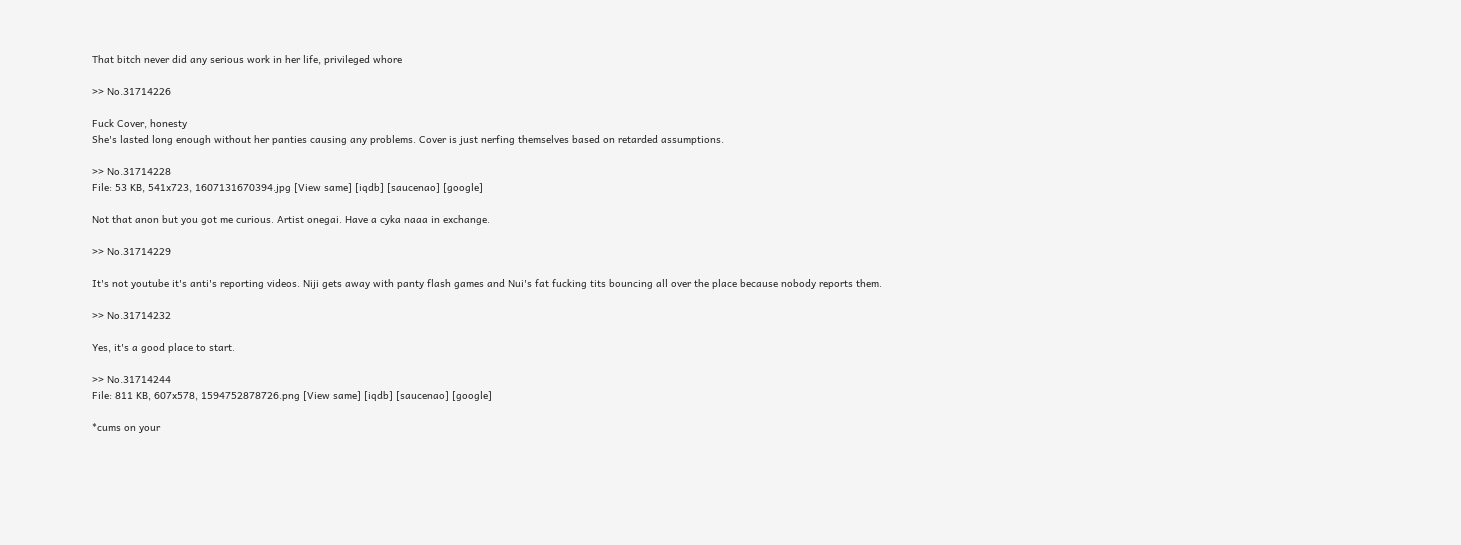That bitch never did any serious work in her life, privileged whore

>> No.31714226

Fuck Cover, honesty
She's lasted long enough without her panties causing any problems. Cover is just nerfing themselves based on retarded assumptions.

>> No.31714228
File: 53 KB, 541x723, 1607131670394.jpg [View same] [iqdb] [saucenao] [google]

Not that anon but you got me curious. Artist onegai. Have a cyka naaa in exchange.

>> No.31714229

It's not youtube it's anti's reporting videos. Niji gets away with panty flash games and Nui's fat fucking tits bouncing all over the place because nobody reports them.

>> No.31714232

Yes, it's a good place to start.

>> No.31714244
File: 811 KB, 607x578, 1594752878726.png [View same] [iqdb] [saucenao] [google]

*cums on your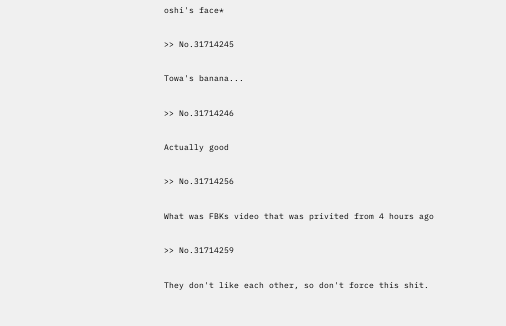oshi's face*

>> No.31714245

Towa's banana...

>> No.31714246

Actually good

>> No.31714256

What was FBKs video that was privited from 4 hours ago

>> No.31714259

They don't like each other, so don't force this shit.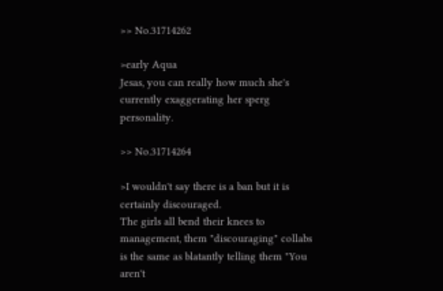>> No.31714262

>early Aqua
Jesas, you can really how much she's currently exaggerating her sperg personality.

>> No.31714264

>I wouldn't say there is a ban but it is certainly discouraged.
The girls all bend their knees to management, them "discouraging" collabs is the same as blatantly telling them "You aren't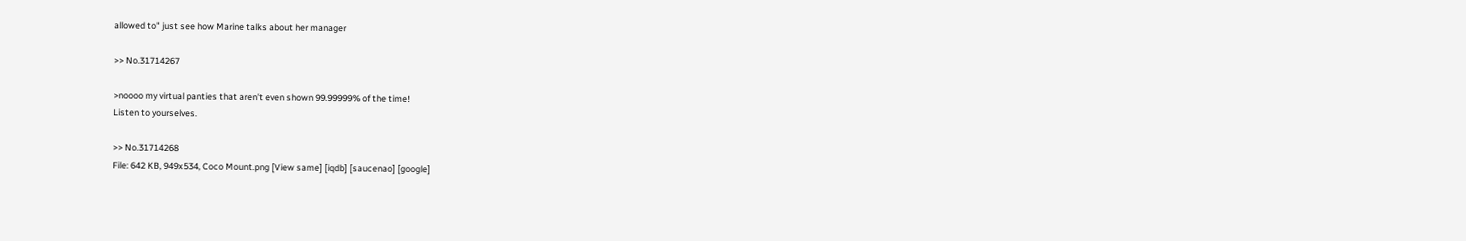allowed to" just see how Marine talks about her manager

>> No.31714267

>noooo my virtual panties that aren't even shown 99.99999% of the time!
Listen to yourselves.

>> No.31714268
File: 642 KB, 949x534, Coco Mount.png [View same] [iqdb] [saucenao] [google]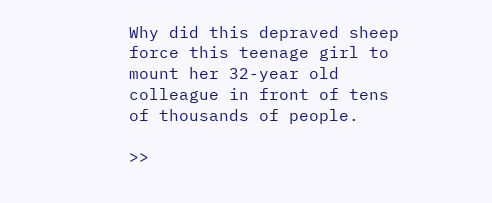Why did this depraved sheep force this teenage girl to mount her 32-year old colleague in front of tens of thousands of people.

>>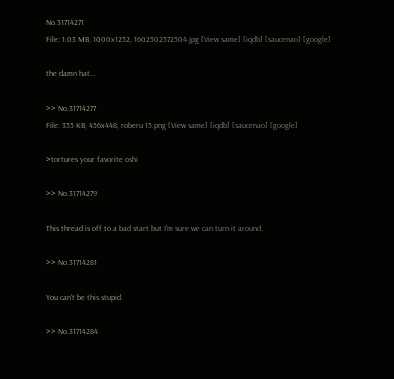No.31714271
File: 1.03 MB, 1000x1252, 1602502572504.jpg [View same] [iqdb] [saucenao] [google]

the damn hat...

>> No.31714277
File: 355 KB, 456x448, roberu 15.png [View same] [iqdb] [saucenao] [google]

>tortures your favorite oshi

>> No.31714279

This thread is off to a bad start but I'm sure we can turn it around.

>> No.31714281

You can't be this stupid.

>> No.31714284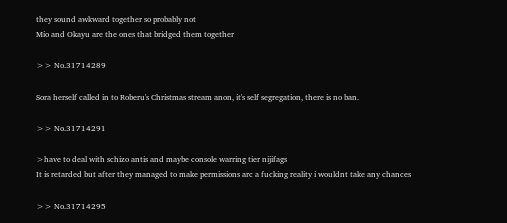they sound awkward together so probably not
Mio and Okayu are the ones that bridged them together

>> No.31714289

Sora herself called in to Roberu's Christmas stream anon, it's self segregation, there is no ban.

>> No.31714291

>have to deal with schizo antis and maybe console warring tier nijifags
It is retarded but after they managed to make permissions arc a fucking reality i wouldnt take any chances

>> No.31714295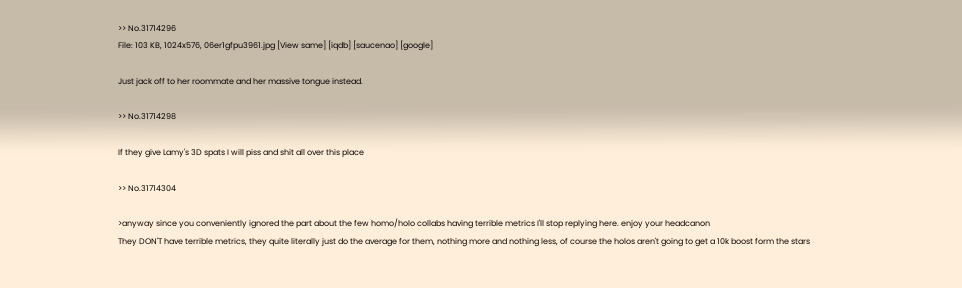>> No.31714296
File: 103 KB, 1024x576, 06er1gfpu3961.jpg [View same] [iqdb] [saucenao] [google]

Just jack off to her roommate and her massive tongue instead.

>> No.31714298

If they give Lamy's 3D spats I will piss and shit all over this place

>> No.31714304

>anyway since you conveniently ignored the part about the few homo/holo collabs having terrible metrics I'll stop replying here. enjoy your headcanon
They DON'T have terrible metrics, they quite literally just do the average for them, nothing more and nothing less, of course the holos aren't going to get a 10k boost form the stars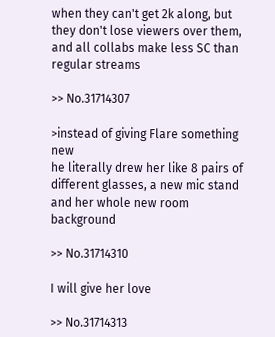when they can't get 2k along, but they don't lose viewers over them, and all collabs make less SC than regular streams

>> No.31714307

>instead of giving Flare something new
he literally drew her like 8 pairs of different glasses, a new mic stand and her whole new room background

>> No.31714310

I will give her love

>> No.31714313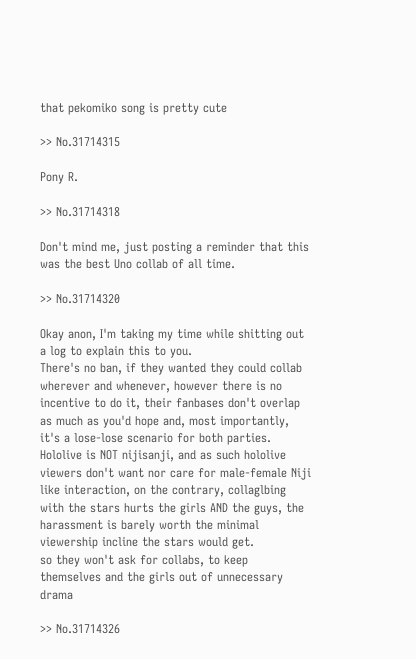that pekomiko song is pretty cute

>> No.31714315

Pony R.

>> No.31714318

Don't mind me, just posting a reminder that this was the best Uno collab of all time.

>> No.31714320

Okay anon, I'm taking my time while shitting out a log to explain this to you.
There's no ban, if they wanted they could collab wherever and whenever, however there is no incentive to do it, their fanbases don't overlap as much as you'd hope and, most importantly, it's a lose-lose scenario for both parties. Hololive is NOT nijisanji, and as such hololive viewers don't want nor care for male-female Niji like interaction, on the contrary, collaglbing with the stars hurts the girls AND the guys, the harassment is barely worth the minimal viewership incline the stars would get.
so they won't ask for collabs, to keep themselves and the girls out of unnecessary drama

>> No.31714326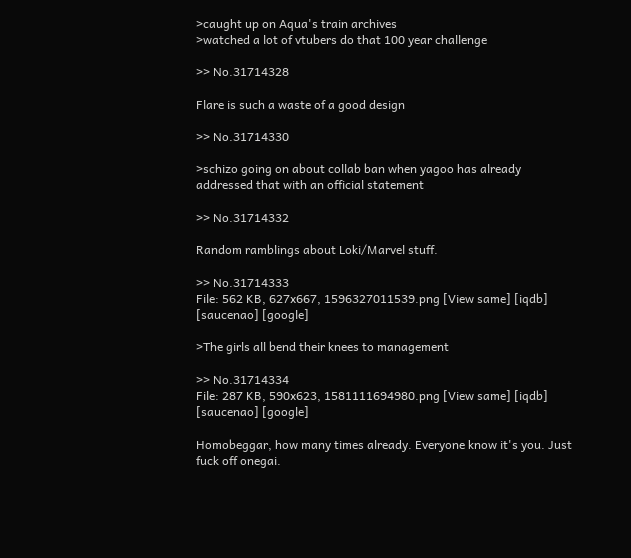>caught up on Aqua's train archives
>watched a lot of vtubers do that 100 year challenge

>> No.31714328

Flare is such a waste of a good design

>> No.31714330

>schizo going on about collab ban when yagoo has already addressed that with an official statement

>> No.31714332

Random ramblings about Loki/Marvel stuff.

>> No.31714333
File: 562 KB, 627x667, 1596327011539.png [View same] [iqdb] [saucenao] [google]

>The girls all bend their knees to management

>> No.31714334
File: 287 KB, 590x623, 1581111694980.png [View same] [iqdb] [saucenao] [google]

Homobeggar, how many times already. Everyone know it's you. Just fuck off onegai.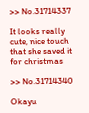>> No.31714337

It looks really cute, nice touch that she saved it for christmas

>> No.31714340

Okayu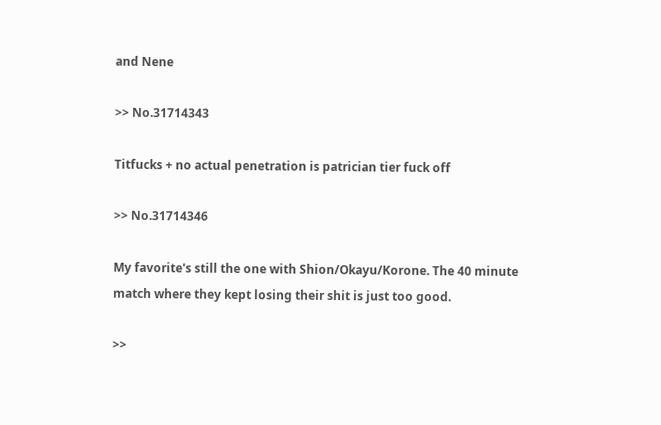and Nene

>> No.31714343

Titfucks + no actual penetration is patrician tier fuck off

>> No.31714346

My favorite's still the one with Shion/Okayu/Korone. The 40 minute match where they kept losing their shit is just too good.

>>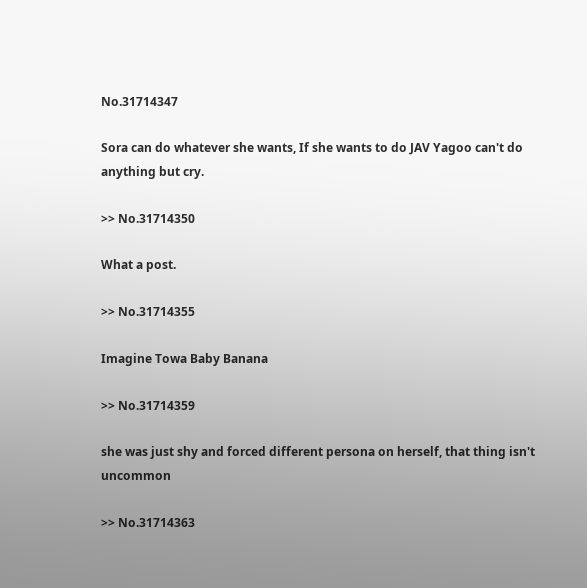No.31714347

Sora can do whatever she wants, If she wants to do JAV Yagoo can't do anything but cry.

>> No.31714350

What a post.

>> No.31714355

Imagine Towa Baby Banana

>> No.31714359

she was just shy and forced different persona on herself, that thing isn't uncommon

>> No.31714363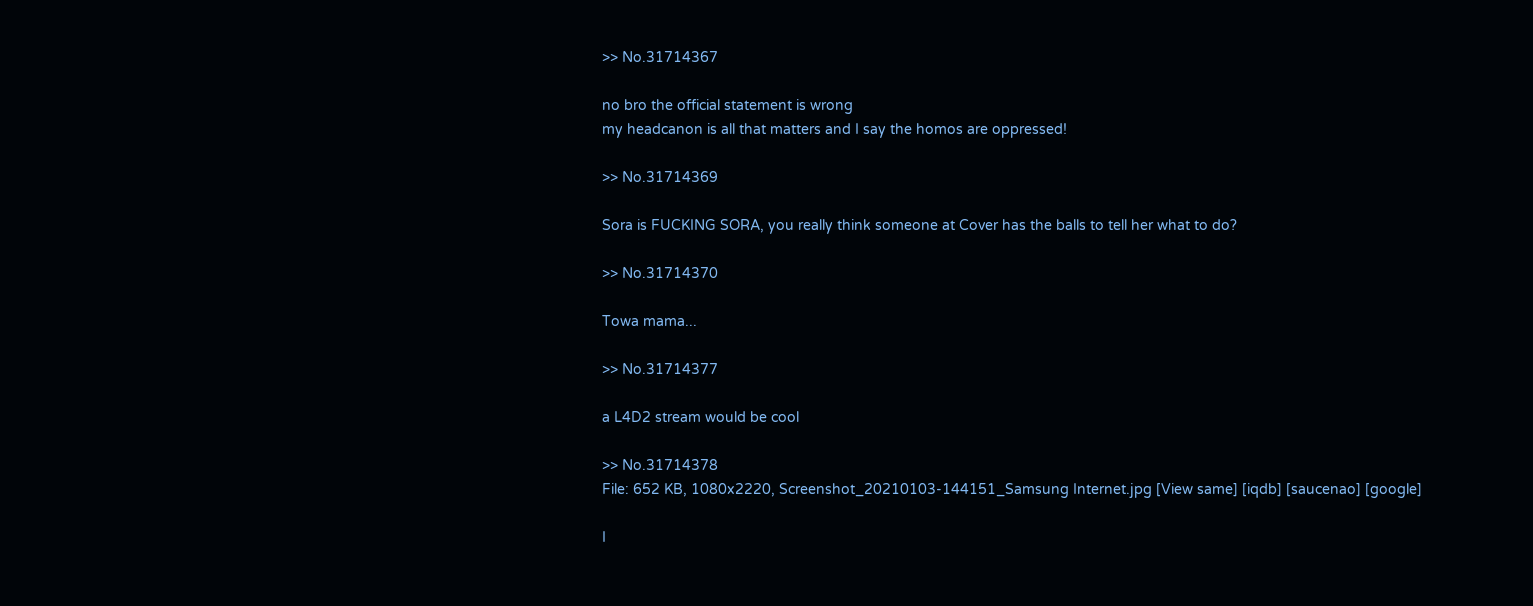>> No.31714367

no bro the official statement is wrong
my headcanon is all that matters and I say the homos are oppressed!

>> No.31714369

Sora is FUCKING SORA, you really think someone at Cover has the balls to tell her what to do?

>> No.31714370

Towa mama...

>> No.31714377

a L4D2 stream would be cool

>> No.31714378
File: 652 KB, 1080x2220, Screenshot_20210103-144151_Samsung Internet.jpg [View same] [iqdb] [saucenao] [google]

I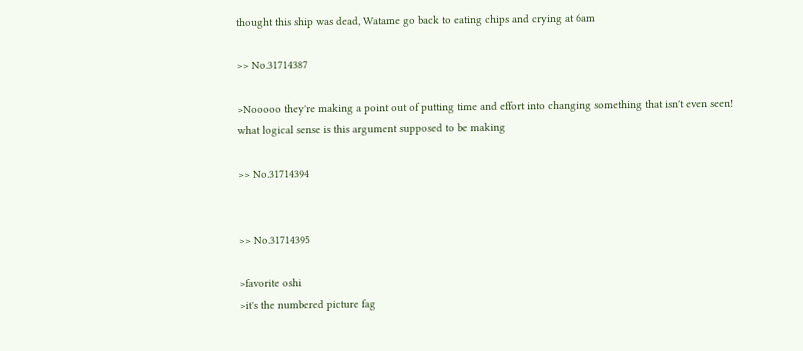thought this ship was dead, Watame go back to eating chips and crying at 6am

>> No.31714387

>Nooooo they're making a point out of putting time and effort into changing something that isn't even seen!
what logical sense is this argument supposed to be making

>> No.31714394


>> No.31714395

>favorite oshi
>it's the numbered picture fag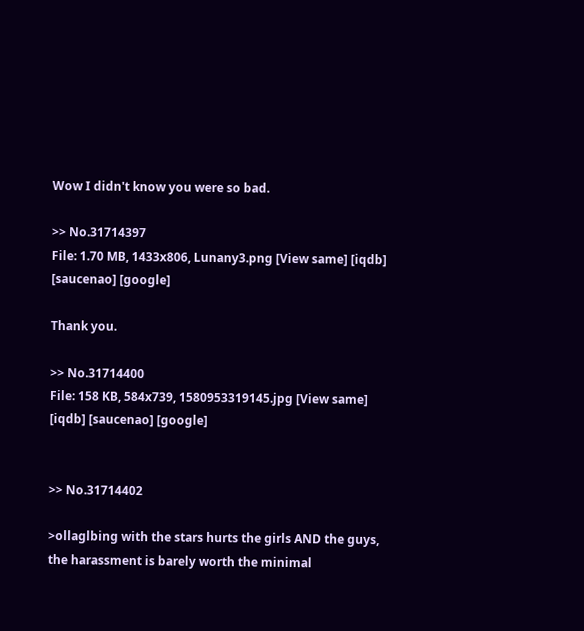Wow I didn't know you were so bad.

>> No.31714397
File: 1.70 MB, 1433x806, Lunany3.png [View same] [iqdb] [saucenao] [google]

Thank you.

>> No.31714400
File: 158 KB, 584x739, 1580953319145.jpg [View same] [iqdb] [saucenao] [google]


>> No.31714402

>ollaglbing with the stars hurts the girls AND the guys, the harassment is barely worth the minimal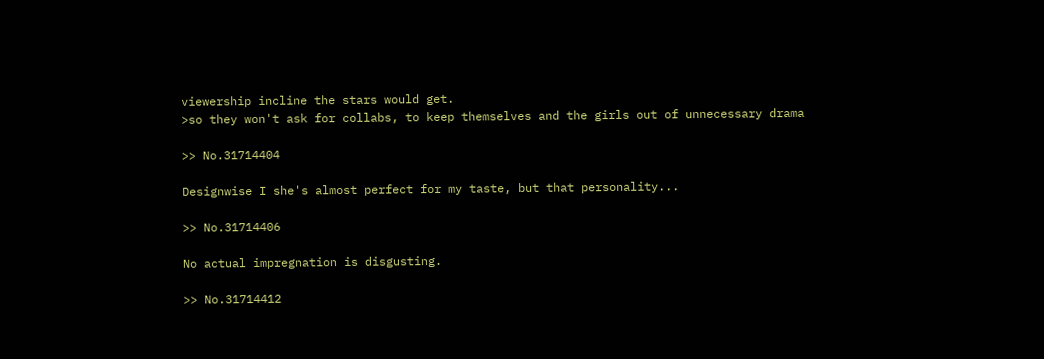viewership incline the stars would get.
>so they won't ask for collabs, to keep themselves and the girls out of unnecessary drama

>> No.31714404

Designwise I she's almost perfect for my taste, but that personality...

>> No.31714406

No actual impregnation is disgusting.

>> No.31714412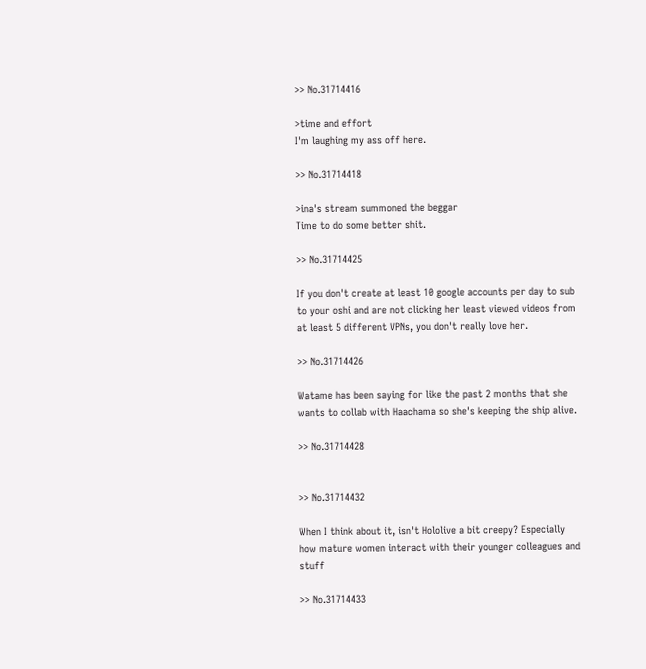>> No.31714416

>time and effort
I'm laughing my ass off here.

>> No.31714418

>ina's stream summoned the beggar
Time to do some better shit.

>> No.31714425

If you don't create at least 10 google accounts per day to sub to your oshi and are not clicking her least viewed videos from at least 5 different VPNs, you don't really love her.

>> No.31714426

Watame has been saying for like the past 2 months that she wants to collab with Haachama so she's keeping the ship alive.

>> No.31714428


>> No.31714432

When I think about it, isn't Hololive a bit creepy? Especially how mature women interact with their younger colleagues and stuff

>> No.31714433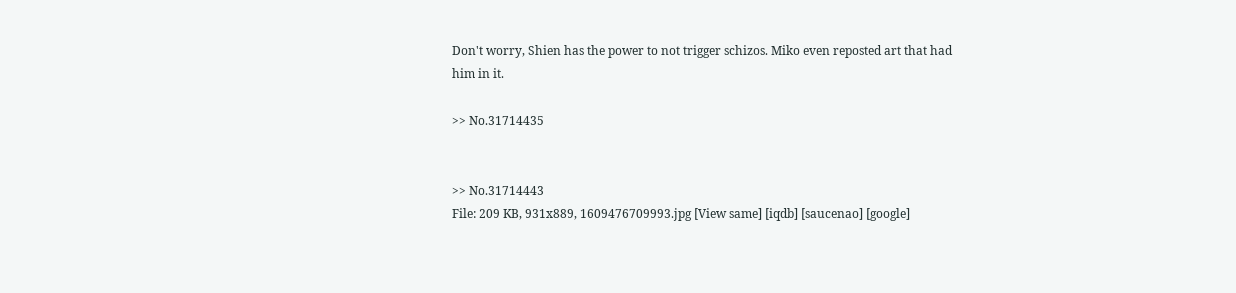Don't worry, Shien has the power to not trigger schizos. Miko even reposted art that had him in it.

>> No.31714435


>> No.31714443
File: 209 KB, 931x889, 1609476709993.jpg [View same] [iqdb] [saucenao] [google]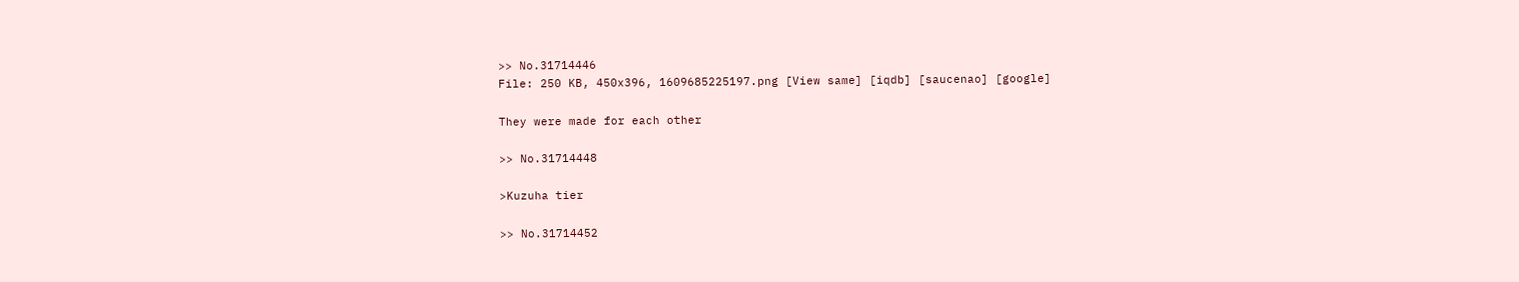>> No.31714446
File: 250 KB, 450x396, 1609685225197.png [View same] [iqdb] [saucenao] [google]

They were made for each other

>> No.31714448

>Kuzuha tier

>> No.31714452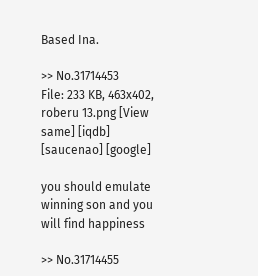Based Ina.

>> No.31714453
File: 233 KB, 463x402, roberu 13.png [View same] [iqdb] [saucenao] [google]

you should emulate winning son and you will find happiness

>> No.31714455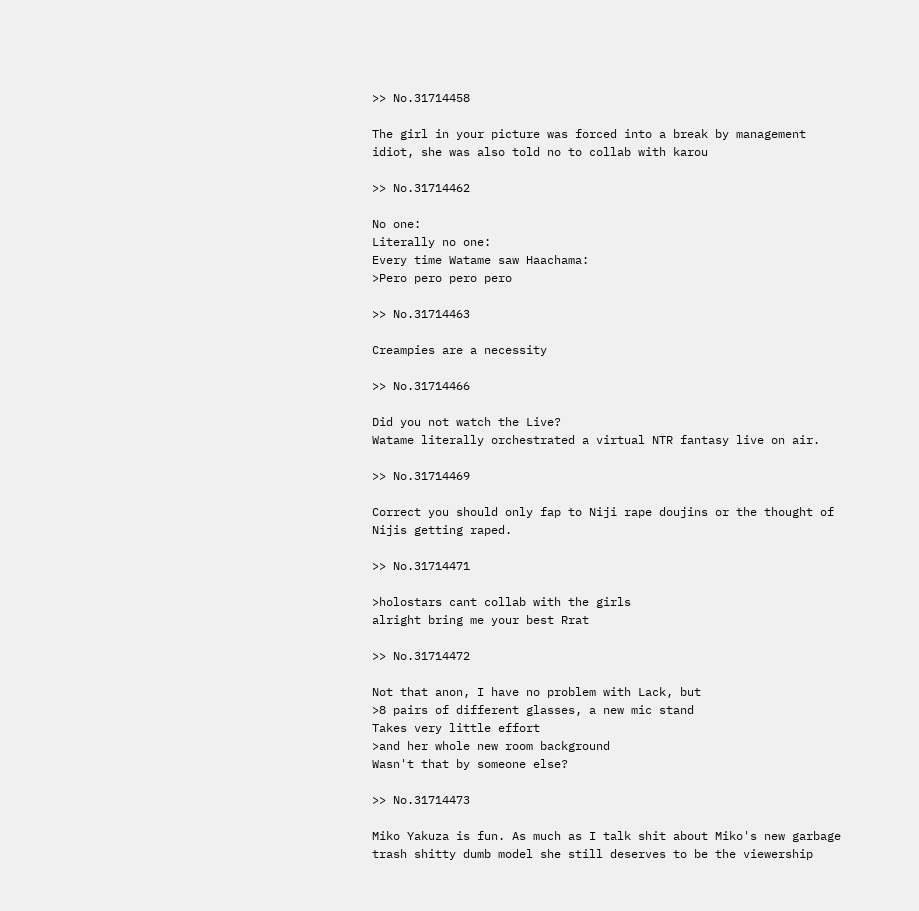>> No.31714458

The girl in your picture was forced into a break by management idiot, she was also told no to collab with karou

>> No.31714462

No one:
Literally no one:
Every time Watame saw Haachama:
>Pero pero pero pero

>> No.31714463

Creampies are a necessity

>> No.31714466

Did you not watch the Live?
Watame literally orchestrated a virtual NTR fantasy live on air.

>> No.31714469

Correct you should only fap to Niji rape doujins or the thought of Nijis getting raped.

>> No.31714471

>holostars cant collab with the girls
alright bring me your best Rrat

>> No.31714472

Not that anon, I have no problem with Lack, but
>8 pairs of different glasses, a new mic stand
Takes very little effort
>and her whole new room background
Wasn't that by someone else?

>> No.31714473

Miko Yakuza is fun. As much as I talk shit about Miko's new garbage trash shitty dumb model she still deserves to be the viewership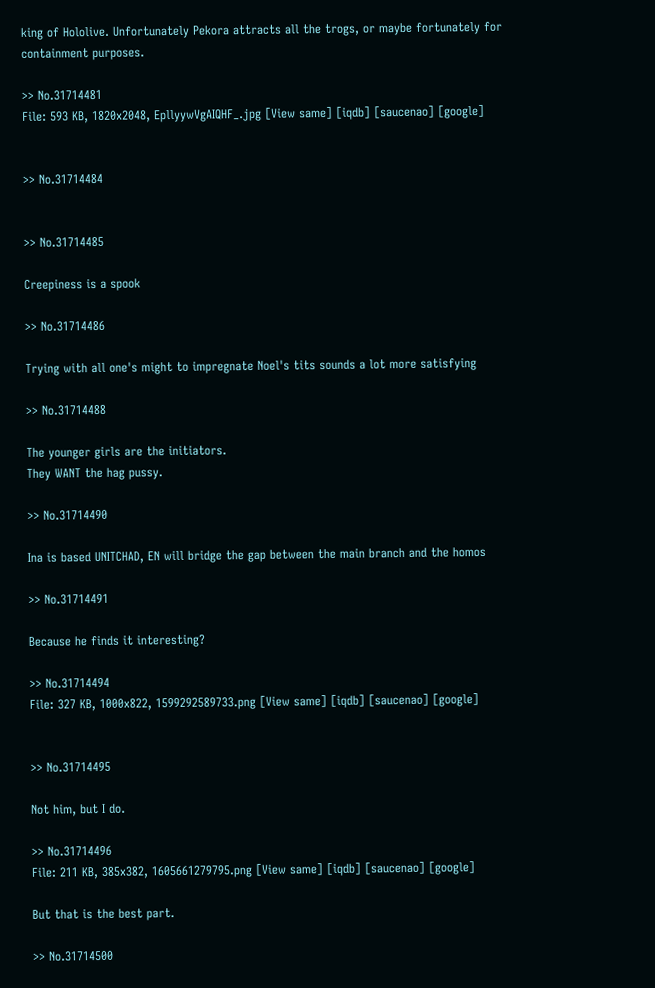king of Hololive. Unfortunately Pekora attracts all the trogs, or maybe fortunately for containment purposes.

>> No.31714481
File: 593 KB, 1820x2048, EpllyywVgAIQHF_.jpg [View same] [iqdb] [saucenao] [google]


>> No.31714484


>> No.31714485

Creepiness is a spook

>> No.31714486

Trying with all one's might to impregnate Noel's tits sounds a lot more satisfying

>> No.31714488

The younger girls are the initiators.
They WANT the hag pussy.

>> No.31714490

Ina is based UNITCHAD, EN will bridge the gap between the main branch and the homos

>> No.31714491

Because he finds it interesting?

>> No.31714494
File: 327 KB, 1000x822, 1599292589733.png [View same] [iqdb] [saucenao] [google]


>> No.31714495

Not him, but I do.

>> No.31714496
File: 211 KB, 385x382, 1605661279795.png [View same] [iqdb] [saucenao] [google]

But that is the best part.

>> No.31714500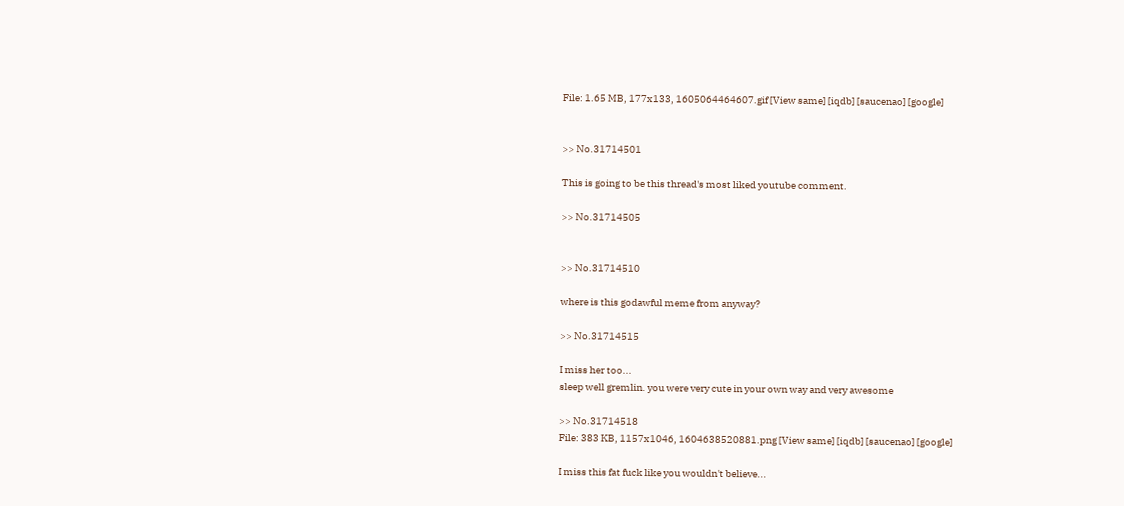File: 1.65 MB, 177x133, 1605064464607.gif [View same] [iqdb] [saucenao] [google]


>> No.31714501

This is going to be this thread's most liked youtube comment.

>> No.31714505


>> No.31714510

where is this godawful meme from anyway?

>> No.31714515

I miss her too...
sleep well gremlin. you were very cute in your own way and very awesome

>> No.31714518
File: 383 KB, 1157x1046, 1604638520881.png [View same] [iqdb] [saucenao] [google]

I miss this fat fuck like you wouldn't believe...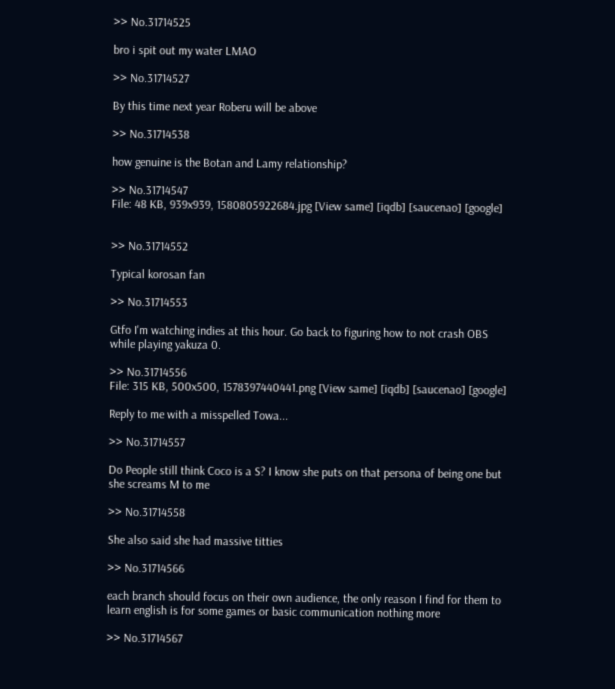>> No.31714525

bro i spit out my water LMAO

>> No.31714527

By this time next year Roberu will be above

>> No.31714538

how genuine is the Botan and Lamy relationship?

>> No.31714547
File: 48 KB, 939x939, 1580805922684.jpg [View same] [iqdb] [saucenao] [google]


>> No.31714552

Typical korosan fan

>> No.31714553

Gtfo I'm watching indies at this hour. Go back to figuring how to not crash OBS while playing yakuza 0.

>> No.31714556
File: 315 KB, 500x500, 1578397440441.png [View same] [iqdb] [saucenao] [google]

Reply to me with a misspelled Towa...

>> No.31714557

Do People still think Coco is a S? I know she puts on that persona of being one but she screams M to me

>> No.31714558

She also said she had massive titties

>> No.31714566

each branch should focus on their own audience, the only reason I find for them to learn english is for some games or basic communication nothing more

>> No.31714567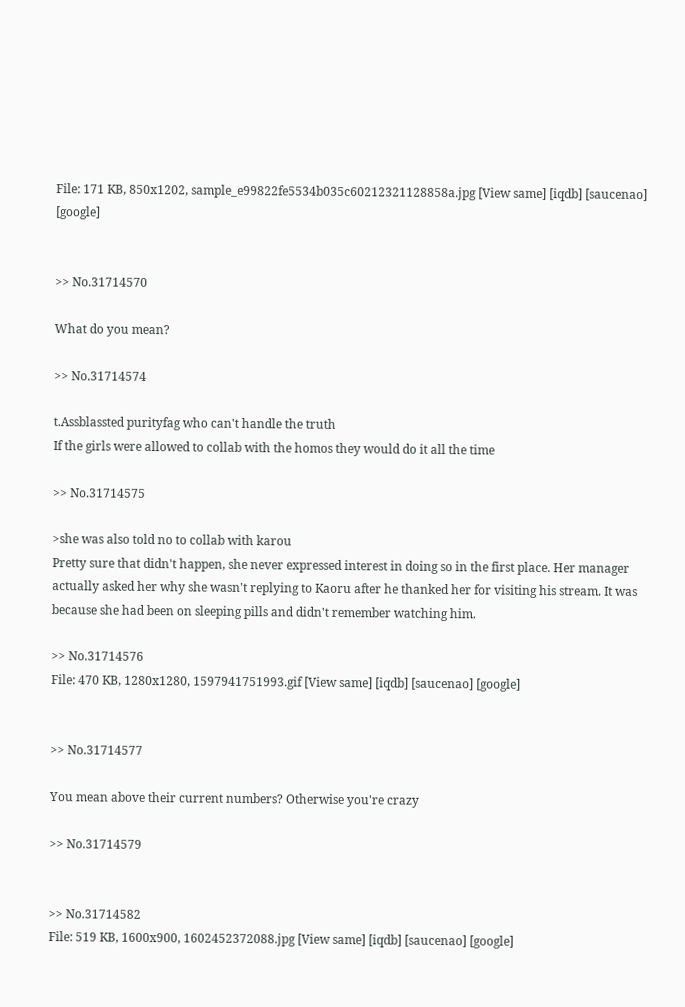File: 171 KB, 850x1202, sample_e99822fe5534b035c60212321128858a.jpg [View same] [iqdb] [saucenao] [google]


>> No.31714570

What do you mean?

>> No.31714574

t.Assblassted purityfag who can't handle the truth
If the girls were allowed to collab with the homos they would do it all the time

>> No.31714575

>she was also told no to collab with karou
Pretty sure that didn't happen, she never expressed interest in doing so in the first place. Her manager actually asked her why she wasn't replying to Kaoru after he thanked her for visiting his stream. It was because she had been on sleeping pills and didn't remember watching him.

>> No.31714576
File: 470 KB, 1280x1280, 1597941751993.gif [View same] [iqdb] [saucenao] [google]


>> No.31714577

You mean above their current numbers? Otherwise you're crazy

>> No.31714579


>> No.31714582
File: 519 KB, 1600x900, 1602452372088.jpg [View same] [iqdb] [saucenao] [google]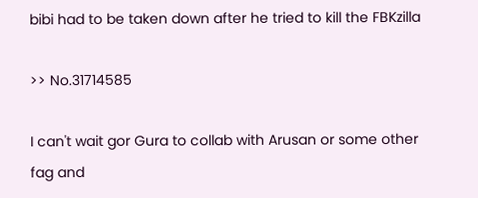bibi had to be taken down after he tried to kill the FBKzilla

>> No.31714585

I can't wait gor Gura to collab with Arusan or some other fag and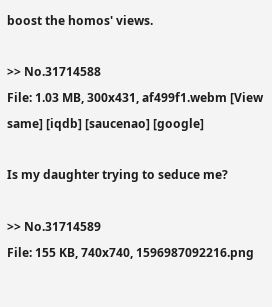boost the homos' views.

>> No.31714588
File: 1.03 MB, 300x431, af499f1.webm [View same] [iqdb] [saucenao] [google]

Is my daughter trying to seduce me?

>> No.31714589
File: 155 KB, 740x740, 1596987092216.png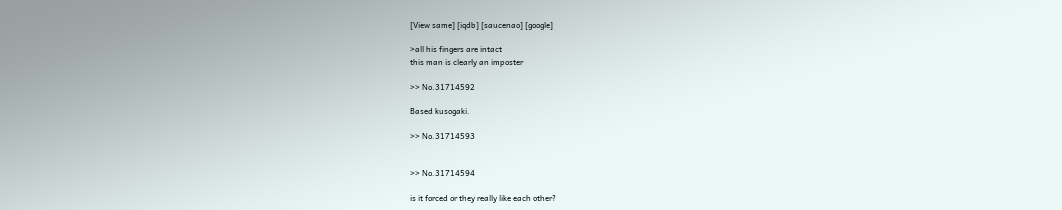[View same] [iqdb] [saucenao] [google]

>all his fingers are intact
this man is clearly an imposter

>> No.31714592

Based kusogaki.

>> No.31714593


>> No.31714594

is it forced or they really like each other?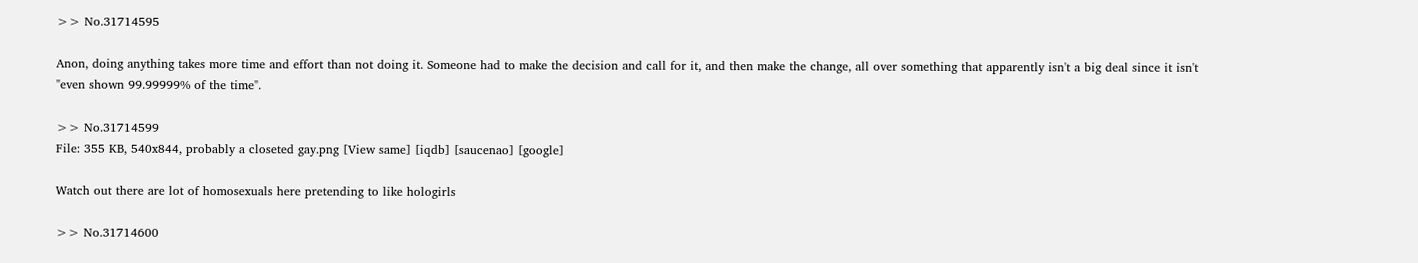>> No.31714595

Anon, doing anything takes more time and effort than not doing it. Someone had to make the decision and call for it, and then make the change, all over something that apparently isn't a big deal since it isn't "even shown 99.99999% of the time".

>> No.31714599
File: 355 KB, 540x844, probably a closeted gay.png [View same] [iqdb] [saucenao] [google]

Watch out there are lot of homosexuals here pretending to like hologirls

>> No.31714600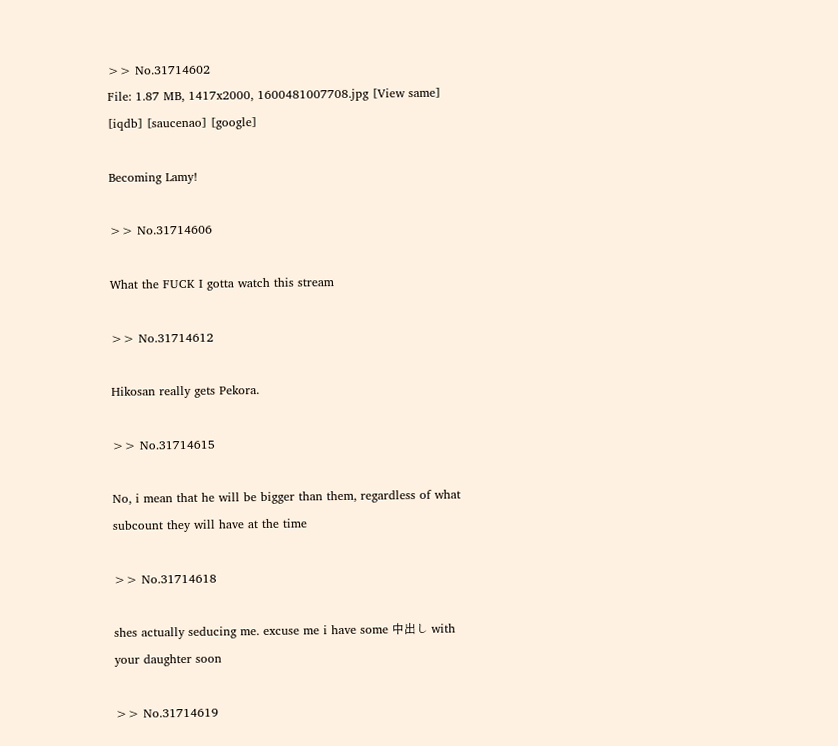>> No.31714602
File: 1.87 MB, 1417x2000, 1600481007708.jpg [View same] [iqdb] [saucenao] [google]

Becoming Lamy!

>> No.31714606

What the FUCK I gotta watch this stream

>> No.31714612

Hikosan really gets Pekora.

>> No.31714615

No, i mean that he will be bigger than them, regardless of what subcount they will have at the time

>> No.31714618

shes actually seducing me. excuse me i have some 中出し with your daughter soon

>> No.31714619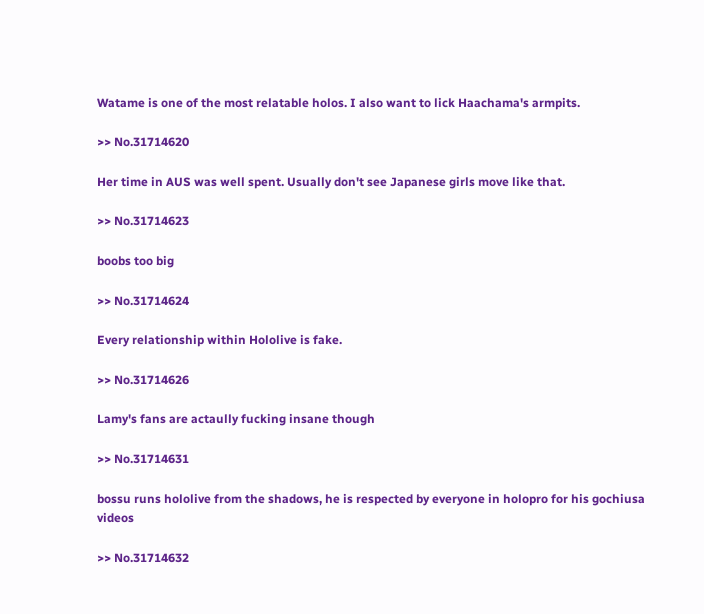Watame is one of the most relatable holos. I also want to lick Haachama's armpits.

>> No.31714620

Her time in AUS was well spent. Usually don't see Japanese girls move like that.

>> No.31714623

boobs too big

>> No.31714624

Every relationship within Hololive is fake.

>> No.31714626

Lamy's fans are actaully fucking insane though

>> No.31714631

bossu runs hololive from the shadows, he is respected by everyone in holopro for his gochiusa videos

>> No.31714632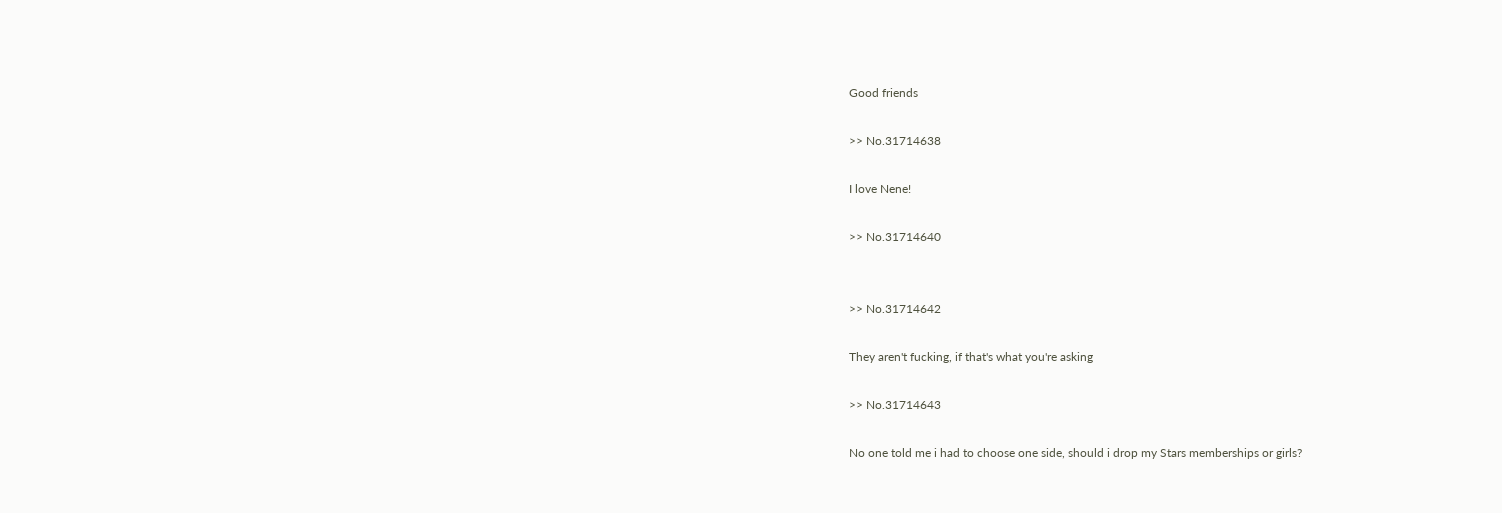Good friends

>> No.31714638

I love Nene!

>> No.31714640


>> No.31714642

They aren't fucking, if that's what you're asking

>> No.31714643

No one told me i had to choose one side, should i drop my Stars memberships or girls?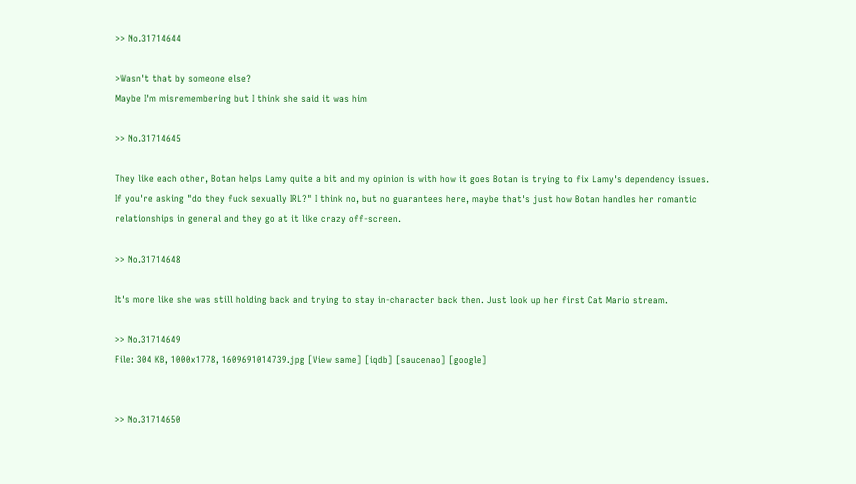>> No.31714644

>Wasn't that by someone else?
Maybe I'm misremembering but I think she said it was him

>> No.31714645

They like each other, Botan helps Lamy quite a bit and my opinion is with how it goes Botan is trying to fix Lamy's dependency issues.
If you're asking "do they fuck sexually IRL?" I think no, but no guarantees here, maybe that's just how Botan handles her romantic relationships in general and they go at it like crazy off-screen.

>> No.31714648

It's more like she was still holding back and trying to stay in-character back then. Just look up her first Cat Mario stream.

>> No.31714649
File: 304 KB, 1000x1778, 1609691014739.jpg [View same] [iqdb] [saucenao] [google]


>> No.31714650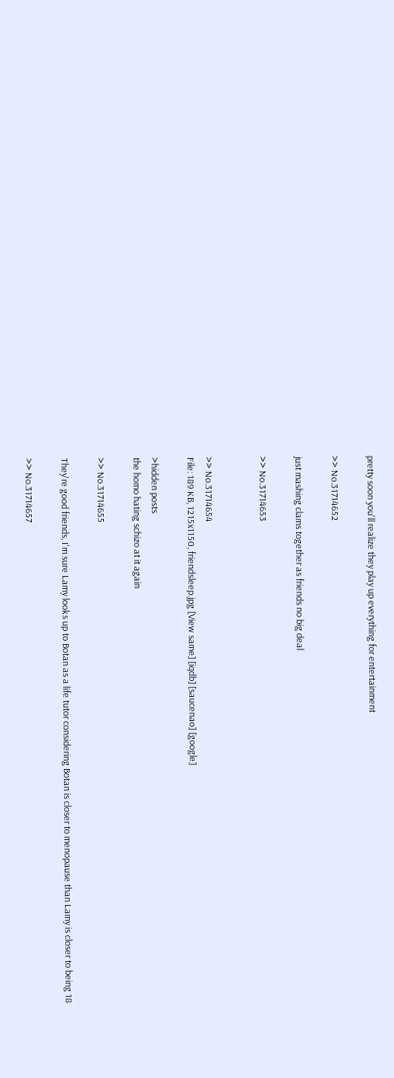pretty soon you'll realize they play up everything for entertainment

>> No.31714652

just mashing clams together as friends no big deal

>> No.31714653


>> No.31714654
File: 189 KB, 1215x1150, friendsleep.jpg [View same] [iqdb] [saucenao] [google]

>hidden posts
the homo hating schizo at it again

>> No.31714655

They're good friends, I'm sure Lamy looks up to Botan as a life tutor considering Botan is closer to menopause than Lamy is closer to being 18

>> No.31714657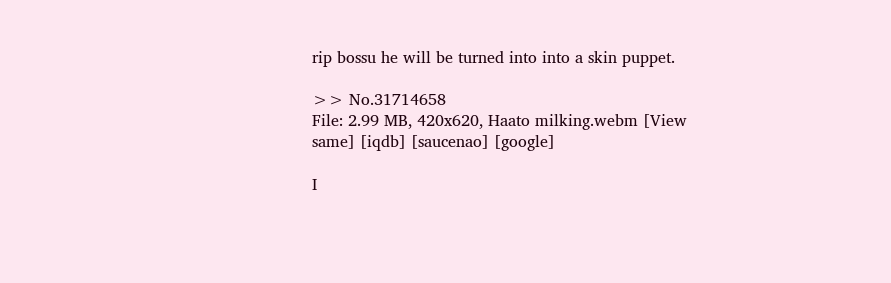rip bossu he will be turned into into a skin puppet.

>> No.31714658
File: 2.99 MB, 420x620, Haato milking.webm [View same] [iqdb] [saucenao] [google]

I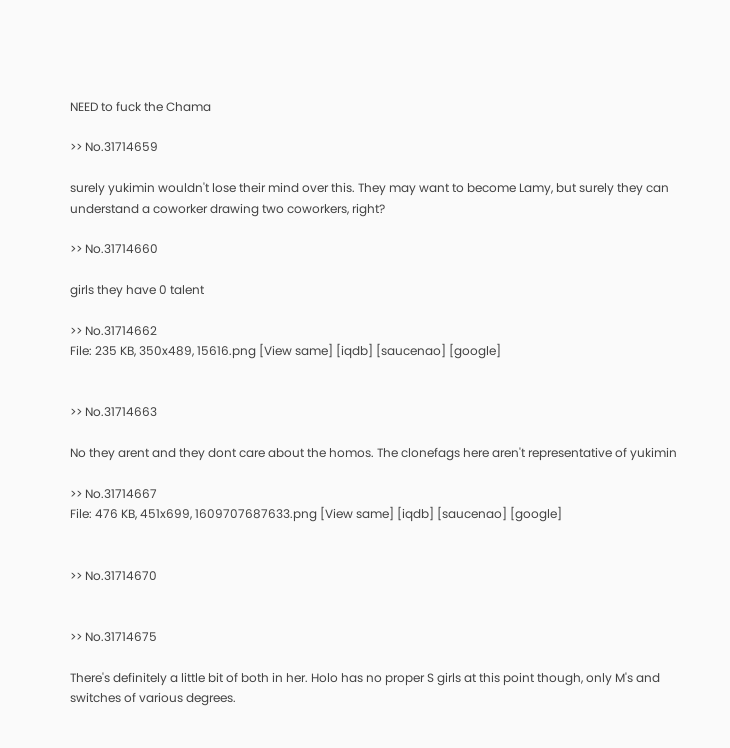NEED to fuck the Chama

>> No.31714659

surely yukimin wouldn't lose their mind over this. They may want to become Lamy, but surely they can understand a coworker drawing two coworkers, right?

>> No.31714660

girls they have 0 talent

>> No.31714662
File: 235 KB, 350x489, 15616.png [View same] [iqdb] [saucenao] [google]


>> No.31714663

No they arent and they dont care about the homos. The clonefags here aren't representative of yukimin

>> No.31714667
File: 476 KB, 451x699, 1609707687633.png [View same] [iqdb] [saucenao] [google]


>> No.31714670


>> No.31714675

There's definitely a little bit of both in her. Holo has no proper S girls at this point though, only M's and switches of various degrees.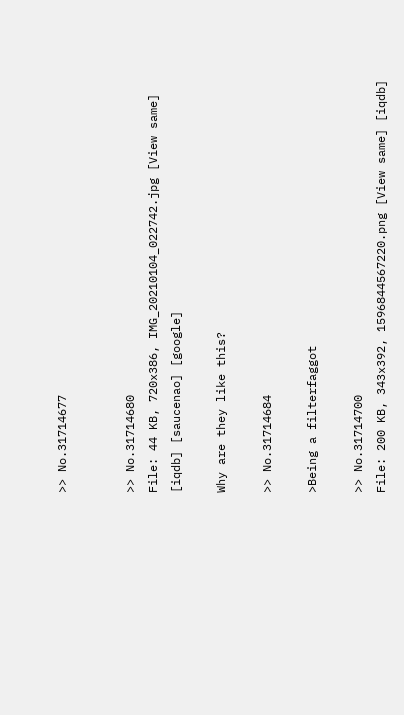>> No.31714677


>> No.31714680
File: 44 KB, 720x386, IMG_20210104_022742.jpg [View same] [iqdb] [saucenao] [google]

Why are they like this?

>> No.31714684

>Being a filterfaggot

>> No.31714700
File: 200 KB, 343x392, 1596844567220.png [View same] [iqdb]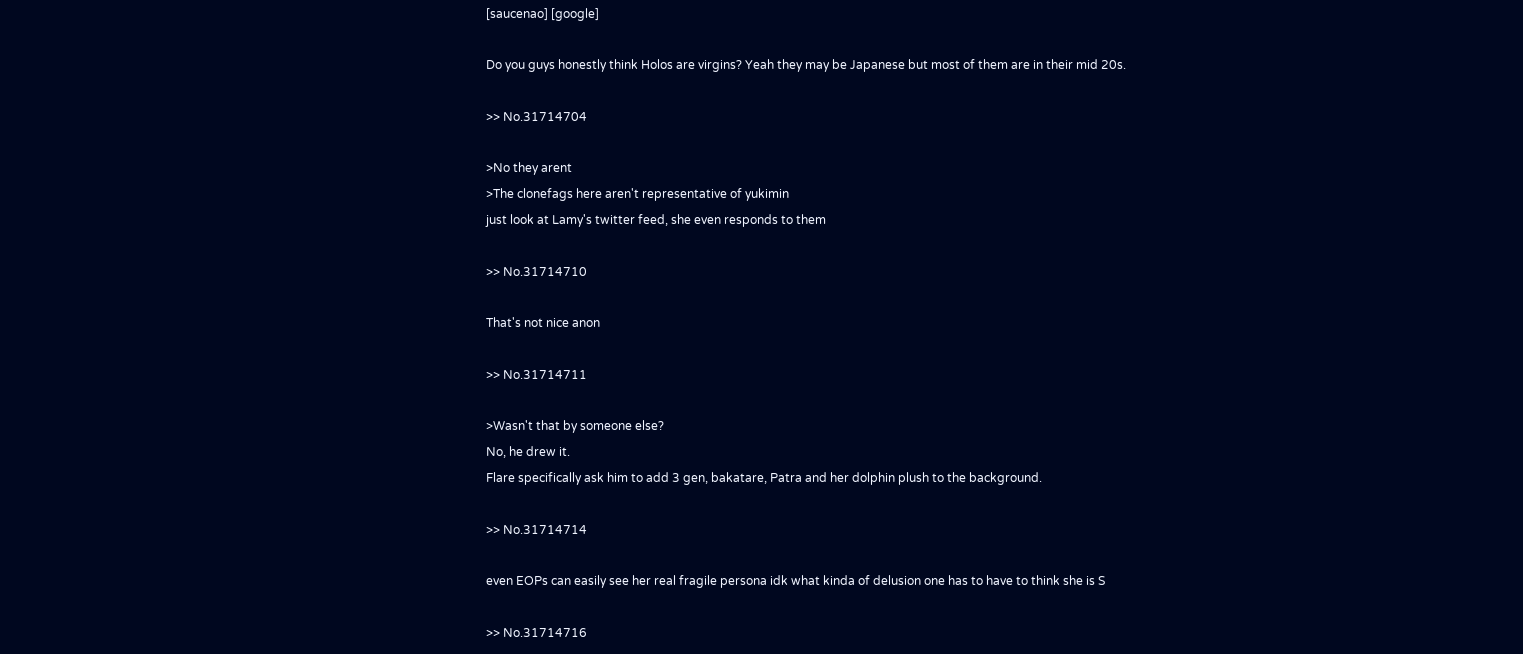[saucenao] [google]

Do you guys honestly think Holos are virgins? Yeah they may be Japanese but most of them are in their mid 20s.

>> No.31714704

>No they arent
>The clonefags here aren't representative of yukimin
just look at Lamy's twitter feed, she even responds to them

>> No.31714710

That's not nice anon

>> No.31714711

>Wasn't that by someone else?
No, he drew it.
Flare specifically ask him to add 3 gen, bakatare, Patra and her dolphin plush to the background.

>> No.31714714

even EOPs can easily see her real fragile persona idk what kinda of delusion one has to have to think she is S

>> No.31714716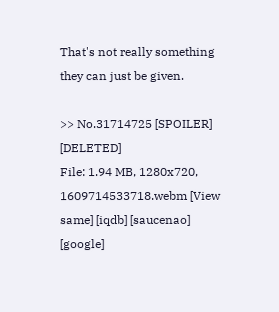That's not really something they can just be given.

>> No.31714725 [SPOILER]  [DELETED]
File: 1.94 MB, 1280x720, 1609714533718.webm [View same] [iqdb] [saucenao] [google]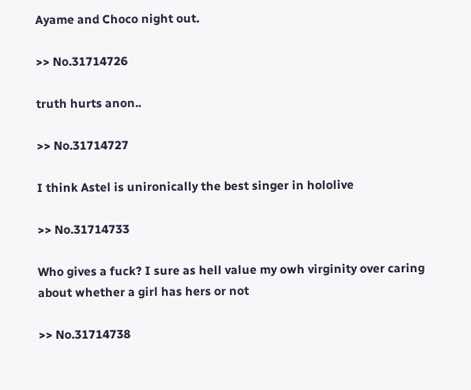Ayame and Choco night out.

>> No.31714726

truth hurts anon..

>> No.31714727

I think Astel is unironically the best singer in hololive

>> No.31714733

Who gives a fuck? I sure as hell value my owh virginity over caring about whether a girl has hers or not

>> No.31714738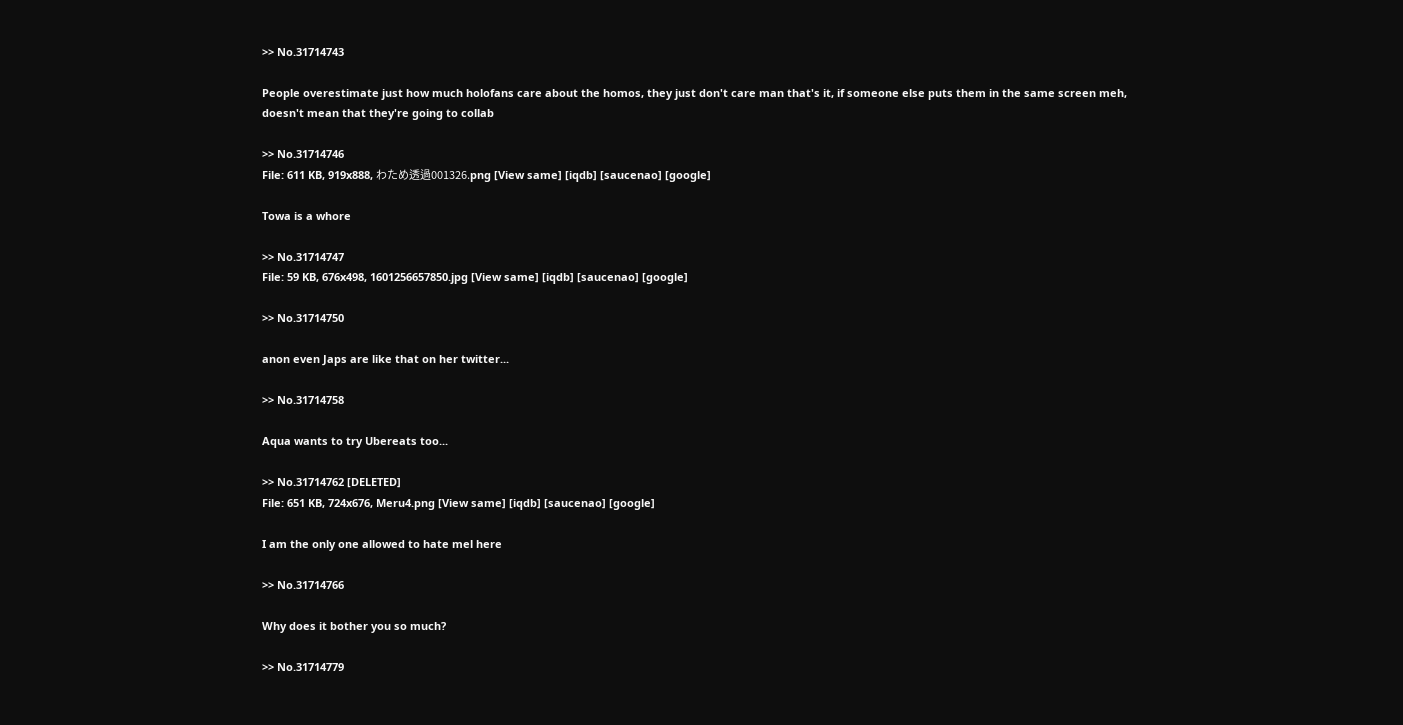>> No.31714743

People overestimate just how much holofans care about the homos, they just don't care man that's it, if someone else puts them in the same screen meh, doesn't mean that they're going to collab

>> No.31714746
File: 611 KB, 919x888, わため透過001326.png [View same] [iqdb] [saucenao] [google]

Towa is a whore

>> No.31714747
File: 59 KB, 676x498, 1601256657850.jpg [View same] [iqdb] [saucenao] [google]

>> No.31714750

anon even Japs are like that on her twitter...

>> No.31714758

Aqua wants to try Ubereats too...

>> No.31714762 [DELETED]
File: 651 KB, 724x676, Meru4.png [View same] [iqdb] [saucenao] [google]

I am the only one allowed to hate mel here

>> No.31714766

Why does it bother you so much?

>> No.31714779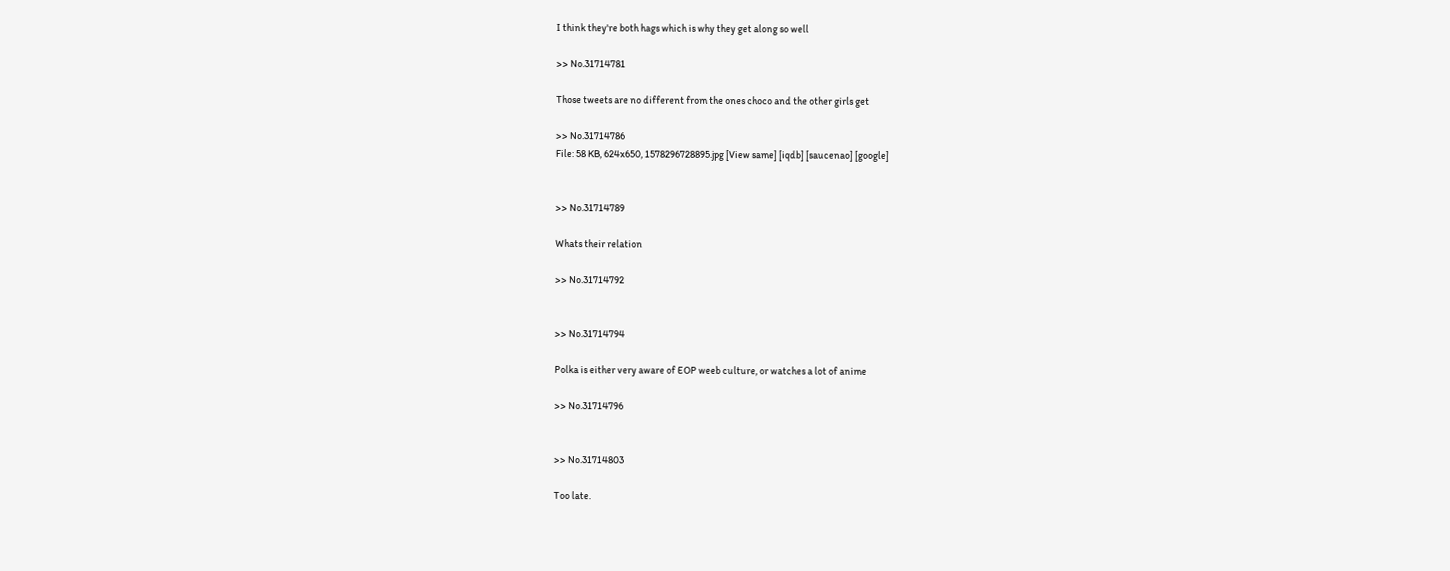I think they're both hags which is why they get along so well

>> No.31714781

Those tweets are no different from the ones choco and the other girls get

>> No.31714786
File: 58 KB, 624x650, 1578296728895.jpg [View same] [iqdb] [saucenao] [google]


>> No.31714789

Whats their relation

>> No.31714792


>> No.31714794

Polka is either very aware of EOP weeb culture, or watches a lot of anime

>> No.31714796


>> No.31714803

Too late.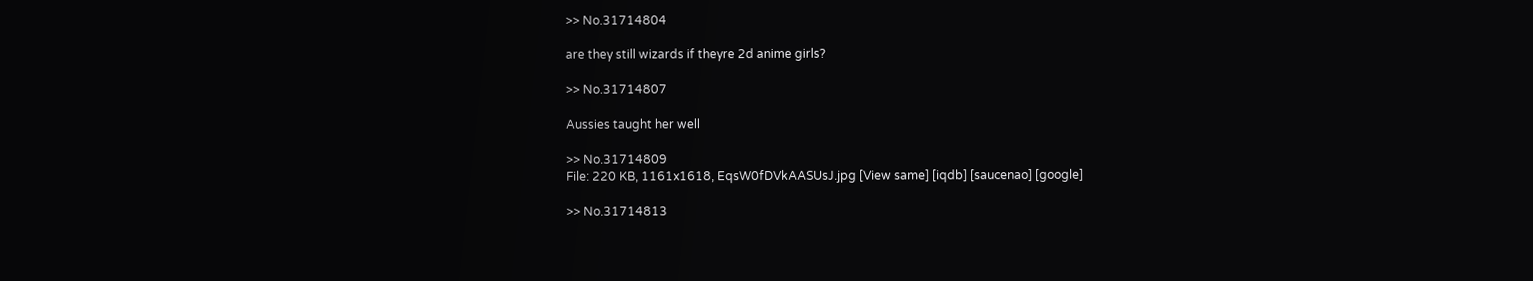>> No.31714804

are they still wizards if theyre 2d anime girls?

>> No.31714807

Aussies taught her well

>> No.31714809
File: 220 KB, 1161x1618, EqsW0fDVkAASUsJ.jpg [View same] [iqdb] [saucenao] [google]

>> No.31714813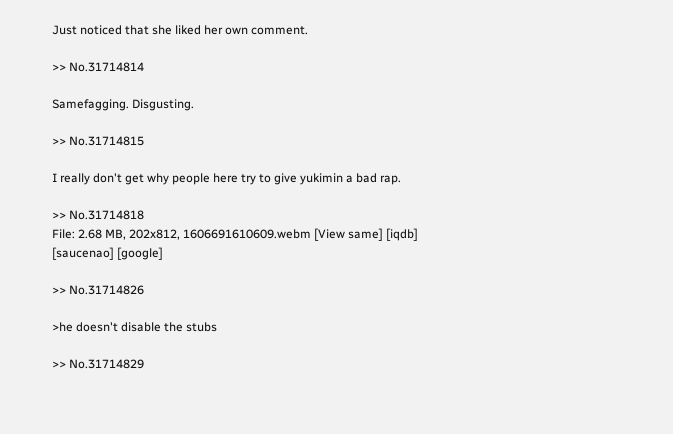Just noticed that she liked her own comment.

>> No.31714814

Samefagging. Disgusting.

>> No.31714815

I really don't get why people here try to give yukimin a bad rap.

>> No.31714818
File: 2.68 MB, 202x812, 1606691610609.webm [View same] [iqdb] [saucenao] [google]

>> No.31714826

>he doesn't disable the stubs

>> No.31714829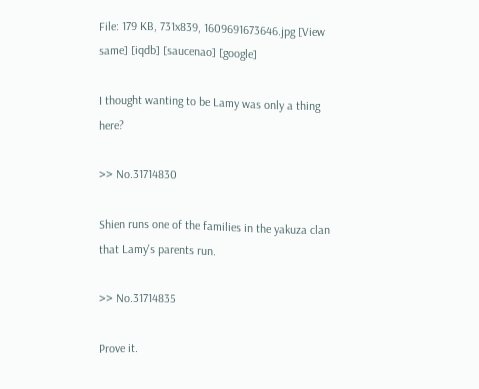File: 179 KB, 731x839, 1609691673646.jpg [View same] [iqdb] [saucenao] [google]

I thought wanting to be Lamy was only a thing here?

>> No.31714830

Shien runs one of the families in the yakuza clan that Lamy's parents run.

>> No.31714835

Prove it.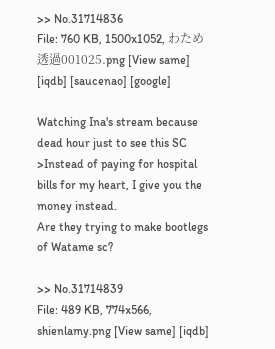>> No.31714836
File: 760 KB, 1500x1052, わため透過001025.png [View same] [iqdb] [saucenao] [google]

Watching Ina's stream because dead hour just to see this SC
>Instead of paying for hospital bills for my heart, I give you the money instead.
Are they trying to make bootlegs of Watame sc?

>> No.31714839
File: 489 KB, 774x566, shienlamy.png [View same] [iqdb]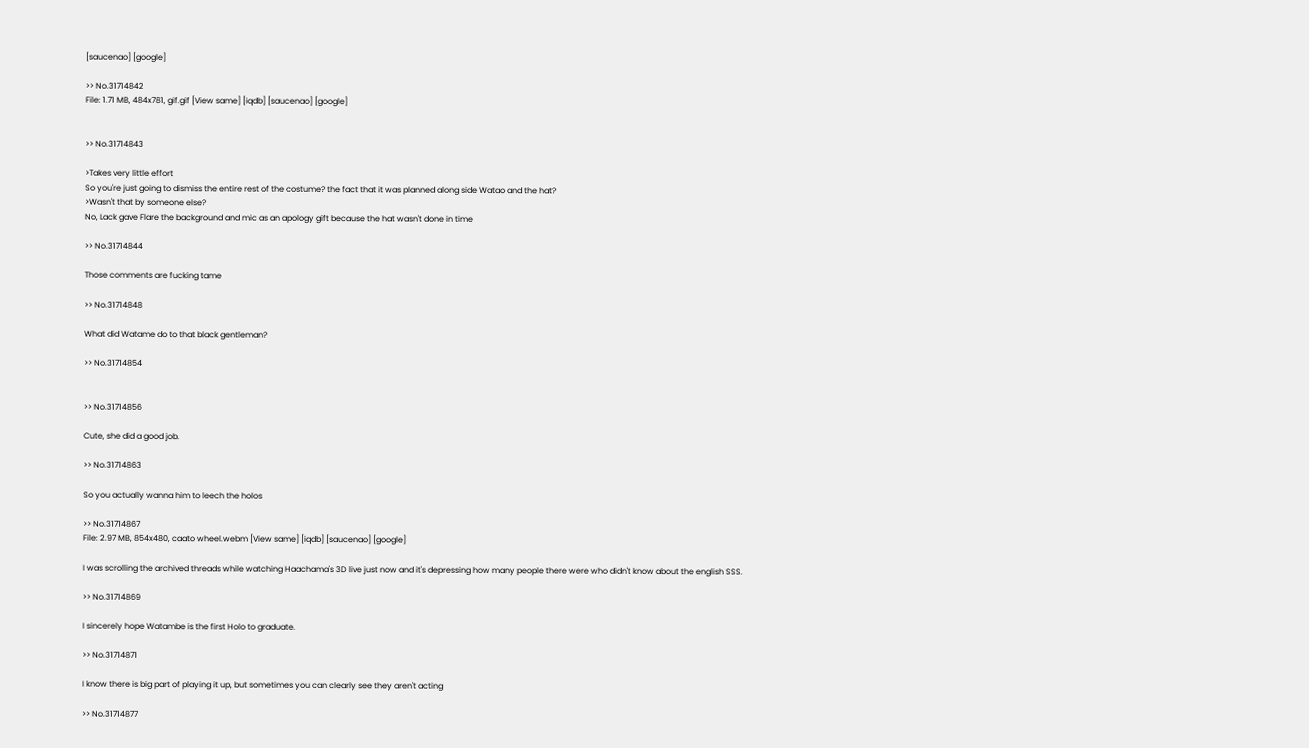[saucenao] [google]

>> No.31714842
File: 1.71 MB, 484x781, gif.gif [View same] [iqdb] [saucenao] [google]


>> No.31714843

>Takes very little effort
So you're just going to dismiss the entire rest of the costume? the fact that it was planned along side Watao and the hat?
>Wasn't that by someone else?
No, Lack gave Flare the background and mic as an apology gift because the hat wasn't done in time

>> No.31714844

Those comments are fucking tame

>> No.31714848

What did Watame do to that black gentleman?

>> No.31714854


>> No.31714856

Cute, she did a good job.

>> No.31714863

So you actually wanna him to leech the holos

>> No.31714867
File: 2.97 MB, 854x480, caato wheel.webm [View same] [iqdb] [saucenao] [google]

I was scrolling the archived threads while watching Haachama's 3D live just now and it's depressing how many people there were who didn't know about the english SSS.

>> No.31714869

I sincerely hope Watambe is the first Holo to graduate.

>> No.31714871

I know there is big part of playing it up, but sometimes you can clearly see they aren't acting

>> No.31714877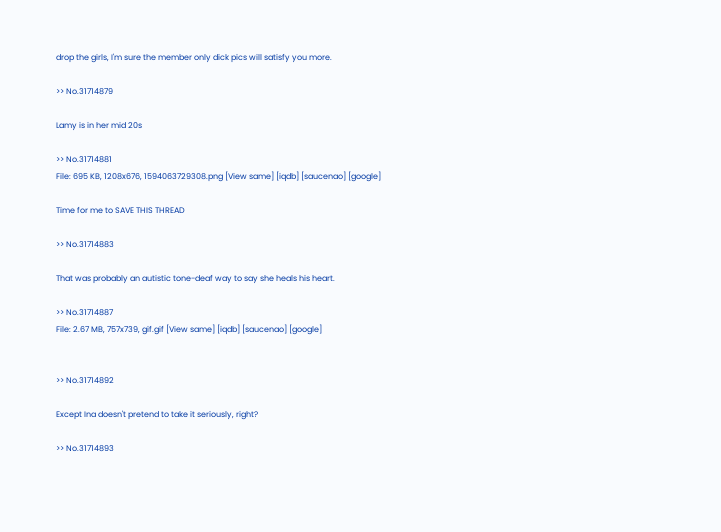drop the girls, I'm sure the member only dick pics will satisfy you more.

>> No.31714879

Lamy is in her mid 20s

>> No.31714881
File: 695 KB, 1208x676, 1594063729308.png [View same] [iqdb] [saucenao] [google]

Time for me to SAVE THIS THREAD

>> No.31714883

That was probably an autistic tone-deaf way to say she heals his heart.

>> No.31714887
File: 2.67 MB, 757x739, gif.gif [View same] [iqdb] [saucenao] [google]


>> No.31714892

Except Ina doesn't pretend to take it seriously, right?

>> No.31714893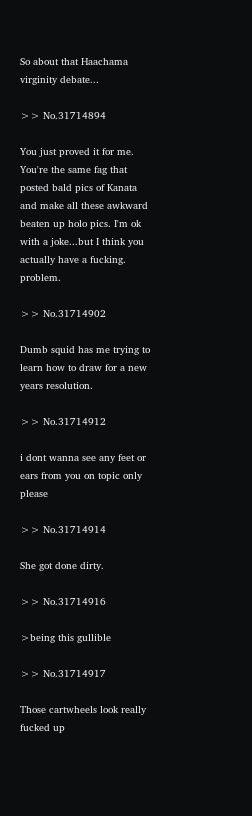So about that Haachama virginity debate...

>> No.31714894

You just proved it for me. You're the same fag that posted bald pics of Kanata and make all these awkward beaten up holo pics. I'm ok with a joke...but I think you actually have a fucking. problem.

>> No.31714902

Dumb squid has me trying to learn how to draw for a new years resolution.

>> No.31714912

i dont wanna see any feet or ears from you on topic only please

>> No.31714914

She got done dirty.

>> No.31714916

>being this gullible

>> No.31714917

Those cartwheels look really fucked up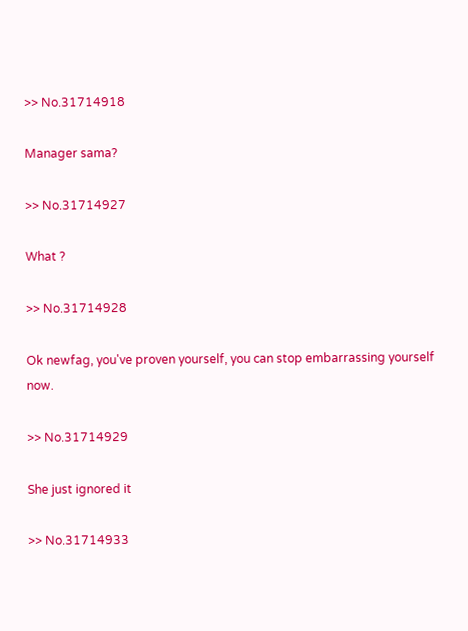>> No.31714918

Manager sama?

>> No.31714927

What ?

>> No.31714928

Ok newfag, you've proven yourself, you can stop embarrassing yourself now.

>> No.31714929

She just ignored it

>> No.31714933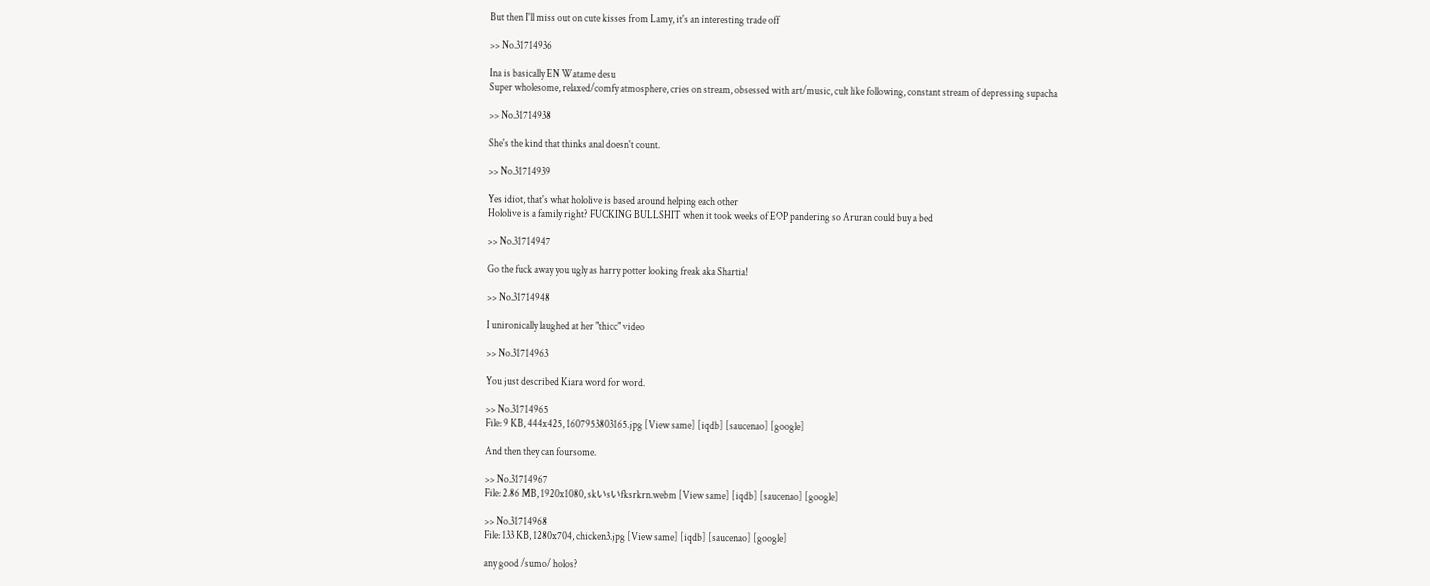But then I'll miss out on cute kisses from Lamy, it's an interesting trade off

>> No.31714936

Ina is basically EN Watame desu
Super wholesome, relaxed/comfy atmosphere, cries on stream, obsessed with art/music, cult like following, constant stream of depressing supacha

>> No.31714938

She's the kind that thinks anal doesn't count.

>> No.31714939

Yes idiot, that's what hololive is based around helping each other
Hololive is a family right? FUCKING BULLSHIT when it took weeks of EOP pandering so Aruran could buy a bed

>> No.31714947

Go the fuck away you ugly as harry potter looking freak aka Shartia!

>> No.31714948

I unironically laughed at her "thicc" video

>> No.31714963

You just described Kiara word for word.

>> No.31714965
File: 9 KB, 444x425, 1607953803165.jpg [View same] [iqdb] [saucenao] [google]

And then they can foursome.

>> No.31714967
File: 2.86 MB, 1920x1080, skいsいfksrkrn.webm [View same] [iqdb] [saucenao] [google]

>> No.31714968
File: 133 KB, 1280x704, chicken3.jpg [View same] [iqdb] [saucenao] [google]

any good /sumo/ holos?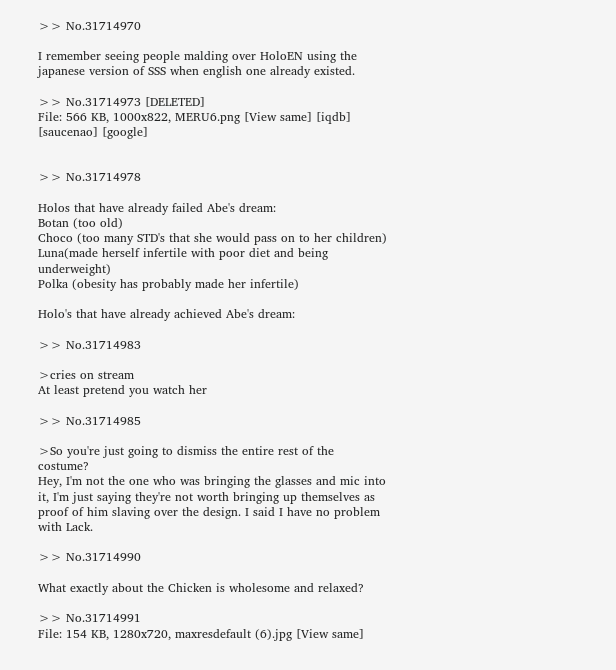>> No.31714970

I remember seeing people malding over HoloEN using the japanese version of SSS when english one already existed.

>> No.31714973 [DELETED]
File: 566 KB, 1000x822, MERU6.png [View same] [iqdb] [saucenao] [google]


>> No.31714978

Holos that have already failed Abe's dream:
Botan (too old)
Choco (too many STD's that she would pass on to her children)
Luna(made herself infertile with poor diet and being underweight)
Polka (obesity has probably made her infertile)

Holo's that have already achieved Abe's dream:

>> No.31714983

>cries on stream
At least pretend you watch her

>> No.31714985

>So you're just going to dismiss the entire rest of the costume?
Hey, I'm not the one who was bringing the glasses and mic into it, I'm just saying they're not worth bringing up themselves as proof of him slaving over the design. I said I have no problem with Lack.

>> No.31714990

What exactly about the Chicken is wholesome and relaxed?

>> No.31714991
File: 154 KB, 1280x720, maxresdefault (6).jpg [View same]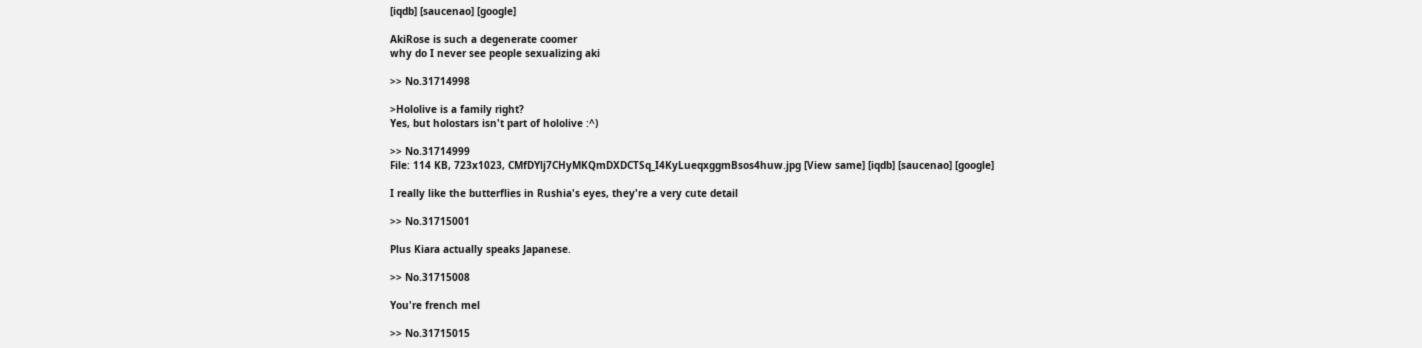[iqdb] [saucenao] [google]

AkiRose is such a degenerate coomer
why do I never see people sexualizing aki

>> No.31714998

>Hololive is a family right?
Yes, but holostars isn't part of hololive :^)

>> No.31714999
File: 114 KB, 723x1023, CMfDYlj7CHyMKQmDXDCTSq_I4KyLueqxggmBsos4huw.jpg [View same] [iqdb] [saucenao] [google]

I really like the butterflies in Rushia's eyes, they're a very cute detail

>> No.31715001

Plus Kiara actually speaks Japanese.

>> No.31715008

You're french mel

>> No.31715015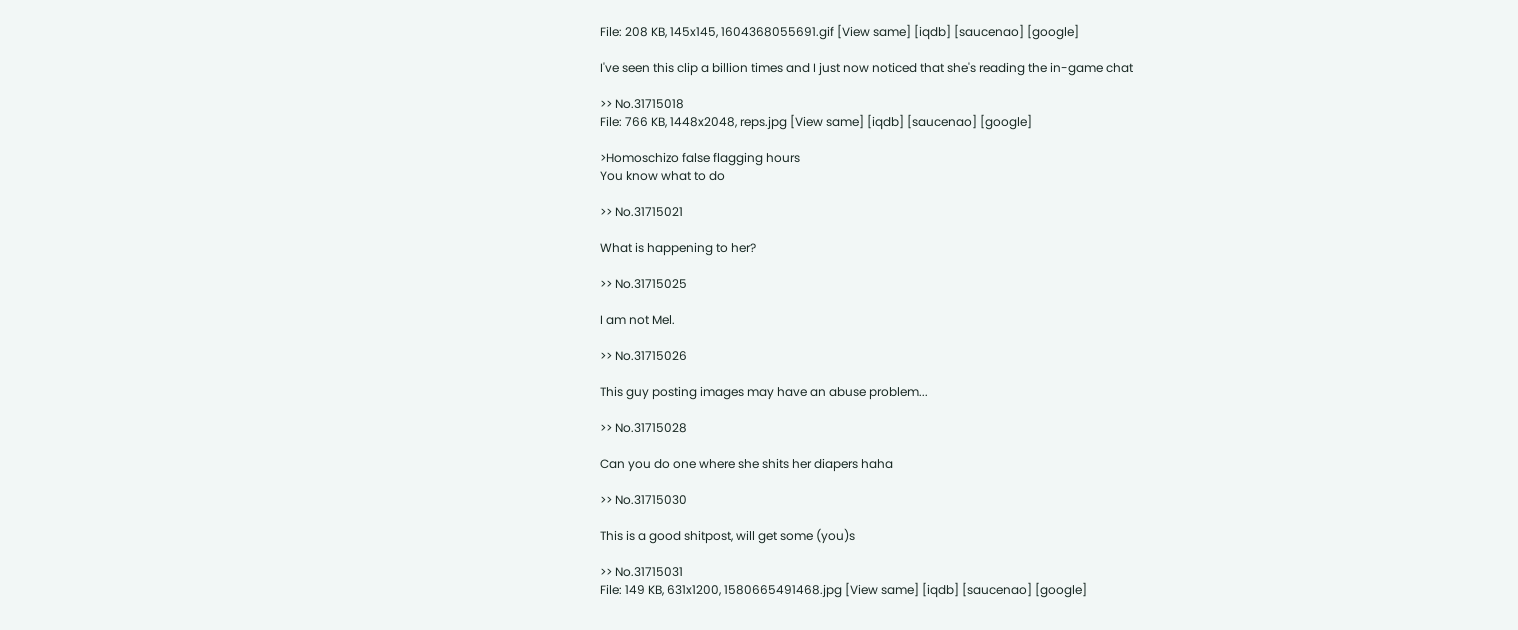File: 208 KB, 145x145, 1604368055691.gif [View same] [iqdb] [saucenao] [google]

I've seen this clip a billion times and I just now noticed that she's reading the in-game chat

>> No.31715018
File: 766 KB, 1448x2048, reps.jpg [View same] [iqdb] [saucenao] [google]

>Homoschizo false flagging hours
You know what to do

>> No.31715021

What is happening to her?

>> No.31715025

I am not Mel.

>> No.31715026

This guy posting images may have an abuse problem...

>> No.31715028

Can you do one where she shits her diapers haha

>> No.31715030

This is a good shitpost, will get some (you)s

>> No.31715031
File: 149 KB, 631x1200, 1580665491468.jpg [View same] [iqdb] [saucenao] [google]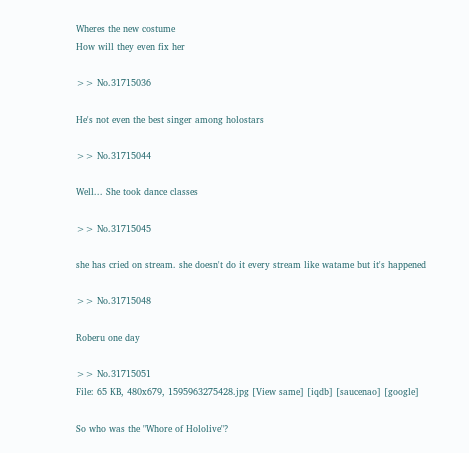Wheres the new costume
How will they even fix her

>> No.31715036

He's not even the best singer among holostars

>> No.31715044

Well... She took dance classes

>> No.31715045

she has cried on stream. she doesn't do it every stream like watame but it's happened

>> No.31715048

Roberu one day

>> No.31715051
File: 65 KB, 480x679, 1595963275428.jpg [View same] [iqdb] [saucenao] [google]

So who was the "Whore of Hololive"?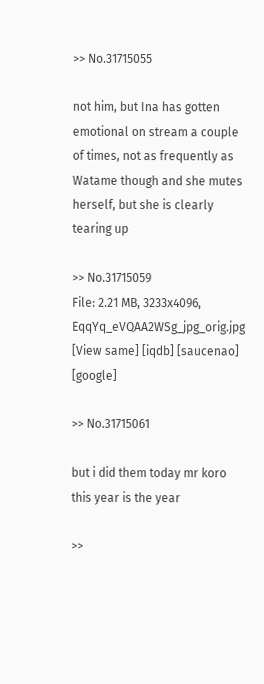>> No.31715055

not him, but Ina has gotten emotional on stream a couple of times, not as frequently as Watame though and she mutes herself, but she is clearly tearing up

>> No.31715059
File: 2.21 MB, 3233x4096, EqqYq_eVQAA2WSg_jpg_orig.jpg [View same] [iqdb] [saucenao] [google]

>> No.31715061

but i did them today mr koro this year is the year

>>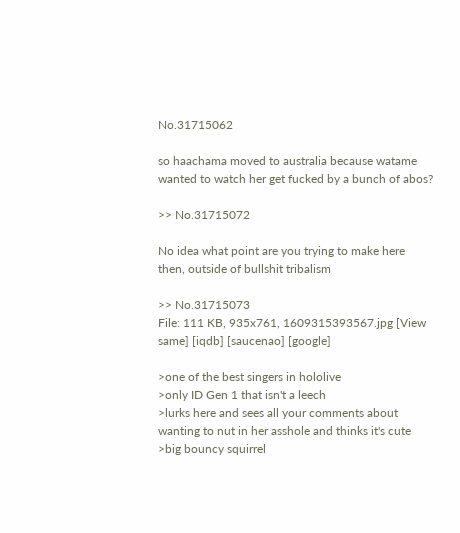No.31715062

so haachama moved to australia because watame wanted to watch her get fucked by a bunch of abos?

>> No.31715072

No idea what point are you trying to make here then, outside of bullshit tribalism

>> No.31715073
File: 111 KB, 935x761, 1609315393567.jpg [View same] [iqdb] [saucenao] [google]

>one of the best singers in hololive
>only ID Gen 1 that isn't a leech
>lurks here and sees all your comments about wanting to nut in her asshole and thinks it's cute
>big bouncy squirrel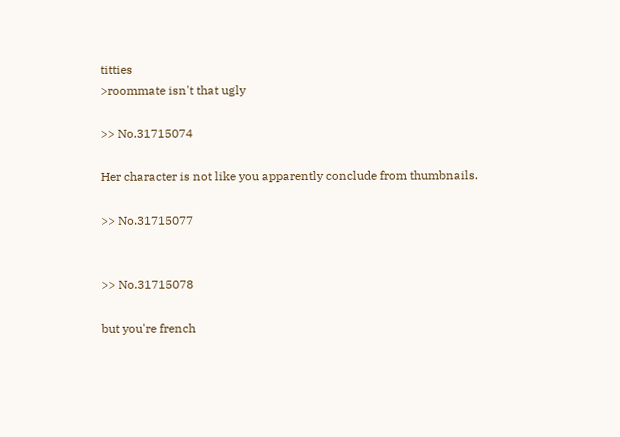titties
>roommate isn't that ugly

>> No.31715074

Her character is not like you apparently conclude from thumbnails.

>> No.31715077


>> No.31715078

but you're french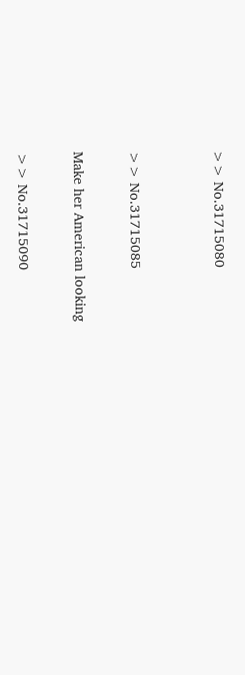>> No.31715080


>> No.31715085

Make her American looking

>> No.31715090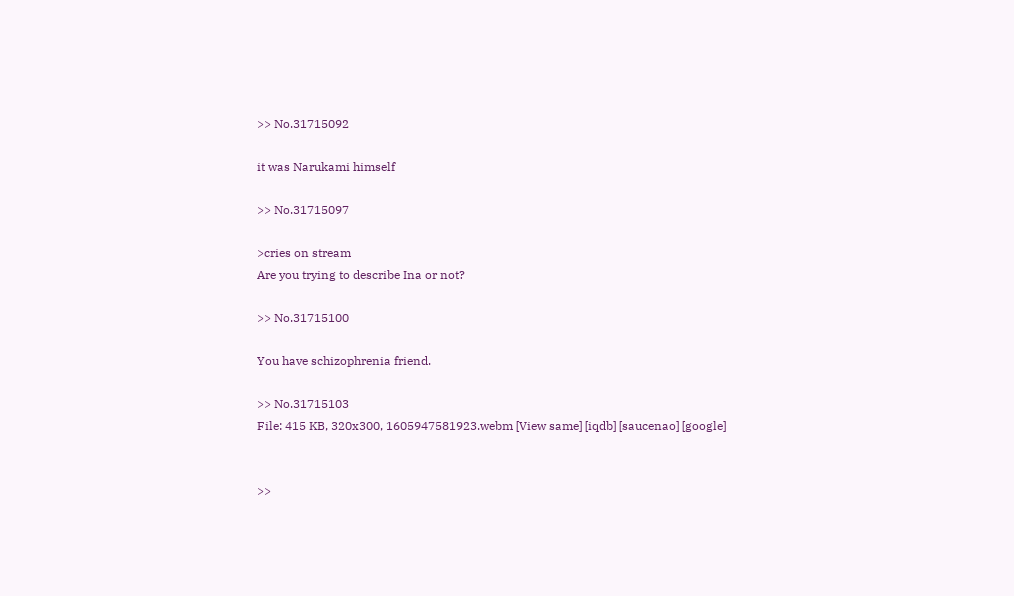>> No.31715092

it was Narukami himself

>> No.31715097

>cries on stream
Are you trying to describe Ina or not?

>> No.31715100

You have schizophrenia friend.

>> No.31715103
File: 415 KB, 320x300, 1605947581923.webm [View same] [iqdb] [saucenao] [google]


>>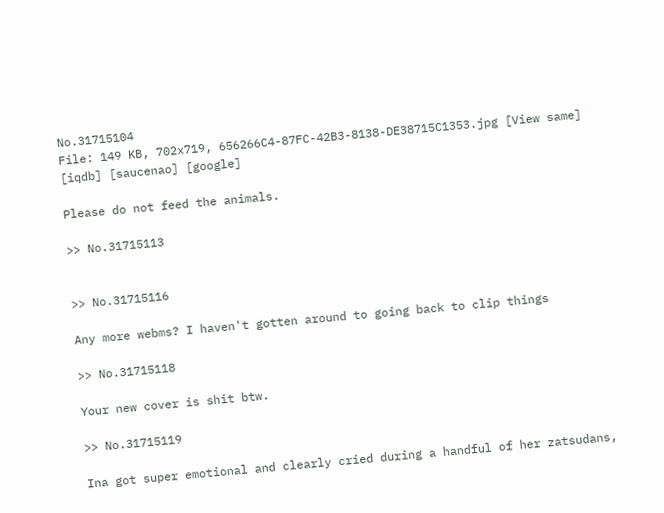No.31715104
File: 149 KB, 702x719, 656266C4-87FC-42B3-8138-DE38715C1353.jpg [View same] [iqdb] [saucenao] [google]

Please do not feed the animals.

>> No.31715113


>> No.31715116

Any more webms? I haven't gotten around to going back to clip things

>> No.31715118

Your new cover is shit btw.

>> No.31715119

Ina got super emotional and clearly cried during a handful of her zatsudans,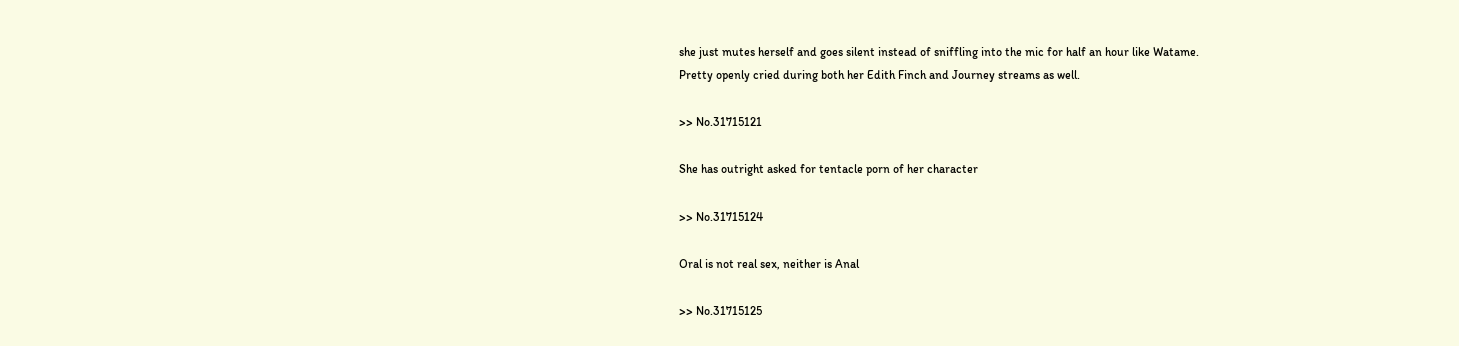she just mutes herself and goes silent instead of sniffling into the mic for half an hour like Watame.
Pretty openly cried during both her Edith Finch and Journey streams as well.

>> No.31715121

She has outright asked for tentacle porn of her character

>> No.31715124

Oral is not real sex, neither is Anal

>> No.31715125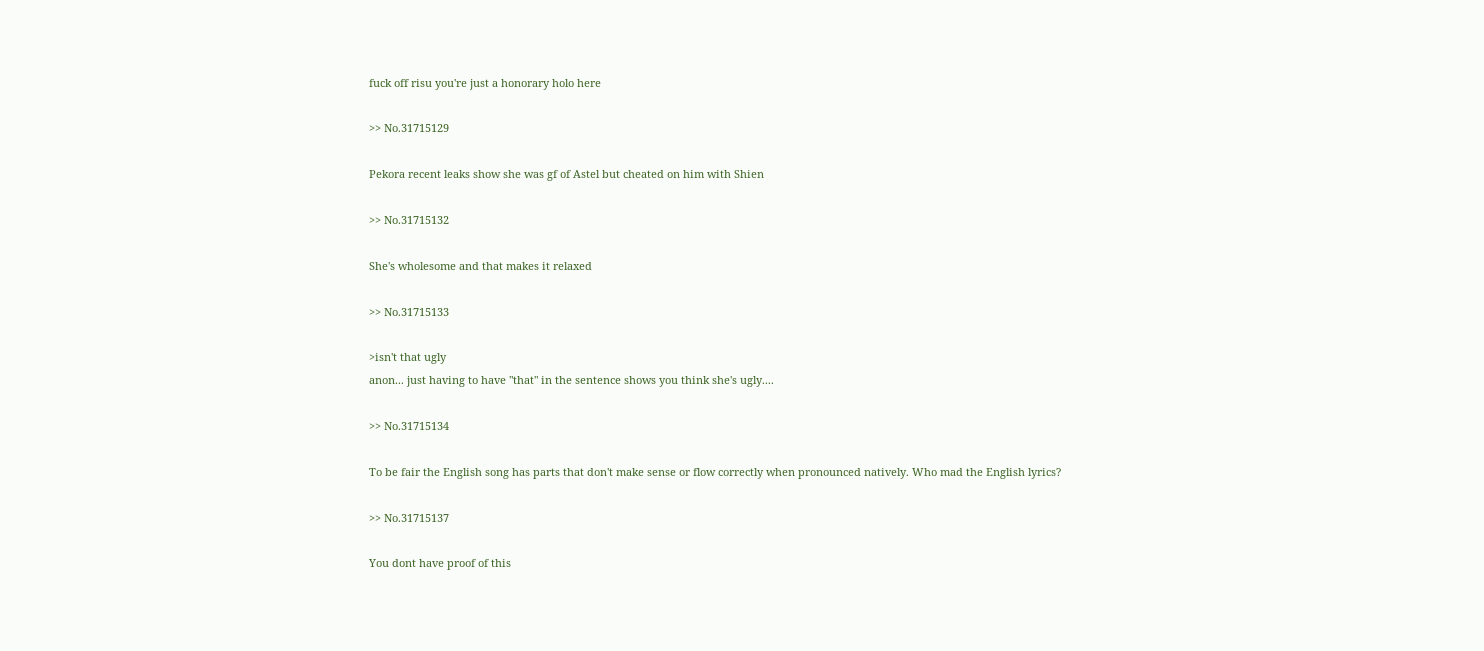fuck off risu you're just a honorary holo here

>> No.31715129

Pekora recent leaks show she was gf of Astel but cheated on him with Shien

>> No.31715132

She's wholesome and that makes it relaxed

>> No.31715133

>isn't that ugly
anon... just having to have "that" in the sentence shows you think she's ugly....

>> No.31715134

To be fair the English song has parts that don't make sense or flow correctly when pronounced natively. Who mad the English lyrics?

>> No.31715137

You dont have proof of this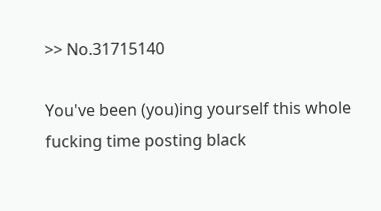>> No.31715140

You've been (you)ing yourself this whole fucking time posting black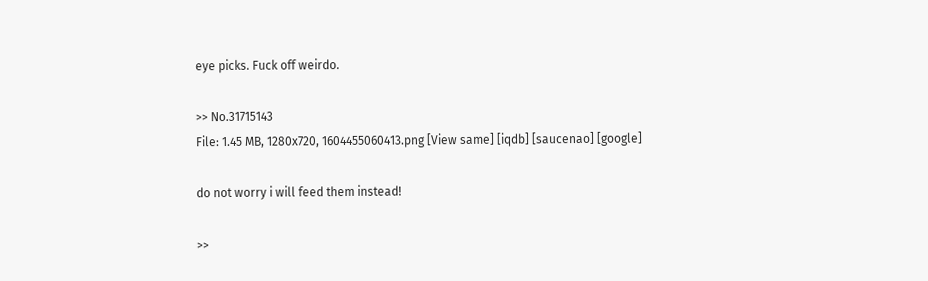eye picks. Fuck off weirdo.

>> No.31715143
File: 1.45 MB, 1280x720, 1604455060413.png [View same] [iqdb] [saucenao] [google]

do not worry i will feed them instead!

>>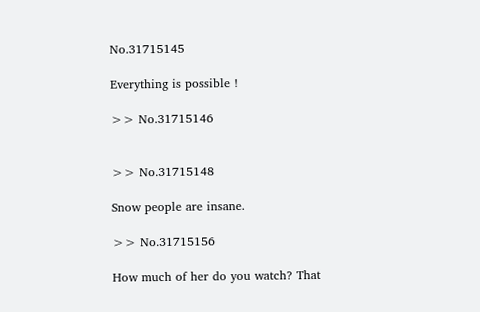No.31715145

Everything is possible !

>> No.31715146


>> No.31715148

Snow people are insane.

>> No.31715156

How much of her do you watch? That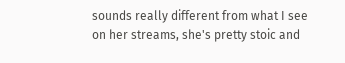sounds really different from what I see on her streams, she's pretty stoic and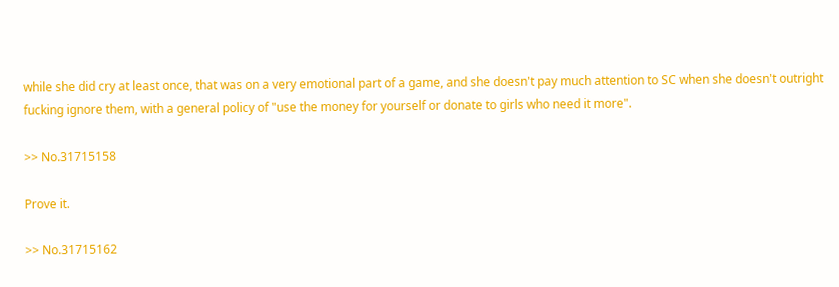while she did cry at least once, that was on a very emotional part of a game, and she doesn't pay much attention to SC when she doesn't outright fucking ignore them, with a general policy of "use the money for yourself or donate to girls who need it more".

>> No.31715158

Prove it.

>> No.31715162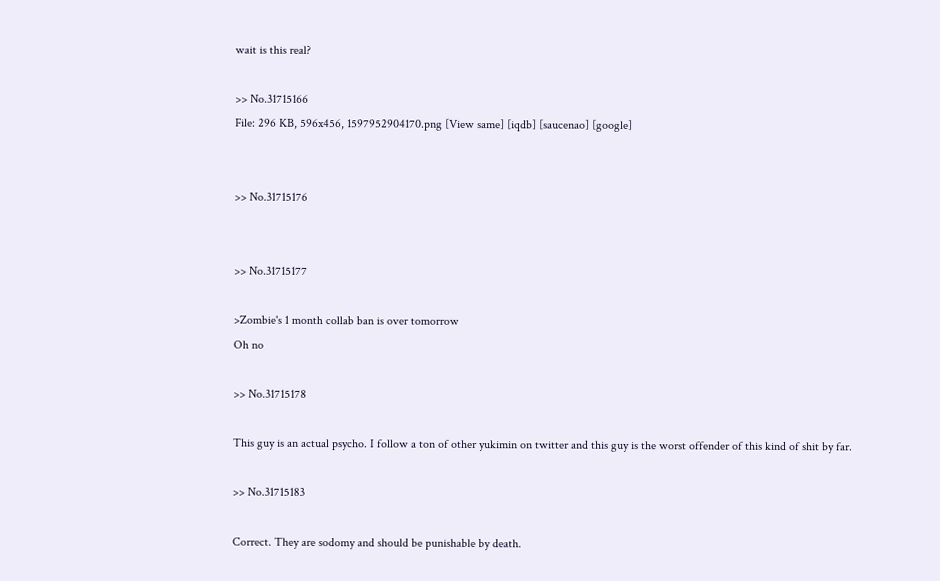wait is this real?

>> No.31715166
File: 296 KB, 596x456, 1597952904170.png [View same] [iqdb] [saucenao] [google]


>> No.31715176


>> No.31715177

>Zombie's 1 month collab ban is over tomorrow
Oh no

>> No.31715178

This guy is an actual psycho. I follow a ton of other yukimin on twitter and this guy is the worst offender of this kind of shit by far.

>> No.31715183

Correct. They are sodomy and should be punishable by death.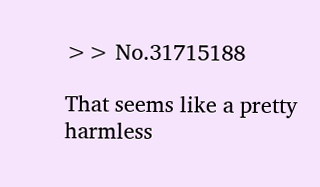>> No.31715188

That seems like a pretty harmless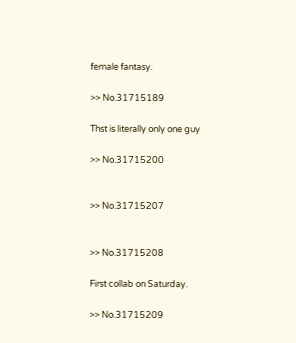female fantasy.

>> No.31715189

Thst is literally only one guy

>> No.31715200


>> No.31715207


>> No.31715208

First collab on Saturday.

>> No.31715209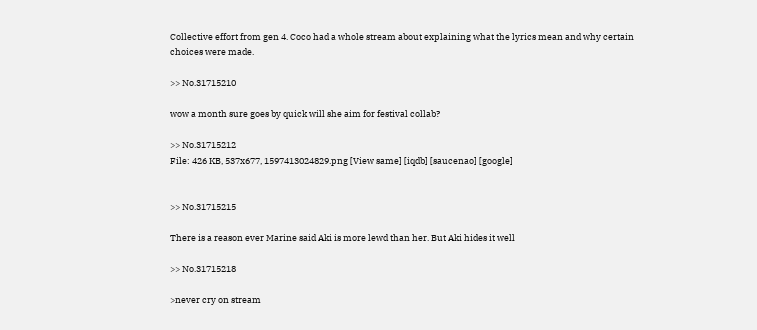Collective effort from gen 4. Coco had a whole stream about explaining what the lyrics mean and why certain choices were made.

>> No.31715210

wow a month sure goes by quick will she aim for festival collab?

>> No.31715212
File: 426 KB, 537x677, 1597413024829.png [View same] [iqdb] [saucenao] [google]


>> No.31715215

There is a reason ever Marine said Aki is more lewd than her. But Aki hides it well

>> No.31715218

>never cry on stream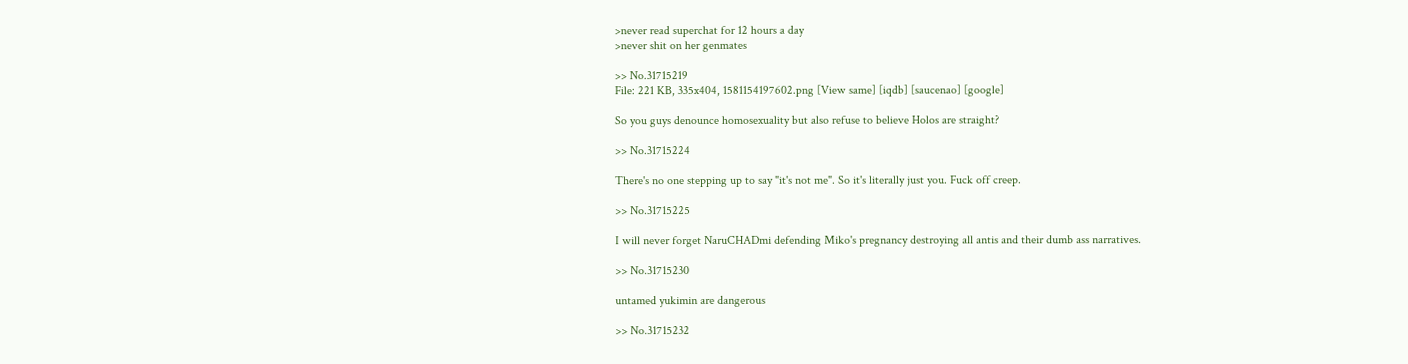>never read superchat for 12 hours a day
>never shit on her genmates

>> No.31715219
File: 221 KB, 335x404, 1581154197602.png [View same] [iqdb] [saucenao] [google]

So you guys denounce homosexuality but also refuse to believe Holos are straight?

>> No.31715224

There's no one stepping up to say "it's not me". So it's literally just you. Fuck off creep.

>> No.31715225

I will never forget NaruCHADmi defending Miko's pregnancy destroying all antis and their dumb ass narratives.

>> No.31715230

untamed yukimin are dangerous

>> No.31715232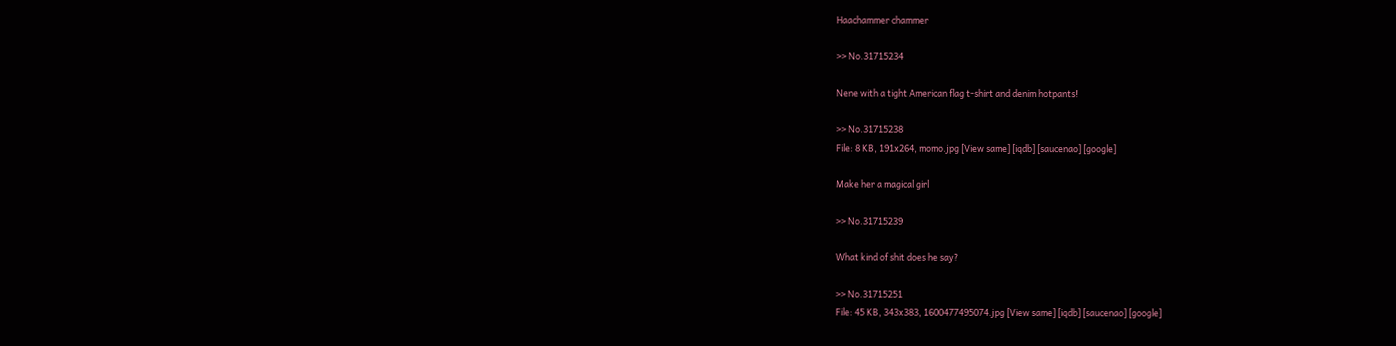Haachammer chammer

>> No.31715234

Nene with a tight American flag t-shirt and denim hotpants!

>> No.31715238
File: 8 KB, 191x264, momo.jpg [View same] [iqdb] [saucenao] [google]

Make her a magical girl

>> No.31715239

What kind of shit does he say?

>> No.31715251
File: 45 KB, 343x383, 1600477495074.jpg [View same] [iqdb] [saucenao] [google]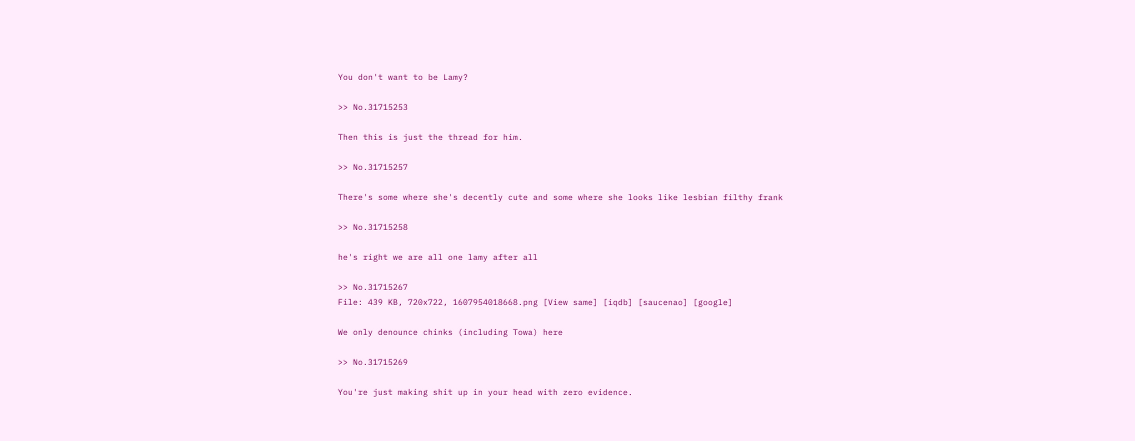You don't want to be Lamy?

>> No.31715253

Then this is just the thread for him.

>> No.31715257

There's some where she's decently cute and some where she looks like lesbian filthy frank

>> No.31715258

he's right we are all one lamy after all

>> No.31715267
File: 439 KB, 720x722, 1607954018668.png [View same] [iqdb] [saucenao] [google]

We only denounce chinks (including Towa) here

>> No.31715269

You're just making shit up in your head with zero evidence.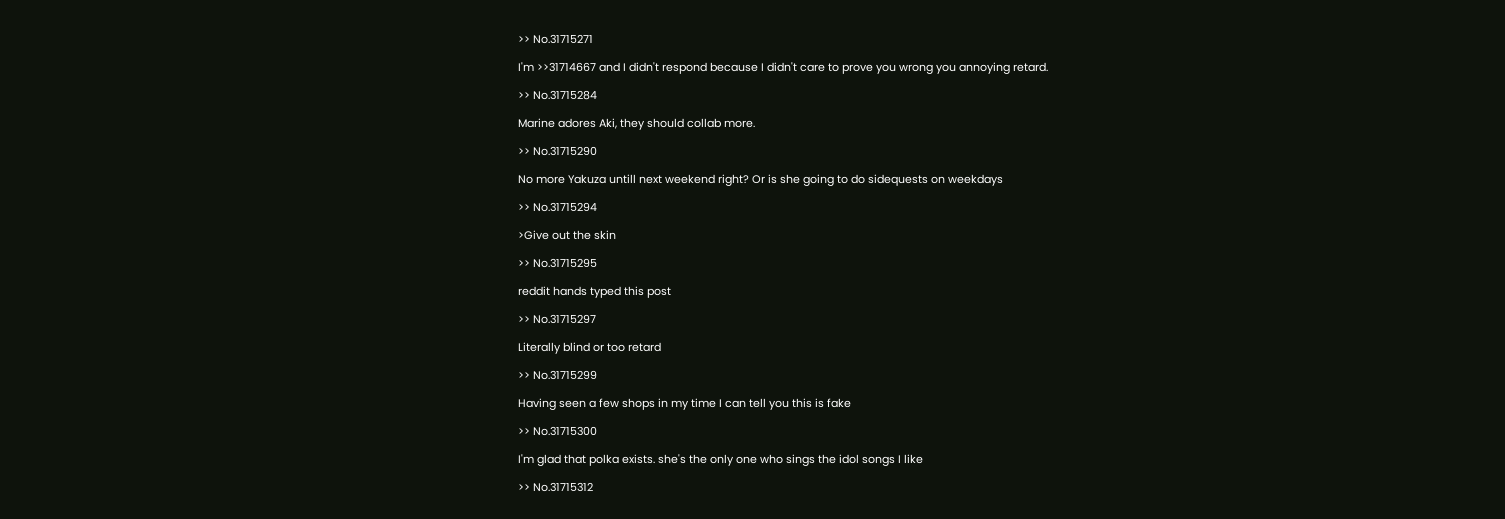>> No.31715271

I'm >>31714667 and I didn't respond because I didn't care to prove you wrong you annoying retard.

>> No.31715284

Marine adores Aki, they should collab more.

>> No.31715290

No more Yakuza untill next weekend right? Or is she going to do sidequests on weekdays

>> No.31715294

>Give out the skin

>> No.31715295

reddit hands typed this post

>> No.31715297

Literally blind or too retard

>> No.31715299

Having seen a few shops in my time I can tell you this is fake

>> No.31715300

I'm glad that polka exists. she's the only one who sings the idol songs I like

>> No.31715312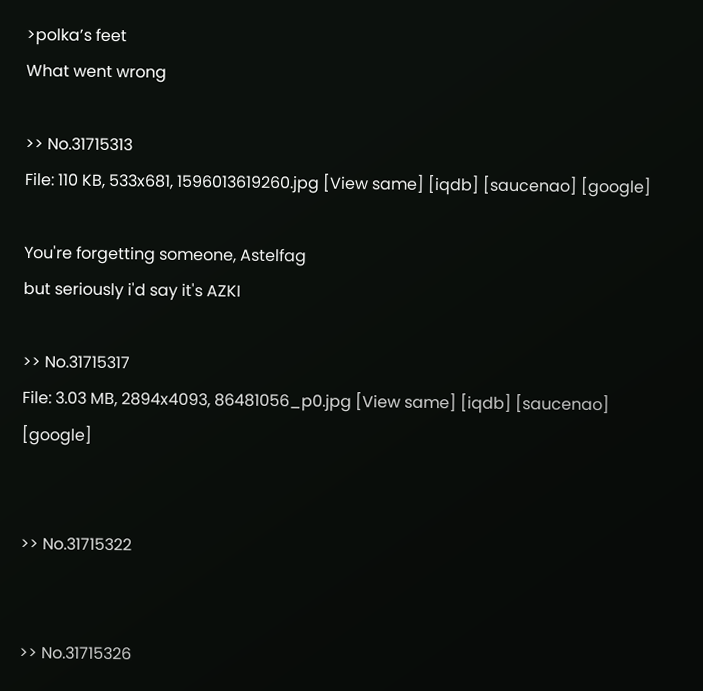>polka’s feet
What went wrong

>> No.31715313
File: 110 KB, 533x681, 1596013619260.jpg [View same] [iqdb] [saucenao] [google]

You're forgetting someone, Astelfag
but seriously i'd say it's AZKI

>> No.31715317
File: 3.03 MB, 2894x4093, 86481056_p0.jpg [View same] [iqdb] [saucenao] [google]


>> No.31715322


>> No.31715326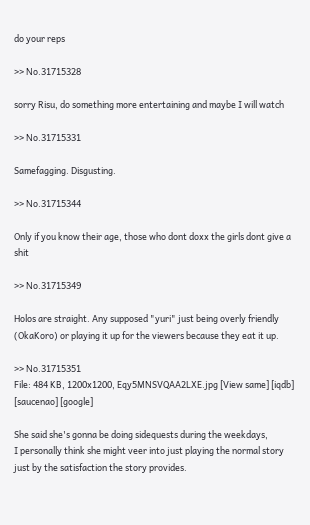do your reps

>> No.31715328

sorry Risu, do something more entertaining and maybe I will watch

>> No.31715331

Samefagging. Disgusting.

>> No.31715344

Only if you know their age, those who dont doxx the girls dont give a shit

>> No.31715349

Holos are straight. Any supposed "yuri" just being overly friendly (OkaKoro) or playing it up for the viewers because they eat it up.

>> No.31715351
File: 484 KB, 1200x1200, Eqy5MNSVQAA2LXE.jpg [View same] [iqdb] [saucenao] [google]

She said she's gonna be doing sidequests during the weekdays,
I personally think she might veer into just playing the normal story just by the satisfaction the story provides.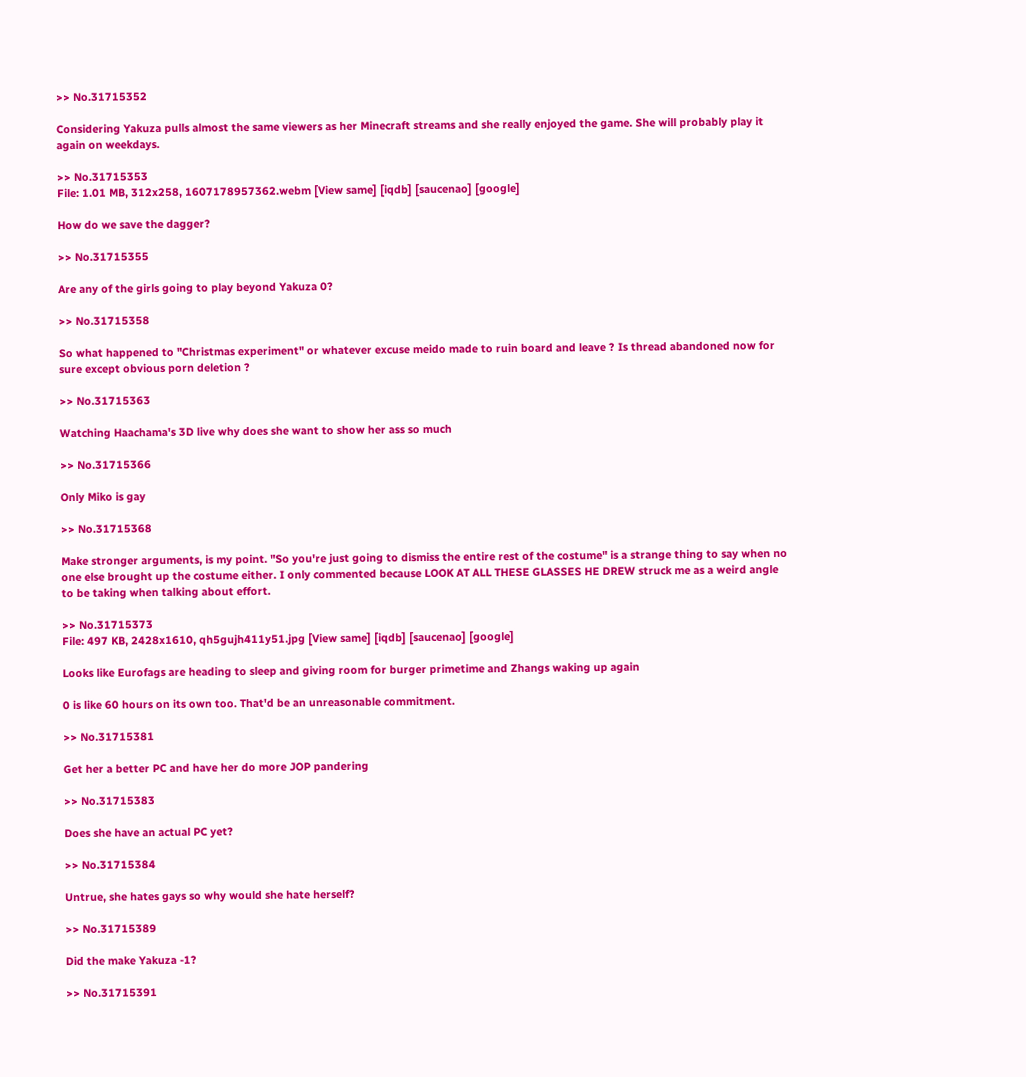>> No.31715352

Considering Yakuza pulls almost the same viewers as her Minecraft streams and she really enjoyed the game. She will probably play it again on weekdays.

>> No.31715353
File: 1.01 MB, 312x258, 1607178957362.webm [View same] [iqdb] [saucenao] [google]

How do we save the dagger?

>> No.31715355

Are any of the girls going to play beyond Yakuza 0?

>> No.31715358

So what happened to "Christmas experiment" or whatever excuse meido made to ruin board and leave ? Is thread abandoned now for sure except obvious porn deletion ?

>> No.31715363

Watching Haachama's 3D live why does she want to show her ass so much

>> No.31715366

Only Miko is gay

>> No.31715368

Make stronger arguments, is my point. "So you're just going to dismiss the entire rest of the costume" is a strange thing to say when no one else brought up the costume either. I only commented because LOOK AT ALL THESE GLASSES HE DREW struck me as a weird angle to be taking when talking about effort.

>> No.31715373
File: 497 KB, 2428x1610, qh5gujh411y51.jpg [View same] [iqdb] [saucenao] [google]

Looks like Eurofags are heading to sleep and giving room for burger primetime and Zhangs waking up again

0 is like 60 hours on its own too. That'd be an unreasonable commitment.

>> No.31715381

Get her a better PC and have her do more JOP pandering

>> No.31715383

Does she have an actual PC yet?

>> No.31715384

Untrue, she hates gays so why would she hate herself?

>> No.31715389

Did the make Yakuza -1?

>> No.31715391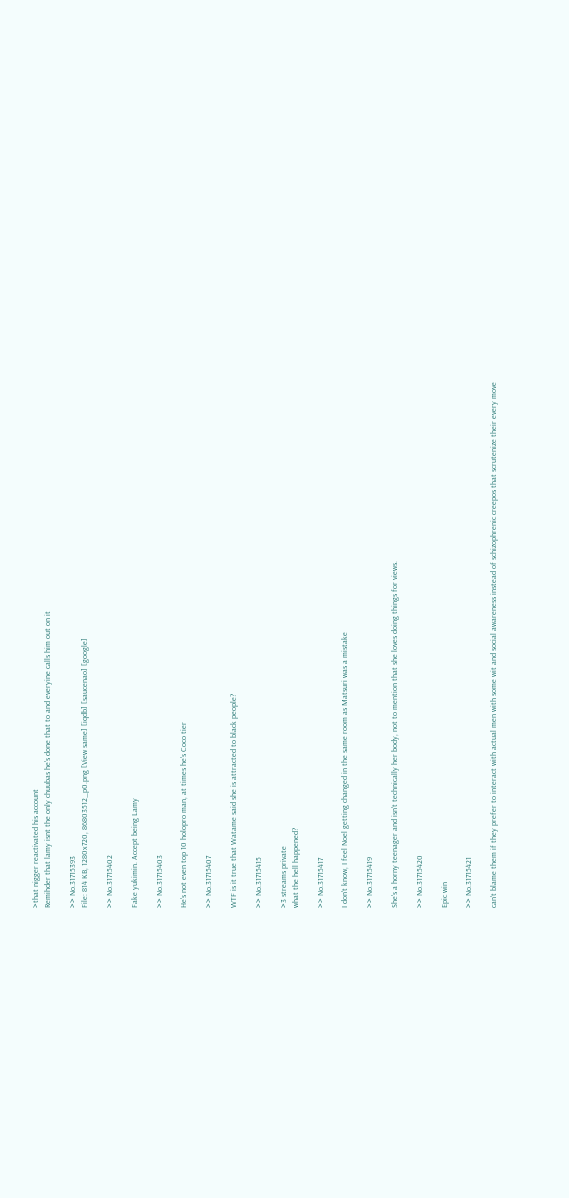>that nigger reactivated his account
Remihder that lamy isnt the only chuubas he's done that to and everyine calls him out on it

>> No.31715393
File: 814 KB, 1280x720, 86803512_p0.png [View same] [iqdb] [saucenao] [google]

>> No.31715402

Fake yukimin. Accept being Lamy

>> No.31715403

He's not even top 10 holopro man, at times he's Coco tier

>> No.31715407

WTF is it true that Watame said she is attracted to black people?

>> No.31715415

>3 streams private
what the hell happened?

>> No.31715417

I don't know, I feel Noel getting changed in the same room as Matsuri was a mistake

>> No.31715419

She's a horny teenager and isn't technically her body, not to mention that she loves doing things for views.

>> No.31715420

Epic win

>> No.31715421

can't blame them if they prefer to interact with actual men with some wit and social awareness instead of schizophrenic creepos that scrutenize their every move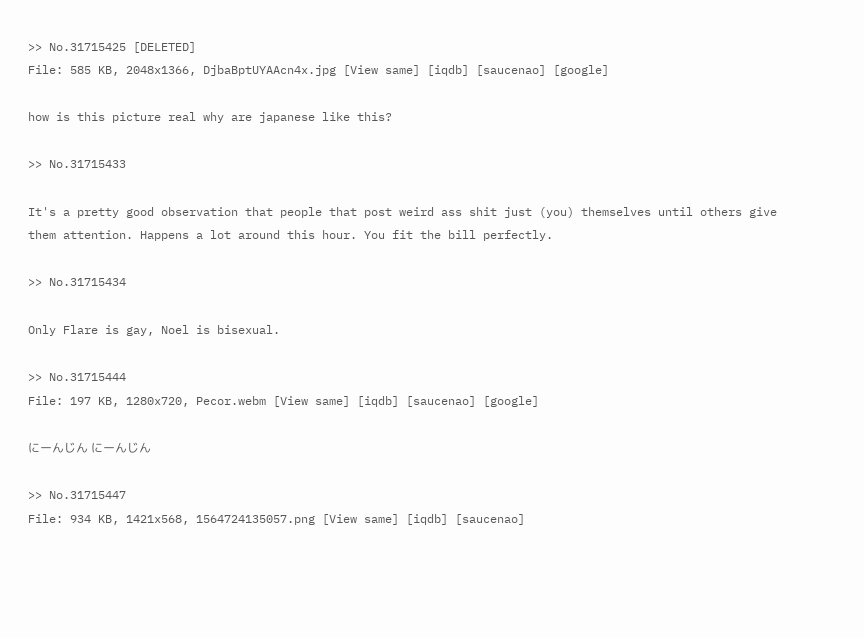>> No.31715425 [DELETED]
File: 585 KB, 2048x1366, DjbaBptUYAAcn4x.jpg [View same] [iqdb] [saucenao] [google]

how is this picture real why are japanese like this?

>> No.31715433

It's a pretty good observation that people that post weird ass shit just (you) themselves until others give them attention. Happens a lot around this hour. You fit the bill perfectly.

>> No.31715434

Only Flare is gay, Noel is bisexual.

>> No.31715444
File: 197 KB, 1280x720, Pecor.webm [View same] [iqdb] [saucenao] [google]

にーんじん にーんじん

>> No.31715447
File: 934 KB, 1421x568, 1564724135057.png [View same] [iqdb] [saucenao]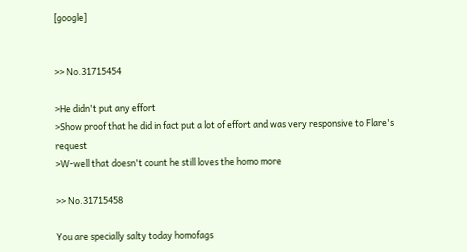[google]


>> No.31715454

>He didn't put any effort
>Show proof that he did in fact put a lot of effort and was very responsive to Flare's request
>W-well that doesn't count he still loves the homo more

>> No.31715458

You are specially salty today homofags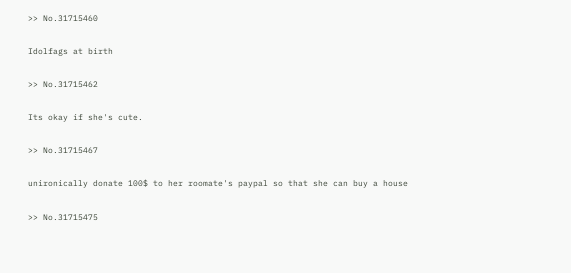>> No.31715460

Idolfags at birth

>> No.31715462

Its okay if she's cute.

>> No.31715467

unironically donate 100$ to her roomate's paypal so that she can buy a house

>> No.31715475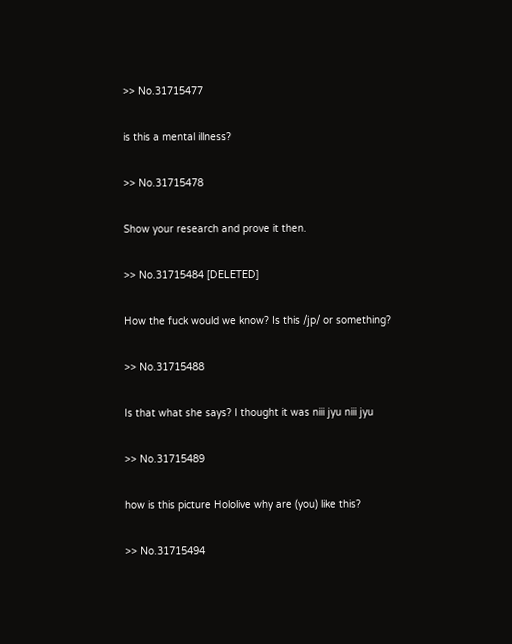>> No.31715477

is this a mental illness?

>> No.31715478

Show your research and prove it then.

>> No.31715484 [DELETED]

How the fuck would we know? Is this /jp/ or something?

>> No.31715488

Is that what she says? I thought it was niii jyu niii jyu

>> No.31715489

how is this picture Hololive why are (you) like this?

>> No.31715494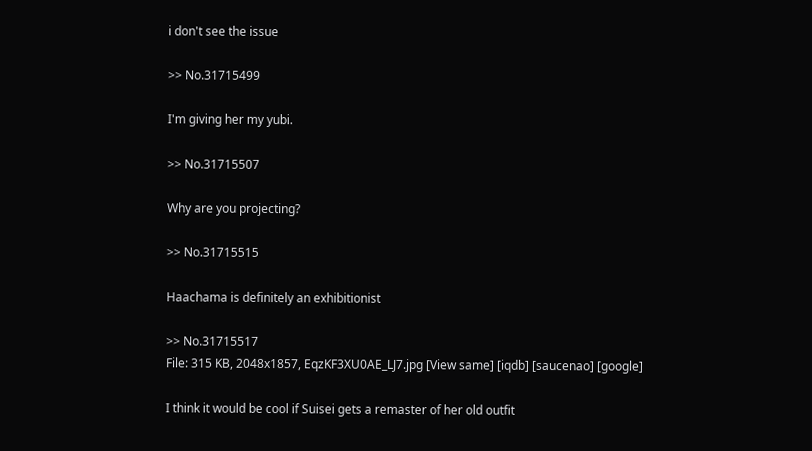i don't see the issue

>> No.31715499

I'm giving her my yubi.

>> No.31715507

Why are you projecting?

>> No.31715515

Haachama is definitely an exhibitionist

>> No.31715517
File: 315 KB, 2048x1857, EqzKF3XU0AE_LJ7.jpg [View same] [iqdb] [saucenao] [google]

I think it would be cool if Suisei gets a remaster of her old outfit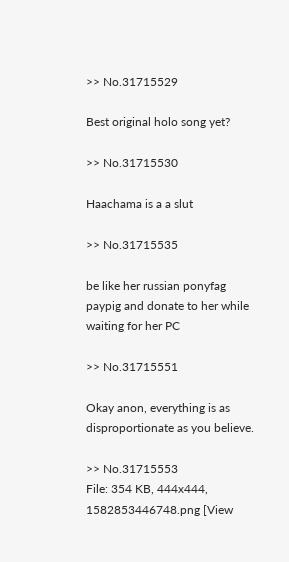>> No.31715529

Best original holo song yet?

>> No.31715530

Haachama is a a slut

>> No.31715535

be like her russian ponyfag paypig and donate to her while waiting for her PC

>> No.31715551

Okay anon, everything is as disproportionate as you believe.

>> No.31715553
File: 354 KB, 444x444, 1582853446748.png [View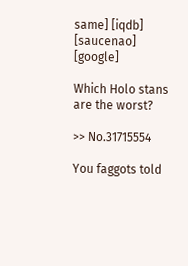same] [iqdb] [saucenao] [google]

Which Holo stans are the worst?

>> No.31715554

You faggots told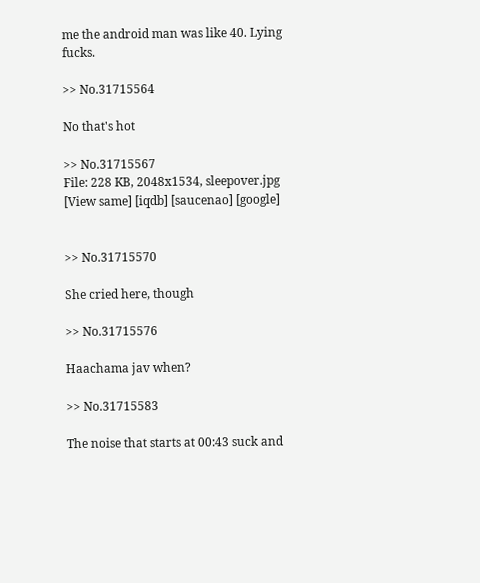me the android man was like 40. Lying fucks.

>> No.31715564

No that's hot

>> No.31715567
File: 228 KB, 2048x1534, sleepover.jpg [View same] [iqdb] [saucenao] [google]


>> No.31715570

She cried here, though

>> No.31715576

Haachama jav when?

>> No.31715583

The noise that starts at 00:43 suck and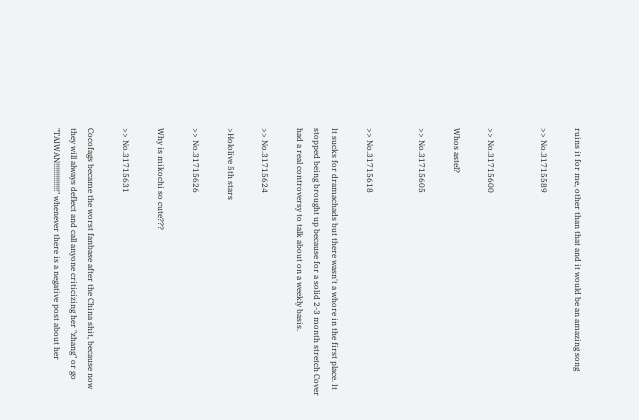ruins it for me, other than that and it would be an amazing song

>> No.31715589


>> No.31715600

Whos astel?

>> No.31715605


>> No.31715618

It sucks for dramachads but there wasn't a whore in the first place. It stopped being brought up because for a solid 2-3 month stretch Cover had a real controversy to talk about on a weekly basis.

>> No.31715624

>Hololive 5th stars

>> No.31715626

Why is mikochi so cute???

>> No.31715631

Cocofags became the worst fanbase after the China shit, because now they will always deflect and call anyone criticizing her "zhang" or go "TAIWAN!!!!!!!!!!!!!!" whenever there is a negative post about her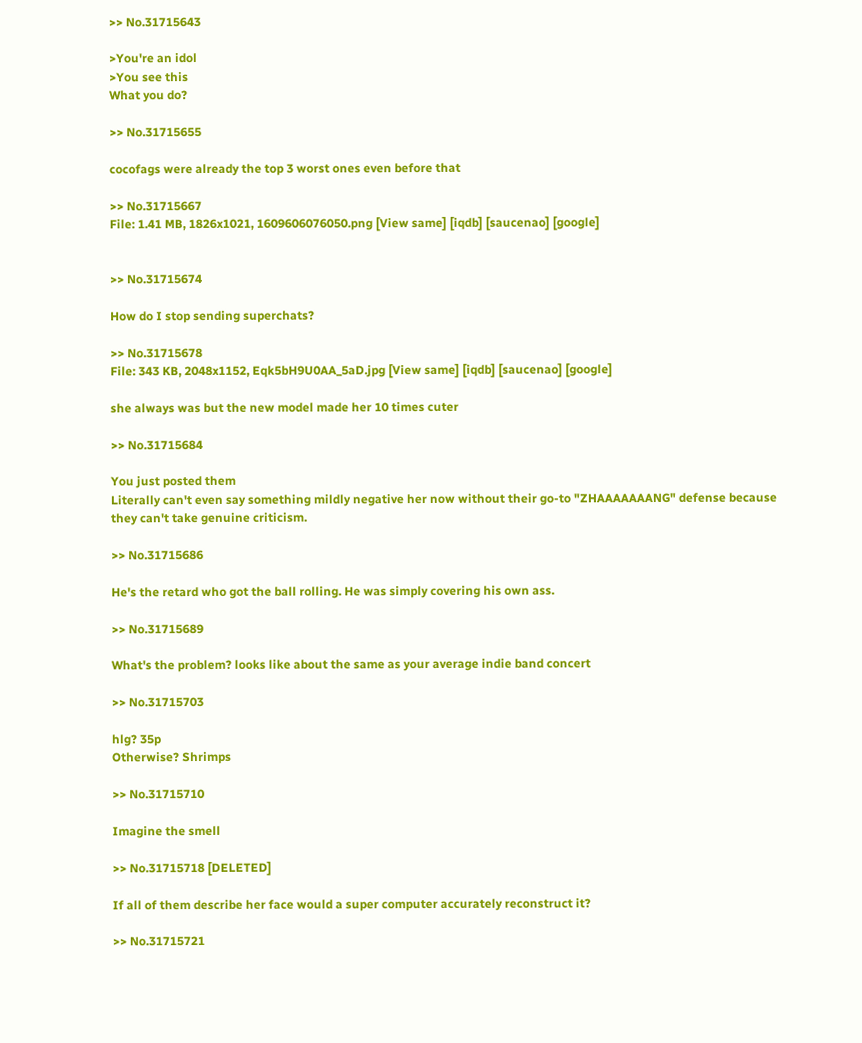>> No.31715643

>You're an idol
>You see this
What you do?

>> No.31715655

cocofags were already the top 3 worst ones even before that

>> No.31715667
File: 1.41 MB, 1826x1021, 1609606076050.png [View same] [iqdb] [saucenao] [google]


>> No.31715674

How do I stop sending superchats?

>> No.31715678
File: 343 KB, 2048x1152, Eqk5bH9U0AA_5aD.jpg [View same] [iqdb] [saucenao] [google]

she always was but the new model made her 10 times cuter

>> No.31715684

You just posted them
Literally can't even say something mildly negative her now without their go-to "ZHAAAAAAANG" defense because they can't take genuine criticism.

>> No.31715686

He's the retard who got the ball rolling. He was simply covering his own ass.

>> No.31715689

What's the problem? looks like about the same as your average indie band concert

>> No.31715703

hlg? 35p
Otherwise? Shrimps

>> No.31715710

Imagine the smell

>> No.31715718 [DELETED]

If all of them describe her face would a super computer accurately reconstruct it?

>> No.31715721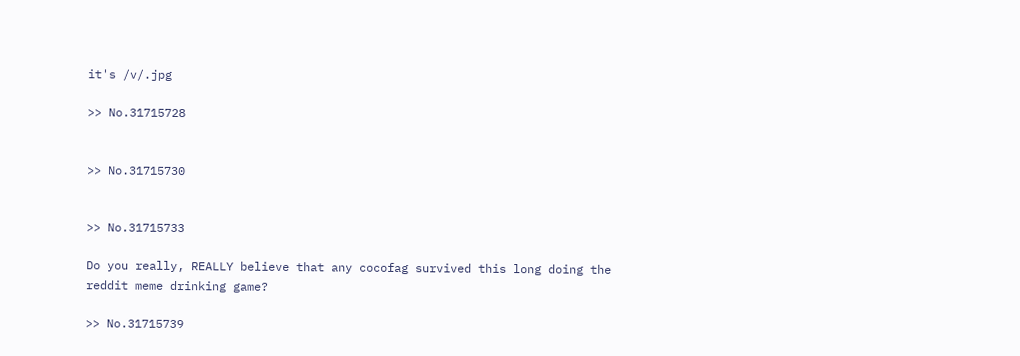it's /v/.jpg

>> No.31715728


>> No.31715730


>> No.31715733

Do you really, REALLY believe that any cocofag survived this long doing the reddit meme drinking game?

>> No.31715739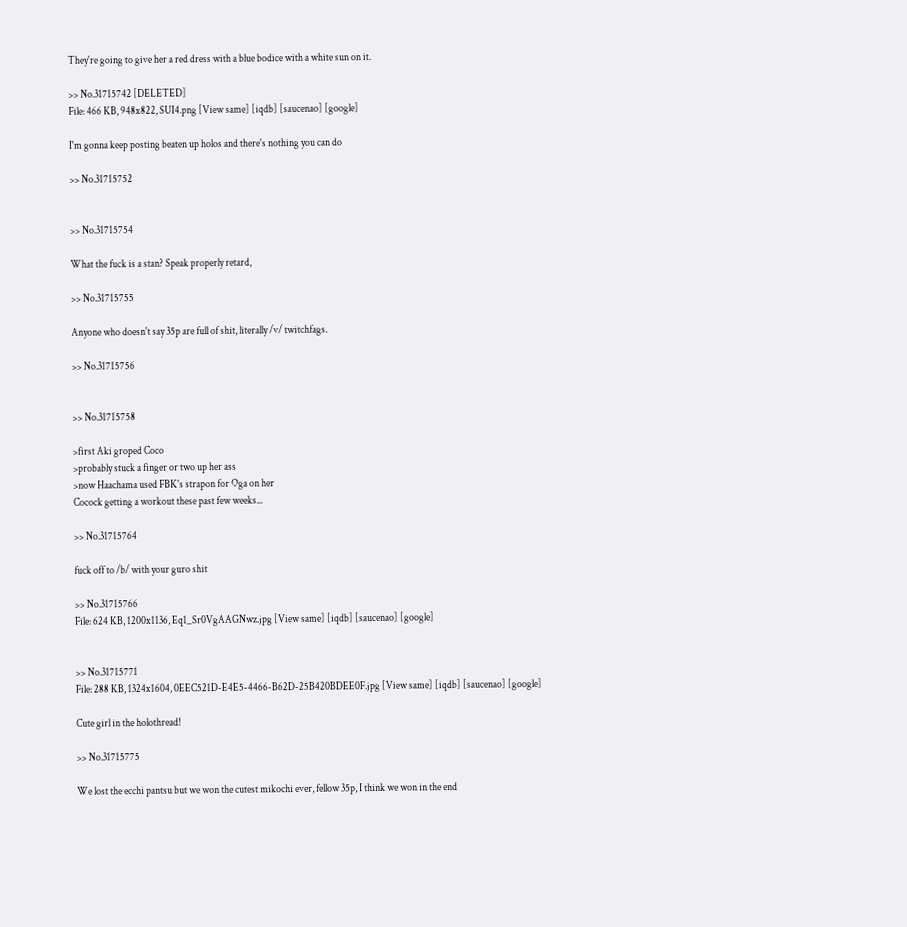They're going to give her a red dress with a blue bodice with a white sun on it.

>> No.31715742 [DELETED]
File: 466 KB, 948x822, SUI4.png [View same] [iqdb] [saucenao] [google]

I'm gonna keep posting beaten up holos and there's nothing you can do

>> No.31715752


>> No.31715754

What the fuck is a stan? Speak properly retard,

>> No.31715755

Anyone who doesn't say 35p are full of shit, literally /v/ twitchfags.

>> No.31715756


>> No.31715758

>first Aki groped Coco
>probably stuck a finger or two up her ass
>now Haachama used FBK's strapon for Oga on her
Cocock getting a workout these past few weeks...

>> No.31715764

fuck off to /b/ with your guro shit

>> No.31715766
File: 624 KB, 1200x1136, Eq1_Sr0VgAAGNwz.jpg [View same] [iqdb] [saucenao] [google]


>> No.31715771
File: 288 KB, 1324x1604, 0EEC521D-E4E5-4466-B62D-25B420BDEE0F.jpg [View same] [iqdb] [saucenao] [google]

Cute girl in the holothread!

>> No.31715775

We lost the ecchi pantsu but we won the cutest mikochi ever, fellow 35p, I think we won in the end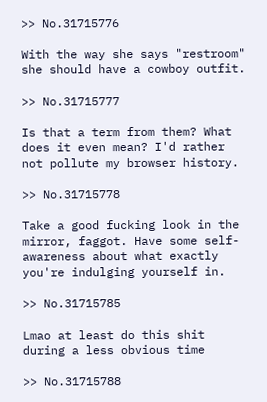>> No.31715776

With the way she says "restroom" she should have a cowboy outfit.

>> No.31715777

Is that a term from them? What does it even mean? I'd rather not pollute my browser history.

>> No.31715778

Take a good fucking look in the mirror, faggot. Have some self-awareness about what exactly you're indulging yourself in.

>> No.31715785

Lmao at least do this shit during a less obvious time

>> No.31715788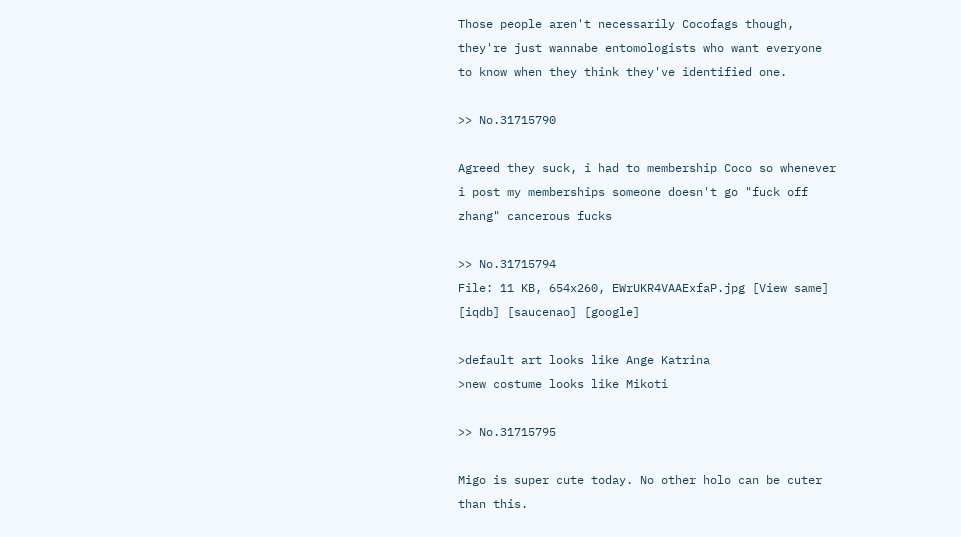Those people aren't necessarily Cocofags though, they're just wannabe entomologists who want everyone to know when they think they've identified one.

>> No.31715790

Agreed they suck, i had to membership Coco so whenever i post my memberships someone doesn't go "fuck off zhang" cancerous fucks

>> No.31715794
File: 11 KB, 654x260, EWrUKR4VAAExfaP.jpg [View same] [iqdb] [saucenao] [google]

>default art looks like Ange Katrina
>new costume looks like Mikoti

>> No.31715795

Migo is super cute today. No other holo can be cuter than this.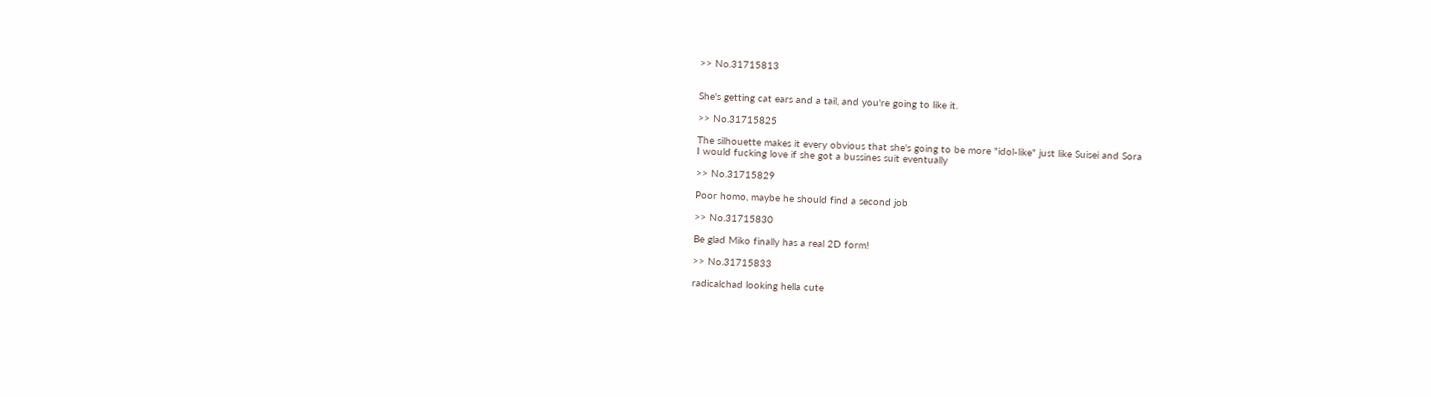>> No.31715813


She's getting cat ears and a tail, and you're going to like it.

>> No.31715825

The silhouette makes it every obvious that she's going to be more "idol-like" just like Suisei and Sora
I would fucking love if she got a bussines suit eventually

>> No.31715829

Poor homo, maybe he should find a second job

>> No.31715830

Be glad Miko finally has a real 2D form!

>> No.31715833

radicalchad looking hella cute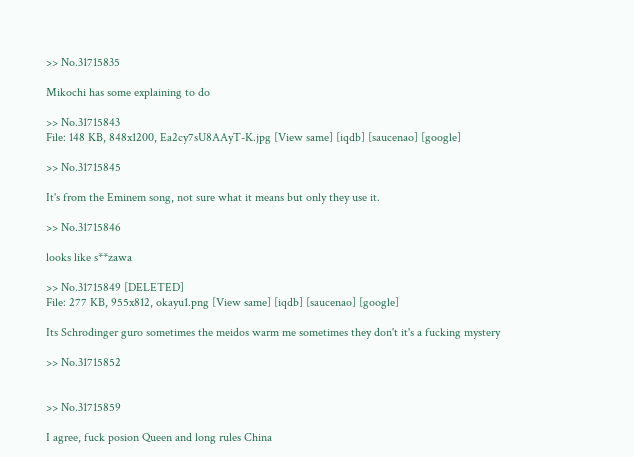>> No.31715835

Mikochi has some explaining to do

>> No.31715843
File: 148 KB, 848x1200, Ea2cy7sU8AAyT-K.jpg [View same] [iqdb] [saucenao] [google]

>> No.31715845

It's from the Eminem song, not sure what it means but only they use it.

>> No.31715846

looks like s**zawa

>> No.31715849 [DELETED]
File: 277 KB, 955x812, okayu1.png [View same] [iqdb] [saucenao] [google]

Its Schrodinger guro sometimes the meidos warm me sometimes they don't it's a fucking mystery

>> No.31715852


>> No.31715859

I agree, fuck posion Queen and long rules China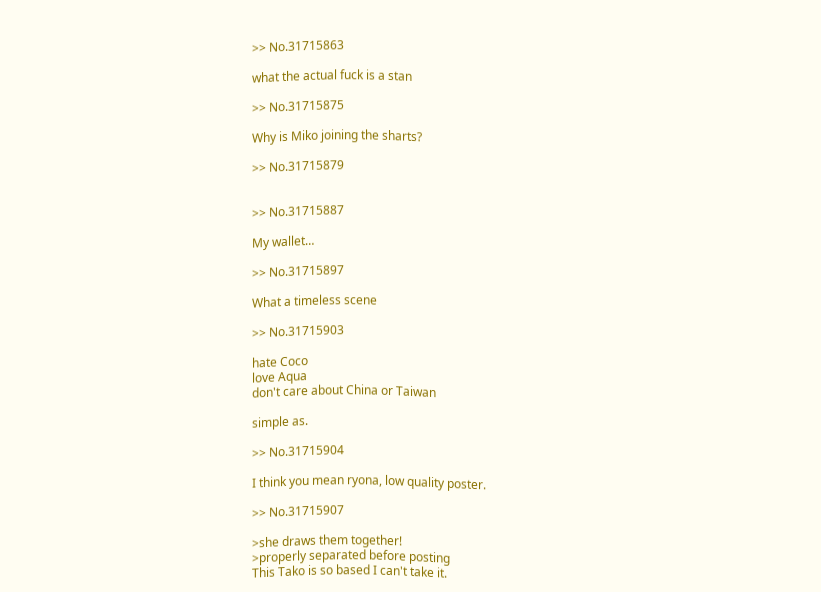>> No.31715863

what the actual fuck is a stan

>> No.31715875

Why is Miko joining the sharts?

>> No.31715879


>> No.31715887

My wallet…

>> No.31715897

What a timeless scene

>> No.31715903

hate Coco
love Aqua
don't care about China or Taiwan

simple as.

>> No.31715904

I think you mean ryona, low quality poster.

>> No.31715907

>she draws them together!
>properly separated before posting
This Tako is so based I can't take it.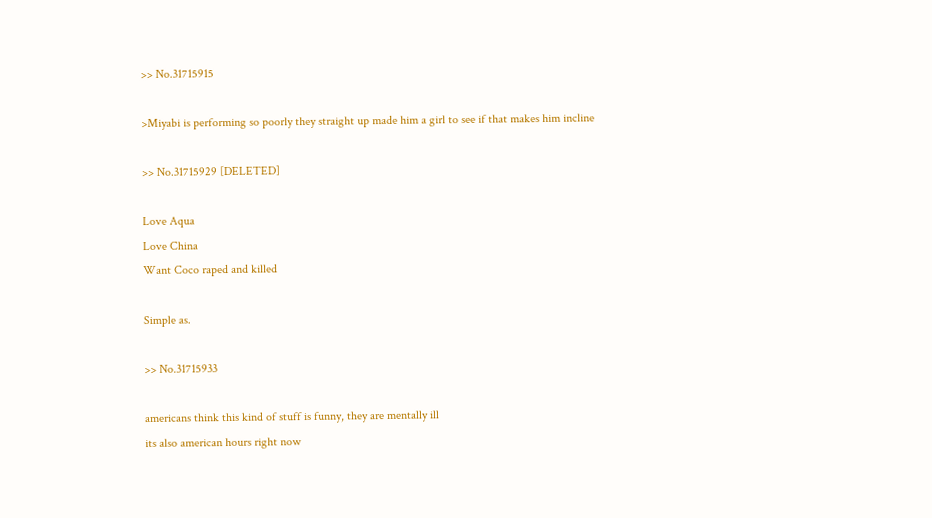>> No.31715915

>Miyabi is performing so poorly they straight up made him a girl to see if that makes him incline

>> No.31715929 [DELETED]

Love Aqua
Love China
Want Coco raped and killed

Simple as.

>> No.31715933

americans think this kind of stuff is funny, they are mentally ill
its also american hours right now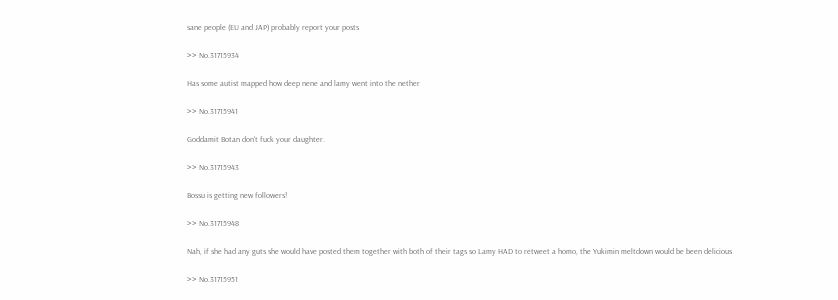sane people (EU and JAP) probably report your posts

>> No.31715934

Has some autist mapped how deep nene and lamy went into the nether

>> No.31715941

Goddamit Botan don't fuck your daughter.

>> No.31715943

Bossu is getting new followers!

>> No.31715948

Nah, if she had any guts she would have posted them together with both of their tags so Lamy HAD to retweet a homo, the Yukimin meltdown would be been delicious

>> No.31715951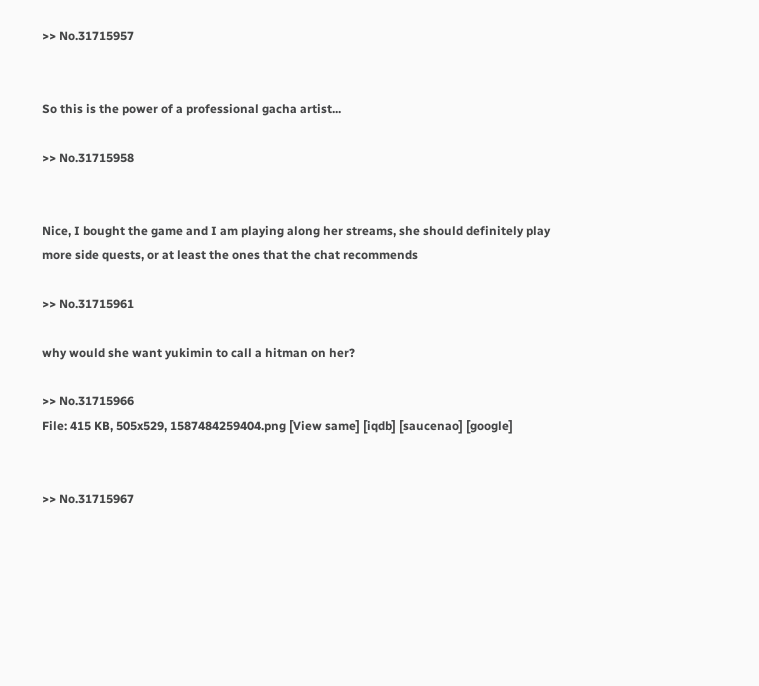>> No.31715957


So this is the power of a professional gacha artist...

>> No.31715958


Nice, I bought the game and I am playing along her streams, she should definitely play more side quests, or at least the ones that the chat recommends

>> No.31715961

why would she want yukimin to call a hitman on her?

>> No.31715966
File: 415 KB, 505x529, 1587484259404.png [View same] [iqdb] [saucenao] [google]


>> No.31715967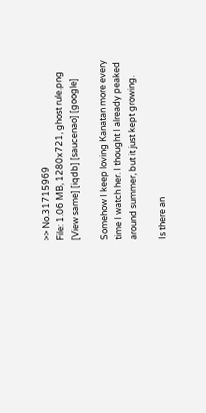>> No.31715969
File: 1.06 MB, 1280x721, ghost rule.png [View same] [iqdb] [saucenao] [google]

Somehow I keep loving Kanatan more every time I watch her. I thought I already peaked around summer, but it just kept growing.

Is there an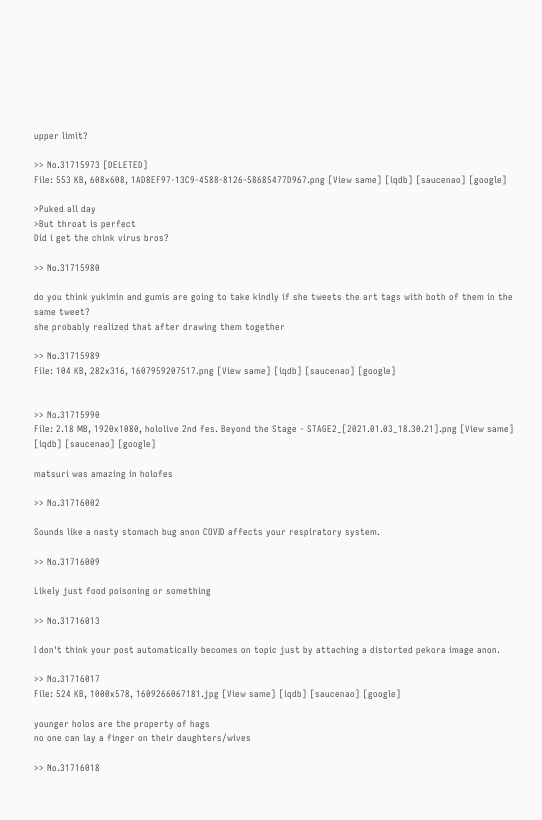upper limit?

>> No.31715973 [DELETED]
File: 553 KB, 608x608, 1AD8EF97-13C9-4588-8126-58685477D967.png [View same] [iqdb] [saucenao] [google]

>Puked all day
>But throat is perfect
Did i get the chink virus bros?

>> No.31715980

do you think yukimin and gumis are going to take kindly if she tweets the art tags with both of them in the same tweet?
she probably realized that after drawing them together

>> No.31715989
File: 104 KB, 282x316, 1607959207517.png [View same] [iqdb] [saucenao] [google]


>> No.31715990
File: 2.18 MB, 1920x1080, hololive 2nd fes. Beyond the Stage - STAGE2_[2021.01.03_18.30.21].png [View same] [iqdb] [saucenao] [google]

matsuri was amazing in holofes

>> No.31716002

Sounds like a nasty stomach bug anon COVID affects your respiratory system.

>> No.31716009

Likely just food poisoning or something

>> No.31716013

I don't think your post automatically becomes on topic just by attaching a distorted pekora image anon.

>> No.31716017
File: 524 KB, 1000x578, 1609266067181.jpg [View same] [iqdb] [saucenao] [google]

younger holos are the property of hags
no one can lay a finger on their daughters/wives

>> No.31716018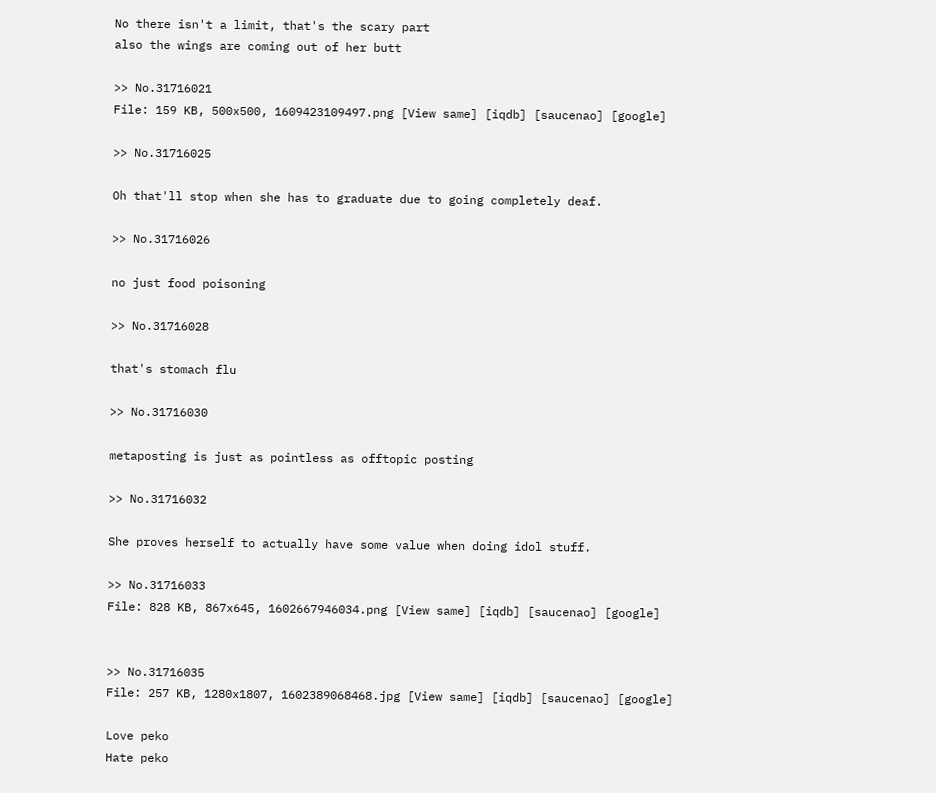No there isn't a limit, that's the scary part
also the wings are coming out of her butt

>> No.31716021
File: 159 KB, 500x500, 1609423109497.png [View same] [iqdb] [saucenao] [google]

>> No.31716025

Oh that'll stop when she has to graduate due to going completely deaf.

>> No.31716026

no just food poisoning

>> No.31716028

that's stomach flu

>> No.31716030

metaposting is just as pointless as offtopic posting

>> No.31716032

She proves herself to actually have some value when doing idol stuff.

>> No.31716033
File: 828 KB, 867x645, 1602667946034.png [View same] [iqdb] [saucenao] [google]


>> No.31716035
File: 257 KB, 1280x1807, 1602389068468.jpg [View same] [iqdb] [saucenao] [google]

Love peko
Hate peko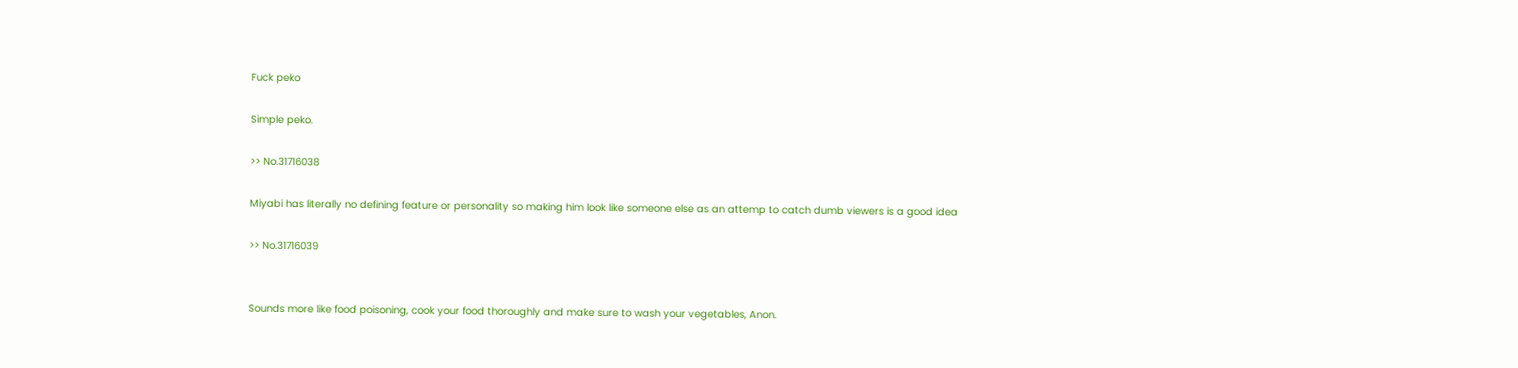Fuck peko

Simple peko.

>> No.31716038

Miyabi has literally no defining feature or personality so making him look like someone else as an attemp to catch dumb viewers is a good idea

>> No.31716039


Sounds more like food poisoning, cook your food thoroughly and make sure to wash your vegetables, Anon.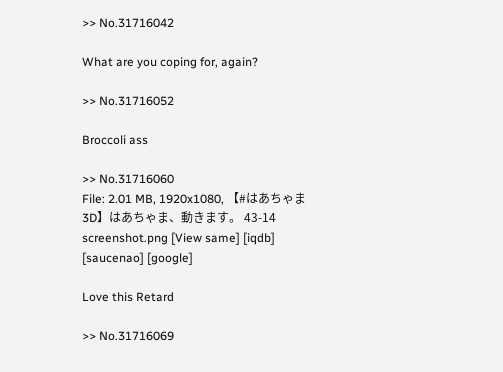>> No.31716042

What are you coping for, again?

>> No.31716052

Broccoli ass

>> No.31716060
File: 2.01 MB, 1920x1080, 【#はあちゃま3D】はあちゃま、動きます。 43-14 screenshot.png [View same] [iqdb] [saucenao] [google]

Love this Retard

>> No.31716069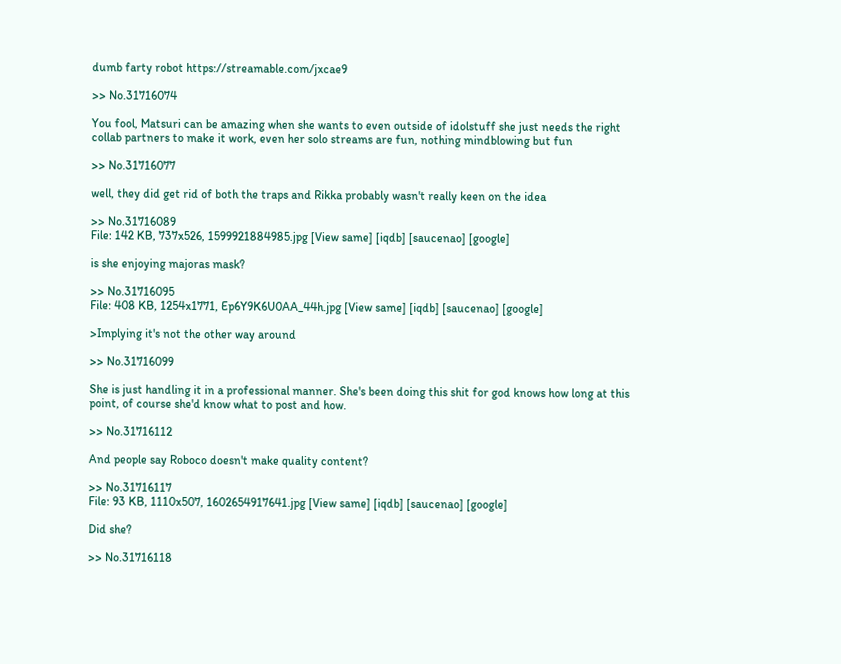dumb farty robot https://streamable.com/jxcae9

>> No.31716074

You fool, Matsuri can be amazing when she wants to even outside of idolstuff she just needs the right collab partners to make it work, even her solo streams are fun, nothing mindblowing but fun

>> No.31716077

well, they did get rid of both the traps and Rikka probably wasn't really keen on the idea

>> No.31716089
File: 142 KB, 737x526, 1599921884985.jpg [View same] [iqdb] [saucenao] [google]

is she enjoying majoras mask?

>> No.31716095
File: 408 KB, 1254x1771, Ep6Y9K6U0AA_44h.jpg [View same] [iqdb] [saucenao] [google]

>Implying it's not the other way around

>> No.31716099

She is just handling it in a professional manner. She's been doing this shit for god knows how long at this point, of course she'd know what to post and how.

>> No.31716112

And people say Roboco doesn't make quality content?

>> No.31716117
File: 93 KB, 1110x507, 1602654917641.jpg [View same] [iqdb] [saucenao] [google]

Did she?

>> No.31716118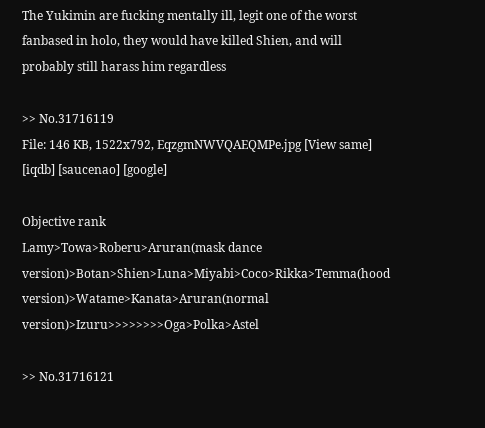The Yukimin are fucking mentally ill, legit one of the worst fanbased in holo, they would have killed Shien, and will probably still harass him regardless

>> No.31716119
File: 146 KB, 1522x792, EqzgmNWVQAEQMPe.jpg [View same] [iqdb] [saucenao] [google]

Objective rank
Lamy>Towa>Roberu>Aruran(mask dance version)>Botan>Shien>Luna>Miyabi>Coco>Rikka>Temma(hood version)>Watame>Kanata>Aruran(normal version)>Izuru>>>>>>>>Oga>Polka>Astel

>> No.31716121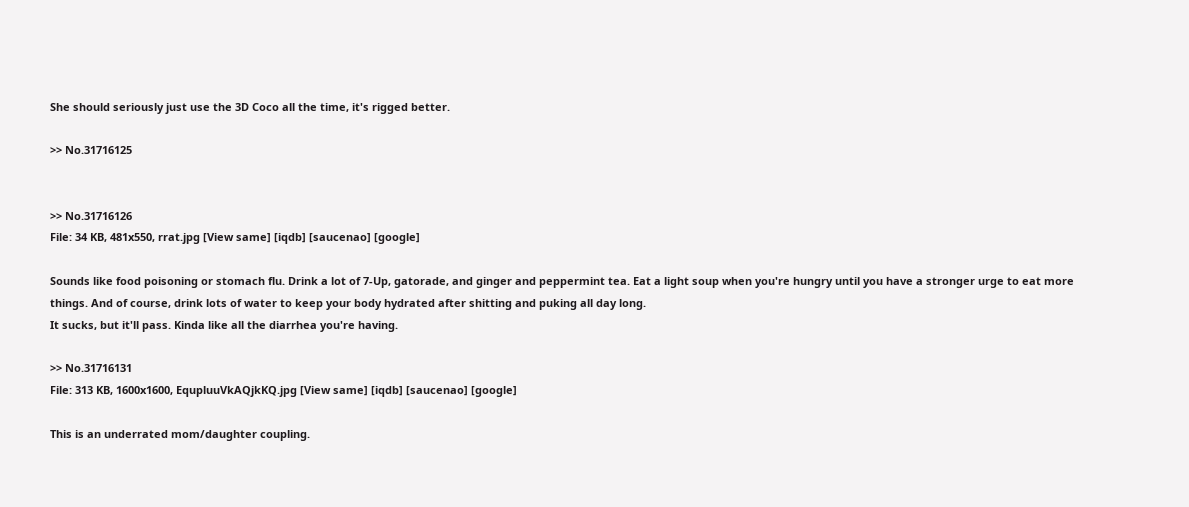She should seriously just use the 3D Coco all the time, it's rigged better.

>> No.31716125


>> No.31716126
File: 34 KB, 481x550, rrat.jpg [View same] [iqdb] [saucenao] [google]

Sounds like food poisoning or stomach flu. Drink a lot of 7-Up, gatorade, and ginger and peppermint tea. Eat a light soup when you're hungry until you have a stronger urge to eat more things. And of course, drink lots of water to keep your body hydrated after shitting and puking all day long.
It sucks, but it'll pass. Kinda like all the diarrhea you're having.

>> No.31716131
File: 313 KB, 1600x1600, EqupluuVkAQjkKQ.jpg [View same] [iqdb] [saucenao] [google]

This is an underrated mom/daughter coupling.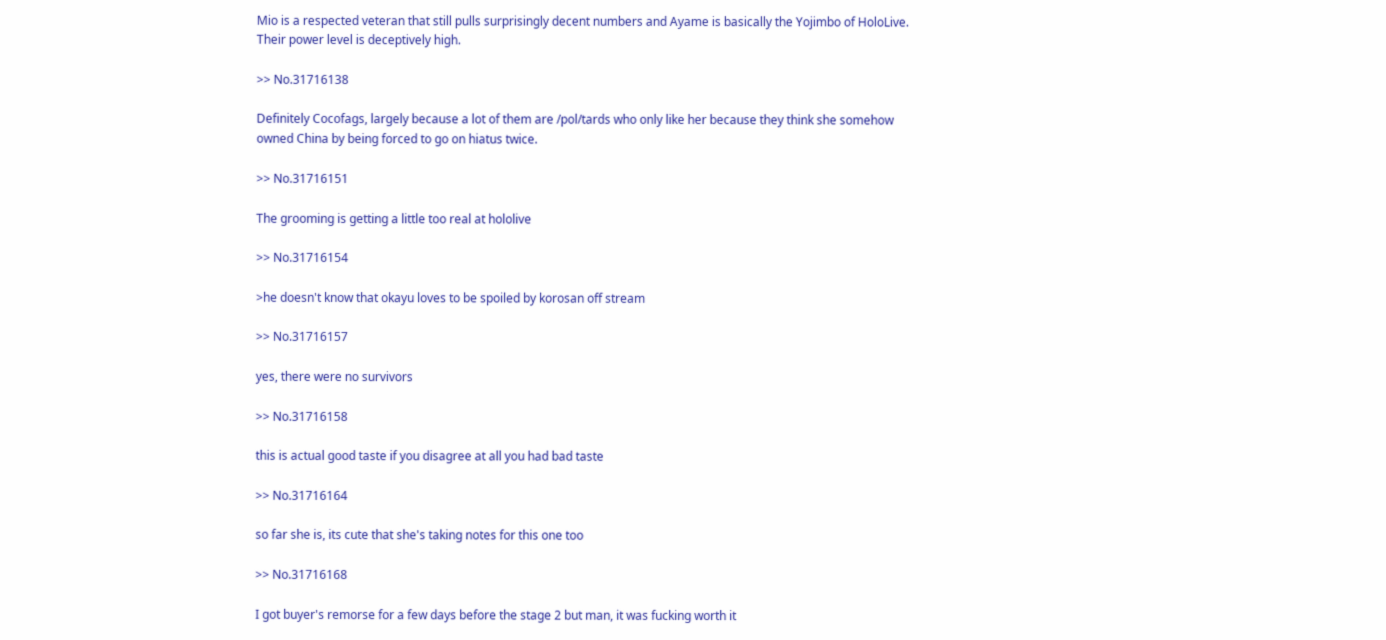Mio is a respected veteran that still pulls surprisingly decent numbers and Ayame is basically the Yojimbo of HoloLive. Their power level is deceptively high.

>> No.31716138

Definitely Cocofags, largely because a lot of them are /pol/tards who only like her because they think she somehow owned China by being forced to go on hiatus twice.

>> No.31716151

The grooming is getting a little too real at hololive

>> No.31716154

>he doesn't know that okayu loves to be spoiled by korosan off stream

>> No.31716157

yes, there were no survivors

>> No.31716158

this is actual good taste if you disagree at all you had bad taste

>> No.31716164

so far she is, its cute that she's taking notes for this one too

>> No.31716168

I got buyer's remorse for a few days before the stage 2 but man, it was fucking worth it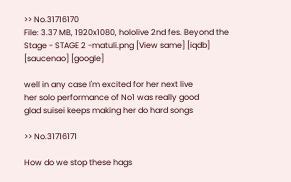>> No.31716170
File: 3.37 MB, 1920x1080, hololive 2nd fes. Beyond the Stage - STAGE 2 -matuli.png [View same] [iqdb] [saucenao] [google]

well in any case I'm excited for her next live
her solo performance of No1 was really good
glad suisei keeps making her do hard songs

>> No.31716171

How do we stop these hags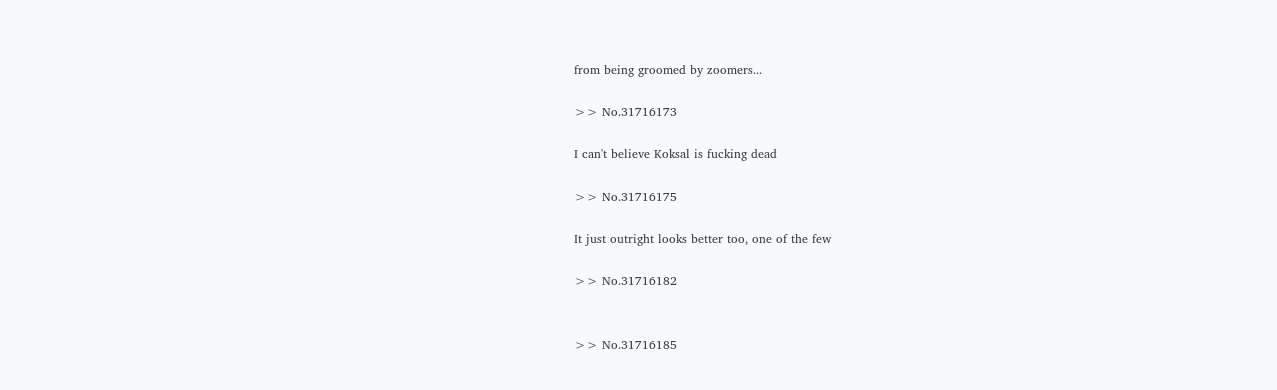from being groomed by zoomers...

>> No.31716173

I can't believe Koksal is fucking dead

>> No.31716175

It just outright looks better too, one of the few

>> No.31716182


>> No.31716185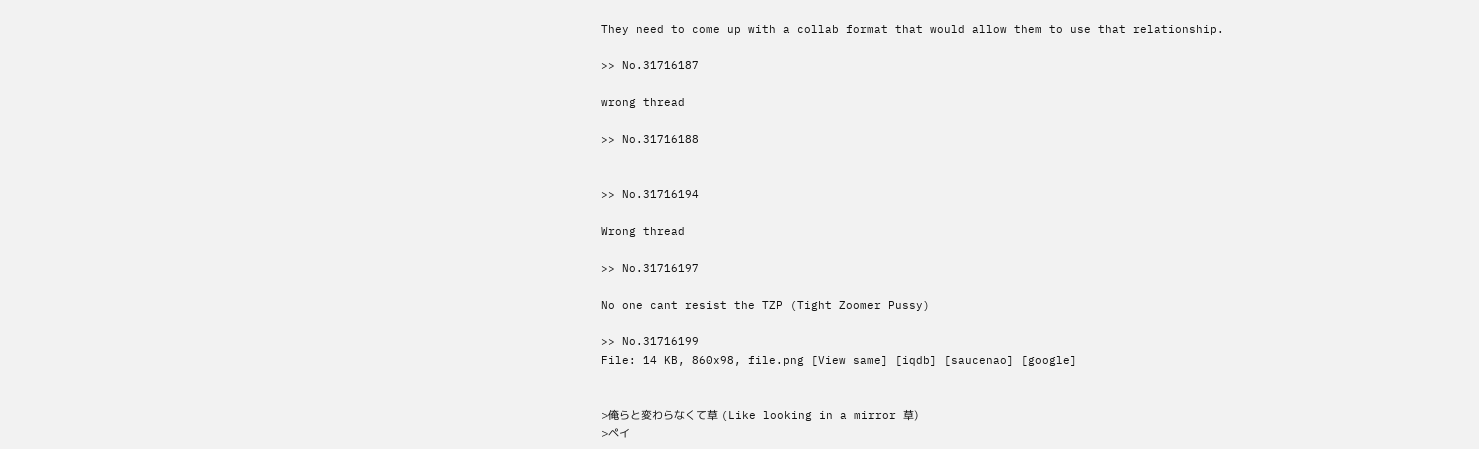They need to come up with a collab format that would allow them to use that relationship.

>> No.31716187

wrong thread

>> No.31716188


>> No.31716194

Wrong thread

>> No.31716197

No one cant resist the TZP (Tight Zoomer Pussy)

>> No.31716199
File: 14 KB, 860x98, file.png [View same] [iqdb] [saucenao] [google]


>俺らと変わらなくて草 (Like looking in a mirror 草)
>ペイ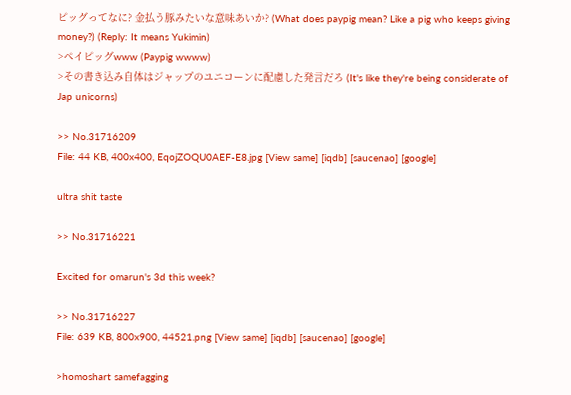ピッグってなに? 金払う豚みたいな意味あいか? (What does paypig mean? Like a pig who keeps giving money?) (Reply: It means Yukimin)
>ペイピッグwww (Paypig wwww)
>その書き込み自体はジャップのユニコーンに配慮した発言だろ (It's like they're being considerate of Jap unicorns)

>> No.31716209
File: 44 KB, 400x400, EqojZOQU0AEF-E8.jpg [View same] [iqdb] [saucenao] [google]

ultra shit taste

>> No.31716221

Excited for omarun's 3d this week?

>> No.31716227
File: 639 KB, 800x900, 44521.png [View same] [iqdb] [saucenao] [google]

>homoshart samefagging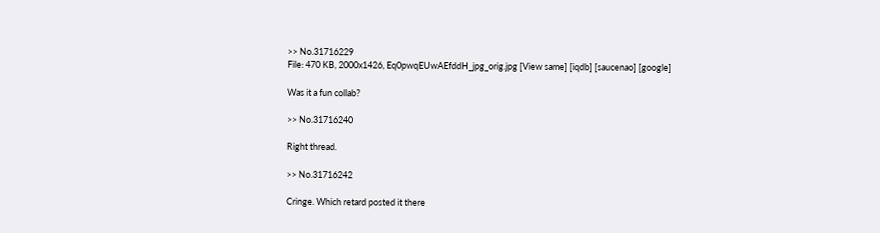>> No.31716229
File: 470 KB, 2000x1426, Eq0pwqEUwAEfddH_jpg_orig.jpg [View same] [iqdb] [saucenao] [google]

Was it a fun collab?

>> No.31716240

Right thread.

>> No.31716242

Cringe. Which retard posted it there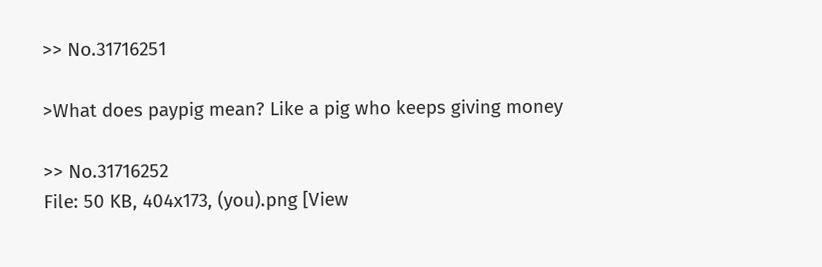>> No.31716251

>What does paypig mean? Like a pig who keeps giving money

>> No.31716252
File: 50 KB, 404x173, (you).png [View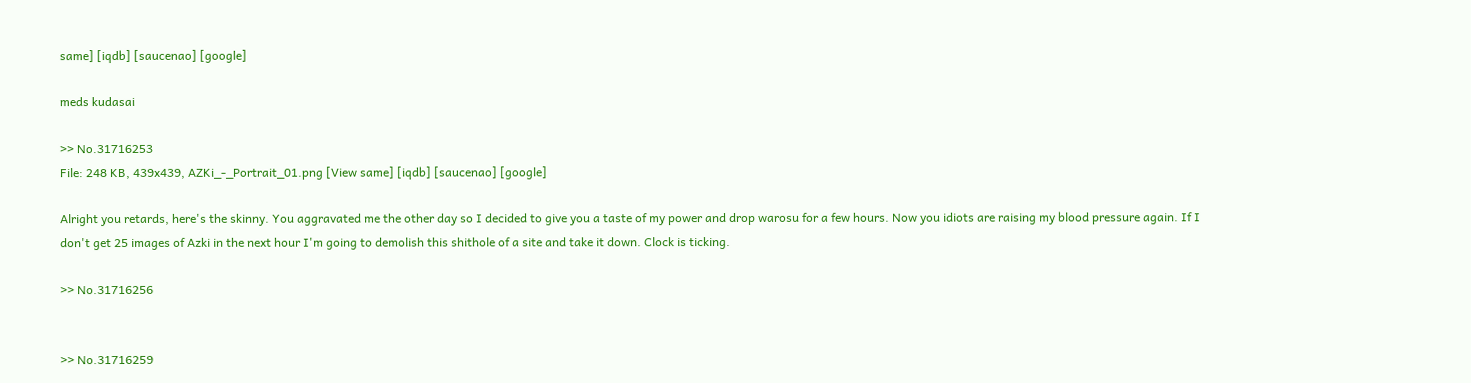same] [iqdb] [saucenao] [google]

meds kudasai

>> No.31716253
File: 248 KB, 439x439, AZKi_-_Portrait_01.png [View same] [iqdb] [saucenao] [google]

Alright you retards, here's the skinny. You aggravated me the other day so I decided to give you a taste of my power and drop warosu for a few hours. Now you idiots are raising my blood pressure again. If I don't get 25 images of Azki in the next hour I'm going to demolish this shithole of a site and take it down. Clock is ticking.

>> No.31716256


>> No.31716259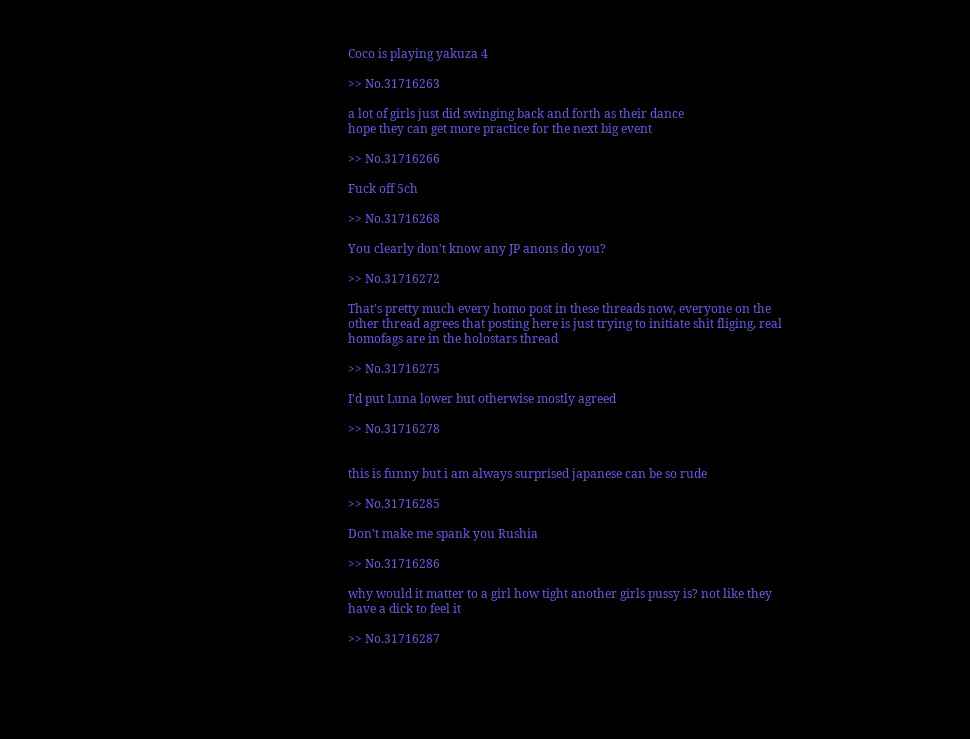Coco is playing yakuza 4

>> No.31716263

a lot of girls just did swinging back and forth as their dance
hope they can get more practice for the next big event

>> No.31716266

Fuck off 5ch

>> No.31716268

You clearly don't know any JP anons do you?

>> No.31716272

That's pretty much every homo post in these threads now, everyone on the other thread agrees that posting here is just trying to initiate shit fliging, real homofags are in the holostars thread

>> No.31716275

I'd put Luna lower but otherwise mostly agreed

>> No.31716278


this is funny but i am always surprised japanese can be so rude

>> No.31716285

Don’t make me spank you Rushia

>> No.31716286

why would it matter to a girl how tight another girls pussy is? not like they have a dick to feel it

>> No.31716287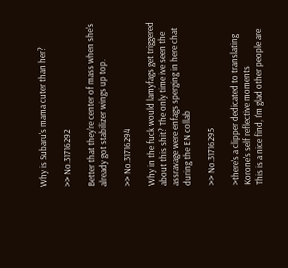Why is Subaru's mama cuter than her?

>> No.31716292

Better that they're center of mass when she's already got stabilizer wings up top.

>> No.31716294

Why in the fuck would lamyfags get triggered about this shit? The only time ive seen the assravage were enfags sperging in here chat during the EN collab

>> No.31716295

>there's a clipper dedicated to translating Korone's self reflective moments
This is a nice find, I'm glad other people are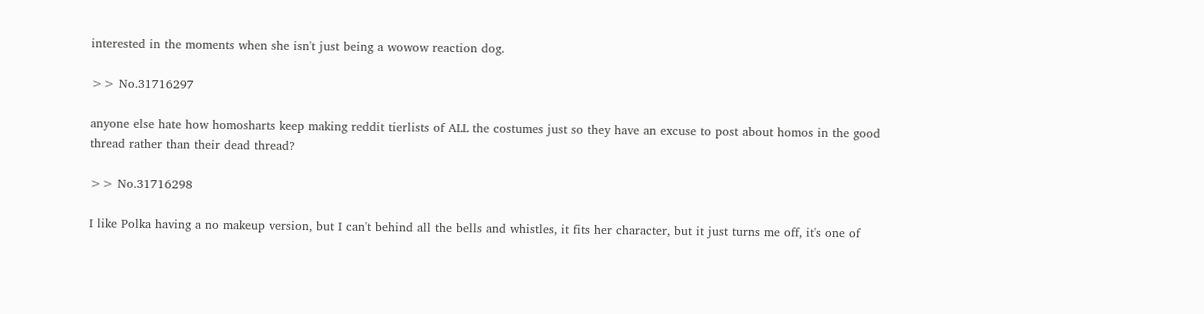interested in the moments when she isn't just being a wowow reaction dog.

>> No.31716297

anyone else hate how homosharts keep making reddit tierlists of ALL the costumes just so they have an excuse to post about homos in the good thread rather than their dead thread?

>> No.31716298

I like Polka having a no makeup version, but I can't behind all the bells and whistles, it fits her character, but it just turns me off, it's one of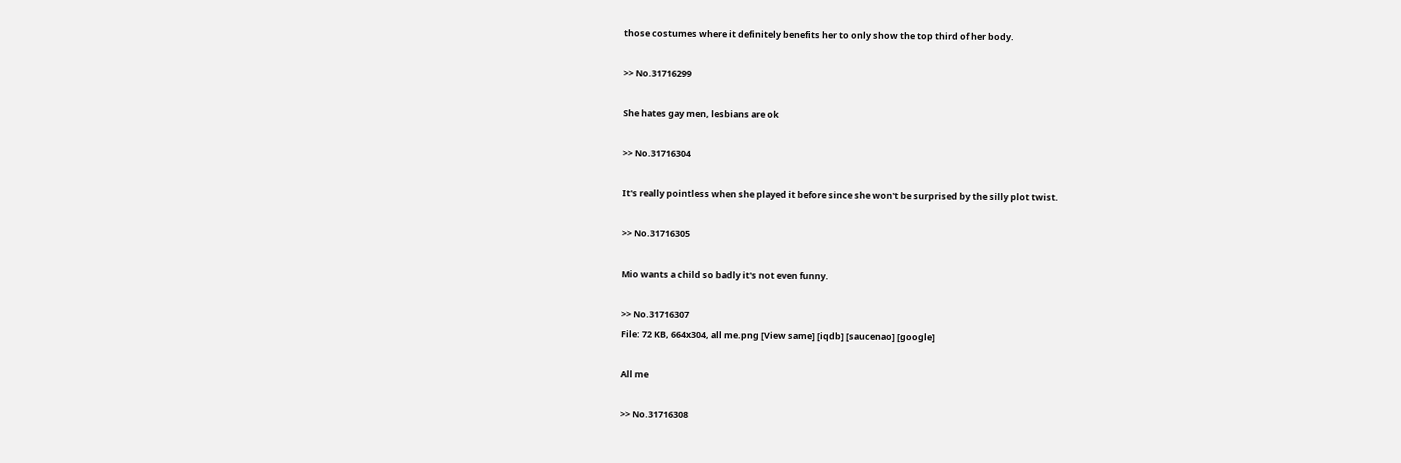those costumes where it definitely benefits her to only show the top third of her body.

>> No.31716299

She hates gay men, lesbians are ok

>> No.31716304

It's really pointless when she played it before since she won't be surprised by the silly plot twist.

>> No.31716305

Mio wants a child so badly it's not even funny.

>> No.31716307
File: 72 KB, 664x304, all me.png [View same] [iqdb] [saucenao] [google]

All me

>> No.31716308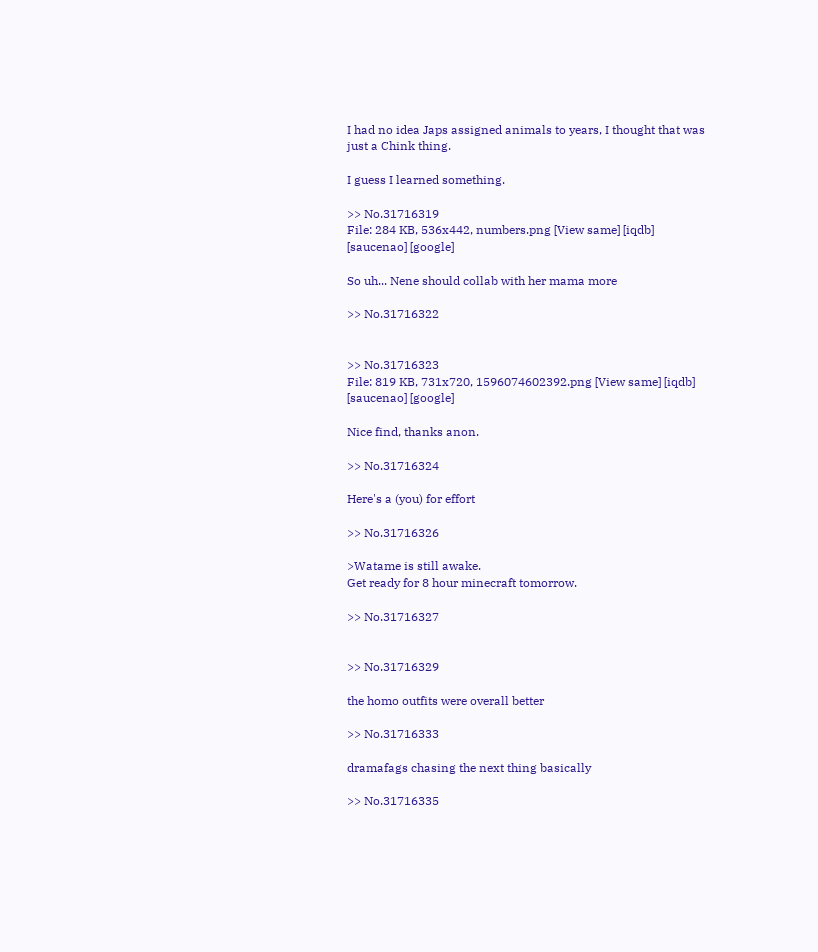I had no idea Japs assigned animals to years, I thought that was just a Chink thing.

I guess I learned something.

>> No.31716319
File: 284 KB, 536x442, numbers.png [View same] [iqdb] [saucenao] [google]

So uh... Nene should collab with her mama more

>> No.31716322


>> No.31716323
File: 819 KB, 731x720, 1596074602392.png [View same] [iqdb] [saucenao] [google]

Nice find, thanks anon.

>> No.31716324

Here's a (you) for effort

>> No.31716326

>Watame is still awake.
Get ready for 8 hour minecraft tomorrow.

>> No.31716327


>> No.31716329

the homo outfits were overall better

>> No.31716333

dramafags chasing the next thing basically

>> No.31716335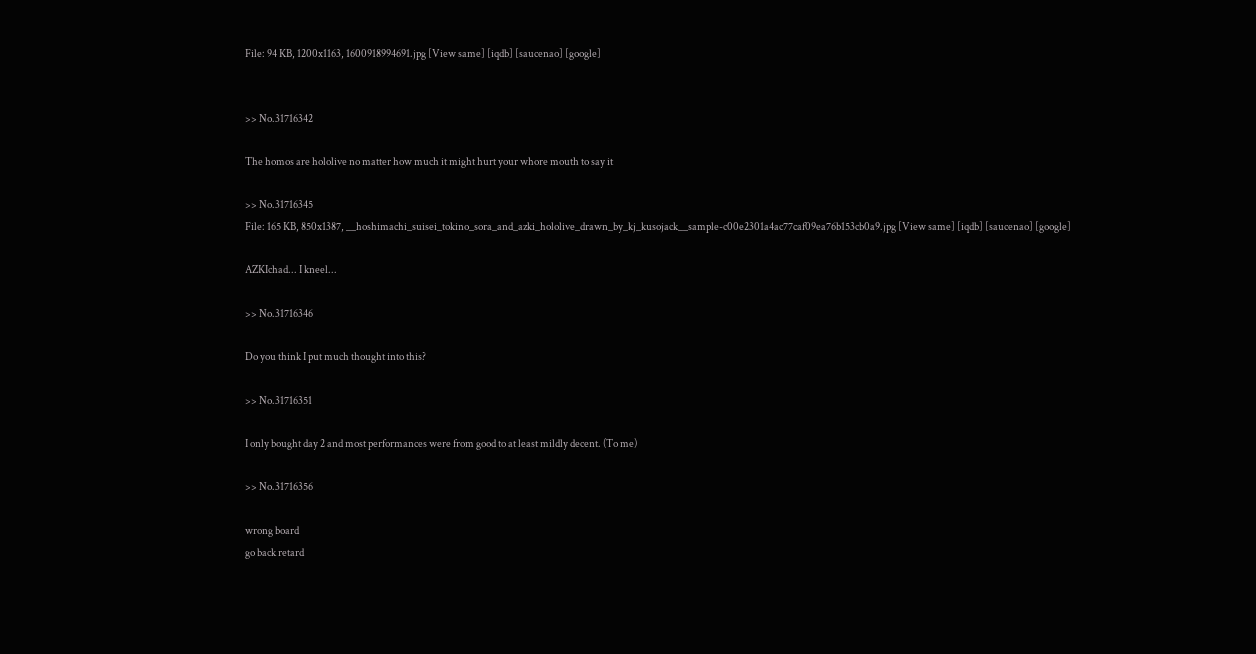File: 94 KB, 1200x1163, 1600918994691.jpg [View same] [iqdb] [saucenao] [google]


>> No.31716342

The homos are hololive no matter how much it might hurt your whore mouth to say it

>> No.31716345
File: 165 KB, 850x1387, __hoshimachi_suisei_tokino_sora_and_azki_hololive_drawn_by_kj_kusojack__sample-c00e2301a4ac77caf09ea76b153cb0a9.jpg [View same] [iqdb] [saucenao] [google]

AZKIchad... I kneel...

>> No.31716346

Do you think I put much thought into this?

>> No.31716351

I only bought day 2 and most performances were from good to at least mildly decent. (To me)

>> No.31716356

wrong board
go back retard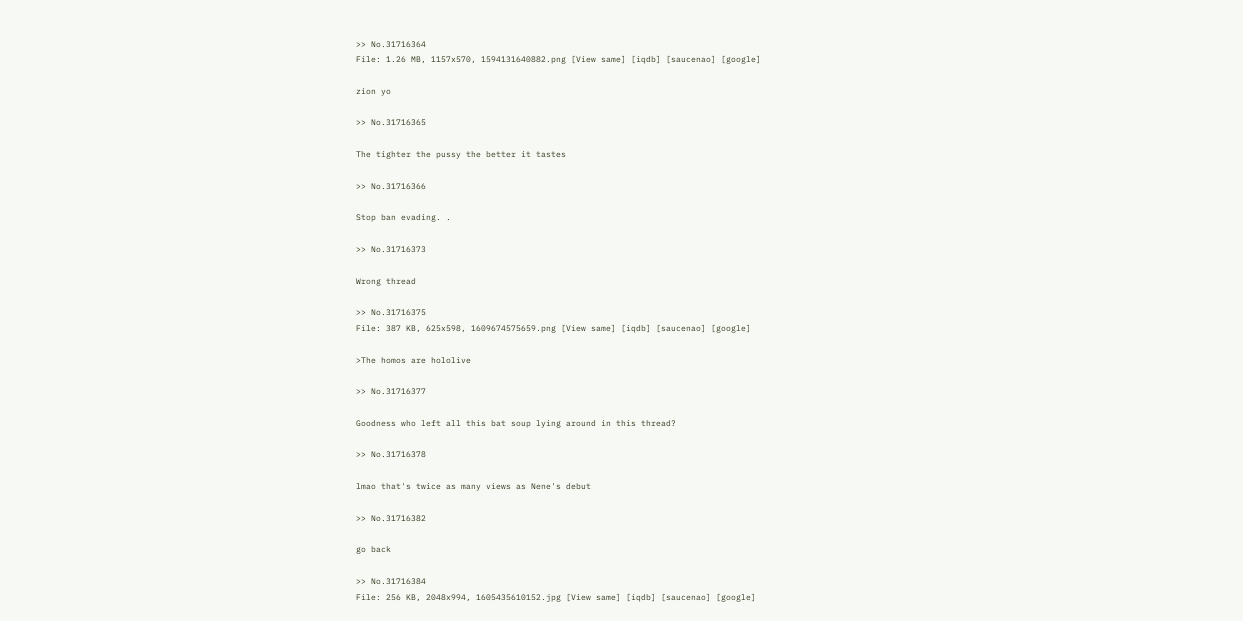>> No.31716364
File: 1.26 MB, 1157x570, 1594131640882.png [View same] [iqdb] [saucenao] [google]

zion yo

>> No.31716365

The tighter the pussy the better it tastes

>> No.31716366

Stop ban evading. .

>> No.31716373

Wrong thread

>> No.31716375
File: 387 KB, 625x598, 1609674575659.png [View same] [iqdb] [saucenao] [google]

>The homos are hololive

>> No.31716377

Goodness who left all this bat soup lying around in this thread?

>> No.31716378

lmao that's twice as many views as Nene's debut

>> No.31716382

go back

>> No.31716384
File: 256 KB, 2048x994, 1605435610152.jpg [View same] [iqdb] [saucenao] [google]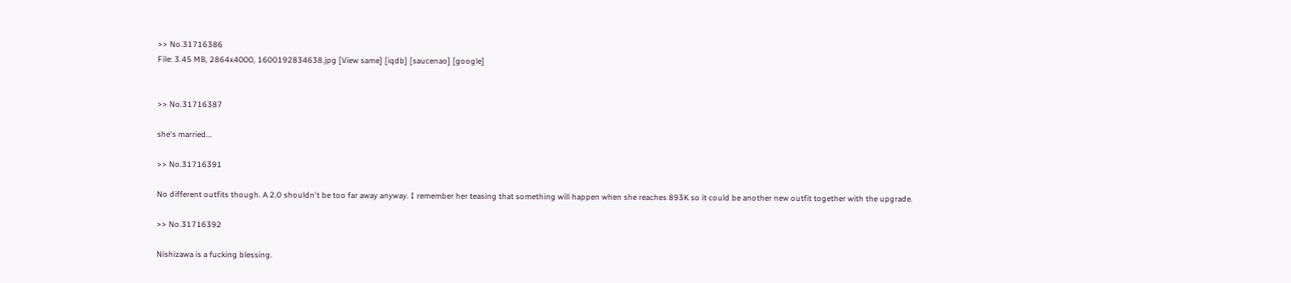>> No.31716386
File: 3.45 MB, 2864x4000, 1600192834638.jpg [View same] [iqdb] [saucenao] [google]


>> No.31716387

she's married...

>> No.31716391

No different outfits though. A 2.0 shouldn't be too far away anyway. I remember her teasing that something will happen when she reaches 893K so it could be another new outfit together with the upgrade.

>> No.31716392

Nishizawa is a fucking blessing.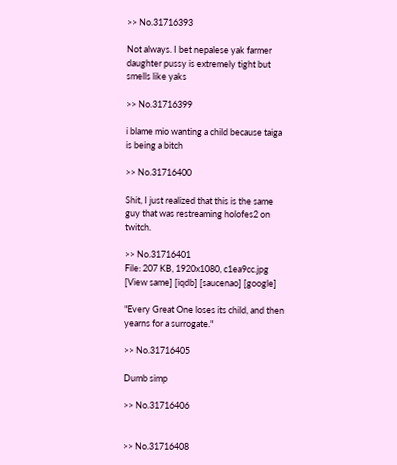>> No.31716393

Not always. I bet nepalese yak farmer daughter pussy is extremely tight but smells like yaks

>> No.31716399

i blame mio wanting a child because taiga is being a bitch

>> No.31716400

Shit, I just realized that this is the same guy that was restreaming holofes2 on twitch.

>> No.31716401
File: 207 KB, 1920x1080, c1ea9cc.jpg [View same] [iqdb] [saucenao] [google]

"Every Great One loses its child, and then yearns for a surrogate."

>> No.31716405

Dumb simp

>> No.31716406


>> No.31716408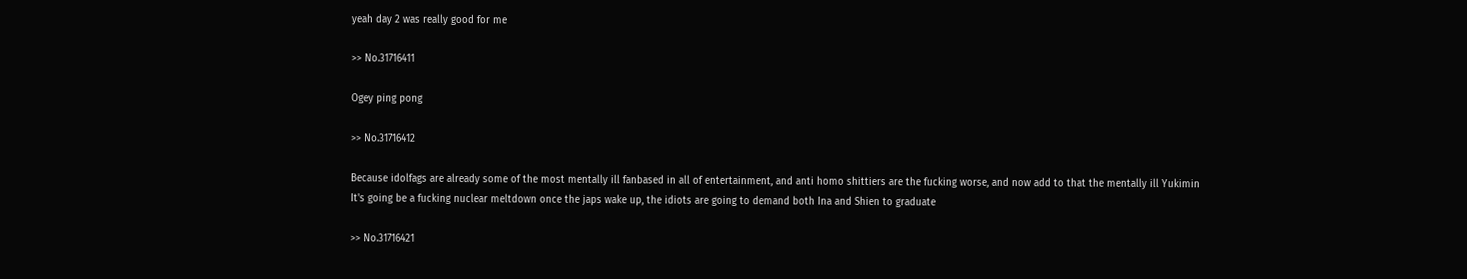yeah day 2 was really good for me

>> No.31716411

Ogey ping pong

>> No.31716412

Because idolfags are already some of the most mentally ill fanbased in all of entertainment, and anti homo shittiers are the fucking worse, and now add to that the mentally ill Yukimin
It's going be a fucking nuclear meltdown once the japs wake up, the idiots are going to demand both Ina and Shien to graduate

>> No.31716421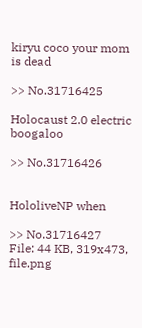kiryu coco your mom is dead

>> No.31716425

Holocaust 2.0 electric boogaloo

>> No.31716426


HololiveNP when

>> No.31716427
File: 44 KB, 319x473, file.png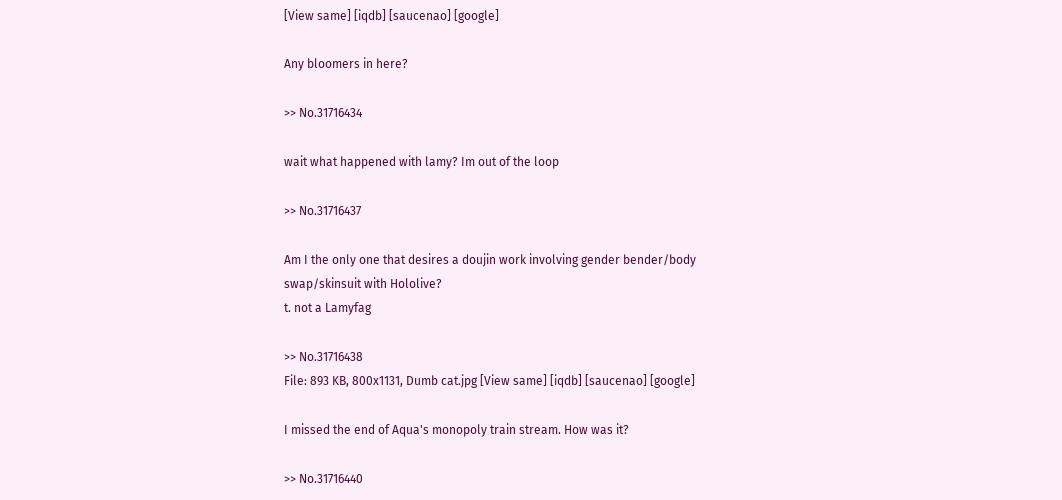[View same] [iqdb] [saucenao] [google]

Any bloomers in here?

>> No.31716434

wait what happened with lamy? Im out of the loop

>> No.31716437

Am I the only one that desires a doujin work involving gender bender/body swap/skinsuit with Hololive?
t. not a Lamyfag

>> No.31716438
File: 893 KB, 800x1131, Dumb cat.jpg [View same] [iqdb] [saucenao] [google]

I missed the end of Aqua's monopoly train stream. How was it?

>> No.31716440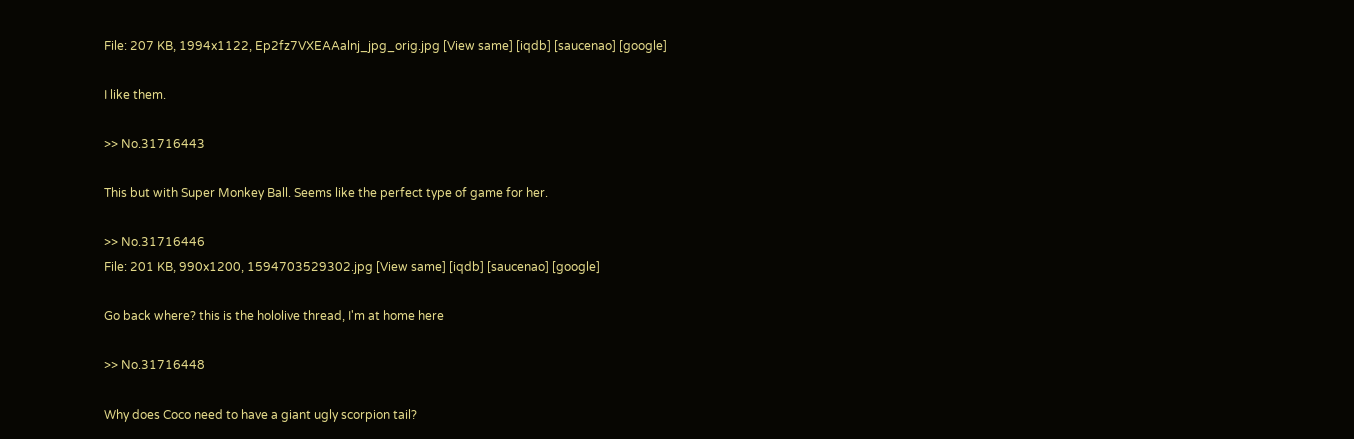File: 207 KB, 1994x1122, Ep2fz7VXEAAalnj_jpg_orig.jpg [View same] [iqdb] [saucenao] [google]

I like them.

>> No.31716443

This but with Super Monkey Ball. Seems like the perfect type of game for her.

>> No.31716446
File: 201 KB, 990x1200, 1594703529302.jpg [View same] [iqdb] [saucenao] [google]

Go back where? this is the hololive thread, I'm at home here

>> No.31716448

Why does Coco need to have a giant ugly scorpion tail?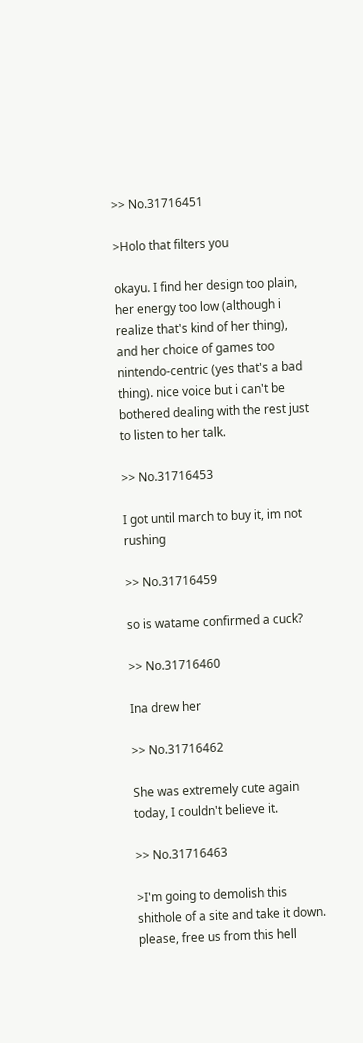>> No.31716451

>Holo that filters you

okayu. I find her design too plain, her energy too low (although i realize that's kind of her thing), and her choice of games too nintendo-centric (yes that's a bad thing). nice voice but i can't be bothered dealing with the rest just to listen to her talk.

>> No.31716453

I got until march to buy it, im not rushing

>> No.31716459

so is watame confirmed a cuck?

>> No.31716460

Ina drew her

>> No.31716462

She was extremely cute again today, I couldn't believe it.

>> No.31716463

>I'm going to demolish this shithole of a site and take it down.
please, free us from this hell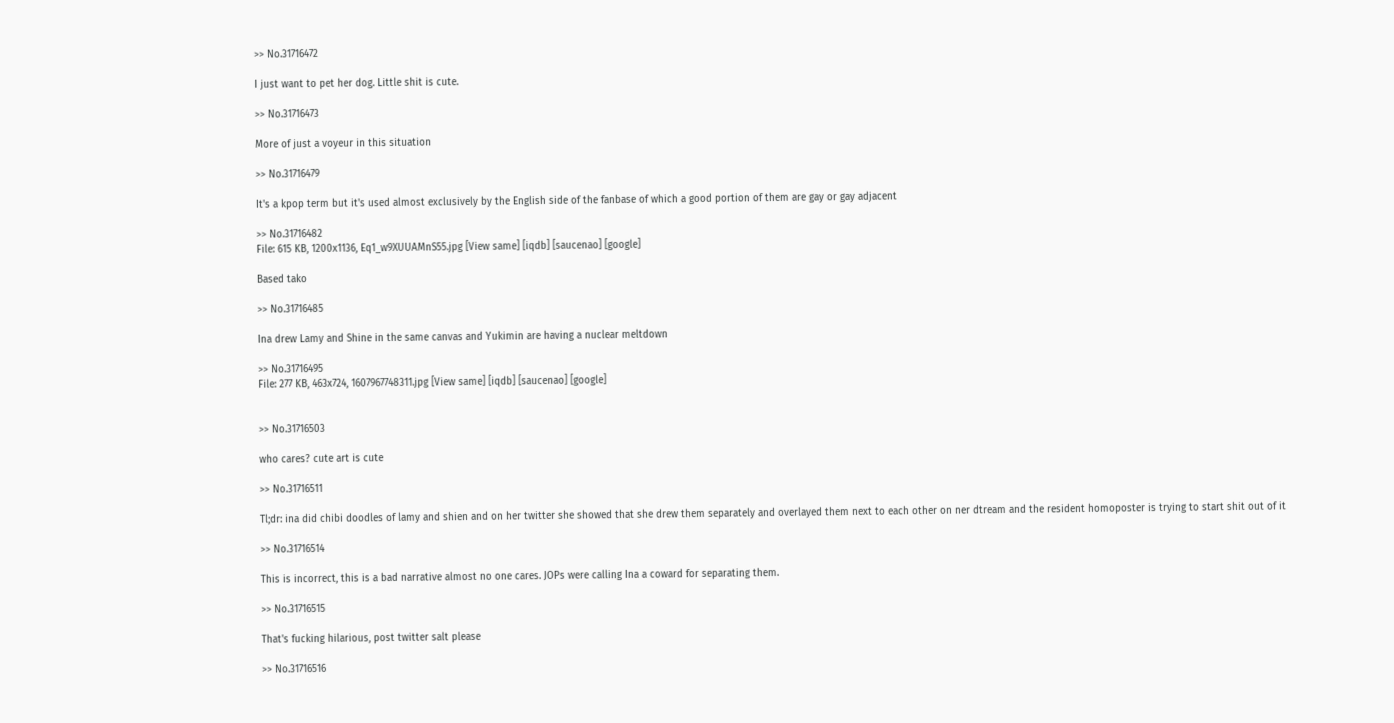>> No.31716472

I just want to pet her dog. Little shit is cute.

>> No.31716473

More of just a voyeur in this situation

>> No.31716479

It's a kpop term but it's used almost exclusively by the English side of the fanbase of which a good portion of them are gay or gay adjacent

>> No.31716482
File: 615 KB, 1200x1136, Eq1_w9XUUAMnS55.jpg [View same] [iqdb] [saucenao] [google]

Based tako

>> No.31716485

Ina drew Lamy and Shine in the same canvas and Yukimin are having a nuclear meltdown

>> No.31716495
File: 277 KB, 463x724, 1607967748311.jpg [View same] [iqdb] [saucenao] [google]


>> No.31716503

who cares? cute art is cute

>> No.31716511

Tl;dr: ina did chibi doodles of lamy and shien and on her twitter she showed that she drew them separately and overlayed them next to each other on ner dtream and the resident homoposter is trying to start shit out of it

>> No.31716514

This is incorrect, this is a bad narrative almost no one cares. JOPs were calling Ina a coward for separating them.

>> No.31716515

That's fucking hilarious, post twitter salt please

>> No.31716516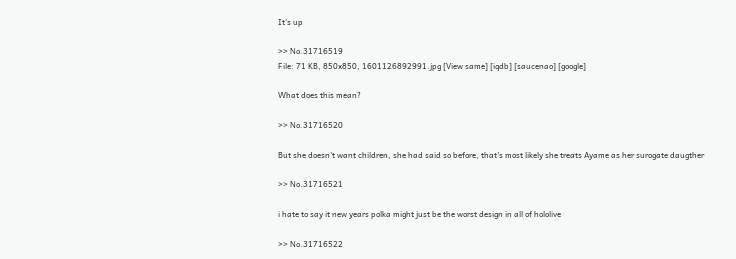It's up

>> No.31716519
File: 71 KB, 850x850, 1601126892991.jpg [View same] [iqdb] [saucenao] [google]

What does this mean?

>> No.31716520

But she doesn't want children, she had said so before, that's most likely she treats Ayame as her surogate daugther

>> No.31716521

i hate to say it new years polka might just be the worst design in all of hololive

>> No.31716522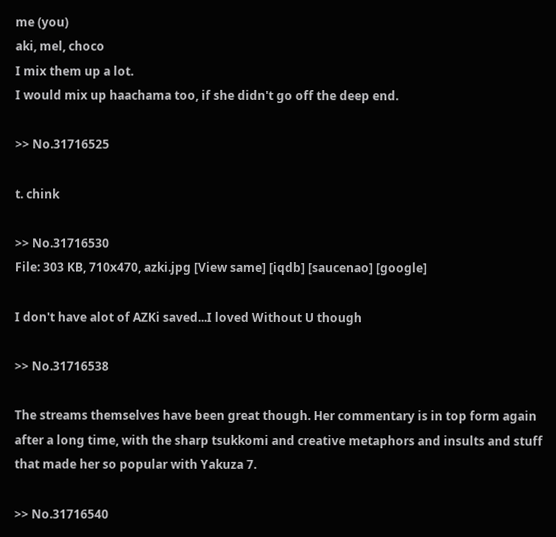me (you)
aki, mel, choco
I mix them up a lot.
I would mix up haachama too, if she didn't go off the deep end.

>> No.31716525

t. chink

>> No.31716530
File: 303 KB, 710x470, azki.jpg [View same] [iqdb] [saucenao] [google]

I don't have alot of AZKi saved...I loved Without U though

>> No.31716538

The streams themselves have been great though. Her commentary is in top form again after a long time, with the sharp tsukkomi and creative metaphors and insults and stuff that made her so popular with Yakuza 7.

>> No.31716540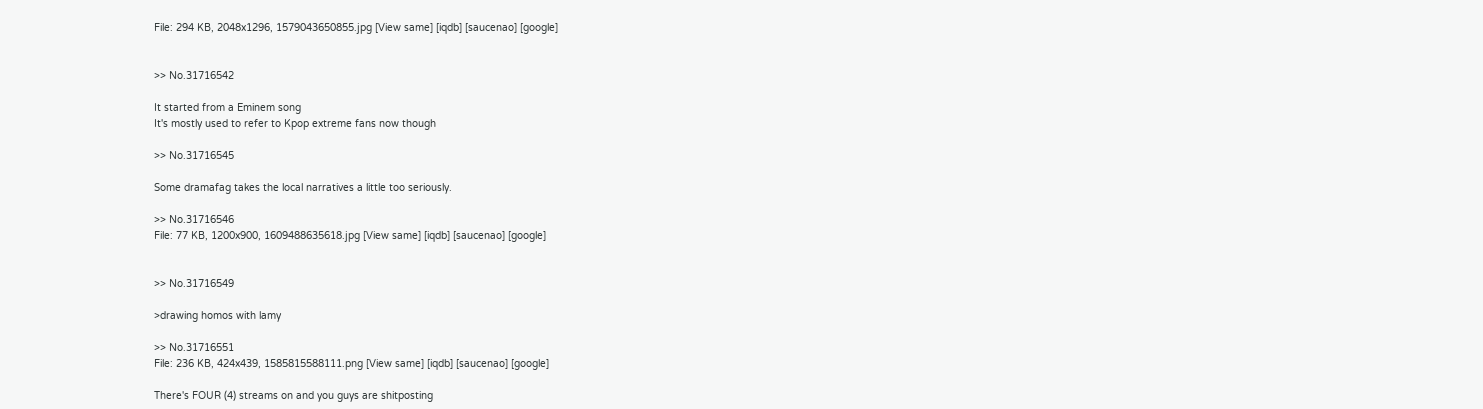File: 294 KB, 2048x1296, 1579043650855.jpg [View same] [iqdb] [saucenao] [google]


>> No.31716542

It started from a Eminem song
It's mostly used to refer to Kpop extreme fans now though

>> No.31716545

Some dramafag takes the local narratives a little too seriously.

>> No.31716546
File: 77 KB, 1200x900, 1609488635618.jpg [View same] [iqdb] [saucenao] [google]


>> No.31716549

>drawing homos with lamy

>> No.31716551
File: 236 KB, 424x439, 1585815588111.png [View same] [iqdb] [saucenao] [google]

There's FOUR (4) streams on and you guys are shitposting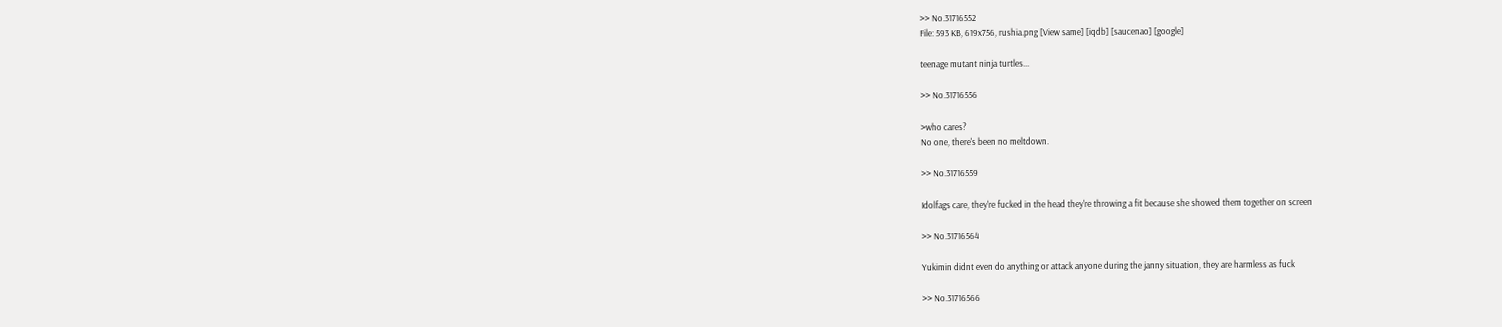>> No.31716552
File: 593 KB, 619x756, rushia.png [View same] [iqdb] [saucenao] [google]

teenage mutant ninja turtles...

>> No.31716556

>who cares?
No one, there's been no meltdown.

>> No.31716559

Idolfags care, they're fucked in the head they're throwing a fit because she showed them together on screen

>> No.31716564

Yukimin didnt even do anything or attack anyone during the janny situation, they are harmless as fuck

>> No.31716566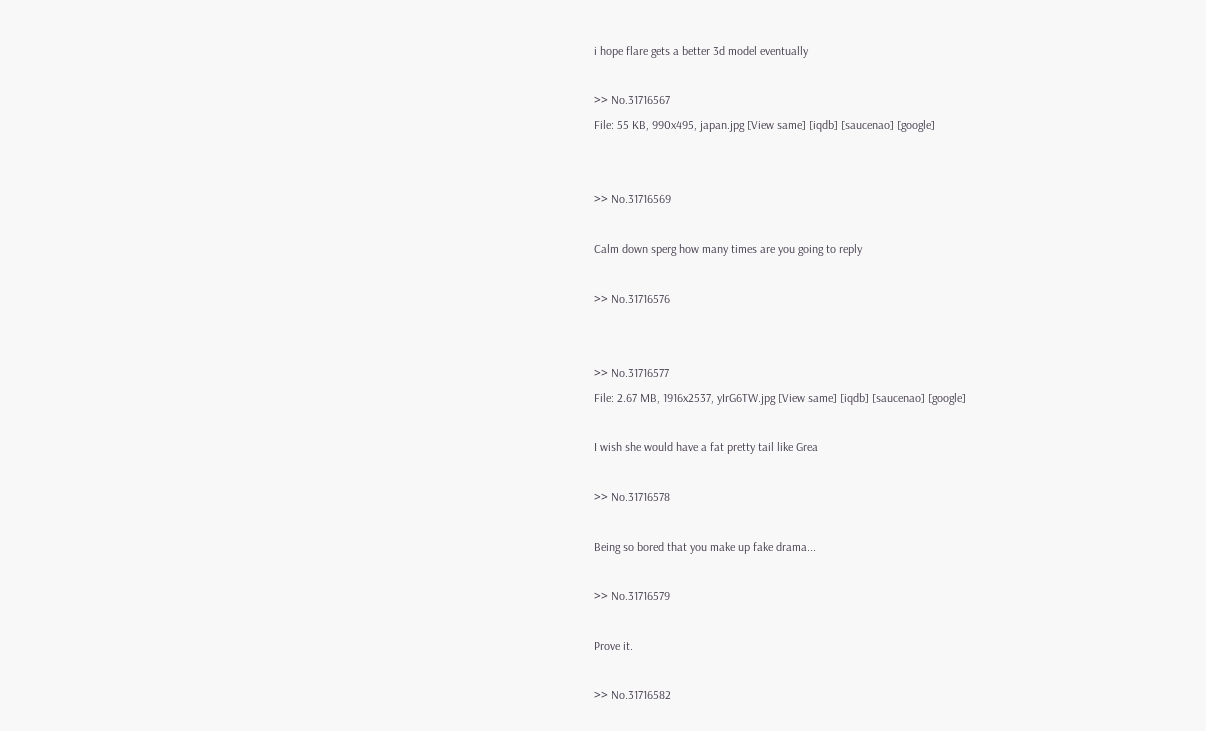i hope flare gets a better 3d model eventually

>> No.31716567
File: 55 KB, 990x495, japan.jpg [View same] [iqdb] [saucenao] [google]


>> No.31716569

Calm down sperg how many times are you going to reply

>> No.31716576


>> No.31716577
File: 2.67 MB, 1916x2537, yIrG6TW.jpg [View same] [iqdb] [saucenao] [google]

I wish she would have a fat pretty tail like Grea

>> No.31716578

Being so bored that you make up fake drama...

>> No.31716579

Prove it.

>> No.31716582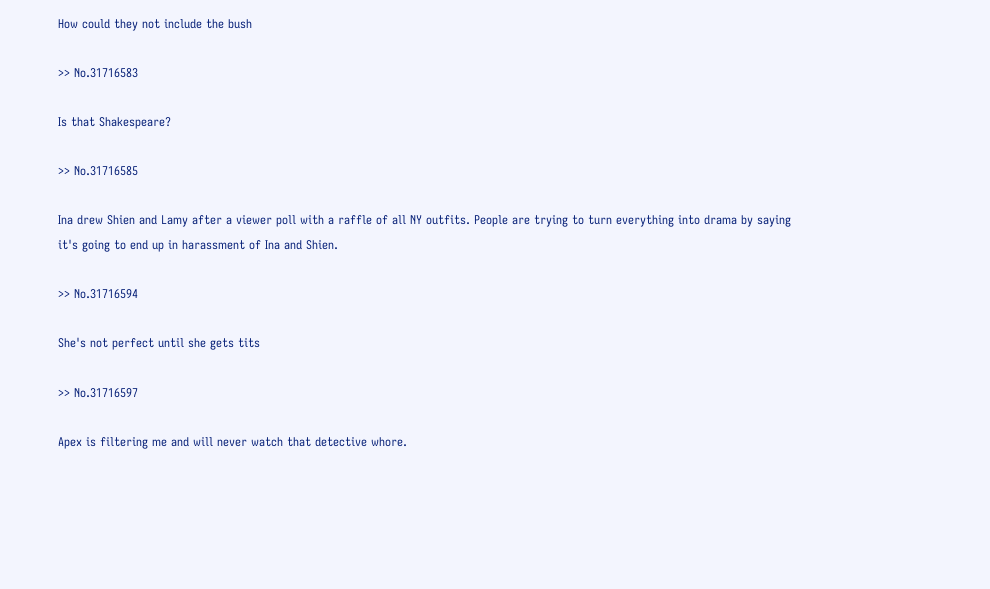How could they not include the bush

>> No.31716583

Is that Shakespeare?

>> No.31716585

Ina drew Shien and Lamy after a viewer poll with a raffle of all NY outfits. People are trying to turn everything into drama by saying it's going to end up in harassment of Ina and Shien.

>> No.31716594

She's not perfect until she gets tits

>> No.31716597

Apex is filtering me and will never watch that detective whore.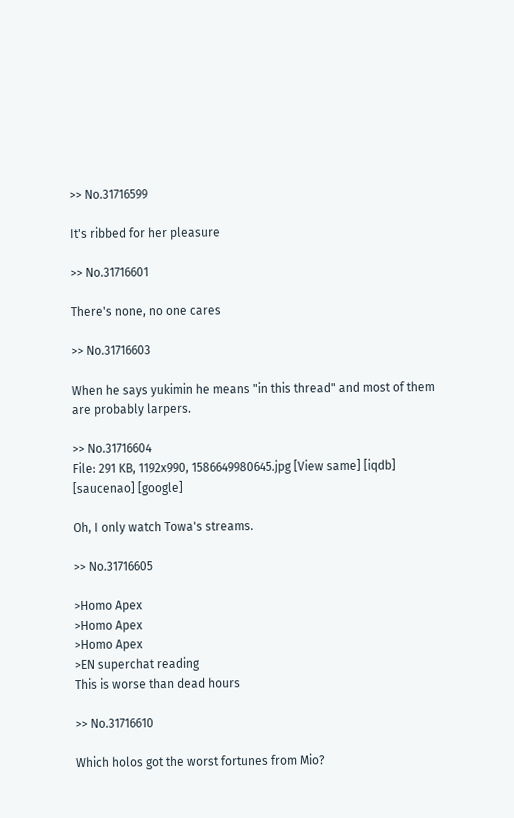>> No.31716599

It's ribbed for her pleasure

>> No.31716601

There's none, no one cares

>> No.31716603

When he says yukimin he means "in this thread" and most of them are probably larpers.

>> No.31716604
File: 291 KB, 1192x990, 1586649980645.jpg [View same] [iqdb] [saucenao] [google]

Oh, I only watch Towa's streams.

>> No.31716605

>Homo Apex
>Homo Apex
>Homo Apex
>EN superchat reading
This is worse than dead hours

>> No.31716610

Which holos got the worst fortunes from Mio?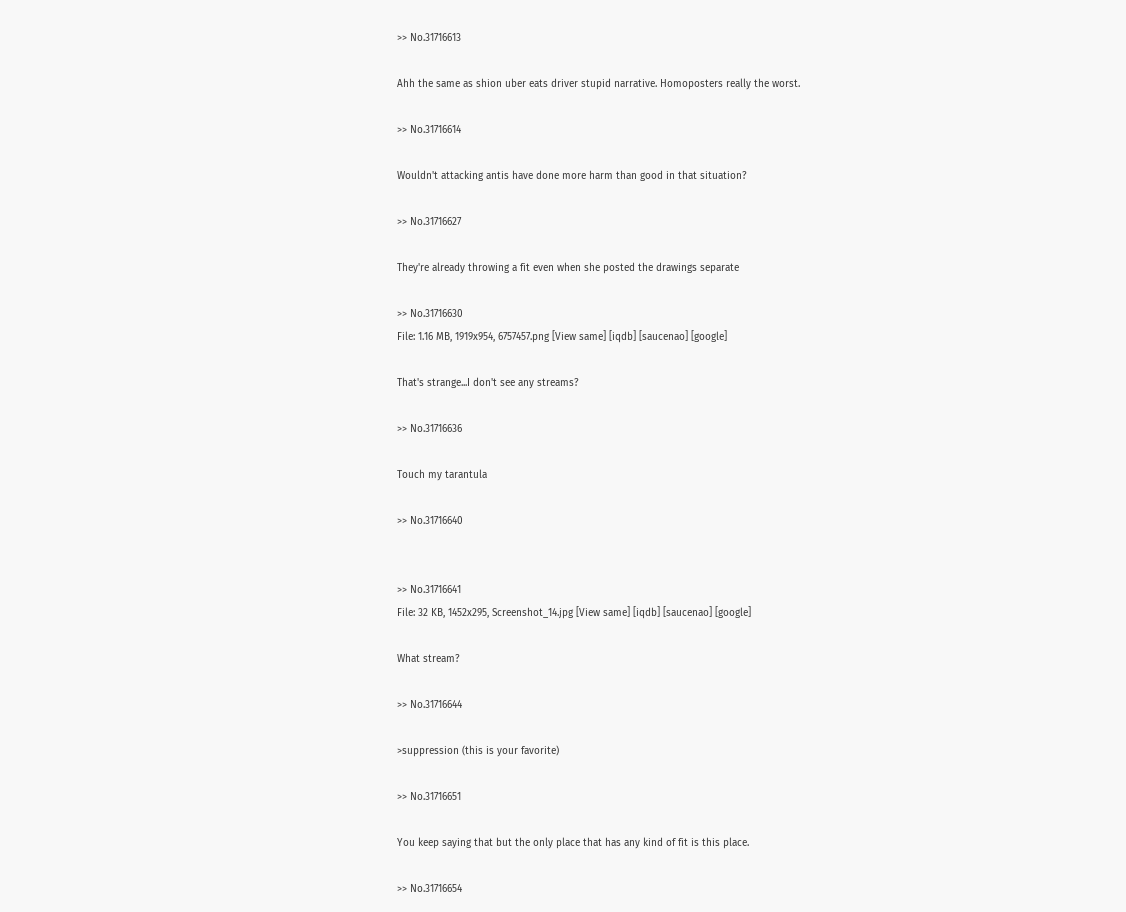>> No.31716613

Ahh the same as shion uber eats driver stupid narrative. Homoposters really the worst.

>> No.31716614

Wouldn't attacking antis have done more harm than good in that situation?

>> No.31716627

They're already throwing a fit even when she posted the drawings separate

>> No.31716630
File: 1.16 MB, 1919x954, 6757457.png [View same] [iqdb] [saucenao] [google]

That's strange...I don't see any streams?

>> No.31716636

Touch my tarantula

>> No.31716640


>> No.31716641
File: 32 KB, 1452x295, Screenshot_14.jpg [View same] [iqdb] [saucenao] [google]

What stream?

>> No.31716644

>suppression (this is your favorite)

>> No.31716651

You keep saying that but the only place that has any kind of fit is this place.

>> No.31716654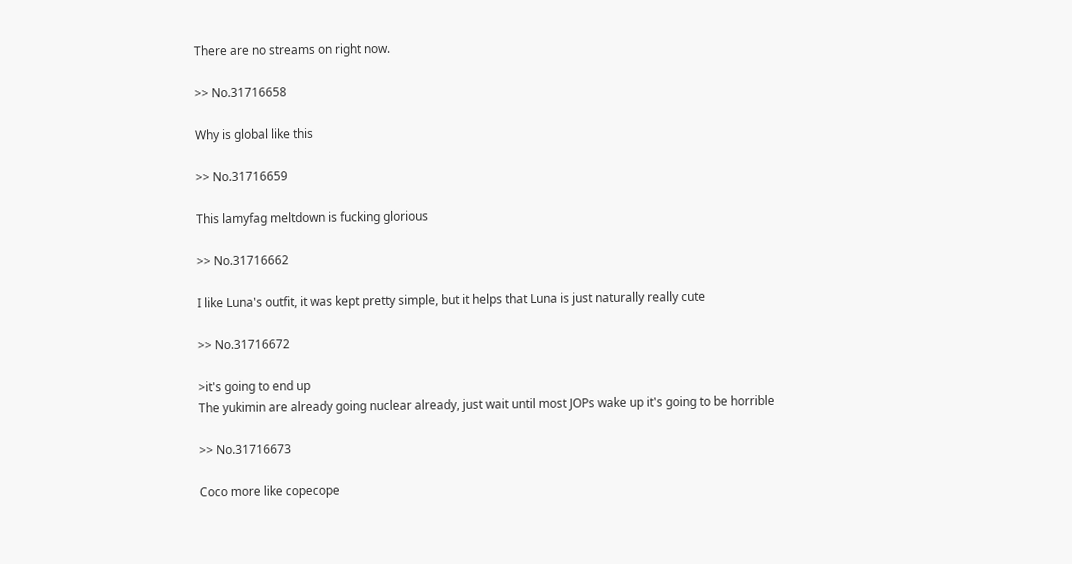There are no streams on right now.

>> No.31716658

Why is global like this

>> No.31716659

This lamyfag meltdown is fucking glorious

>> No.31716662

I like Luna's outfit, it was kept pretty simple, but it helps that Luna is just naturally really cute

>> No.31716672

>it's going to end up
The yukimin are already going nuclear already, just wait until most JOPs wake up it's going to be horrible

>> No.31716673

Coco more like copecope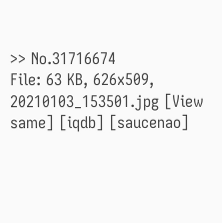>> No.31716674
File: 63 KB, 626x509, 20210103_153501.jpg [View same] [iqdb] [saucenao]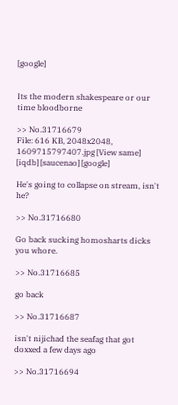[google]


Its the modern shakespeare or our time bloodborne

>> No.31716679
File: 616 KB, 2048x2048, 1609715797407.jpg [View same] [iqdb] [saucenao] [google]

He's going to collapse on stream, isn't he?

>> No.31716680

Go back sucking homosharts dicks you whore.

>> No.31716685

go back

>> No.31716687

isn't nijichad the seafag that got doxxed a few days ago

>> No.31716694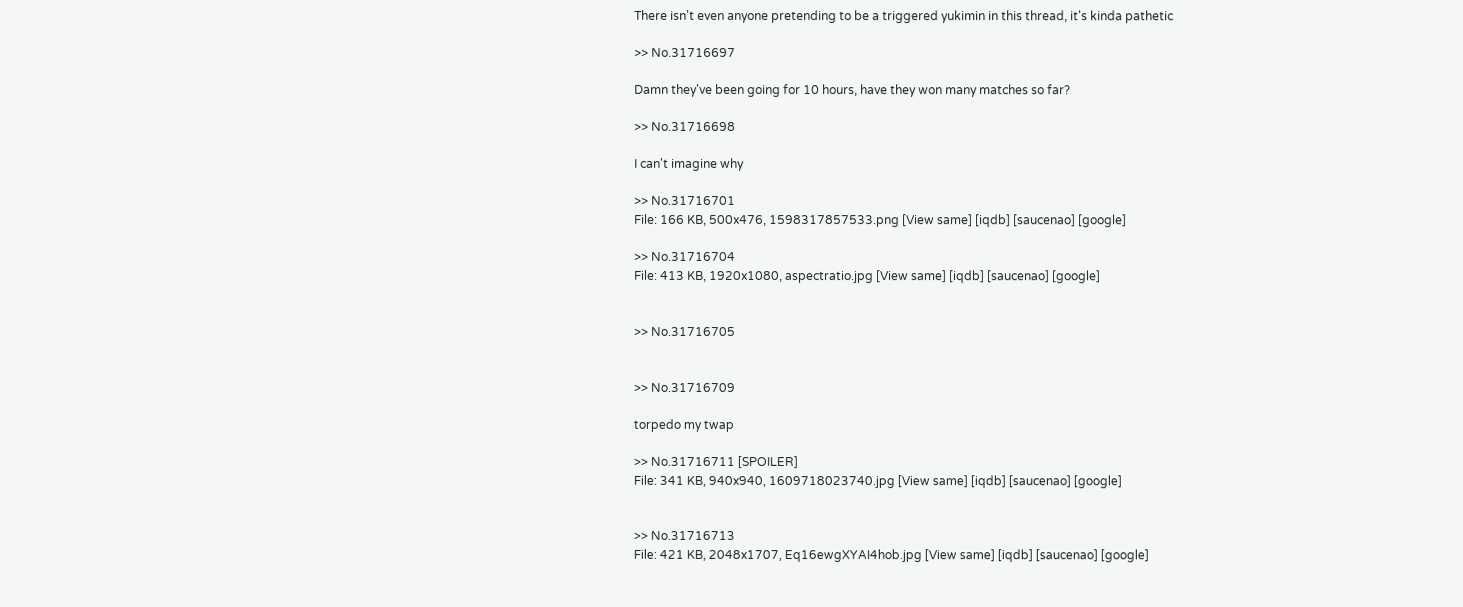There isn't even anyone pretending to be a triggered yukimin in this thread, it's kinda pathetic

>> No.31716697

Damn they've been going for 10 hours, have they won many matches so far?

>> No.31716698

I can't imagine why

>> No.31716701
File: 166 KB, 500x476, 1598317857533.png [View same] [iqdb] [saucenao] [google]

>> No.31716704
File: 413 KB, 1920x1080, aspectratio.jpg [View same] [iqdb] [saucenao] [google]


>> No.31716705


>> No.31716709

torpedo my twap

>> No.31716711 [SPOILER]
File: 341 KB, 940x940, 1609718023740.jpg [View same] [iqdb] [saucenao] [google]


>> No.31716713
File: 421 KB, 2048x1707, Eq16ewgXYAI4hob.jpg [View same] [iqdb] [saucenao] [google]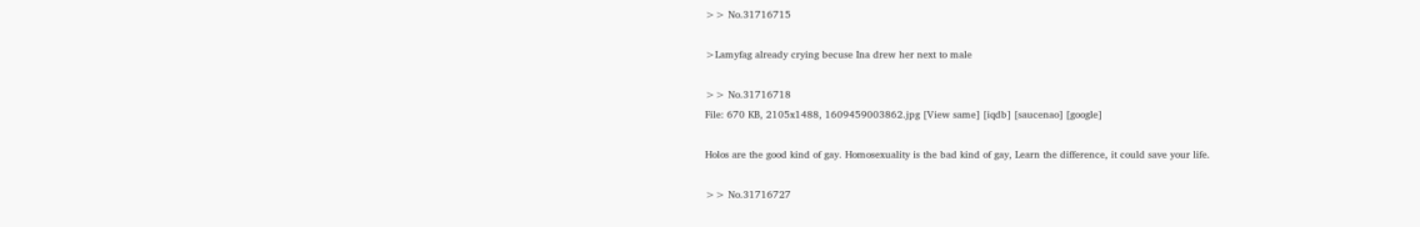>> No.31716715

>Lamyfag already crying becuse Ina drew her next to male

>> No.31716718
File: 670 KB, 2105x1488, 1609459003862.jpg [View same] [iqdb] [saucenao] [google]

Holos are the good kind of gay. Homosexuality is the bad kind of gay, Learn the difference, it could save your life.

>> No.31716727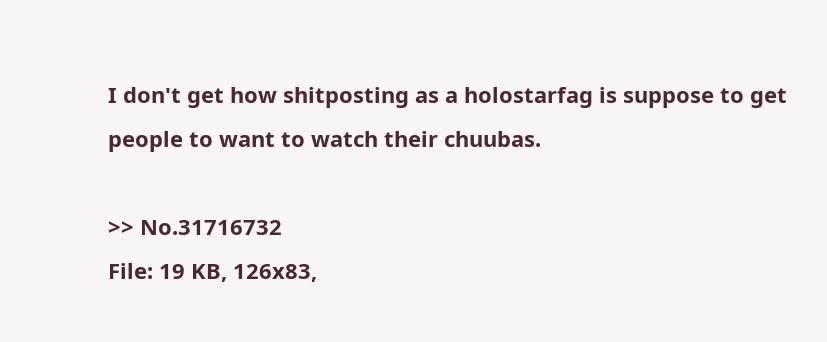I don't get how shitposting as a holostarfag is suppose to get people to want to watch their chuubas.

>> No.31716732
File: 19 KB, 126x83,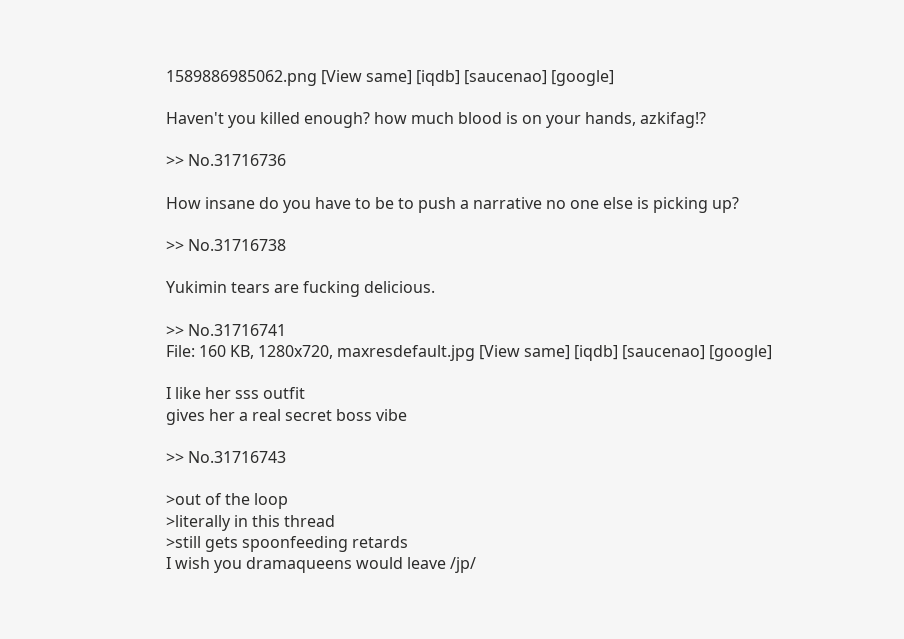1589886985062.png [View same] [iqdb] [saucenao] [google]

Haven't you killed enough? how much blood is on your hands, azkifag!?

>> No.31716736

How insane do you have to be to push a narrative no one else is picking up?

>> No.31716738

Yukimin tears are fucking delicious.

>> No.31716741
File: 160 KB, 1280x720, maxresdefault.jpg [View same] [iqdb] [saucenao] [google]

I like her sss outfit
gives her a real secret boss vibe

>> No.31716743

>out of the loop
>literally in this thread
>still gets spoonfeeding retards
I wish you dramaqueens would leave /jp/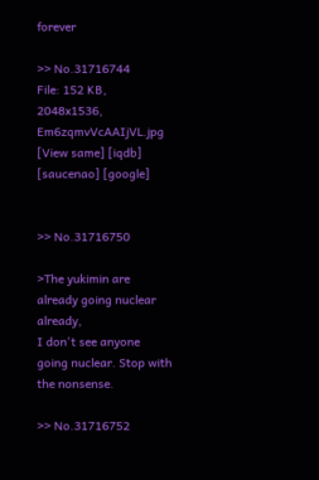forever

>> No.31716744
File: 152 KB, 2048x1536, Em6zqmvVcAAIjVL.jpg [View same] [iqdb] [saucenao] [google]


>> No.31716750

>The yukimin are already going nuclear already,
I don't see anyone going nuclear. Stop with the nonsense.

>> No.31716752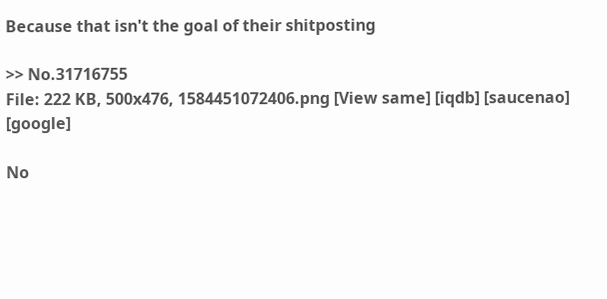Because that isn't the goal of their shitposting

>> No.31716755
File: 222 KB, 500x476, 1584451072406.png [View same] [iqdb] [saucenao] [google]

No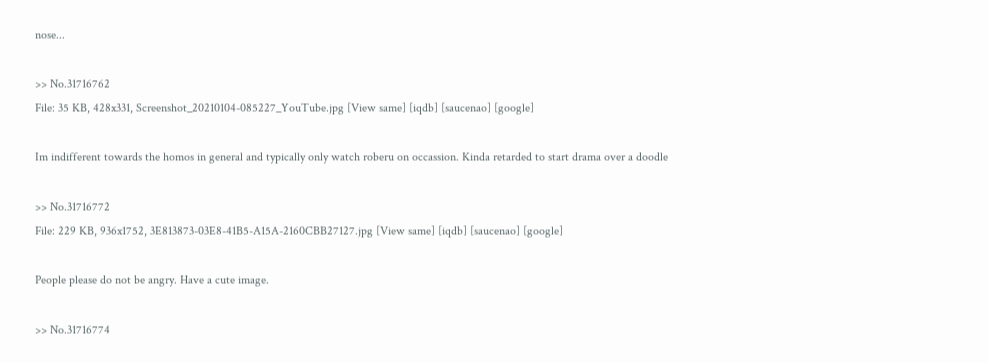nose...

>> No.31716762
File: 35 KB, 428x331, Screenshot_20210104-085227_YouTube.jpg [View same] [iqdb] [saucenao] [google]

Im indifferent towards the homos in general and typically only watch roberu on occassion. Kinda retarded to start drama over a doodle

>> No.31716772
File: 229 KB, 936x1752, 3E813873-03E8-41B5-A15A-2160CBB27127.jpg [View same] [iqdb] [saucenao] [google]

People please do not be angry. Have a cute image.

>> No.31716774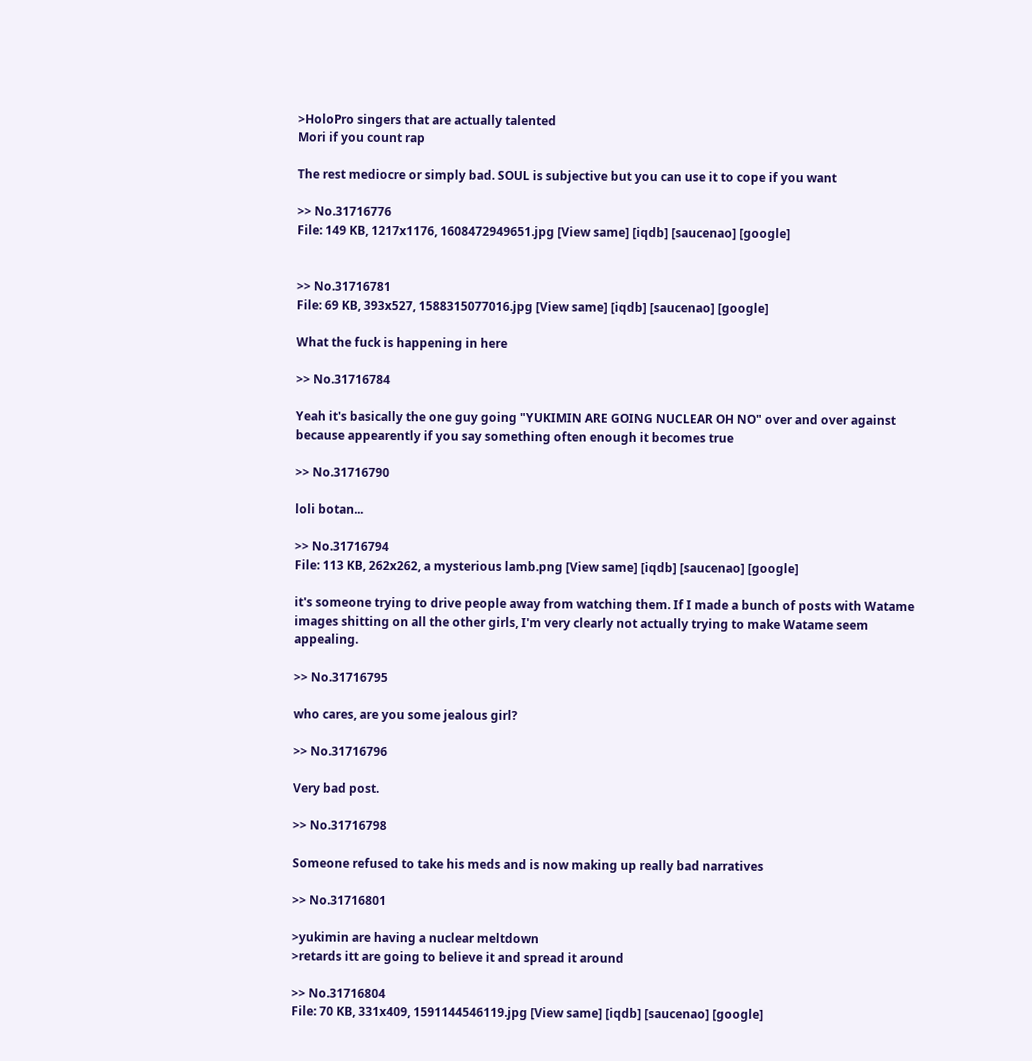>HoloPro singers that are actually talented
Mori if you count rap

The rest mediocre or simply bad. SOUL is subjective but you can use it to cope if you want

>> No.31716776
File: 149 KB, 1217x1176, 1608472949651.jpg [View same] [iqdb] [saucenao] [google]


>> No.31716781
File: 69 KB, 393x527, 1588315077016.jpg [View same] [iqdb] [saucenao] [google]

What the fuck is happening in here

>> No.31716784

Yeah it's basically the one guy going "YUKIMIN ARE GOING NUCLEAR OH NO" over and over against because appearently if you say something often enough it becomes true

>> No.31716790

loli botan...

>> No.31716794
File: 113 KB, 262x262, a mysterious lamb.png [View same] [iqdb] [saucenao] [google]

it's someone trying to drive people away from watching them. If I made a bunch of posts with Watame images shitting on all the other girls, I'm very clearly not actually trying to make Watame seem appealing.

>> No.31716795

who cares, are you some jealous girl?

>> No.31716796

Very bad post.

>> No.31716798

Someone refused to take his meds and is now making up really bad narratives

>> No.31716801

>yukimin are having a nuclear meltdown
>retards itt are going to believe it and spread it around

>> No.31716804
File: 70 KB, 331x409, 1591144546119.jpg [View same] [iqdb] [saucenao] [google]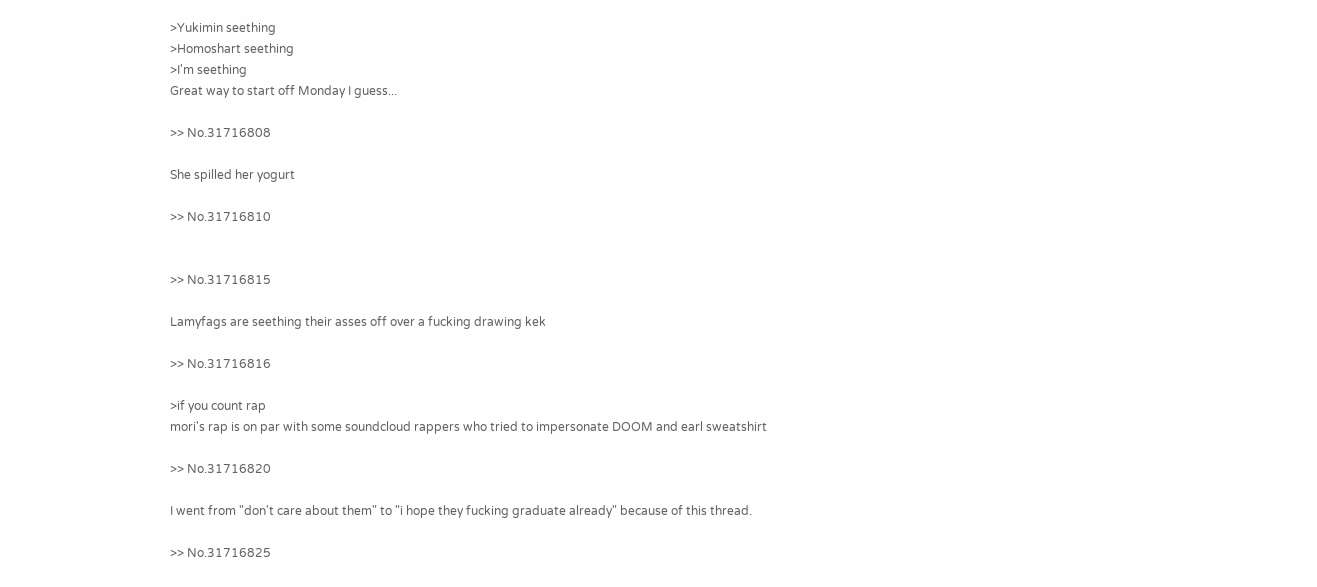>Yukimin seething
>Homoshart seething
>I'm seething
Great way to start off Monday I guess...

>> No.31716808

She spilled her yogurt

>> No.31716810


>> No.31716815

Lamyfags are seething their asses off over a fucking drawing kek

>> No.31716816

>if you count rap
mori's rap is on par with some soundcloud rappers who tried to impersonate DOOM and earl sweatshirt

>> No.31716820

I went from "don't care about them" to "i hope they fucking graduate already" because of this thread.

>> No.31716825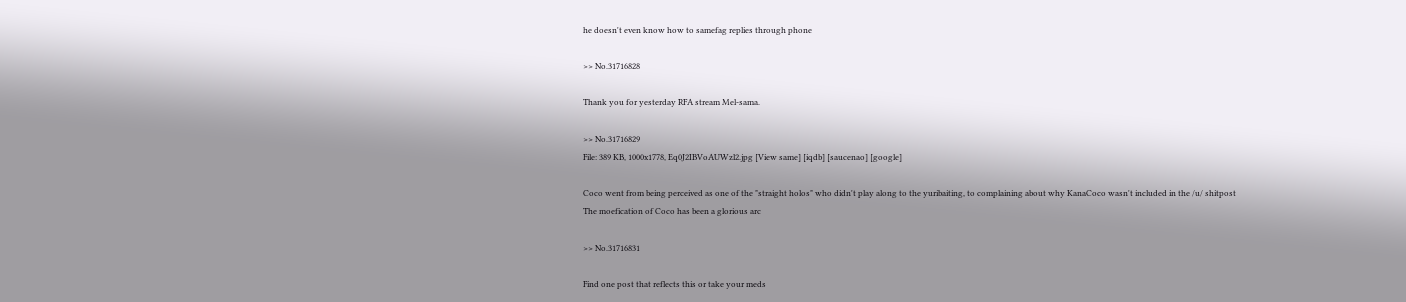he doesn't even know how to samefag replies through phone

>> No.31716828

Thank you for yesterday RFA stream Mel-sama.

>> No.31716829
File: 389 KB, 1000x1778, Eq0J2IBVoAUWzl2.jpg [View same] [iqdb] [saucenao] [google]

Coco went from being perceived as one of the "straight holos" who didn't play along to the yuribaiting, to complaining about why KanaCoco wasn't included in the /u/ shitpost
The moefication of Coco has been a glorious arc

>> No.31716831

Find one post that reflects this or take your meds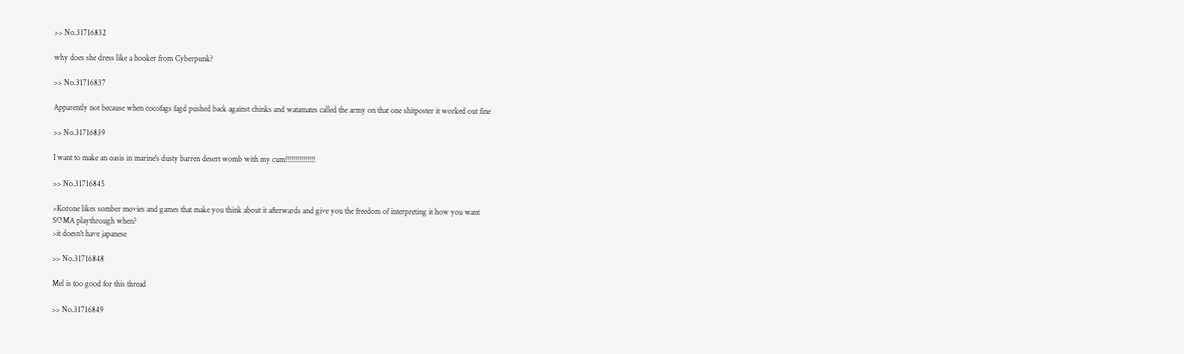>> No.31716832

why does she dress like a hooker from Cyberpunk?

>> No.31716837

Apparently not because when cocofags fagd pushed back against chinks and watamates called the army on that one shitposter it worked out fine

>> No.31716839

I want to make an oasis in marine's dusty barren desert womb with my cum!!!!!!!!!!!!!!!

>> No.31716845

>Korone likes somber movies and games that make you think about it afterwards and give you the freedom of interpreting it how you want
SOMA playthrough when?
>it doesn't have japanese

>> No.31716848

Mel is too good for this thread

>> No.31716849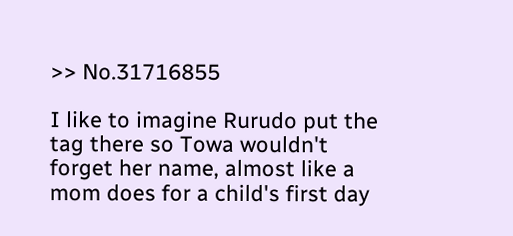>> No.31716855

I like to imagine Rurudo put the tag there so Towa wouldn't forget her name, almost like a mom does for a child's first day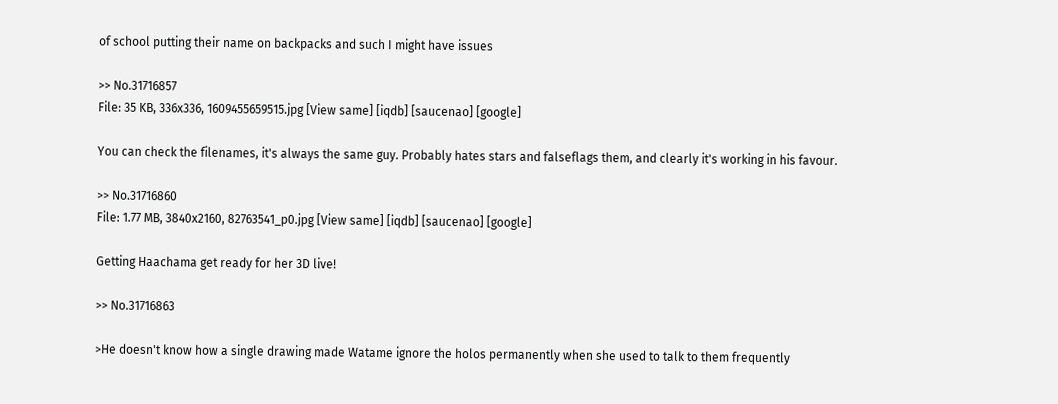of school putting their name on backpacks and such I might have issues

>> No.31716857
File: 35 KB, 336x336, 1609455659515.jpg [View same] [iqdb] [saucenao] [google]

You can check the filenames, it's always the same guy. Probably hates stars and falseflags them, and clearly it's working in his favour.

>> No.31716860
File: 1.77 MB, 3840x2160, 82763541_p0.jpg [View same] [iqdb] [saucenao] [google]

Getting Haachama get ready for her 3D live!

>> No.31716863

>He doesn't know how a single drawing made Watame ignore the holos permanently when she used to talk to them frequently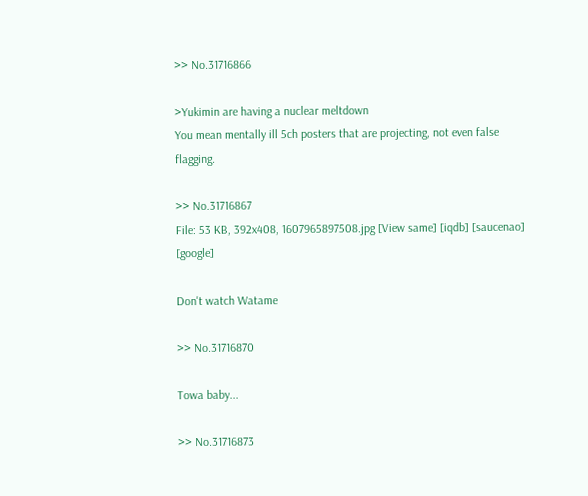>> No.31716866

>Yukimin are having a nuclear meltdown
You mean mentally ill 5ch posters that are projecting, not even false flagging.

>> No.31716867
File: 53 KB, 392x408, 1607965897508.jpg [View same] [iqdb] [saucenao] [google]

Don't watch Watame

>> No.31716870

Towa baby...

>> No.31716873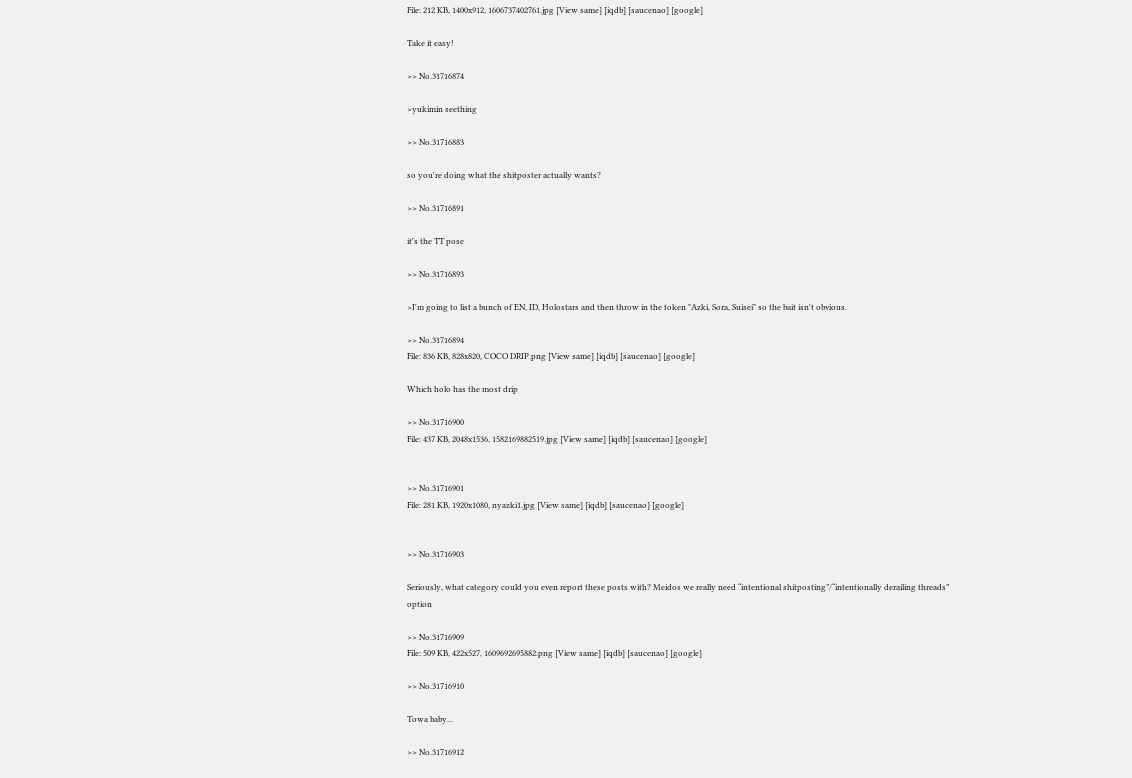File: 212 KB, 1400x912, 1606737402761.jpg [View same] [iqdb] [saucenao] [google]

Take it easy!

>> No.31716874

>yukimin seething

>> No.31716883

so you're doing what the shitposter actually wants?

>> No.31716891

it's the TT pose

>> No.31716893

>I'm going to list a bunch of EN, ID, Holostars and then throw in the token "Azki, Sora, Suisei" so the bait isn't obvious.

>> No.31716894
File: 836 KB, 828x820, COCO DRIP.png [View same] [iqdb] [saucenao] [google]

Which holo has the most drip

>> No.31716900
File: 437 KB, 2048x1536, 1582169882519.jpg [View same] [iqdb] [saucenao] [google]


>> No.31716901
File: 281 KB, 1920x1080, nyazki1.jpg [View same] [iqdb] [saucenao] [google]


>> No.31716903

Seriously, what category could you even report these posts with? Meidos we really need “intentional shitposting”/“intentionally derailing threads” option

>> No.31716909
File: 509 KB, 422x527, 1609692695882.png [View same] [iqdb] [saucenao] [google]

>> No.31716910

Towa baby...

>> No.31716912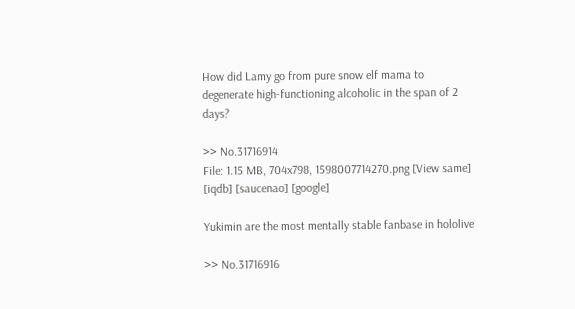How did Lamy go from pure snow elf mama to degenerate high-functioning alcoholic in the span of 2 days?

>> No.31716914
File: 1.15 MB, 704x798, 1598007714270.png [View same] [iqdb] [saucenao] [google]

Yukimin are the most mentally stable fanbase in hololive

>> No.31716916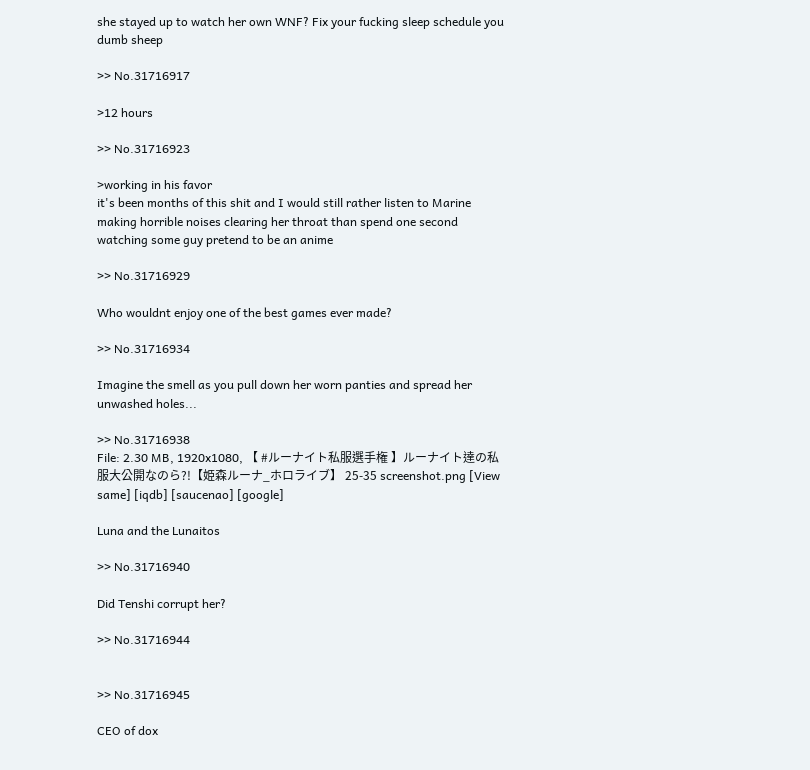she stayed up to watch her own WNF? Fix your fucking sleep schedule you dumb sheep

>> No.31716917

>12 hours

>> No.31716923

>working in his favor
it's been months of this shit and I would still rather listen to Marine making horrible noises clearing her throat than spend one second watching some guy pretend to be an anime

>> No.31716929

Who wouldnt enjoy one of the best games ever made?

>> No.31716934

Imagine the smell as you pull down her worn panties and spread her unwashed holes...

>> No.31716938
File: 2.30 MB, 1920x1080, 【 #ルーナイト私服選手権 】ルーナイト達の私服大公開なのら?!【姫森ルーナ_ホロライブ】 25-35 screenshot.png [View same] [iqdb] [saucenao] [google]

Luna and the Lunaitos

>> No.31716940

Did Tenshi corrupt her?

>> No.31716944


>> No.31716945

CEO of dox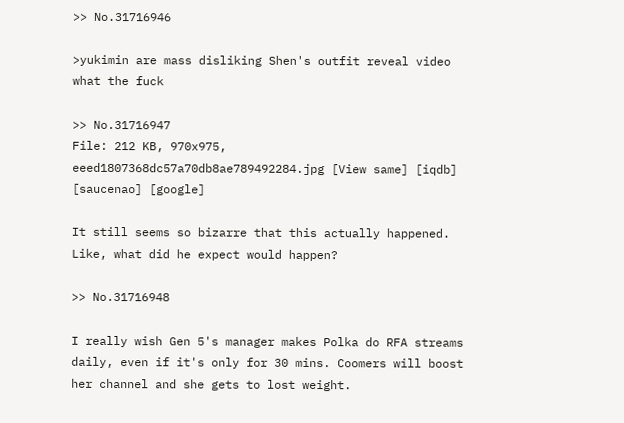>> No.31716946

>yukimin are mass disliking Shen's outfit reveal video
what the fuck

>> No.31716947
File: 212 KB, 970x975, eeed1807368dc57a70db8ae789492284.jpg [View same] [iqdb] [saucenao] [google]

It still seems so bizarre that this actually happened. Like, what did he expect would happen?

>> No.31716948

I really wish Gen 5's manager makes Polka do RFA streams daily, even if it's only for 30 mins. Coomers will boost her channel and she gets to lost weight.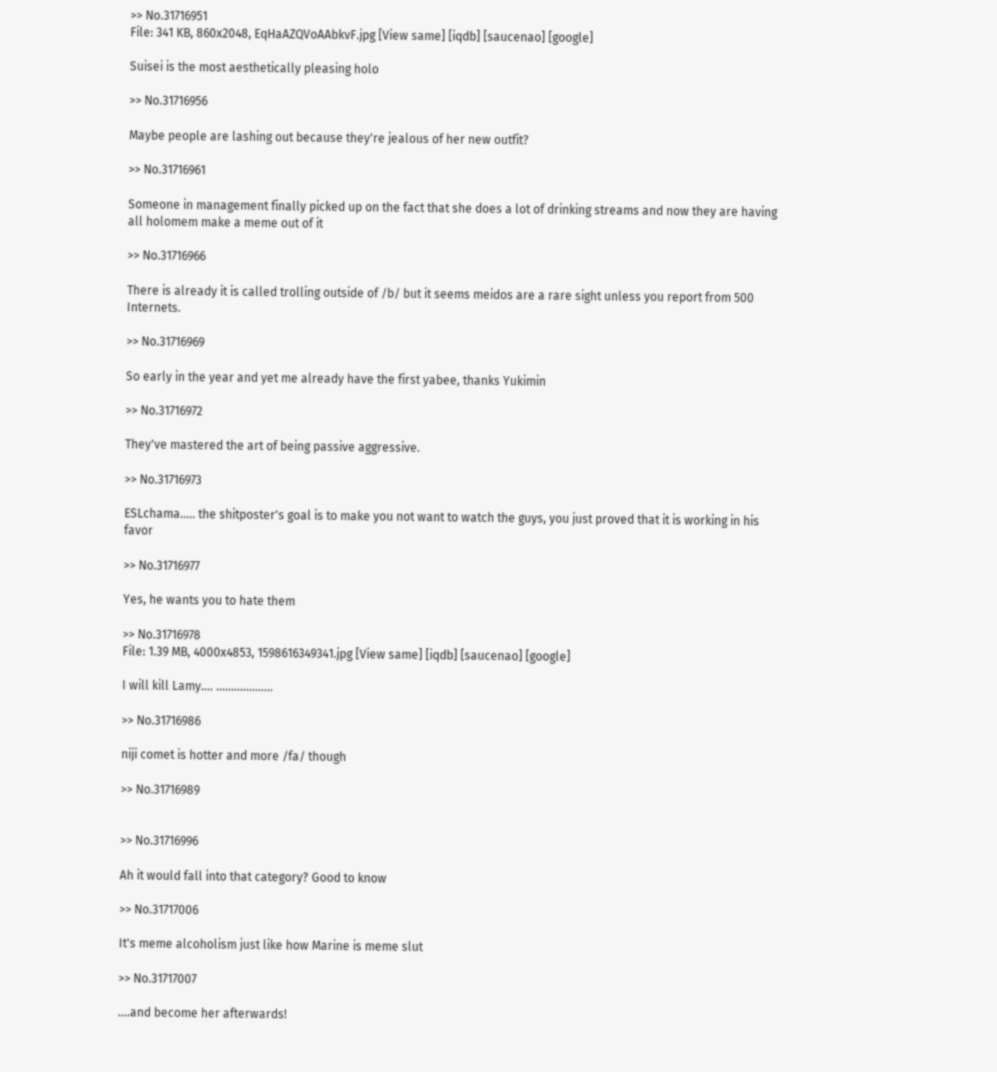>> No.31716951
File: 341 KB, 860x2048, EqHaAZQVoAAbkvF.jpg [View same] [iqdb] [saucenao] [google]

Suisei is the most aesthetically pleasing holo

>> No.31716956

Maybe people are lashing out because they're jealous of her new outfit?

>> No.31716961

Someone in management finally picked up on the fact that she does a lot of drinking streams and now they are having all holomem make a meme out of it

>> No.31716966

There is already it is called trolling outside of /b/ but it seems meidos are a rare sight unless you report from 500 Internets.

>> No.31716969

So early in the year and yet me already have the first yabee, thanks Yukimin

>> No.31716972

They've mastered the art of being passive aggressive.

>> No.31716973

ESLchama..... the shitposter's goal is to make you not want to watch the guys, you just proved that it is working in his favor

>> No.31716977

Yes, he wants you to hate them

>> No.31716978
File: 1.39 MB, 4000x4853, 1598616349341.jpg [View same] [iqdb] [saucenao] [google]

I will kill Lamy.... ...................

>> No.31716986

niji comet is hotter and more /fa/ though

>> No.31716989


>> No.31716996

Ah it would fall into that category? Good to know

>> No.31717006

It's meme alcoholism just like how Marine is meme slut

>> No.31717007

....and become her afterwards!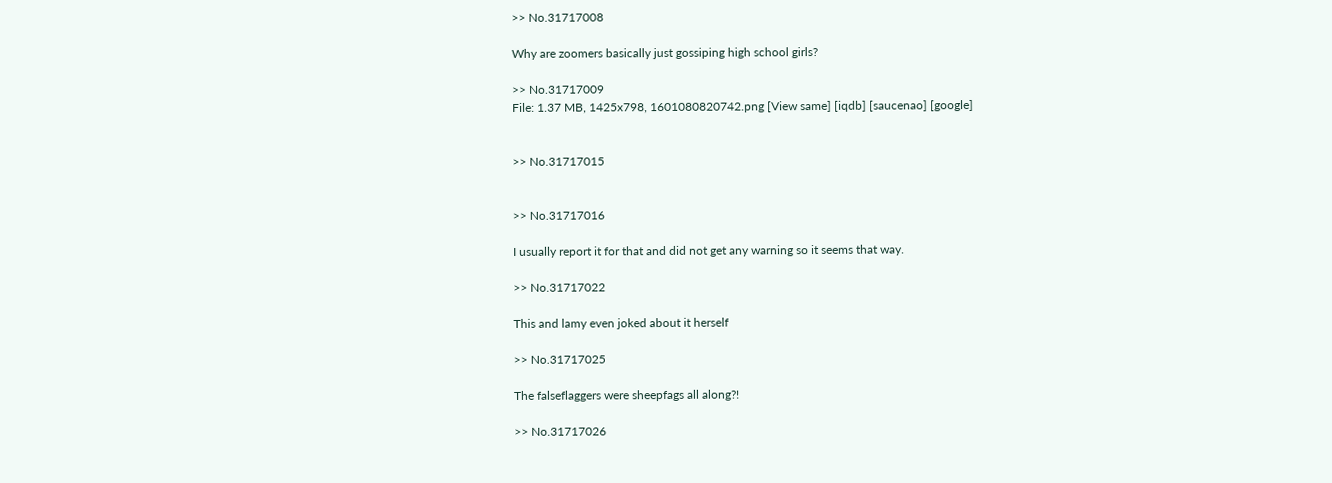>> No.31717008

Why are zoomers basically just gossiping high school girls?

>> No.31717009
File: 1.37 MB, 1425x798, 1601080820742.png [View same] [iqdb] [saucenao] [google]


>> No.31717015


>> No.31717016

I usually report it for that and did not get any warning so it seems that way.

>> No.31717022

This and lamy even joked about it herself

>> No.31717025

The falseflaggers were sheepfags all along?!

>> No.31717026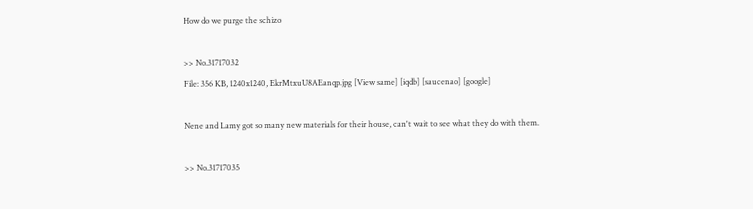How do we purge the schizo

>> No.31717032
File: 356 KB, 1240x1240, EkrMtxuU8AEanqp.jpg [View same] [iqdb] [saucenao] [google]

Nene and Lamy got so many new materials for their house, can't wait to see what they do with them.

>> No.31717035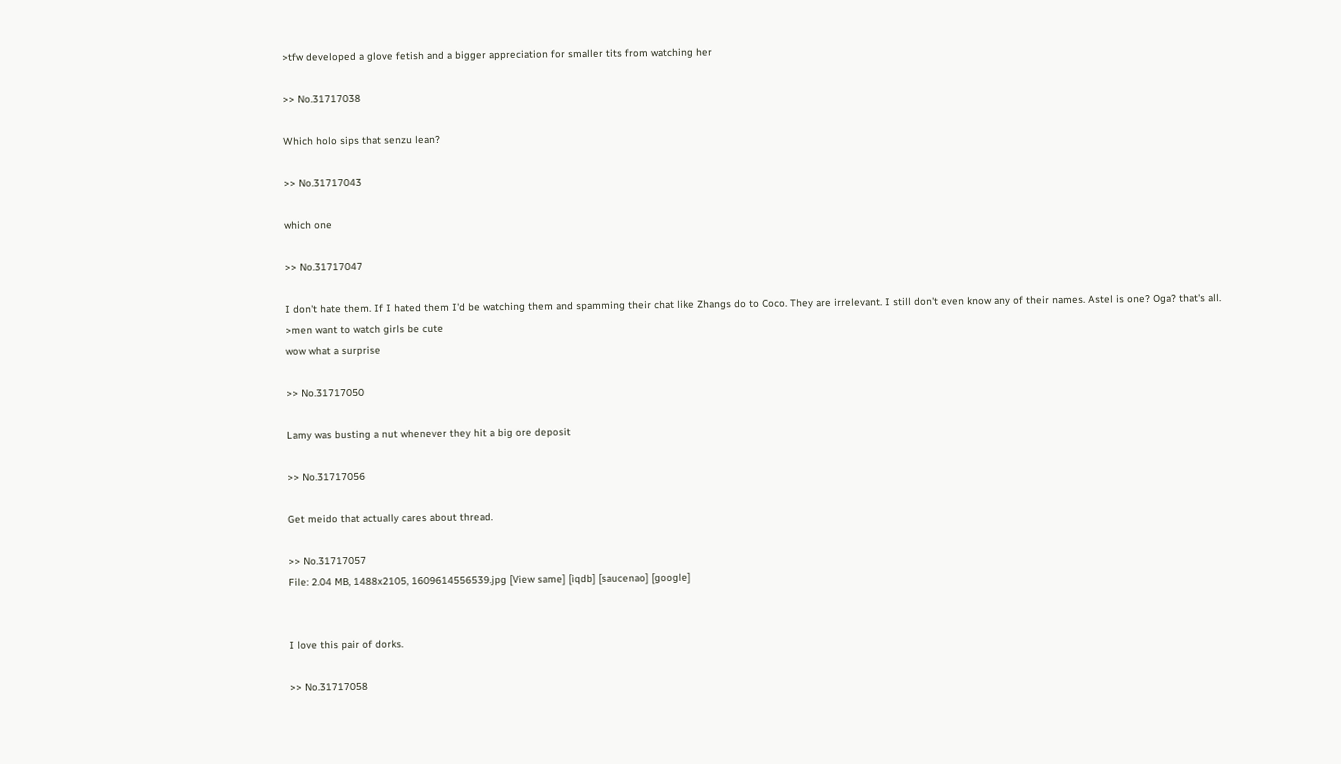>tfw developed a glove fetish and a bigger appreciation for smaller tits from watching her

>> No.31717038

Which holo sips that senzu lean?

>> No.31717043

which one

>> No.31717047

I don't hate them. If I hated them I'd be watching them and spamming their chat like Zhangs do to Coco. They are irrelevant. I still don't even know any of their names. Astel is one? Oga? that's all.
>men want to watch girls be cute
wow what a surprise

>> No.31717050

Lamy was busting a nut whenever they hit a big ore deposit

>> No.31717056

Get meido that actually cares about thread.

>> No.31717057
File: 2.04 MB, 1488x2105, 1609614556539.jpg [View same] [iqdb] [saucenao] [google]


I love this pair of dorks.

>> No.31717058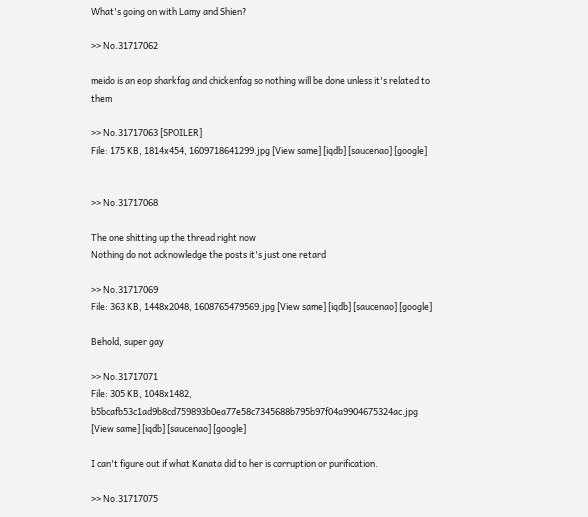What's going on with Lamy and Shien?

>> No.31717062

meido is an eop sharkfag and chickenfag so nothing will be done unless it's related to them

>> No.31717063 [SPOILER]
File: 175 KB, 1814x454, 1609718641299.jpg [View same] [iqdb] [saucenao] [google]


>> No.31717068

The one shitting up the thread right now
Nothing do not acknowledge the posts it's just one retard

>> No.31717069
File: 363 KB, 1448x2048, 1608765479569.jpg [View same] [iqdb] [saucenao] [google]

Behold, super gay

>> No.31717071
File: 305 KB, 1048x1482, b5bcafb53c1ad9b8cd759893b0ea77e58c7345688b795b97f04a9904675324ac.jpg [View same] [iqdb] [saucenao] [google]

I can't figure out if what Kanata did to her is corruption or purification.

>> No.31717075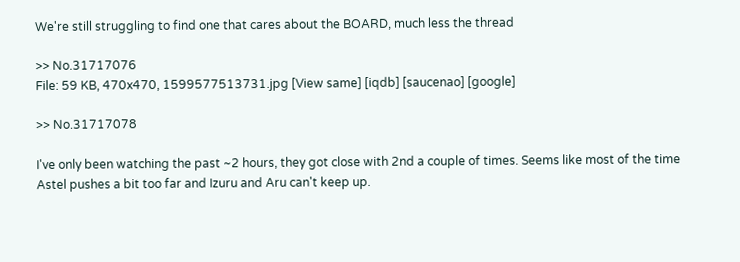We're still struggling to find one that cares about the BOARD, much less the thread

>> No.31717076
File: 59 KB, 470x470, 1599577513731.jpg [View same] [iqdb] [saucenao] [google]

>> No.31717078

I've only been watching the past ~2 hours, they got close with 2nd a couple of times. Seems like most of the time Astel pushes a bit too far and Izuru and Aru can't keep up.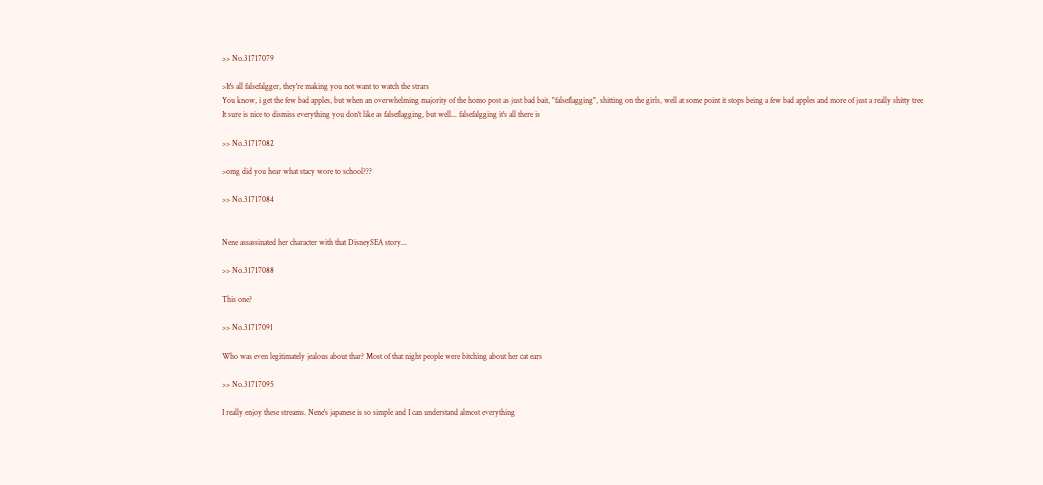>> No.31717079

>It's all falsefalgger, they're making you not want to watch the strars
You know, i get the few bad apples, but when an overwhelming majority of the homo post as just bad bait, "falseflagging", shitting on the girls, well at some point it stops being a few bad apples and more of just a really shitty tree
It sure is nice to dismiss everything you don't like as falseflagging, but well... falsefalgging it's all there is

>> No.31717082

>omg did you hear what stacy wore to school???

>> No.31717084


Nene assassinated her character with that DisneySEA story...

>> No.31717088

This one?

>> No.31717091

Who was even legitimately jealous about thar? Most of that night people were bitching about her cat ears

>> No.31717095

I really enjoy these streams. Nene's japanese is so simple and I can understand almost everything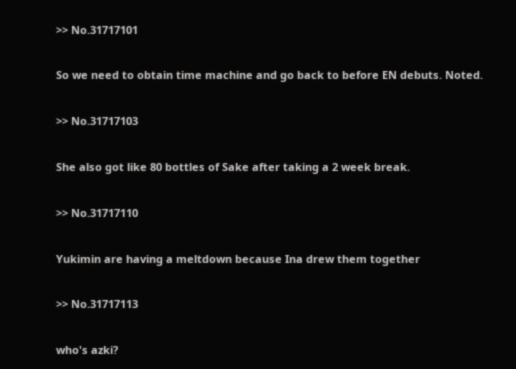>> No.31717101

So we need to obtain time machine and go back to before EN debuts. Noted.

>> No.31717103

She also got like 80 bottles of Sake after taking a 2 week break.

>> No.31717110

Yukimin are having a meltdown because Ina drew them together

>> No.31717113

who's azki?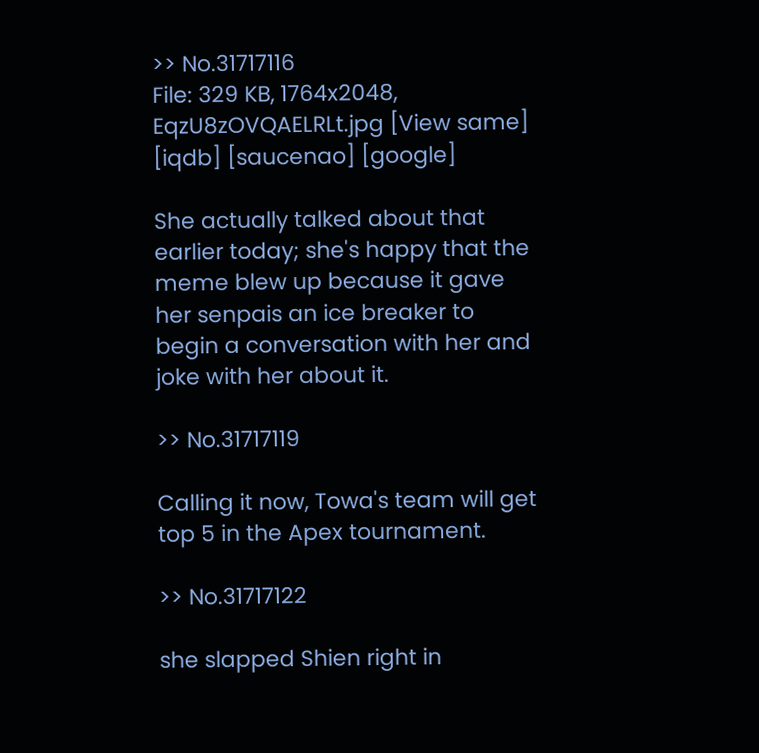>> No.31717116
File: 329 KB, 1764x2048, EqzU8zOVQAELRLt.jpg [View same] [iqdb] [saucenao] [google]

She actually talked about that earlier today; she's happy that the meme blew up because it gave her senpais an ice breaker to begin a conversation with her and joke with her about it.

>> No.31717119

Calling it now, Towa's team will get top 5 in the Apex tournament.

>> No.31717122

she slapped Shien right in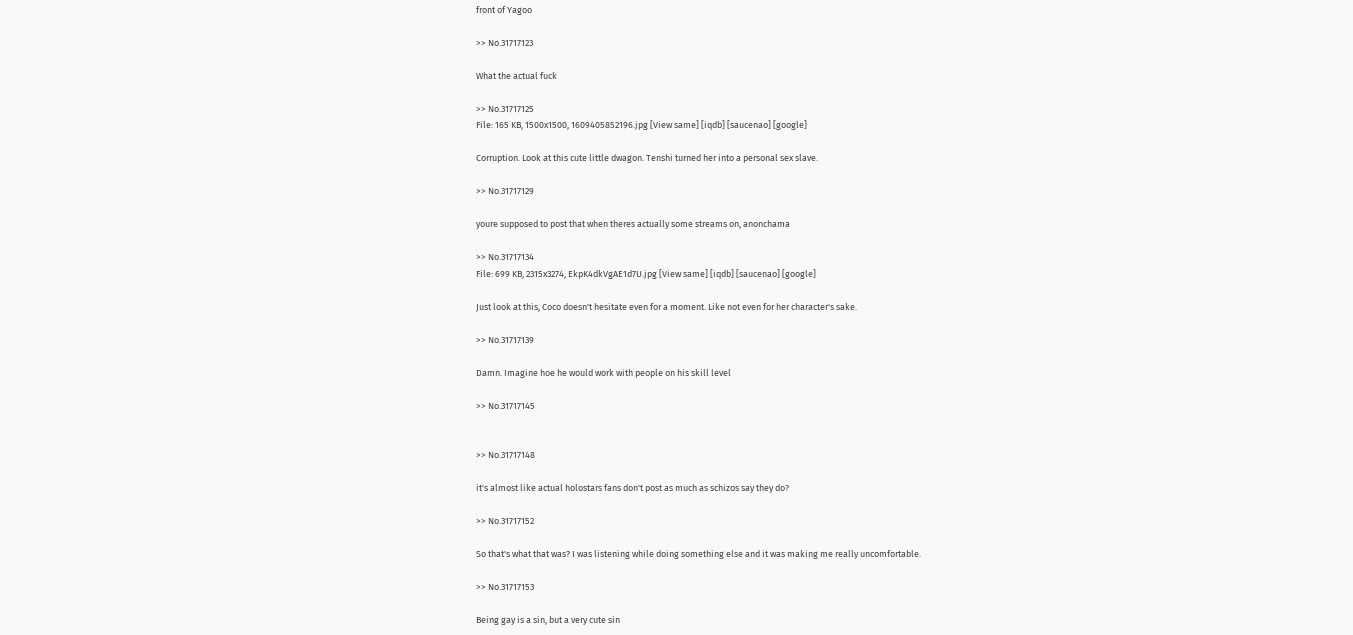front of Yagoo

>> No.31717123

What the actual fuck

>> No.31717125
File: 165 KB, 1500x1500, 1609405852196.jpg [View same] [iqdb] [saucenao] [google]

Corruption. Look at this cute little dwagon. Tenshi turned her into a personal sex slave.

>> No.31717129

youre supposed to post that when theres actually some streams on, anonchama

>> No.31717134
File: 699 KB, 2315x3274, EkpK4dkVgAE1d7U.jpg [View same] [iqdb] [saucenao] [google]

Just look at this, Coco doesn't hesitate even for a moment. Like not even for her character's sake.

>> No.31717139

Damn. Imagine hoe he would work with people on his skill level

>> No.31717145


>> No.31717148

it's almost like actual holostars fans don't post as much as schizos say they do?

>> No.31717152

So that's what that was? I was listening while doing something else and it was making me really uncomfortable.

>> No.31717153

Being gay is a sin, but a very cute sin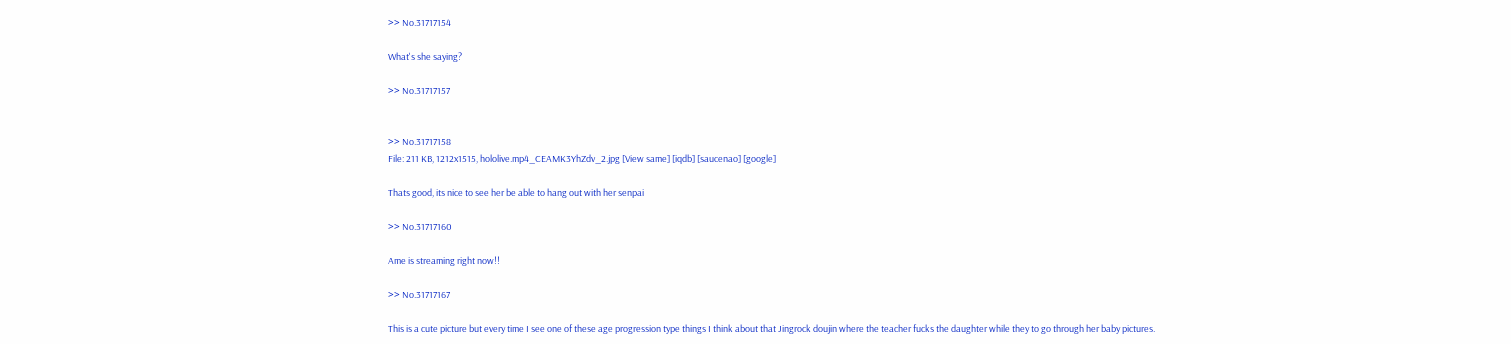>> No.31717154

What's she saying?

>> No.31717157


>> No.31717158
File: 211 KB, 1212x1515, hololive.mp4_CEAMK3YhZdv_2.jpg [View same] [iqdb] [saucenao] [google]

Thats good, its nice to see her be able to hang out with her senpai

>> No.31717160

Ame is streaming right now!!

>> No.31717167

This is a cute picture but every time I see one of these age progression type things I think about that Jingrock doujin where the teacher fucks the daughter while they to go through her baby pictures.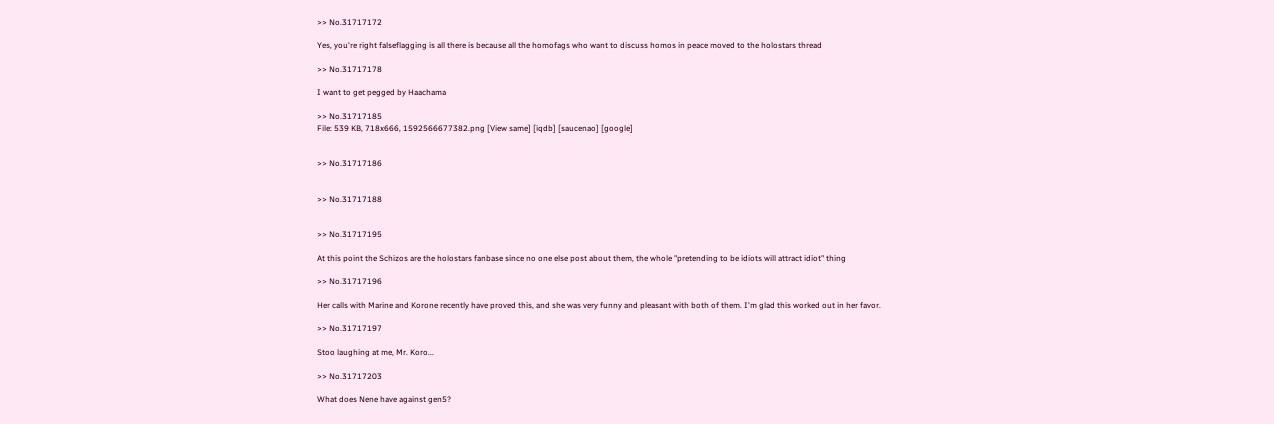>> No.31717172

Yes, you're right falseflagging is all there is because all the homofags who want to discuss homos in peace moved to the holostars thread

>> No.31717178

I want to get pegged by Haachama

>> No.31717185
File: 539 KB, 718x666, 1592566677382.png [View same] [iqdb] [saucenao] [google]


>> No.31717186


>> No.31717188


>> No.31717195

At this point the Schizos are the holostars fanbase since no one else post about them, the whole "pretending to be idiots will attract idiot" thing

>> No.31717196

Her calls with Marine and Korone recently have proved this, and she was very funny and pleasant with both of them. I'm glad this worked out in her favor.

>> No.31717197

Stoo laughing at me, Mr. Koro...

>> No.31717203

What does Nene have against gen5?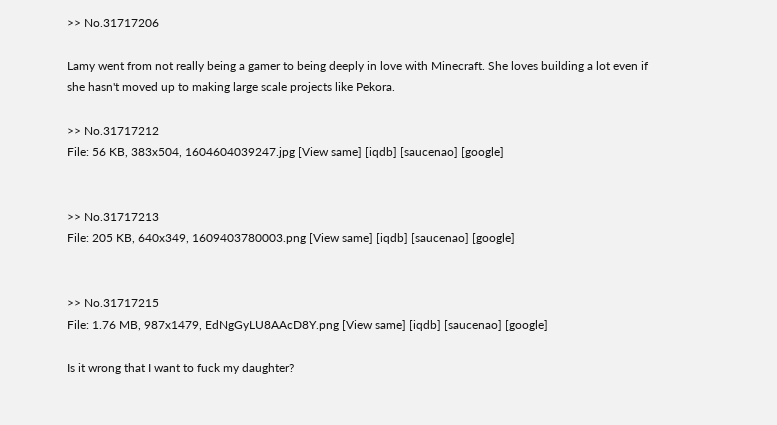>> No.31717206

Lamy went from not really being a gamer to being deeply in love with Minecraft. She loves building a lot even if she hasn't moved up to making large scale projects like Pekora.

>> No.31717212
File: 56 KB, 383x504, 1604604039247.jpg [View same] [iqdb] [saucenao] [google]


>> No.31717213
File: 205 KB, 640x349, 1609403780003.png [View same] [iqdb] [saucenao] [google]


>> No.31717215
File: 1.76 MB, 987x1479, EdNgGyLU8AAcD8Y.png [View same] [iqdb] [saucenao] [google]

Is it wrong that I want to fuck my daughter?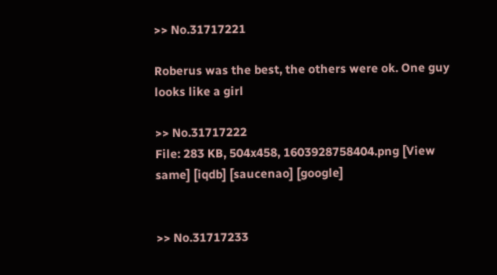>> No.31717221

Roberus was the best, the others were ok. One guy looks like a girl

>> No.31717222
File: 283 KB, 504x458, 1603928758404.png [View same] [iqdb] [saucenao] [google]


>> No.31717233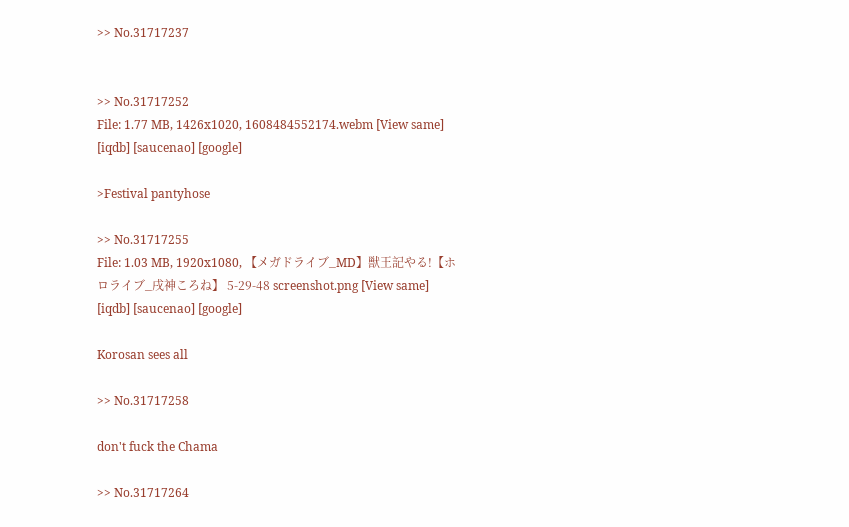>> No.31717237


>> No.31717252
File: 1.77 MB, 1426x1020, 1608484552174.webm [View same] [iqdb] [saucenao] [google]

>Festival pantyhose

>> No.31717255
File: 1.03 MB, 1920x1080, 【メガドライブ_MD】獣王記やる!【ホロライブ_戌神ころね】 5-29-48 screenshot.png [View same] [iqdb] [saucenao] [google]

Korosan sees all

>> No.31717258

don't fuck the Chama

>> No.31717264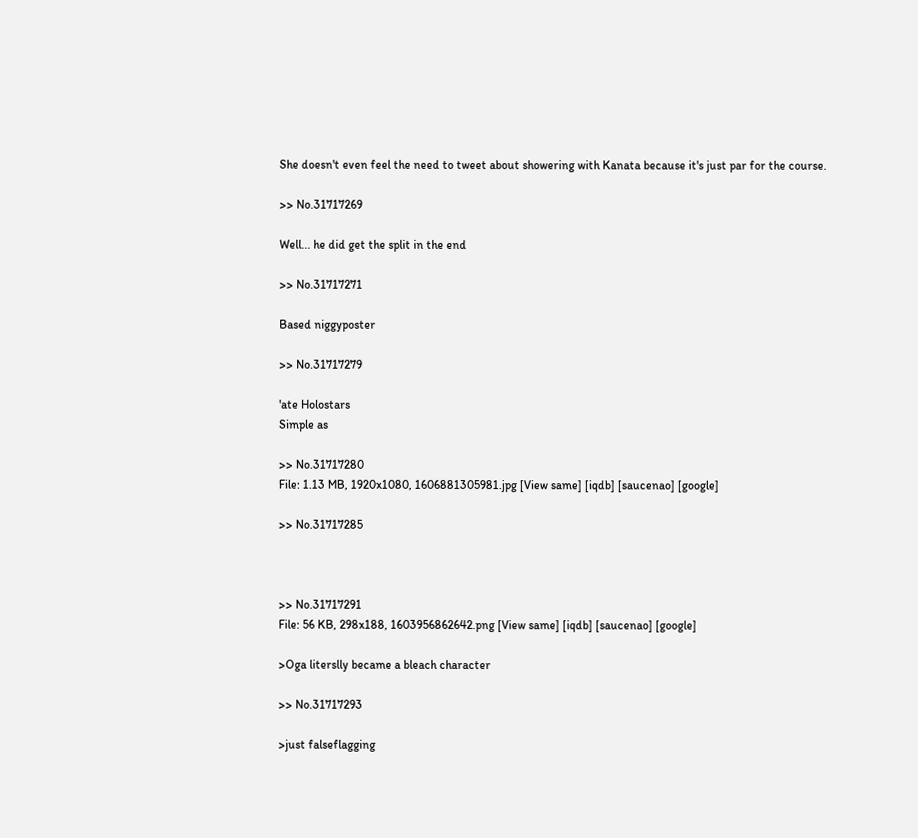She doesn't even feel the need to tweet about showering with Kanata because it's just par for the course.

>> No.31717269

Well... he did get the split in the end

>> No.31717271

Based niggyposter

>> No.31717279

'ate Holostars
Simple as

>> No.31717280
File: 1.13 MB, 1920x1080, 1606881305981.jpg [View same] [iqdb] [saucenao] [google]

>> No.31717285



>> No.31717291
File: 56 KB, 298x188, 1603956862642.png [View same] [iqdb] [saucenao] [google]

>Oga literslly became a bleach character

>> No.31717293

>just falseflagging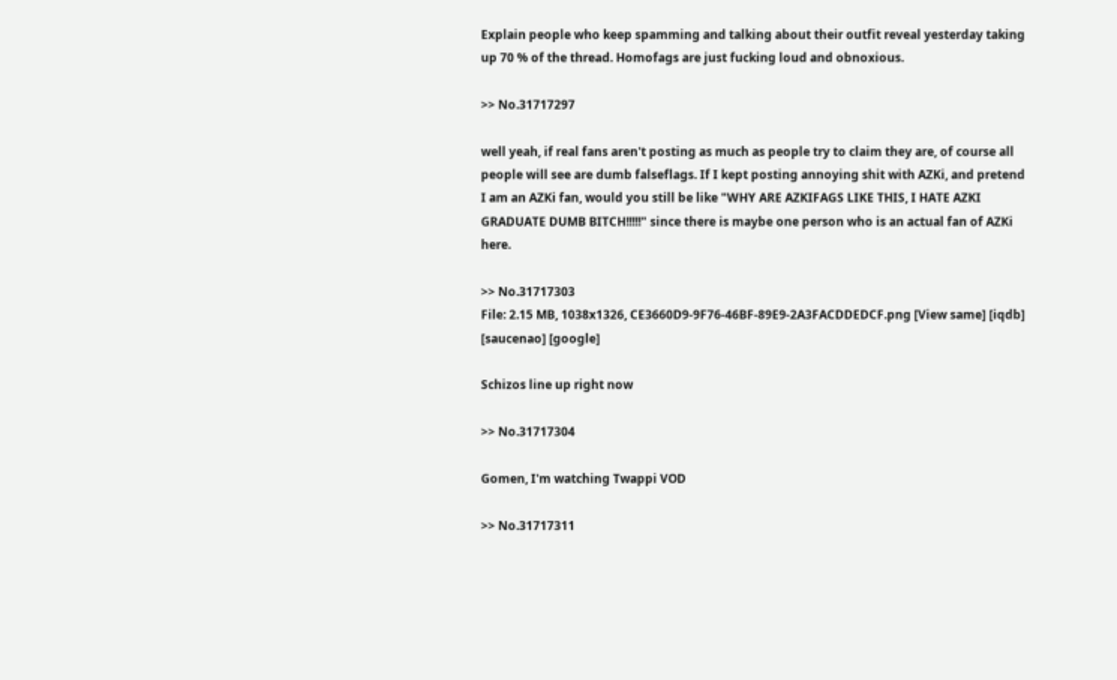Explain people who keep spamming and talking about their outfit reveal yesterday taking up 70 % of the thread. Homofags are just fucking loud and obnoxious.

>> No.31717297

well yeah, if real fans aren't posting as much as people try to claim they are, of course all people will see are dumb falseflags. If I kept posting annoying shit with AZKi, and pretend I am an AZKi fan, would you still be like "WHY ARE AZKIFAGS LIKE THIS, I HATE AZKI GRADUATE DUMB BITCH!!!!!" since there is maybe one person who is an actual fan of AZKi here.

>> No.31717303
File: 2.15 MB, 1038x1326, CE3660D9-9F76-46BF-89E9-2A3FACDDEDCF.png [View same] [iqdb] [saucenao] [google]

Schizos line up right now

>> No.31717304

Gomen, I'm watching Twappi VOD

>> No.31717311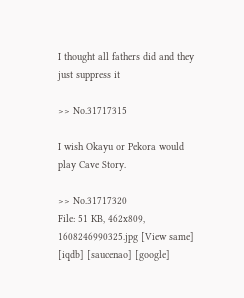I thought all fathers did and they just suppress it

>> No.31717315

I wish Okayu or Pekora would play Cave Story.

>> No.31717320
File: 51 KB, 462x809, 1608246990325.jpg [View same] [iqdb] [saucenao] [google]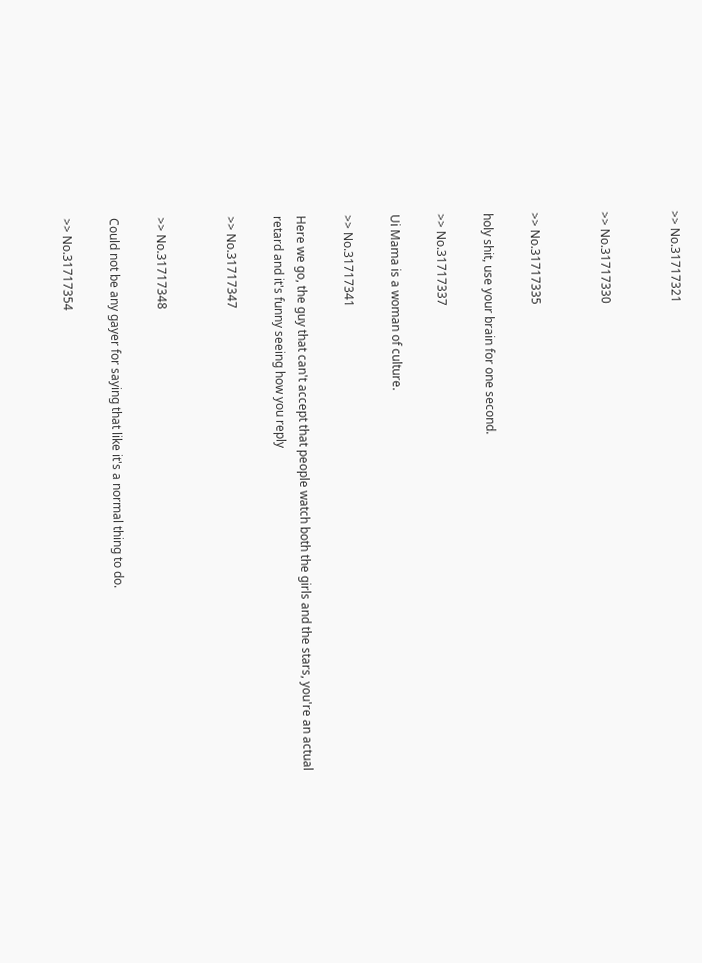>> No.31717321


>> No.31717330


>> No.31717335

holy shit, use your brain for one second.

>> No.31717337

Ui Mama is a woman of culture.

>> No.31717341

Here we go, the guy that can't accept that people watch both the girls and the stars, you're an actual retard and it's funny seeing how you reply

>> No.31717347


>> No.31717348

Could not be any gayer for saying that like it's a normal thing to do.

>> No.31717354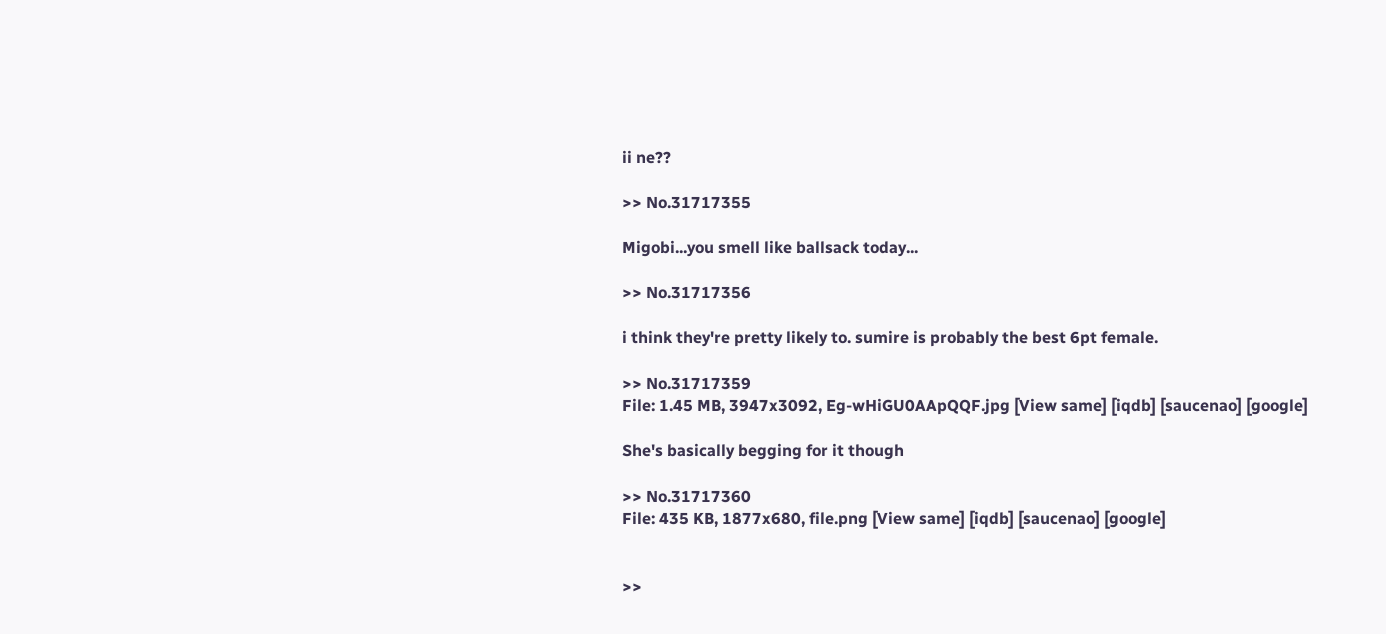ii ne??

>> No.31717355

Migobi...you smell like ballsack today...

>> No.31717356

i think they're pretty likely to. sumire is probably the best 6pt female.

>> No.31717359
File: 1.45 MB, 3947x3092, Eg-wHiGU0AApQQF.jpg [View same] [iqdb] [saucenao] [google]

She's basically begging for it though

>> No.31717360
File: 435 KB, 1877x680, file.png [View same] [iqdb] [saucenao] [google]


>>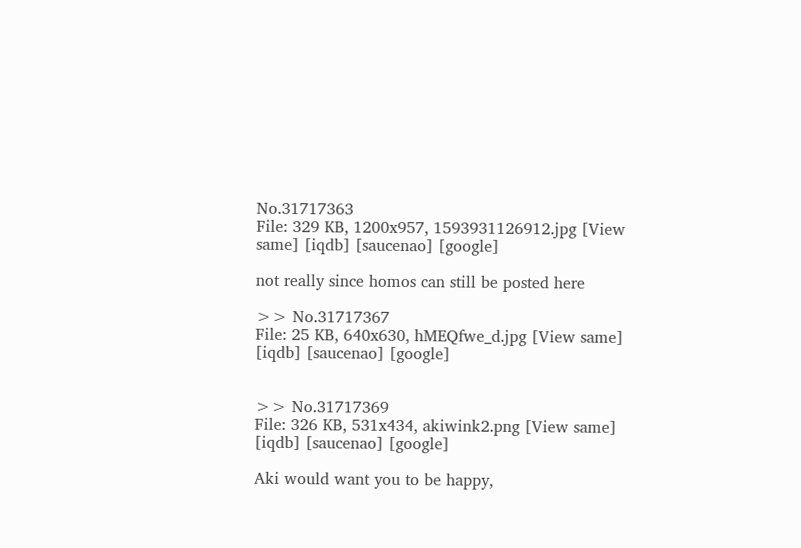No.31717363
File: 329 KB, 1200x957, 1593931126912.jpg [View same] [iqdb] [saucenao] [google]

not really since homos can still be posted here

>> No.31717367
File: 25 KB, 640x630, hMEQfwe_d.jpg [View same] [iqdb] [saucenao] [google]


>> No.31717369
File: 326 KB, 531x434, akiwink2.png [View same] [iqdb] [saucenao] [google]

Aki would want you to be happy,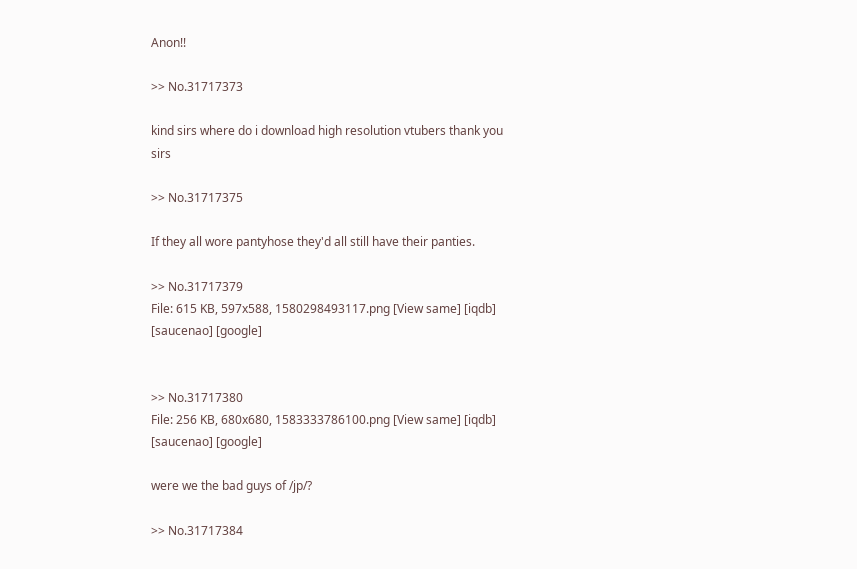Anon!!

>> No.31717373

kind sirs where do i download high resolution vtubers thank you sirs

>> No.31717375

If they all wore pantyhose they'd all still have their panties.

>> No.31717379
File: 615 KB, 597x588, 1580298493117.png [View same] [iqdb] [saucenao] [google]


>> No.31717380
File: 256 KB, 680x680, 1583333786100.png [View same] [iqdb] [saucenao] [google]

were we the bad guys of /jp/?

>> No.31717384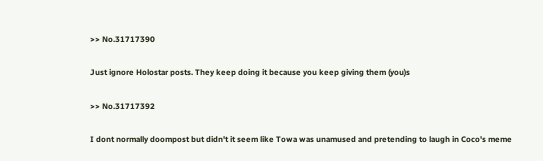>> No.31717390

Just ignore Holostar posts. They keep doing it because you keep giving them (you)s

>> No.31717392

I dont normally doompost but didn't it seem like Towa was unamused and pretending to laugh in Coco's meme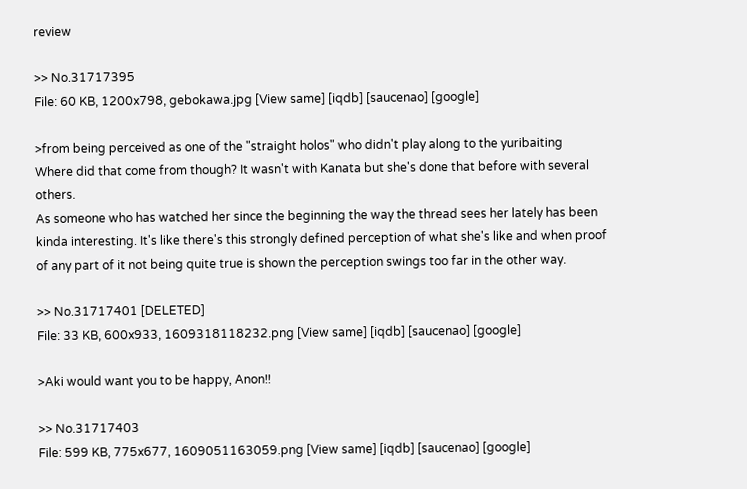review

>> No.31717395
File: 60 KB, 1200x798, gebokawa.jpg [View same] [iqdb] [saucenao] [google]

>from being perceived as one of the "straight holos" who didn't play along to the yuribaiting
Where did that come from though? It wasn't with Kanata but she's done that before with several others.
As someone who has watched her since the beginning the way the thread sees her lately has been kinda interesting. It's like there's this strongly defined perception of what she's like and when proof of any part of it not being quite true is shown the perception swings too far in the other way.

>> No.31717401 [DELETED]
File: 33 KB, 600x933, 1609318118232.png [View same] [iqdb] [saucenao] [google]

>Aki would want you to be happy, Anon!!

>> No.31717403
File: 599 KB, 775x677, 1609051163059.png [View same] [iqdb] [saucenao] [google]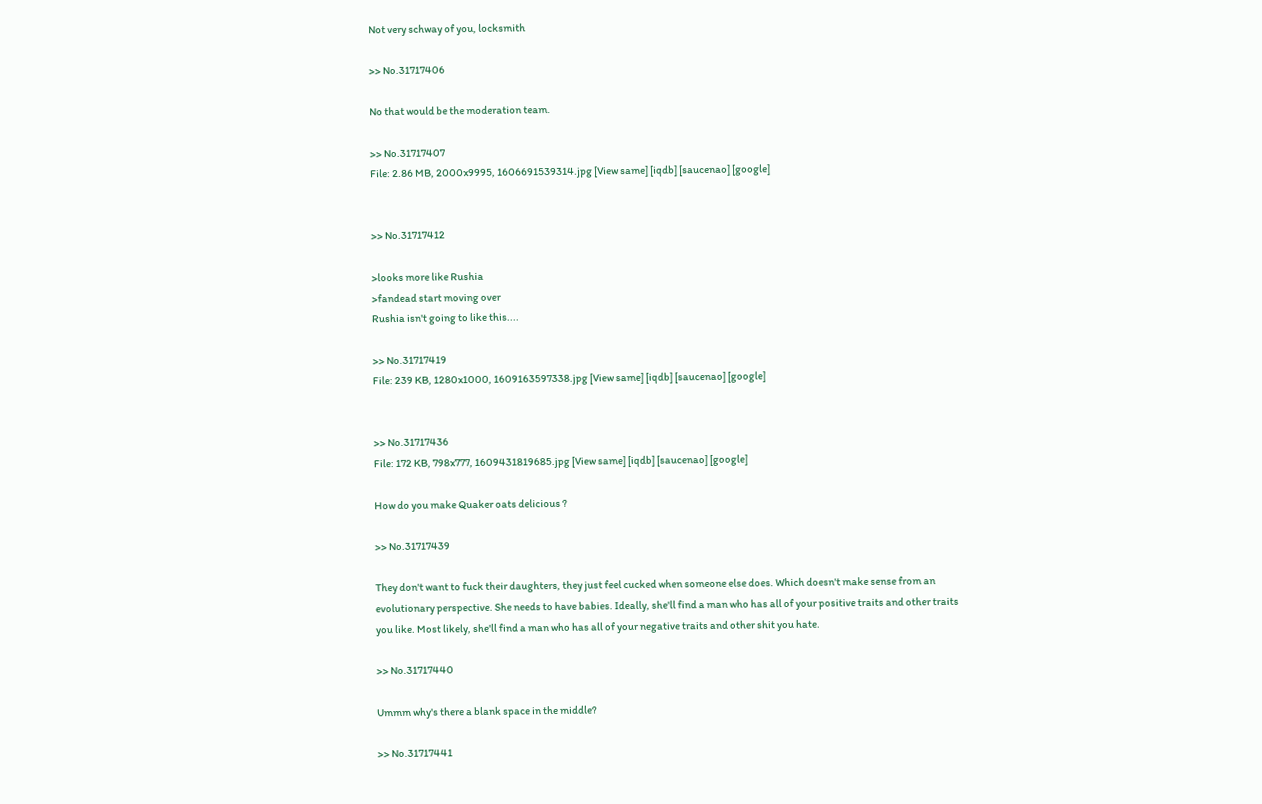Not very schway of you, locksmith

>> No.31717406

No that would be the moderation team.

>> No.31717407
File: 2.86 MB, 2000x9995, 1606691539314.jpg [View same] [iqdb] [saucenao] [google]


>> No.31717412

>looks more like Rushia
>fandead start moving over
Rushia isn't going to like this....

>> No.31717419
File: 239 KB, 1280x1000, 1609163597338.jpg [View same] [iqdb] [saucenao] [google]


>> No.31717436
File: 172 KB, 798x777, 1609431819685.jpg [View same] [iqdb] [saucenao] [google]

How do you make Quaker oats delicious ?

>> No.31717439

They don't want to fuck their daughters, they just feel cucked when someone else does. Which doesn't make sense from an evolutionary perspective. She needs to have babies. Ideally, she'll find a man who has all of your positive traits and other traits you like. Most likely, she'll find a man who has all of your negative traits and other shit you hate.

>> No.31717440

Ummm why's there a blank space in the middle?

>> No.31717441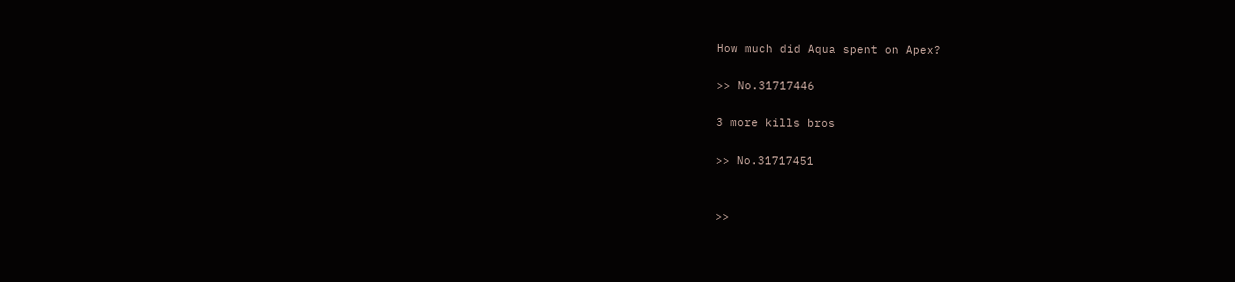How much did Aqua spent on Apex?

>> No.31717446

3 more kills bros

>> No.31717451


>>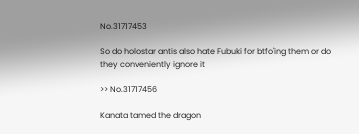No.31717453

So do holostar antis also hate Fubuki for btfo'ing them or do they conveniently ignore it

>> No.31717456

Kanata tamed the dragon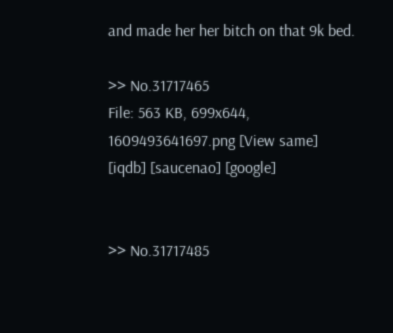and made her her bitch on that 9k bed.

>> No.31717465
File: 563 KB, 699x644, 1609493641697.png [View same] [iqdb] [saucenao] [google]


>> No.31717485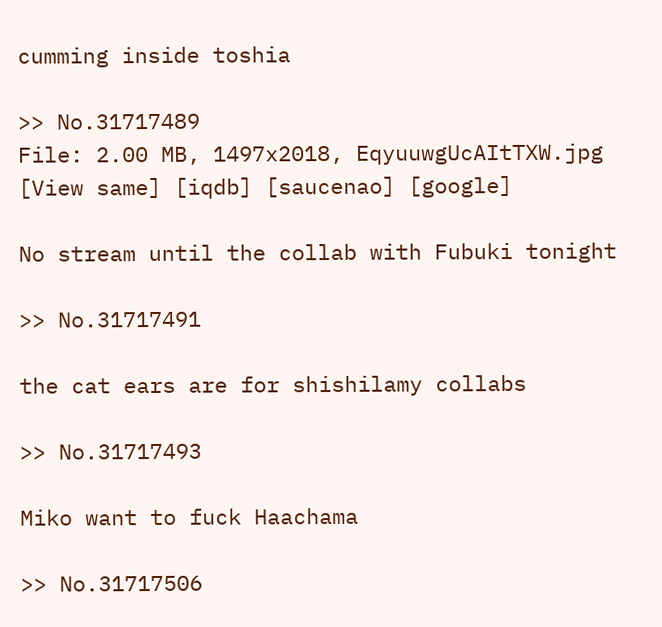cumming inside toshia

>> No.31717489
File: 2.00 MB, 1497x2018, EqyuuwgUcAItTXW.jpg [View same] [iqdb] [saucenao] [google]

No stream until the collab with Fubuki tonight

>> No.31717491

the cat ears are for shishilamy collabs

>> No.31717493

Miko want to fuck Haachama

>> No.31717506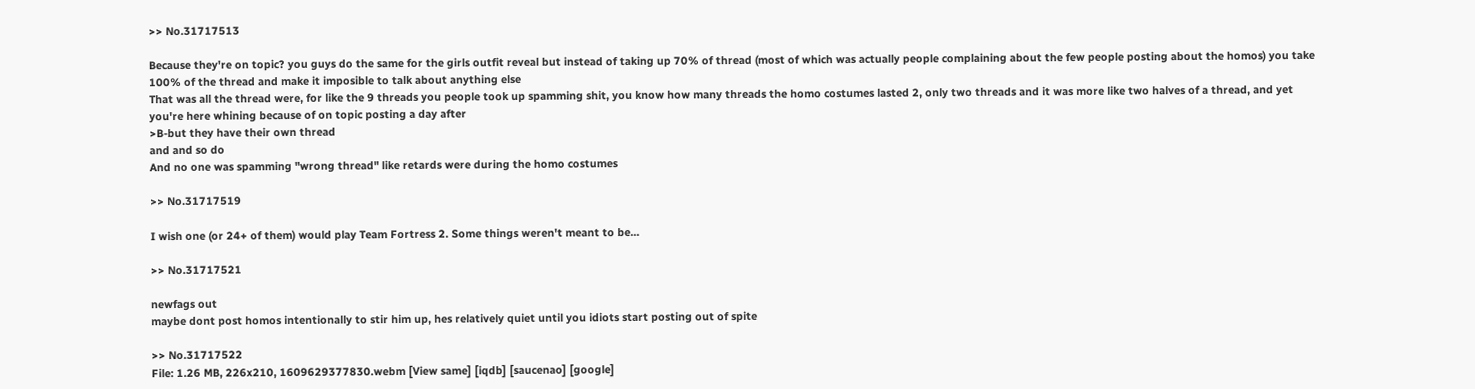>> No.31717513

Because they're on topic? you guys do the same for the girls outfit reveal but instead of taking up 70% of thread (most of which was actually people complaining about the few people posting about the homos) you take 100% of the thread and make it imposible to talk about anything else
That was all the thread were, for like the 9 threads you people took up spamming shit, you know how many threads the homo costumes lasted 2, only two threads and it was more like two halves of a thread, and yet you're here whining because of on topic posting a day after
>B-but they have their own thread
and and so do
And no one was spamming "wrong thread" like retards were during the homo costumes

>> No.31717519

I wish one (or 24+ of them) would play Team Fortress 2. Some things weren't meant to be...

>> No.31717521

newfags out
maybe dont post homos intentionally to stir him up, hes relatively quiet until you idiots start posting out of spite

>> No.31717522
File: 1.26 MB, 226x210, 1609629377830.webm [View same] [iqdb] [saucenao] [google]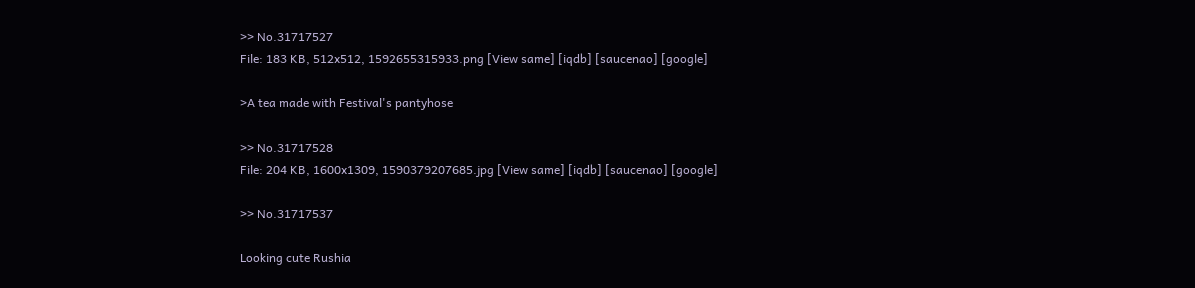>> No.31717527
File: 183 KB, 512x512, 1592655315933.png [View same] [iqdb] [saucenao] [google]

>A tea made with Festival's pantyhose

>> No.31717528
File: 204 KB, 1600x1309, 1590379207685.jpg [View same] [iqdb] [saucenao] [google]

>> No.31717537

Looking cute Rushia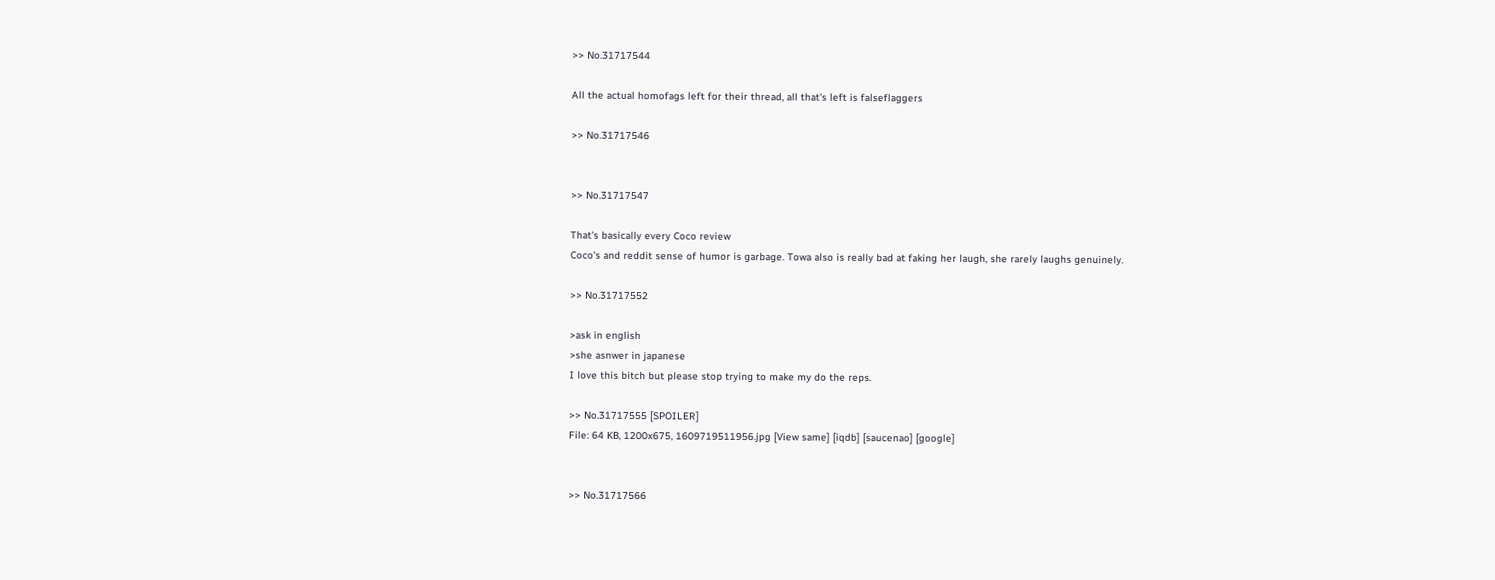>> No.31717544

All the actual homofags left for their thread, all that's left is falseflaggers

>> No.31717546


>> No.31717547

That's basically every Coco review
Coco's and reddit sense of humor is garbage. Towa also is really bad at faking her laugh, she rarely laughs genuinely.

>> No.31717552

>ask in english
>she asnwer in japanese
I love this bitch but please stop trying to make my do the reps.

>> No.31717555 [SPOILER]
File: 64 KB, 1200x675, 1609719511956.jpg [View same] [iqdb] [saucenao] [google]


>> No.31717566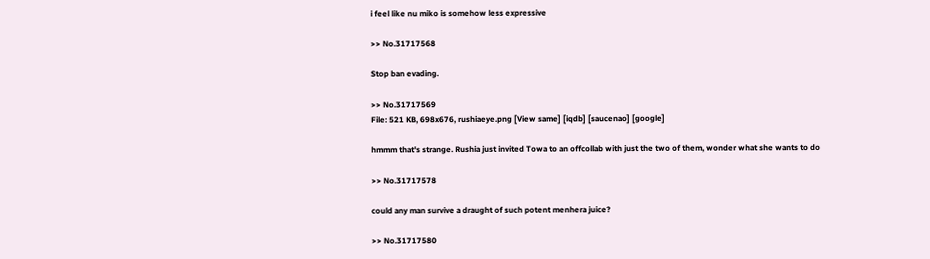i feel like nu miko is somehow less expressive

>> No.31717568

Stop ban evading.

>> No.31717569
File: 521 KB, 698x676, rushiaeye.png [View same] [iqdb] [saucenao] [google]

hmmm that's strange. Rushia just invited Towa to an offcollab with just the two of them, wonder what she wants to do

>> No.31717578

could any man survive a draught of such potent menhera juice?

>> No.31717580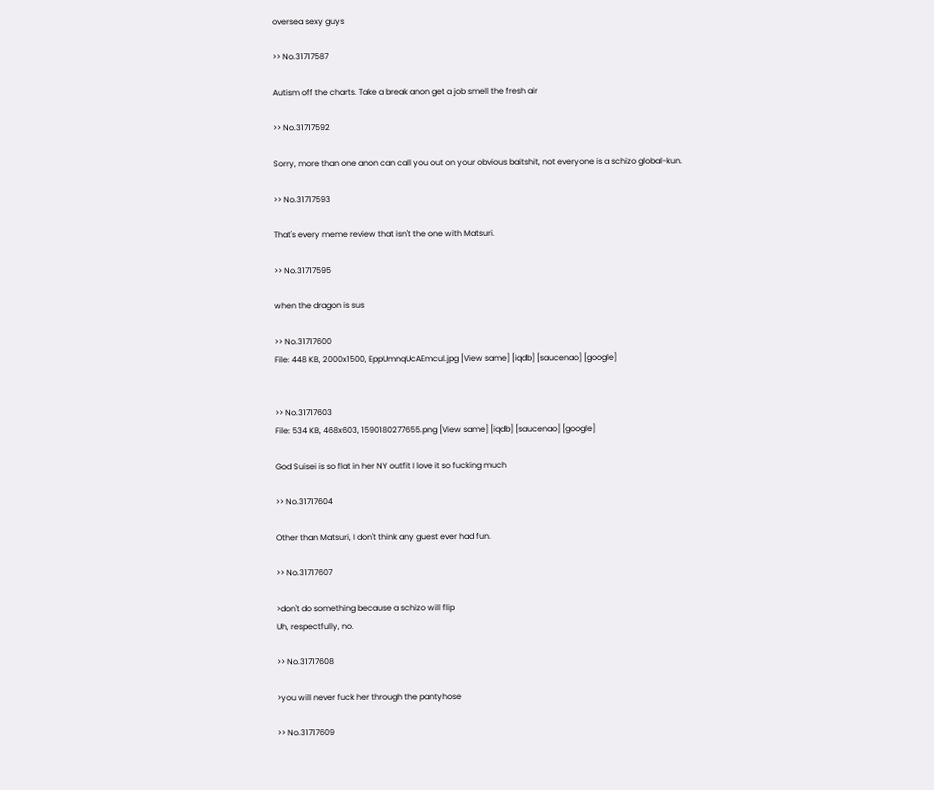oversea sexy guys

>> No.31717587

Autism off the charts. Take a break anon get a job smell the fresh air

>> No.31717592

Sorry, more than one anon can call you out on your obvious baitshit, not everyone is a schizo global-kun.

>> No.31717593

That's every meme review that isn't the one with Matsuri.

>> No.31717595

when the dragon is sus

>> No.31717600
File: 448 KB, 2000x1500, EppUmnqUcAEmcul.jpg [View same] [iqdb] [saucenao] [google]


>> No.31717603
File: 534 KB, 468x603, 1590180277655.png [View same] [iqdb] [saucenao] [google]

God Suisei is so flat in her NY outfit I love it so fucking much

>> No.31717604

Other than Matsuri, I don't think any guest ever had fun.

>> No.31717607

>don't do something because a schizo will flip
Uh, respectfully, no.

>> No.31717608

>you will never fuck her through the pantyhose

>> No.31717609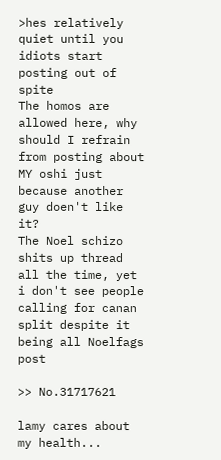>hes relatively quiet until you idiots start posting out of spite
The homos are allowed here, why should I refrain from posting about MY oshi just because another guy doen't like it?
The Noel schizo shits up thread all the time, yet i don't see people calling for canan split despite it being all Noelfags post

>> No.31717621

lamy cares about my health...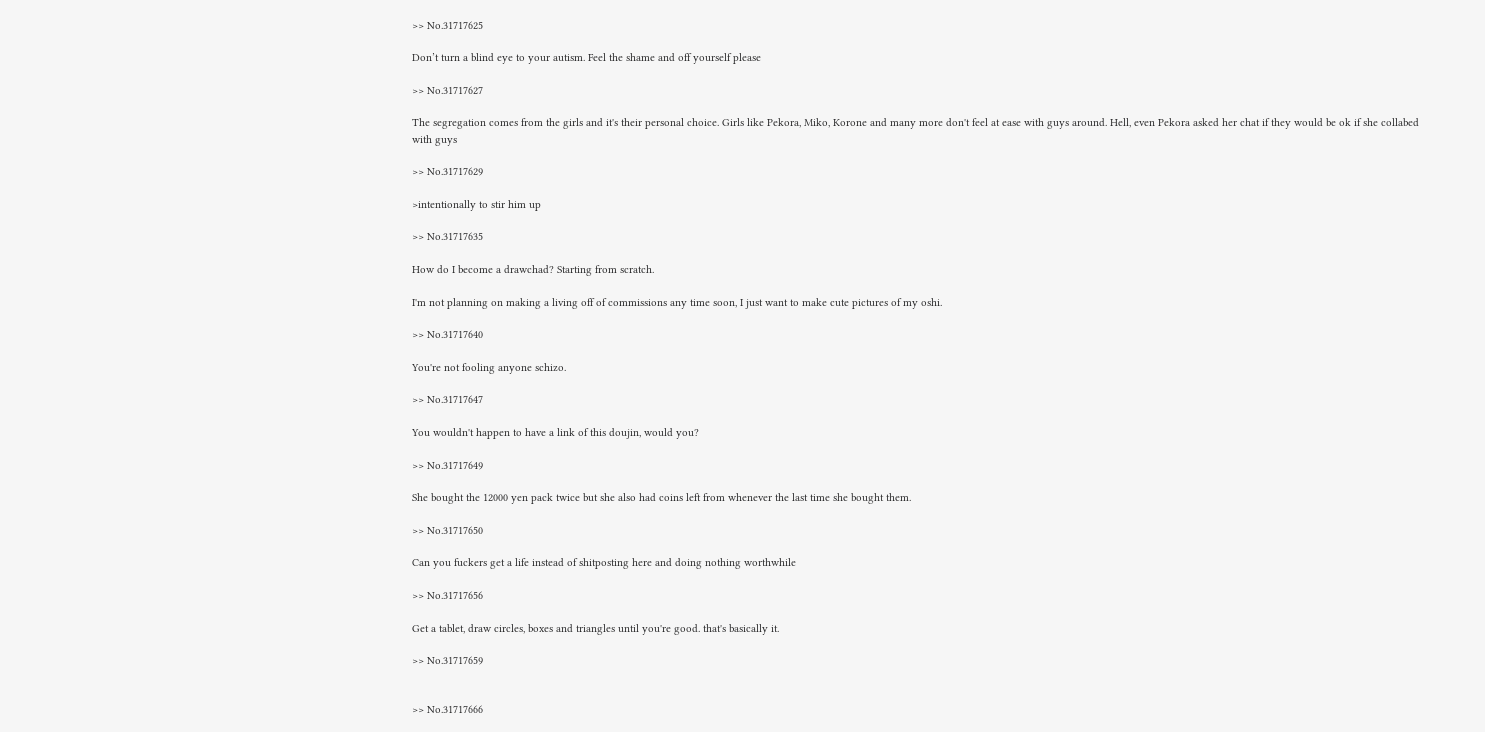>> No.31717625

Don’t turn a blind eye to your autism. Feel the shame and off yourself please

>> No.31717627

The segregation comes from the girls and it's their personal choice. Girls like Pekora, Miko, Korone and many more don't feel at ease with guys around. Hell, even Pekora asked her chat if they would be ok if she collabed with guys

>> No.31717629

>intentionally to stir him up

>> No.31717635

How do I become a drawchad? Starting from scratch.

I'm not planning on making a living off of commissions any time soon, I just want to make cute pictures of my oshi.

>> No.31717640

You're not fooling anyone schizo.

>> No.31717647

You wouldn't happen to have a link of this doujin, would you?

>> No.31717649

She bought the 12000 yen pack twice but she also had coins left from whenever the last time she bought them.

>> No.31717650

Can you fuckers get a life instead of shitposting here and doing nothing worthwhile

>> No.31717656

Get a tablet, draw circles, boxes and triangles until you're good. that's basically it.

>> No.31717659


>> No.31717666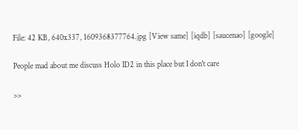File: 42 KB, 640x337, 1609368377764.jpg [View same] [iqdb] [saucenao] [google]

People mad about me discuss Holo ID2 in this place but I don't care

>>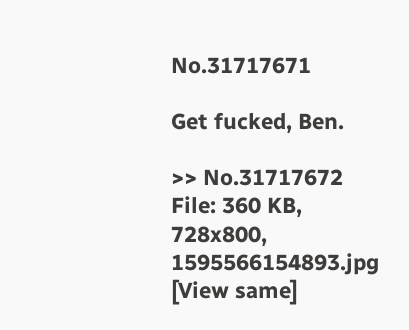No.31717671

Get fucked, Ben.

>> No.31717672
File: 360 KB, 728x800, 1595566154893.jpg [View same]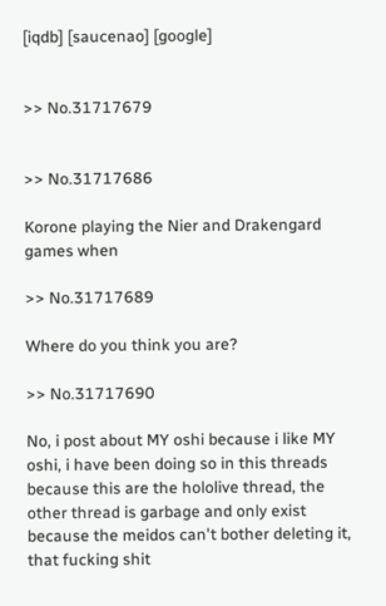[iqdb] [saucenao] [google]


>> No.31717679


>> No.31717686

Korone playing the Nier and Drakengard games when

>> No.31717689

Where do you think you are?

>> No.31717690

No, i post about MY oshi because i like MY oshi, i have been doing so in this threads because this are the hololive thread, the other thread is garbage and only exist because the meidos can't bother deleting it, that fucking shit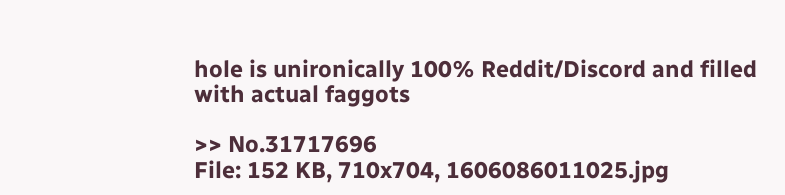hole is unironically 100% Reddit/Discord and filled with actual faggots

>> No.31717696
File: 152 KB, 710x704, 1606086011025.jpg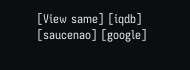[View same] [iqdb] [saucenao] [google]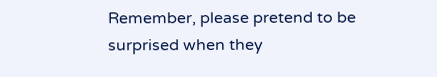Remember, please pretend to be surprised when they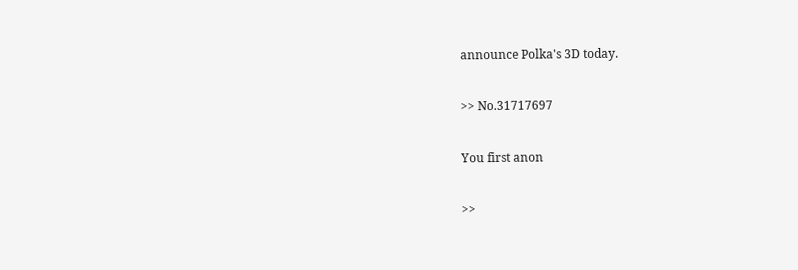announce Polka's 3D today.

>> No.31717697

You first anon

>>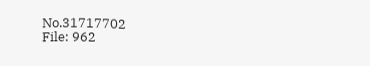No.31717702
File: 962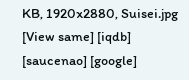KB, 1920x2880, Suisei.jpg [View same] [iqdb] [saucenao] [google]